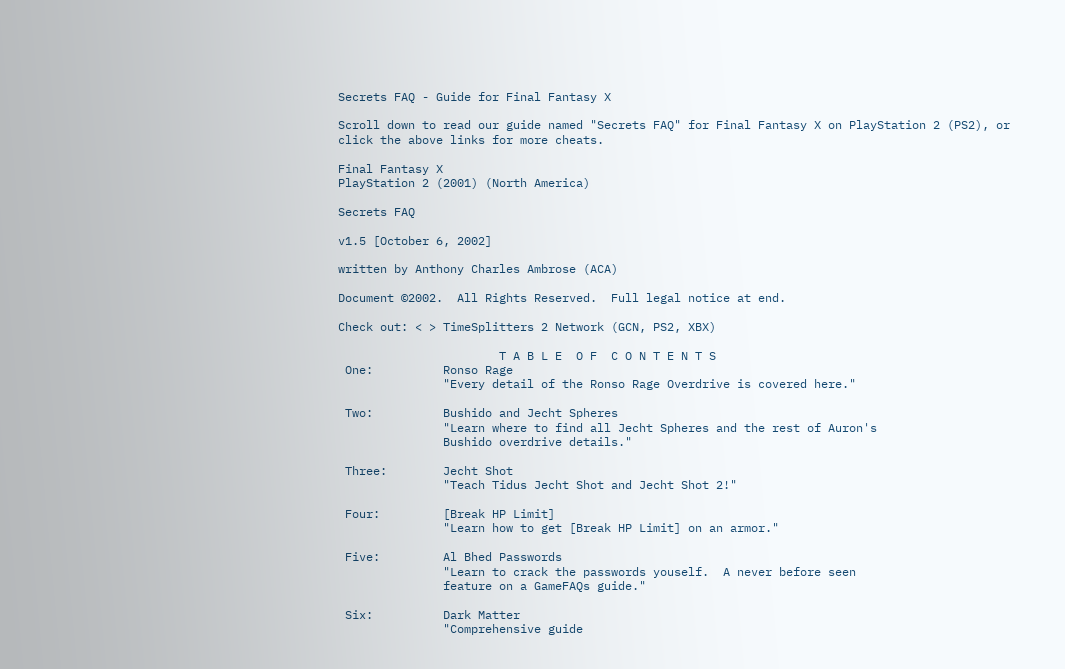Secrets FAQ - Guide for Final Fantasy X

Scroll down to read our guide named "Secrets FAQ" for Final Fantasy X on PlayStation 2 (PS2), or click the above links for more cheats.

Final Fantasy X
PlayStation 2 (2001) (North America)

Secrets FAQ

v1.5 [October 6, 2002]

written by Anthony Charles Ambrose (ACA)

Document ©2002.  All Rights Reserved.  Full legal notice at end.

Check out: < > TimeSplitters 2 Network (GCN, PS2, XBX)

                       T A B L E  O F  C O N T E N T S
 One:          Ronso Rage
               "Every detail of the Ronso Rage Overdrive is covered here."

 Two:          Bushido and Jecht Spheres
               "Learn where to find all Jecht Spheres and the rest of Auron's
               Bushido overdrive details."

 Three:        Jecht Shot
               "Teach Tidus Jecht Shot and Jecht Shot 2!"

 Four:         [Break HP Limit]
               "Learn how to get [Break HP Limit] on an armor."

 Five:         Al Bhed Passwords
               "Learn to crack the passwords youself.  A never before seen
               feature on a GameFAQs guide."

 Six:          Dark Matter
               "Comprehensive guide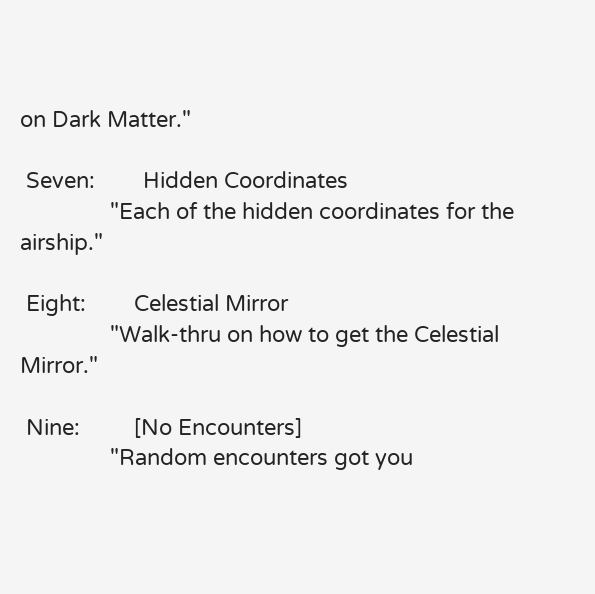on Dark Matter."

 Seven:        Hidden Coordinates
               "Each of the hidden coordinates for the airship."

 Eight:        Celestial Mirror
               "Walk-thru on how to get the Celestial Mirror."

 Nine:         [No Encounters]
               "Random encounters got you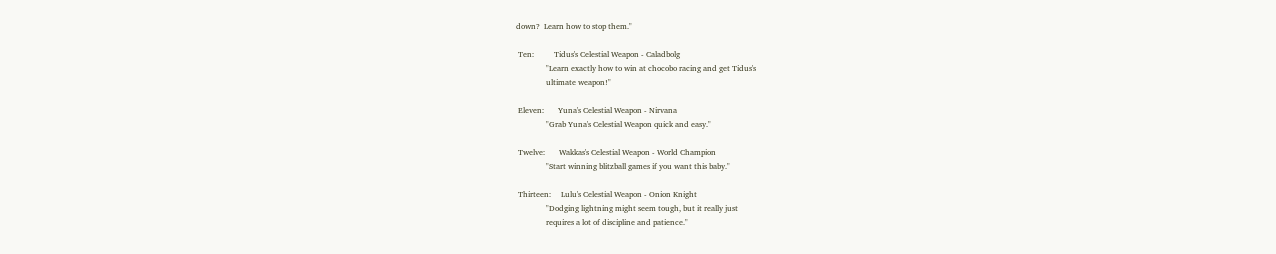down?  Learn how to stop them."

 Ten:          Tidus's Celestial Weapon - Caladbolg
               "Learn exactly how to win at chocobo racing and get Tidus's
               ultimate weapon!"

 Eleven:       Yuna's Celestial Weapon - Nirvana
               "Grab Yuna's Celestial Weapon quick and easy."

 Twelve:       Wakkas's Celestial Weapon - World Champion
               "Start winning blitzball games if you want this baby."

 Thirteen:     Lulu's Celestial Weapon - Onion Knight
               "Dodging lightning might seem tough, but it really just
               requires a lot of discipline and patience."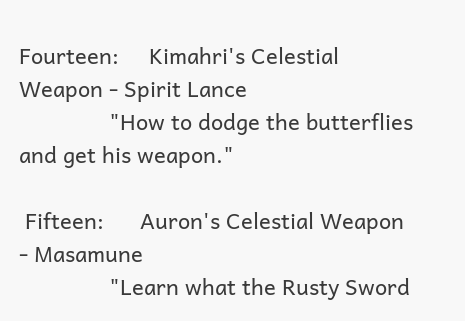Fourteen:     Kimahri's Celestial Weapon - Spirit Lance
               "How to dodge the butterflies and get his weapon."

 Fifteen:      Auron's Celestial Weapon - Masamune
               "Learn what the Rusty Sword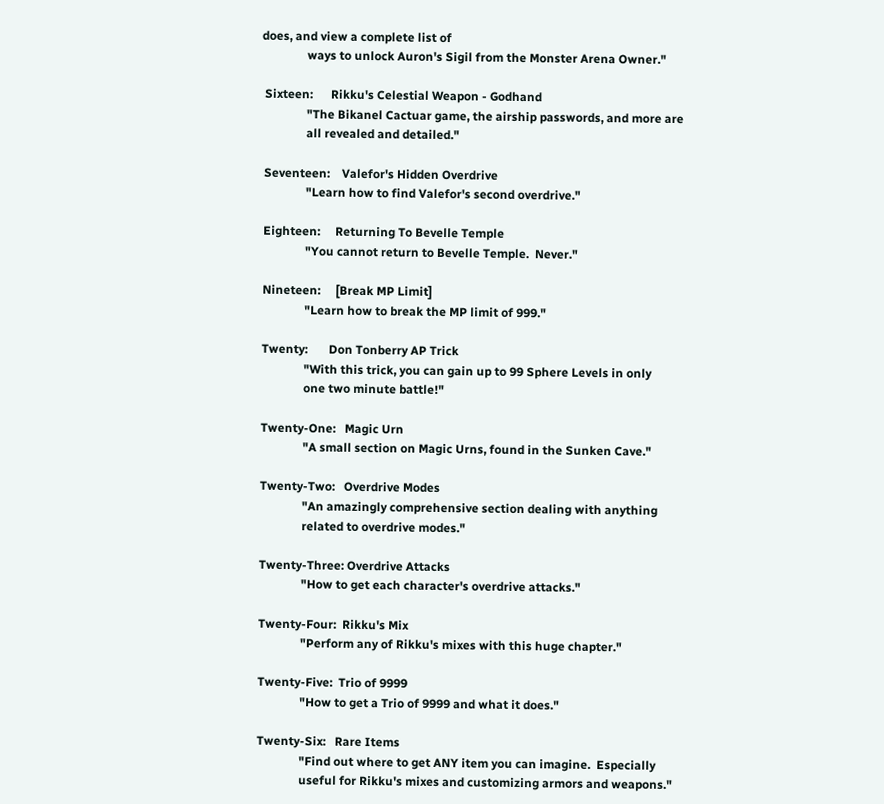does, and view a complete list of
               ways to unlock Auron's Sigil from the Monster Arena Owner."

 Sixteen:      Rikku's Celestial Weapon - Godhand
               "The Bikanel Cactuar game, the airship passwords, and more are
               all revealed and detailed."

 Seventeen:    Valefor's Hidden Overdrive
               "Learn how to find Valefor's second overdrive."

 Eighteen:     Returning To Bevelle Temple
               "You cannot return to Bevelle Temple.  Never."

 Nineteen:     [Break MP Limit]
               "Learn how to break the MP limit of 999."

 Twenty:       Don Tonberry AP Trick
               "With this trick, you can gain up to 99 Sphere Levels in only
               one two minute battle!"

 Twenty-One:   Magic Urn
               "A small section on Magic Urns, found in the Sunken Cave."

 Twenty-Two:   Overdrive Modes
               "An amazingly comprehensive section dealing with anything
               related to overdrive modes."

 Twenty-Three: Overdrive Attacks
               "How to get each character's overdrive attacks."

 Twenty-Four:  Rikku's Mix
               "Perform any of Rikku's mixes with this huge chapter."

 Twenty-Five:  Trio of 9999
               "How to get a Trio of 9999 and what it does."

 Twenty-Six:   Rare Items
               "Find out where to get ANY item you can imagine.  Especially
               useful for Rikku's mixes and customizing armors and weapons."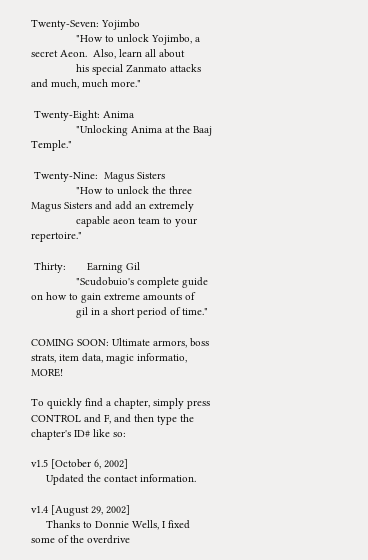Twenty-Seven: Yojimbo
               "How to unlock Yojimbo, a secret Aeon.  Also, learn all about
               his special Zanmato attacks and much, much more."

 Twenty-Eight: Anima
               "Unlocking Anima at the Baaj Temple."

 Twenty-Nine:  Magus Sisters
               "How to unlock the three Magus Sisters and add an extremely
               capable aeon team to your repertoire."

 Thirty:       Earning Gil
               "Scudobuio's complete guide on how to gain extreme amounts of
               gil in a short period of time."

COMING SOON: Ultimate armors, boss strats, item data, magic informatio, MORE!

To quickly find a chapter, simply press CONTROL and F, and then type the
chapter's ID# like so:

v1.5 [October 6, 2002]
     Updated the contact information.

v1.4 [August 29, 2002]
     Thanks to Donnie Wells, I fixed some of the overdrive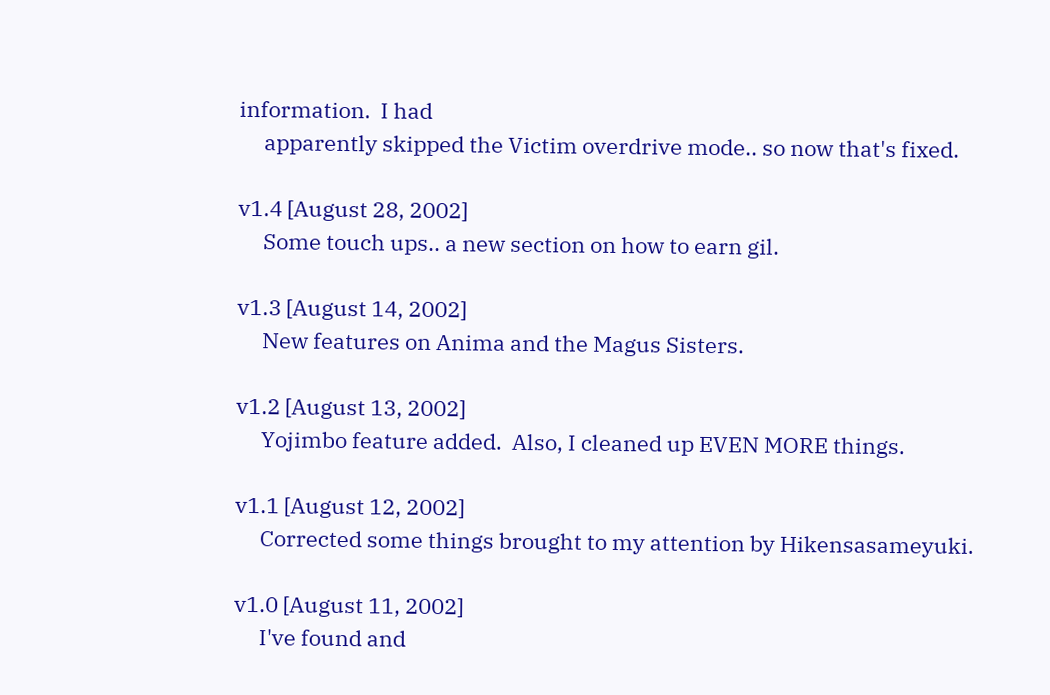information.  I had
     apparently skipped the Victim overdrive mode.. so now that's fixed.

v1.4 [August 28, 2002]
     Some touch ups.. a new section on how to earn gil.

v1.3 [August 14, 2002]
     New features on Anima and the Magus Sisters.

v1.2 [August 13, 2002]
     Yojimbo feature added.  Also, I cleaned up EVEN MORE things.

v1.1 [August 12, 2002]
     Corrected some things brought to my attention by Hikensasameyuki.

v1.0 [August 11, 2002]
     I've found and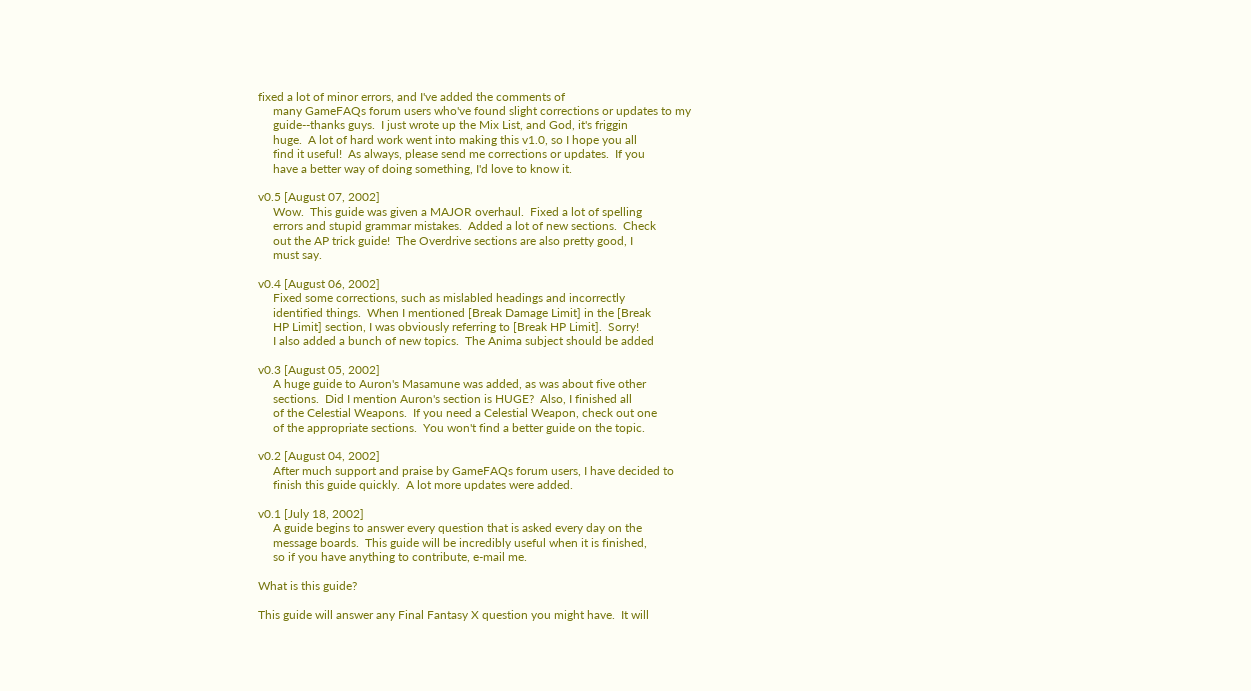fixed a lot of minor errors, and I've added the comments of
     many GameFAQs forum users who've found slight corrections or updates to my
     guide--thanks guys.  I just wrote up the Mix List, and God, it's friggin
     huge.  A lot of hard work went into making this v1.0, so I hope you all
     find it useful!  As always, please send me corrections or updates.  If you
     have a better way of doing something, I'd love to know it.

v0.5 [August 07, 2002]
     Wow.  This guide was given a MAJOR overhaul.  Fixed a lot of spelling
     errors and stupid grammar mistakes.  Added a lot of new sections.  Check
     out the AP trick guide!  The Overdrive sections are also pretty good, I
     must say.

v0.4 [August 06, 2002]
     Fixed some corrections, such as mislabled headings and incorrectly
     identified things.  When I mentioned [Break Damage Limit] in the [Break
     HP Limit] section, I was obviously referring to [Break HP Limit].  Sorry!
     I also added a bunch of new topics.  The Anima subject should be added

v0.3 [August 05, 2002]
     A huge guide to Auron's Masamune was added, as was about five other
     sections.  Did I mention Auron's section is HUGE?  Also, I finished all
     of the Celestial Weapons.  If you need a Celestial Weapon, check out one
     of the appropriate sections.  You won't find a better guide on the topic.

v0.2 [August 04, 2002]
     After much support and praise by GameFAQs forum users, I have decided to
     finish this guide quickly.  A lot more updates were added.

v0.1 [July 18, 2002]
     A guide begins to answer every question that is asked every day on the
     message boards.  This guide will be incredibly useful when it is finished,
     so if you have anything to contribute, e-mail me.

What is this guide?

This guide will answer any Final Fantasy X question you might have.  It will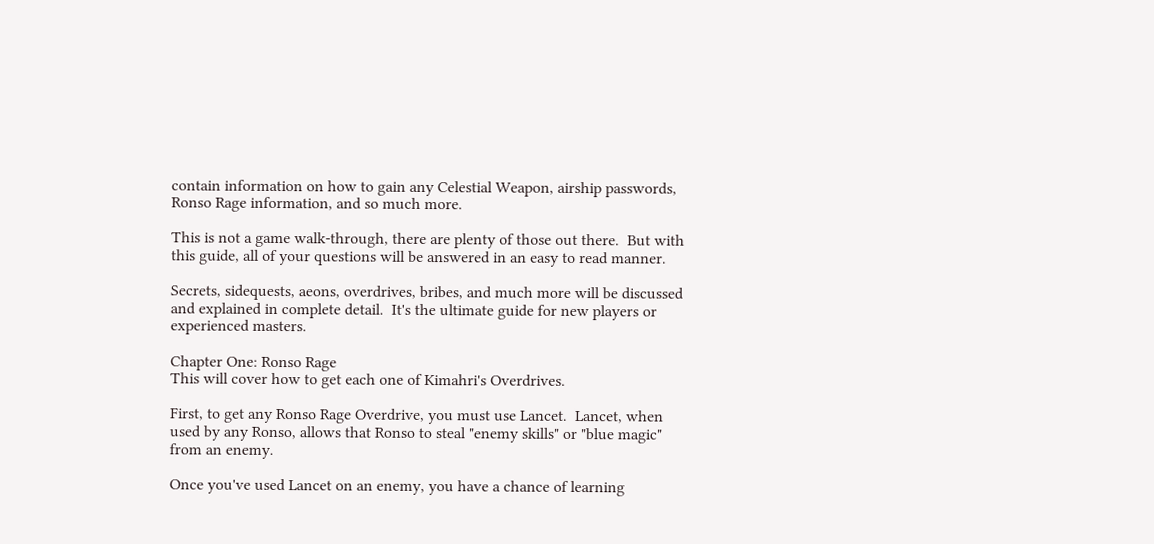contain information on how to gain any Celestial Weapon, airship passwords,
Ronso Rage information, and so much more.

This is not a game walk-through, there are plenty of those out there.  But with
this guide, all of your questions will be answered in an easy to read manner.

Secrets, sidequests, aeons, overdrives, bribes, and much more will be discussed
and explained in complete detail.  It's the ultimate guide for new players or
experienced masters.

Chapter One: Ronso Rage
This will cover how to get each one of Kimahri's Overdrives.

First, to get any Ronso Rage Overdrive, you must use Lancet.  Lancet, when
used by any Ronso, allows that Ronso to steal "enemy skills" or "blue magic"
from an enemy.

Once you've used Lancet on an enemy, you have a chance of learning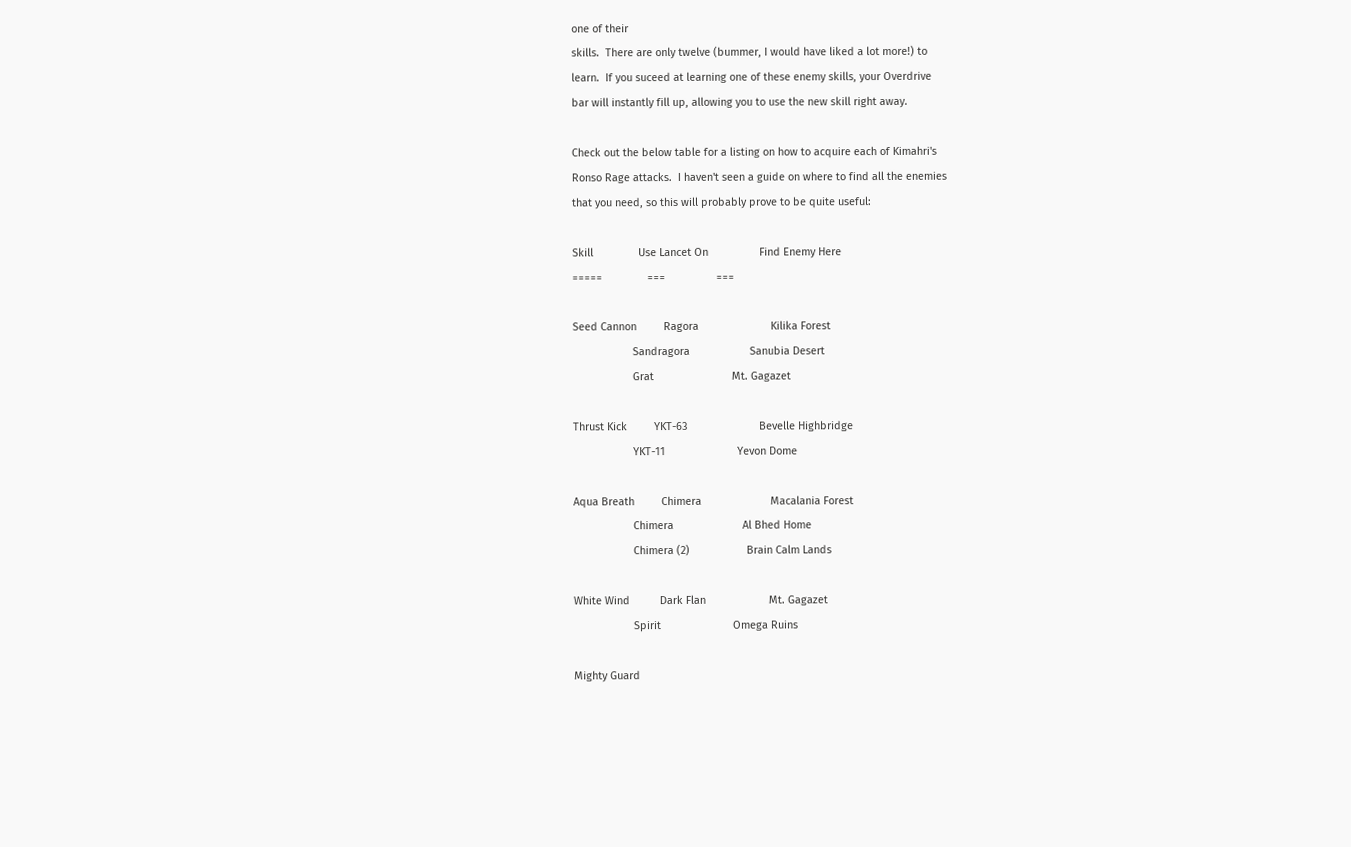one of their
skills.  There are only twelve (bummer, I would have liked a lot more!) to
learn.  If you suceed at learning one of these enemy skills, your Overdrive
bar will instantly fill up, allowing you to use the new skill right away.

Check out the below table for a listing on how to acquire each of Kimahri's
Ronso Rage attacks.  I haven't seen a guide on where to find all the enemies
that you need, so this will probably prove to be quite useful:

Skill               Use Lancet On                 Find Enemy Here
=====               ===                 ===

Seed Cannon         Ragora                        Kilika Forest
                    Sandragora                    Sanubia Desert
                    Grat                          Mt. Gagazet

Thrust Kick         YKT-63                        Bevelle Highbridge
                    YKT-11                        Yevon Dome

Aqua Breath         Chimera                       Macalania Forest
                    Chimera                       Al Bhed Home
                    Chimera (2)                   Brain Calm Lands

White Wind          Dark Flan                     Mt. Gagazet
                    Spirit                        Omega Ruins

Mighty Guard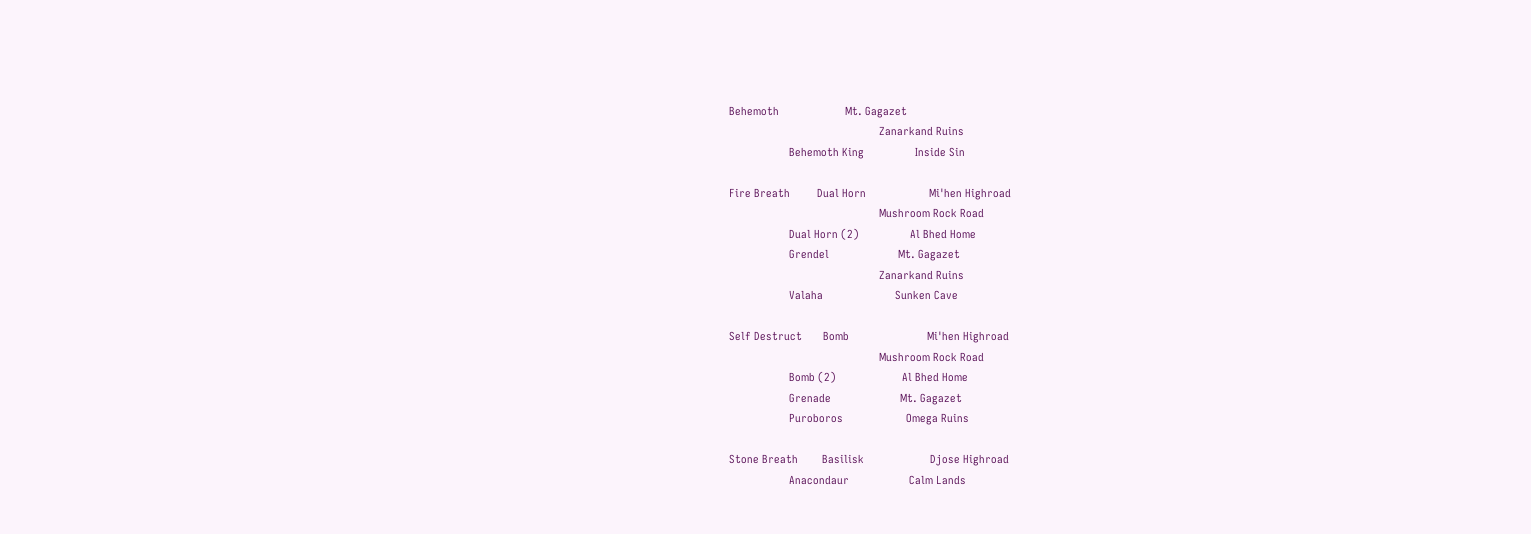Behemoth                      Mt. Gagazet
                                                  Zanarkand Ruins
                    Behemoth King                 Inside Sin

Fire Breath         Dual Horn                     Mi'hen Highroad
                                                  Mushroom Rock Road
                    Dual Horn (2)                 Al Bhed Home
                    Grendel                       Mt. Gagazet
                                                  Zanarkand Ruins
                    Valaha                        Sunken Cave

Self Destruct       Bomb                          Mi'hen Highroad
                                                  Mushroom Rock Road
                    Bomb (2)                      Al Bhed Home
                    Grenade                       Mt. Gagazet
                    Puroboros                     Omega Ruins

Stone Breath        Basilisk                      Djose Highroad
                    Anacondaur                    Calm Lands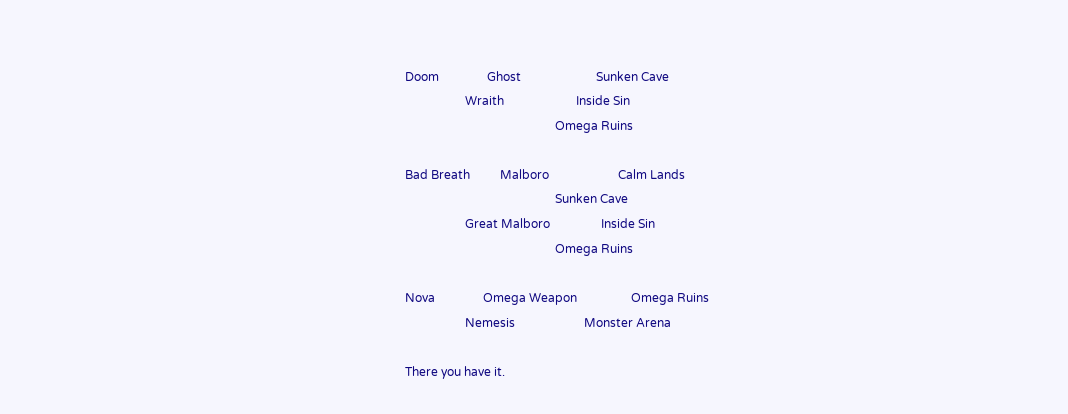Doom                Ghost                         Sunken Cave
                    Wraith                        Inside Sin
                                                  Omega Ruins

Bad Breath          Malboro                       Calm Lands
                                                  Sunken Cave
                    Great Malboro                 Inside Sin
                                                  Omega Ruins

Nova                Omega Weapon                  Omega Ruins
                    Nemesis                       Monster Arena

There you have it.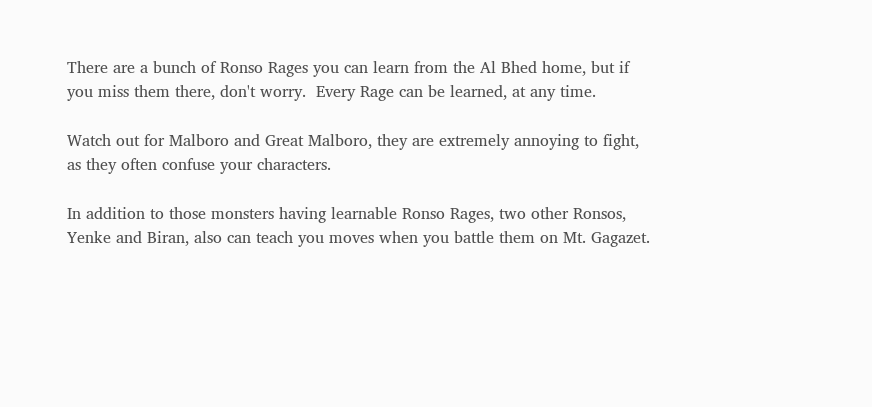There are a bunch of Ronso Rages you can learn from the Al Bhed home, but if
you miss them there, don't worry.  Every Rage can be learned, at any time.

Watch out for Malboro and Great Malboro, they are extremely annoying to fight,
as they often confuse your characters.

In addition to those monsters having learnable Ronso Rages, two other Ronsos,
Yenke and Biran, also can teach you moves when you battle them on Mt. Gagazet.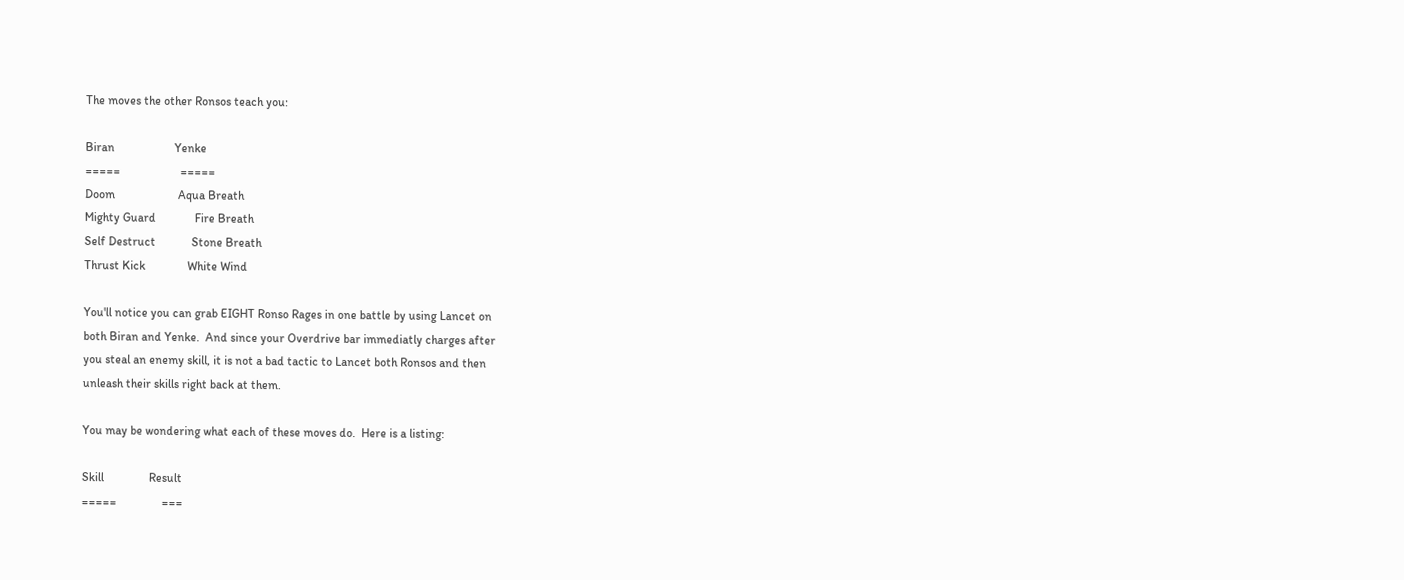The moves the other Ronsos teach you:

Biran                    Yenke
=====                    =====
Doom                     Aqua Breath
Mighty Guard             Fire Breath
Self Destruct            Stone Breath
Thrust Kick              White Wind

You'll notice you can grab EIGHT Ronso Rages in one battle by using Lancet on
both Biran and Yenke.  And since your Overdrive bar immediatly charges after
you steal an enemy skill, it is not a bad tactic to Lancet both Ronsos and then
unleash their skills right back at them.

You may be wondering what each of these moves do.  Here is a listing:

Skill               Result
=====               ===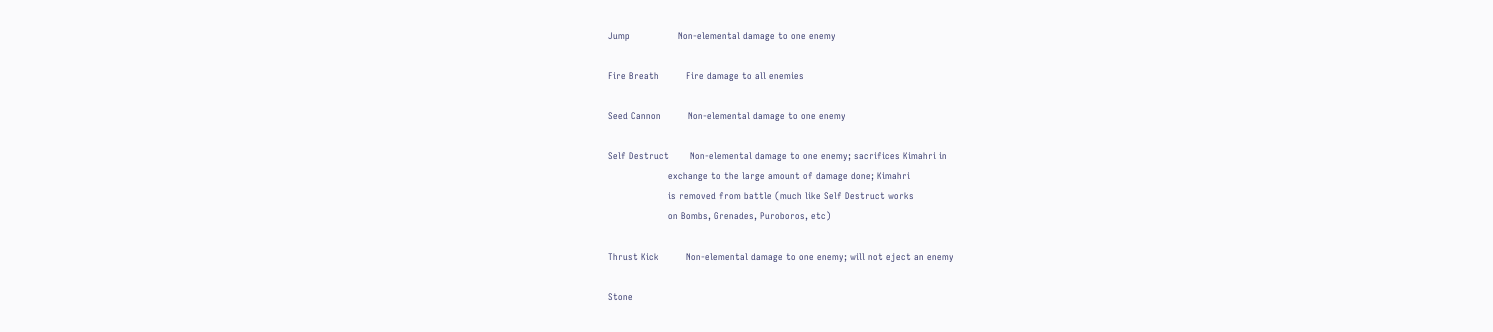Jump                Non-elemental damage to one enemy

Fire Breath         Fire damage to all enemies

Seed Cannon         Non-elemental damage to one enemy

Self Destruct       Non-elemental damage to one enemy; sacrifices Kimahri in
                    exchange to the large amount of damage done; Kimahri
                    is removed from battle (much like Self Destruct works
                    on Bombs, Grenades, Puroboros, etc)

Thrust Kick         Non-elemental damage to one enemy; will not eject an enemy

Stone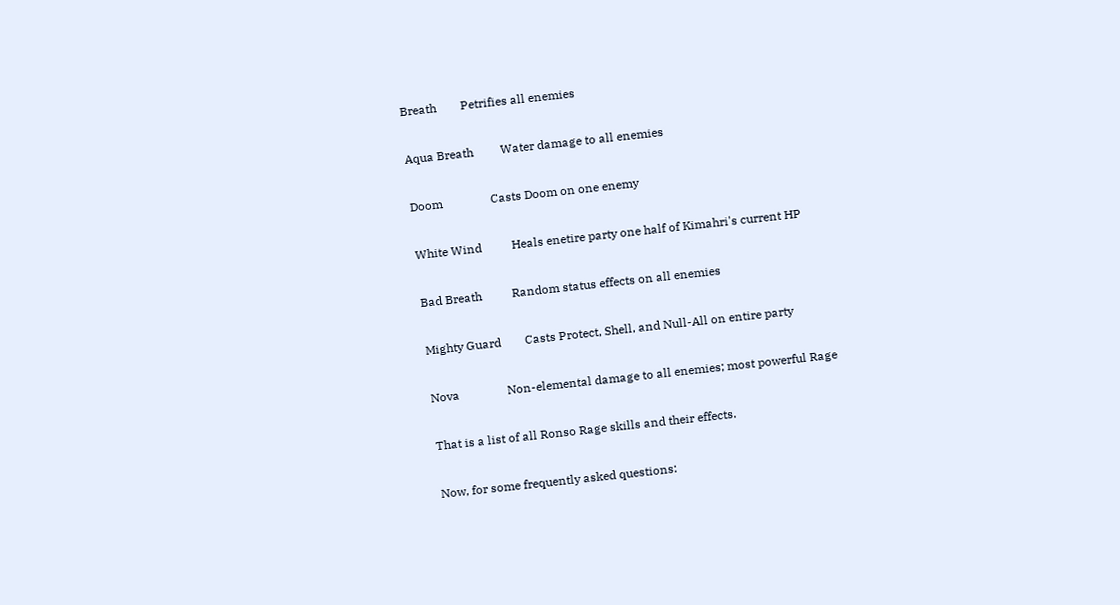Breath        Petrifies all enemies

Aqua Breath         Water damage to all enemies

Doom                Casts Doom on one enemy

White Wind          Heals enetire party one half of Kimahri's current HP

Bad Breath          Random status effects on all enemies

Mighty Guard        Casts Protect, Shell, and Null-All on entire party

Nova                Non-elemental damage to all enemies; most powerful Rage

That is a list of all Ronso Rage skills and their effects.

Now, for some frequently asked questions: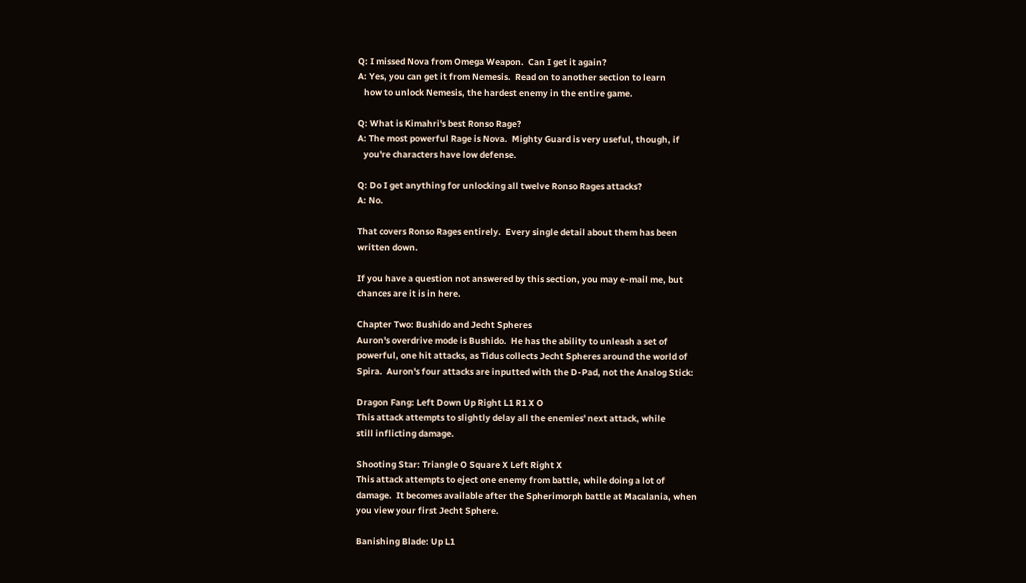Q: I missed Nova from Omega Weapon.  Can I get it again?
A: Yes, you can get it from Nemesis.  Read on to another section to learn
   how to unlock Nemesis, the hardest enemy in the entire game.

Q: What is Kimahri's best Ronso Rage?
A: The most powerful Rage is Nova.  Mighty Guard is very useful, though, if
   you're characters have low defense.

Q: Do I get anything for unlocking all twelve Ronso Rages attacks?
A: No.

That covers Ronso Rages entirely.  Every single detail about them has been
written down.

If you have a question not answered by this section, you may e-mail me, but
chances are it is in here.

Chapter Two: Bushido and Jecht Spheres
Auron's overdrive mode is Bushido.  He has the ability to unleash a set of
powerful, one hit attacks, as Tidus collects Jecht Spheres around the world of
Spira.  Auron's four attacks are inputted with the D-Pad, not the Analog Stick:

Dragon Fang: Left Down Up Right L1 R1 X O
This attack attempts to slightly delay all the enemies' next attack, while
still inflicting damage.

Shooting Star: Triangle O Square X Left Right X
This attack attempts to eject one enemy from battle, while doing a lot of
damage.  It becomes available after the Spherimorph battle at Macalania, when
you view your first Jecht Sphere.

Banishing Blade: Up L1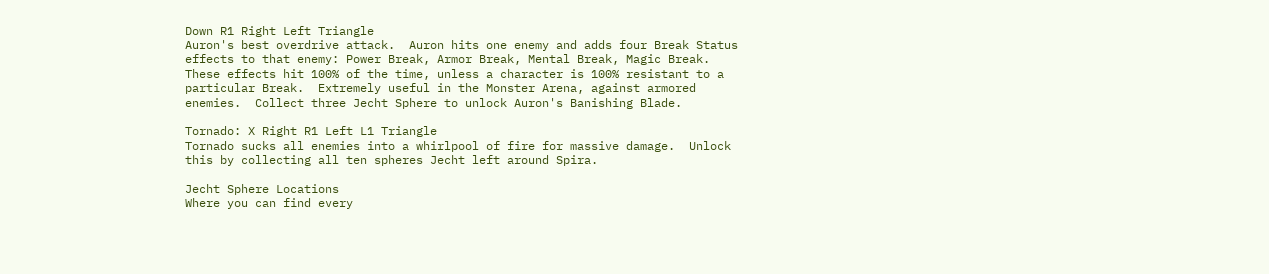Down R1 Right Left Triangle
Auron's best overdrive attack.  Auron hits one enemy and adds four Break Status
effects to that enemy: Power Break, Armor Break, Mental Break, Magic Break.
These effects hit 100% of the time, unless a character is 100% resistant to a
particular Break.  Extremely useful in the Monster Arena, against armored
enemies.  Collect three Jecht Sphere to unlock Auron's Banishing Blade.

Tornado: X Right R1 Left L1 Triangle
Tornado sucks all enemies into a whirlpool of fire for massive damage.  Unlock
this by collecting all ten spheres Jecht left around Spira.

Jecht Sphere Locations
Where you can find every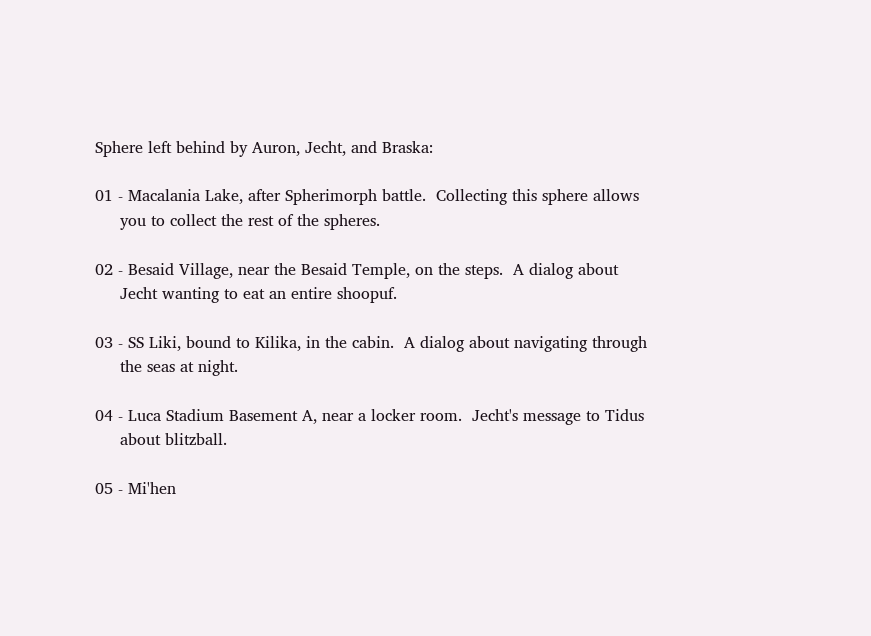Sphere left behind by Auron, Jecht, and Braska:

01 - Macalania Lake, after Spherimorph battle.  Collecting this sphere allows
     you to collect the rest of the spheres.

02 - Besaid Village, near the Besaid Temple, on the steps.  A dialog about
     Jecht wanting to eat an entire shoopuf.

03 - SS Liki, bound to Kilika, in the cabin.  A dialog about navigating through
     the seas at night.

04 - Luca Stadium Basement A, near a locker room.  Jecht's message to Tidus
     about blitzball.

05 - Mi'hen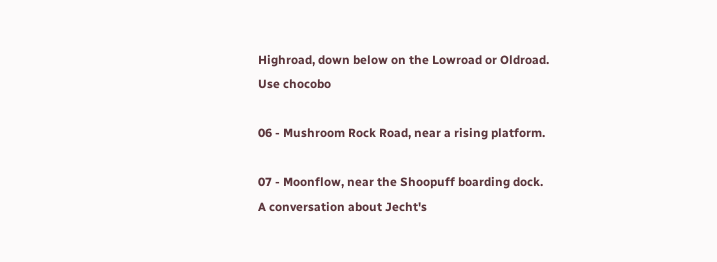Highroad, down below on the Lowroad or Oldroad.  Use chocobo

06 - Mushroom Rock Road, near a rising platform.

07 - Moonflow, near the Shoopuff boarding dock.  A conversation about Jecht's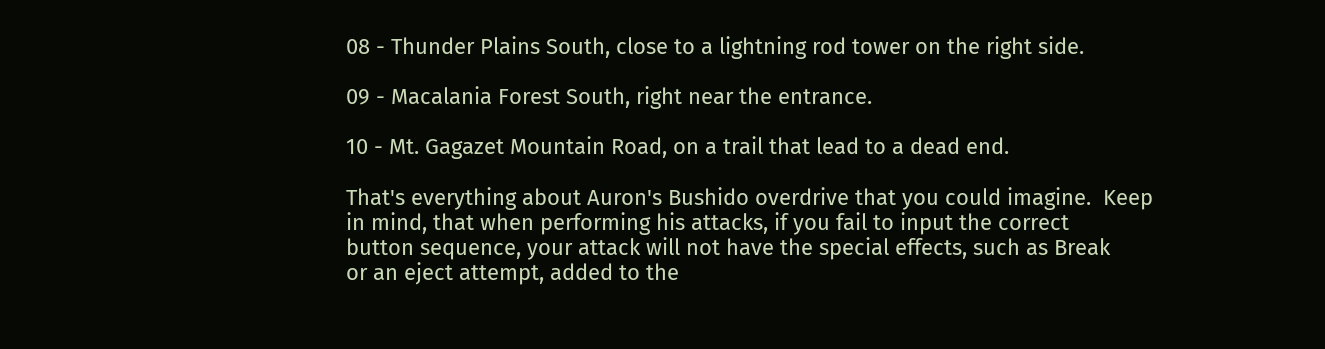08 - Thunder Plains South, close to a lightning rod tower on the right side.

09 - Macalania Forest South, right near the entrance.

10 - Mt. Gagazet Mountain Road, on a trail that lead to a dead end.

That's everything about Auron's Bushido overdrive that you could imagine.  Keep
in mind, that when performing his attacks, if you fail to input the correct
button sequence, your attack will not have the special effects, such as Break
or an eject attempt, added to the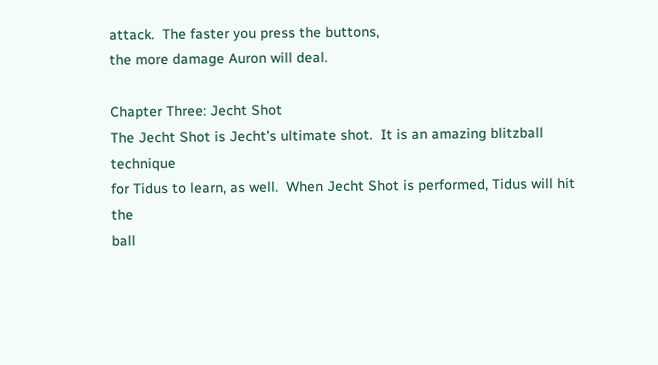attack.  The faster you press the buttons,
the more damage Auron will deal.

Chapter Three: Jecht Shot
The Jecht Shot is Jecht's ultimate shot.  It is an amazing blitzball technique
for Tidus to learn, as well.  When Jecht Shot is performed, Tidus will hit the
ball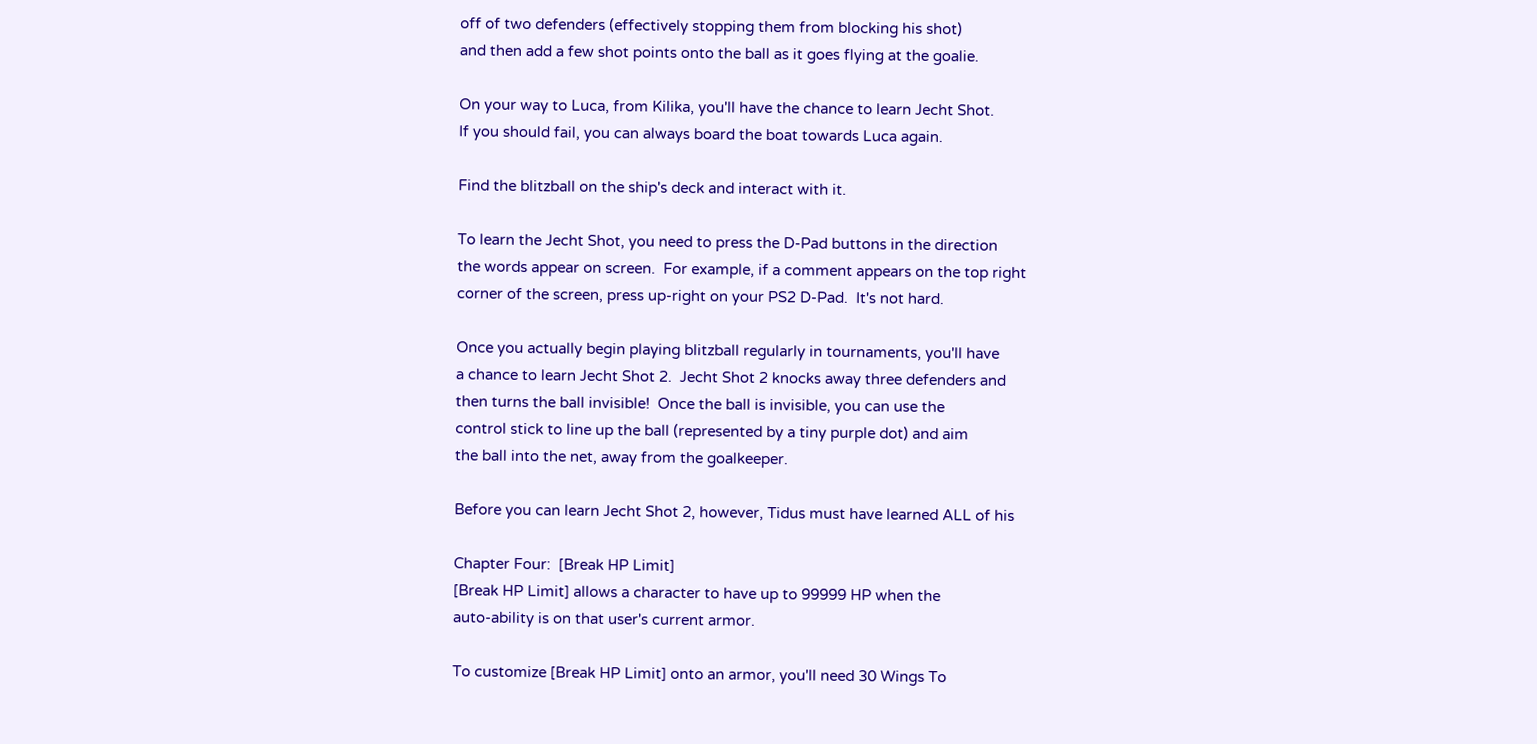off of two defenders (effectively stopping them from blocking his shot)
and then add a few shot points onto the ball as it goes flying at the goalie.

On your way to Luca, from Kilika, you'll have the chance to learn Jecht Shot.
If you should fail, you can always board the boat towards Luca again.

Find the blitzball on the ship's deck and interact with it.

To learn the Jecht Shot, you need to press the D-Pad buttons in the direction
the words appear on screen.  For example, if a comment appears on the top right
corner of the screen, press up-right on your PS2 D-Pad.  It's not hard.

Once you actually begin playing blitzball regularly in tournaments, you'll have
a chance to learn Jecht Shot 2.  Jecht Shot 2 knocks away three defenders and
then turns the ball invisible!  Once the ball is invisible, you can use the
control stick to line up the ball (represented by a tiny purple dot) and aim
the ball into the net, away from the goalkeeper.

Before you can learn Jecht Shot 2, however, Tidus must have learned ALL of his

Chapter Four:  [Break HP Limit]
[Break HP Limit] allows a character to have up to 99999 HP when the
auto-ability is on that user's current armor.

To customize [Break HP Limit] onto an armor, you'll need 30 Wings To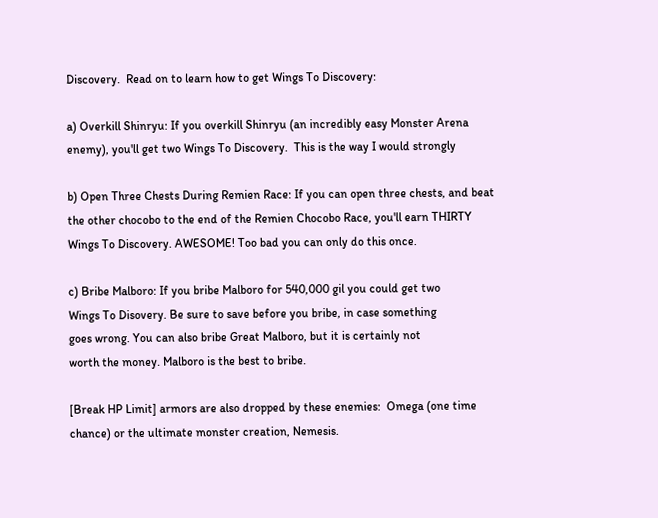Discovery.  Read on to learn how to get Wings To Discovery:

a) Overkill Shinryu: If you overkill Shinryu (an incredibly easy Monster Arena
enemy), you'll get two Wings To Discovery.  This is the way I would strongly

b) Open Three Chests During Remien Race: If you can open three chests, and beat
the other chocobo to the end of the Remien Chocobo Race, you'll earn THIRTY
Wings To Discovery. AWESOME! Too bad you can only do this once.

c) Bribe Malboro: If you bribe Malboro for 540,000 gil you could get two
Wings To Disovery. Be sure to save before you bribe, in case something
goes wrong. You can also bribe Great Malboro, but it is certainly not
worth the money. Malboro is the best to bribe.

[Break HP Limit] armors are also dropped by these enemies:  Omega (one time
chance) or the ultimate monster creation, Nemesis.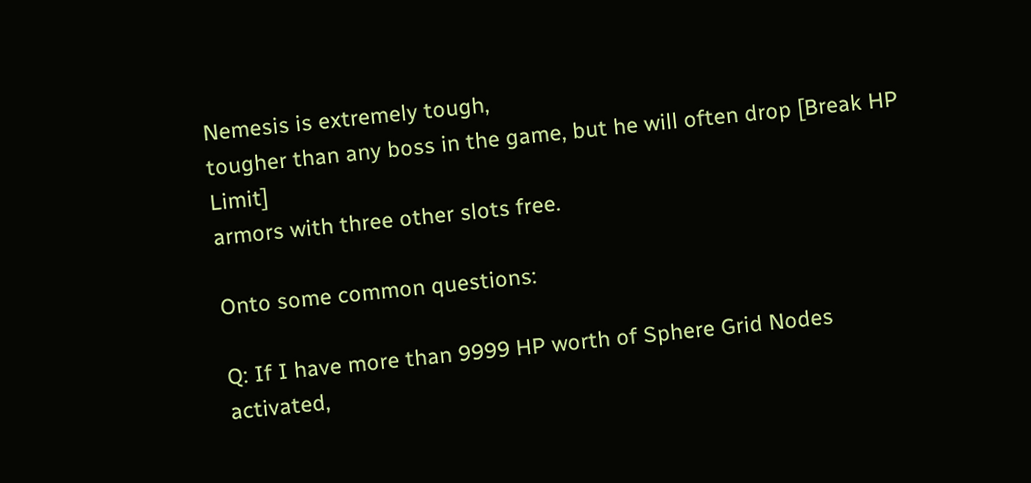Nemesis is extremely tough,
tougher than any boss in the game, but he will often drop [Break HP Limit]
armors with three other slots free.

Onto some common questions:

Q: If I have more than 9999 HP worth of Sphere Grid Nodes activated,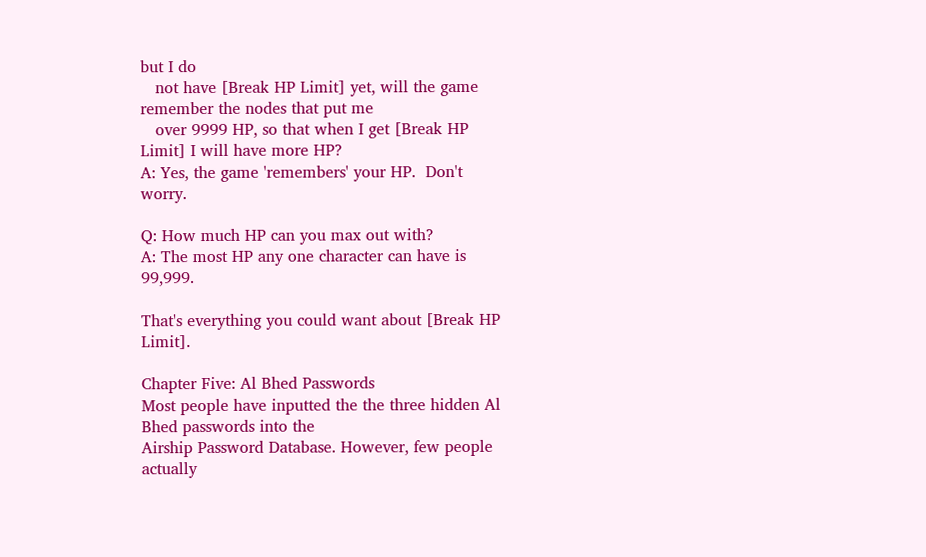but I do
   not have [Break HP Limit] yet, will the game remember the nodes that put me
   over 9999 HP, so that when I get [Break HP Limit] I will have more HP?
A: Yes, the game 'remembers' your HP.  Don't worry.

Q: How much HP can you max out with?
A: The most HP any one character can have is 99,999.

That's everything you could want about [Break HP Limit].

Chapter Five: Al Bhed Passwords
Most people have inputted the the three hidden Al Bhed passwords into the
Airship Password Database. However, few people actually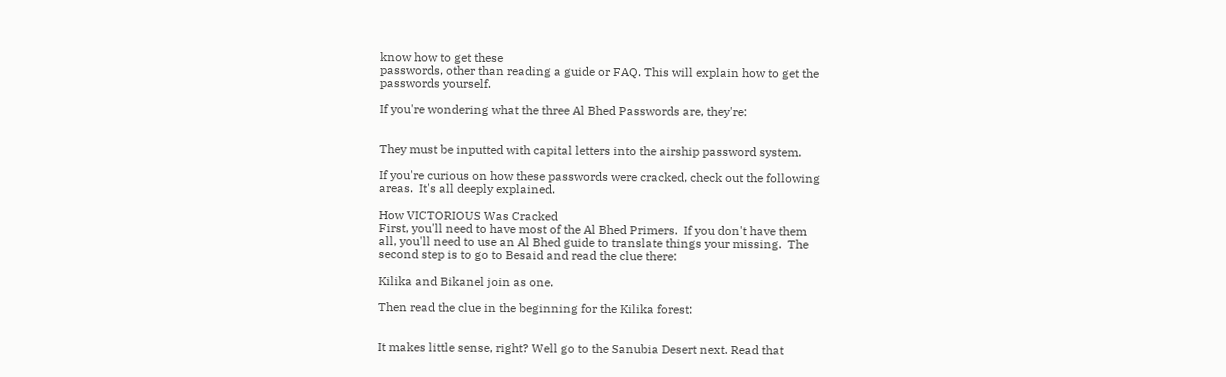know how to get these
passwords, other than reading a guide or FAQ. This will explain how to get the
passwords yourself.

If you're wondering what the three Al Bhed Passwords are, they're:


They must be inputted with capital letters into the airship password system.

If you're curious on how these passwords were cracked, check out the following
areas.  It's all deeply explained.

How VICTORIOUS Was Cracked
First, you'll need to have most of the Al Bhed Primers.  If you don't have them
all, you'll need to use an Al Bhed guide to translate things your missing.  The
second step is to go to Besaid and read the clue there:

Kilika and Bikanel join as one.

Then read the clue in the beginning for the Kilika forest:


It makes little sense, right? Well go to the Sanubia Desert next. Read that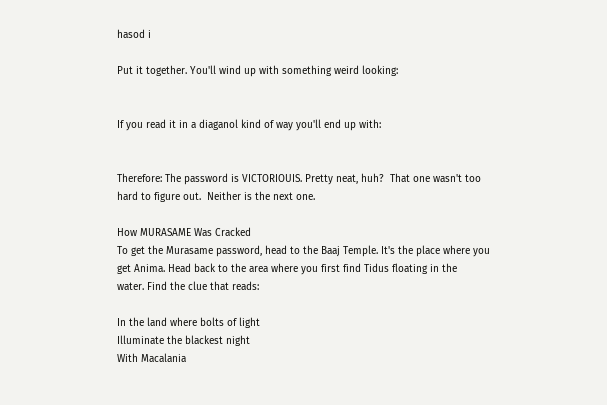hasod i

Put it together. You'll wind up with something weird looking:


If you read it in a diaganol kind of way you'll end up with:


Therefore: The password is VICTORIOUIS. Pretty neat, huh?  That one wasn't too
hard to figure out.  Neither is the next one.

How MURASAME Was Cracked
To get the Murasame password, head to the Baaj Temple. It's the place where you
get Anima. Head back to the area where you first find Tidus floating in the
water. Find the clue that reads:

In the land where bolts of light
Illuminate the blackest night
With Macalania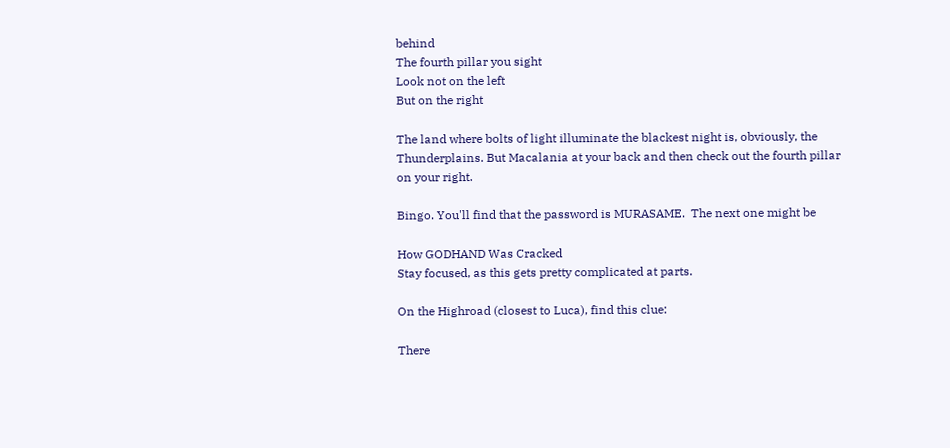behind
The fourth pillar you sight
Look not on the left
But on the right

The land where bolts of light illuminate the blackest night is, obviously, the
Thunderplains. But Macalania at your back and then check out the fourth pillar
on your right.

Bingo. You'll find that the password is MURASAME.  The next one might be

How GODHAND Was Cracked
Stay focused, as this gets pretty complicated at parts.

On the Highroad (closest to Luca), find this clue:

There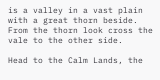is a valley in a vast plain with a great thorn beside.
From the thorn look cross the vale to the other side.

Head to the Calm Lands, the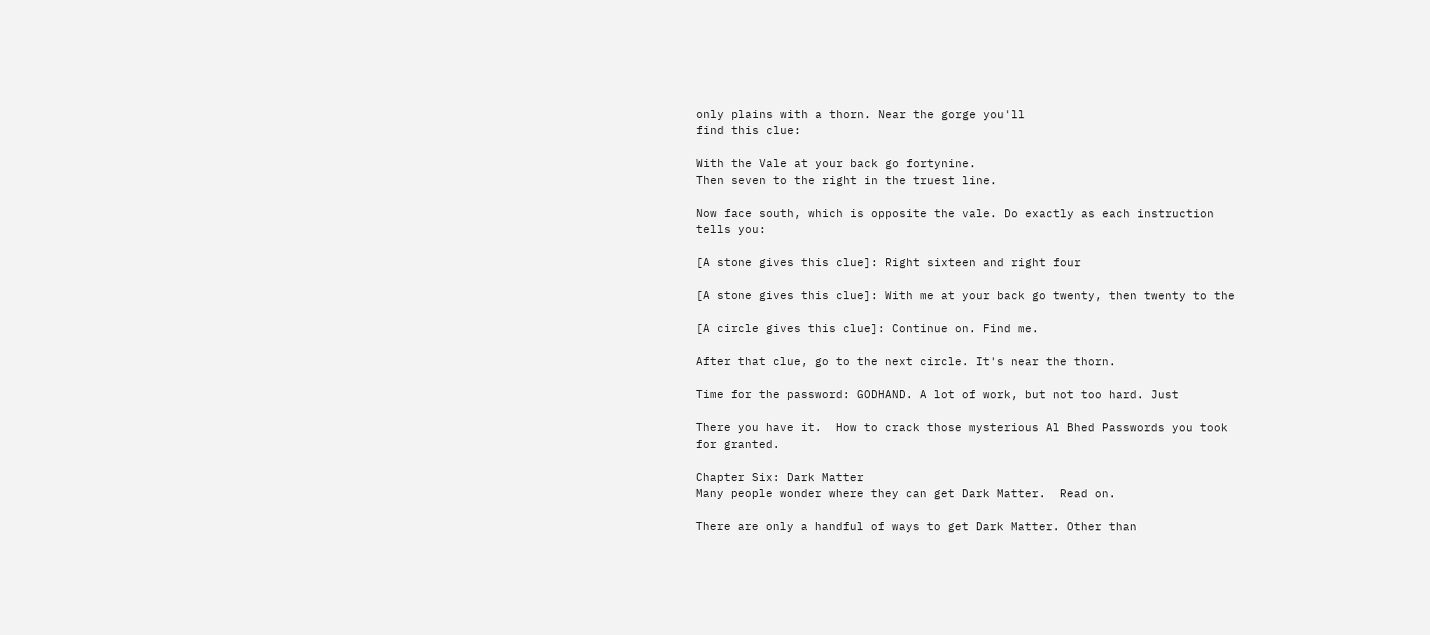only plains with a thorn. Near the gorge you'll
find this clue:

With the Vale at your back go fortynine.
Then seven to the right in the truest line.

Now face south, which is opposite the vale. Do exactly as each instruction
tells you:

[A stone gives this clue]: Right sixteen and right four

[A stone gives this clue]: With me at your back go twenty, then twenty to the

[A circle gives this clue]: Continue on. Find me.

After that clue, go to the next circle. It's near the thorn.

Time for the password: GODHAND. A lot of work, but not too hard. Just

There you have it.  How to crack those mysterious Al Bhed Passwords you took
for granted.

Chapter Six: Dark Matter
Many people wonder where they can get Dark Matter.  Read on.

There are only a handful of ways to get Dark Matter. Other than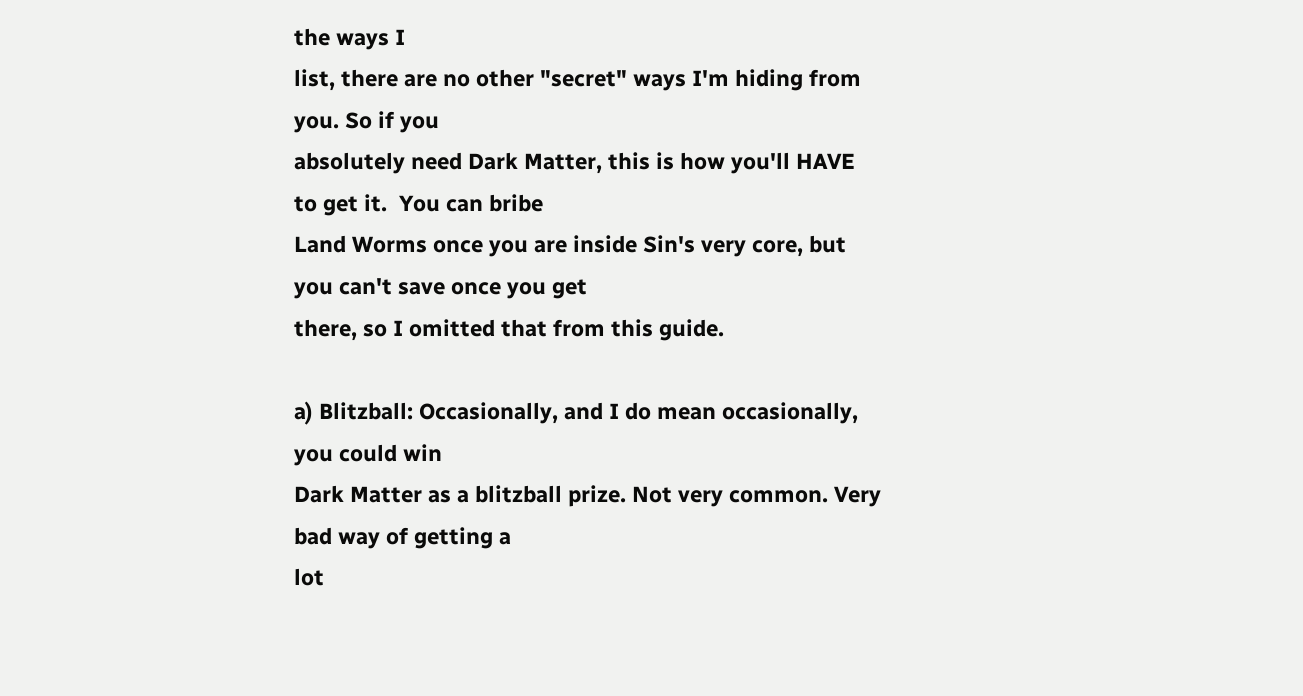the ways I
list, there are no other "secret" ways I'm hiding from you. So if you
absolutely need Dark Matter, this is how you'll HAVE to get it.  You can bribe
Land Worms once you are inside Sin's very core, but you can't save once you get
there, so I omitted that from this guide.

a) Blitzball: Occasionally, and I do mean occasionally, you could win
Dark Matter as a blitzball prize. Not very common. Very bad way of getting a
lot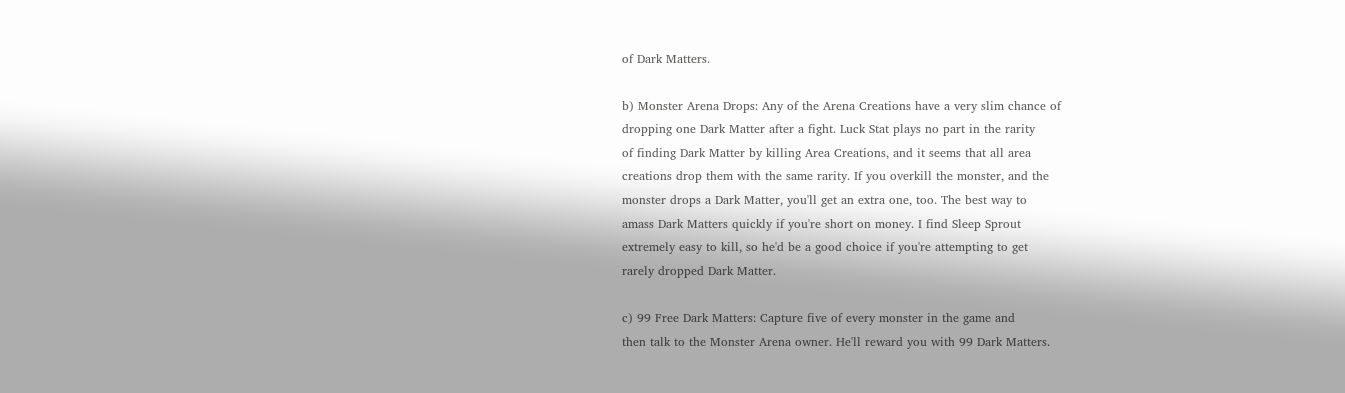of Dark Matters.

b) Monster Arena Drops: Any of the Arena Creations have a very slim chance of
dropping one Dark Matter after a fight. Luck Stat plays no part in the rarity
of finding Dark Matter by killing Area Creations, and it seems that all area
creations drop them with the same rarity. If you overkill the monster, and the
monster drops a Dark Matter, you'll get an extra one, too. The best way to
amass Dark Matters quickly if you're short on money. I find Sleep Sprout
extremely easy to kill, so he'd be a good choice if you're attempting to get
rarely dropped Dark Matter.

c) 99 Free Dark Matters: Capture five of every monster in the game and
then talk to the Monster Arena owner. He'll reward you with 99 Dark Matters.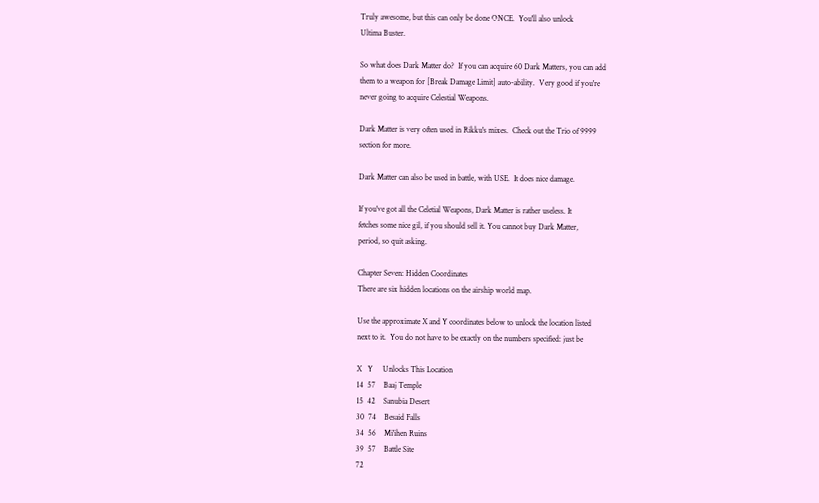Truly awesome, but this can only be done ONCE.  You'll also unlock
Ultima Buster.

So what does Dark Matter do?  If you can acquire 60 Dark Matters, you can add
them to a weapon for [Break Damage Limit] auto-ability.  Very good if you're
never going to acquire Celestial Weapons.

Dark Matter is very often used in Rikku's mixes.  Check out the Trio of 9999
section for more.

Dark Matter can also be used in battle, with USE.  It does nice damage.

If you've got all the Celetial Weapons, Dark Matter is rather useless. It
fetches some nice gil, if you should sell it. You cannot buy Dark Matter,
period, so quit asking.

Chapter Seven: Hidden Coordinates
There are six hidden locations on the airship world map.

Use the approximate X and Y coordinates below to unlock the location listed
next to it.  You do not have to be exactly on the numbers specified: just be

X   Y     Unlocks This Location
14  57    Baaj Temple
15  42    Sanubia Desert
30  74    Besaid Falls
34  56    Mi'ihen Ruins
39  57    Battle Site
72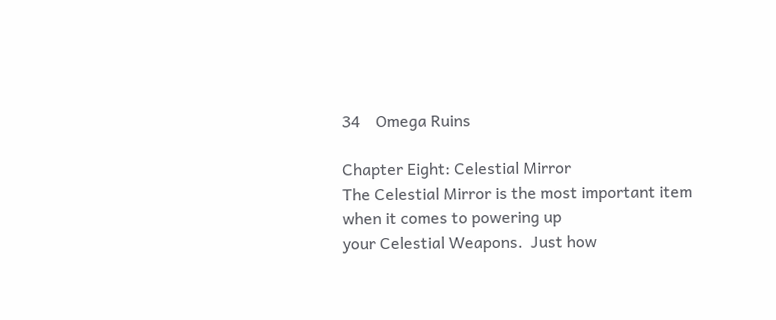34    Omega Ruins

Chapter Eight: Celestial Mirror
The Celestial Mirror is the most important item when it comes to powering up
your Celestial Weapons.  Just how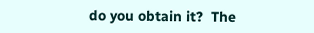do you obtain it?  The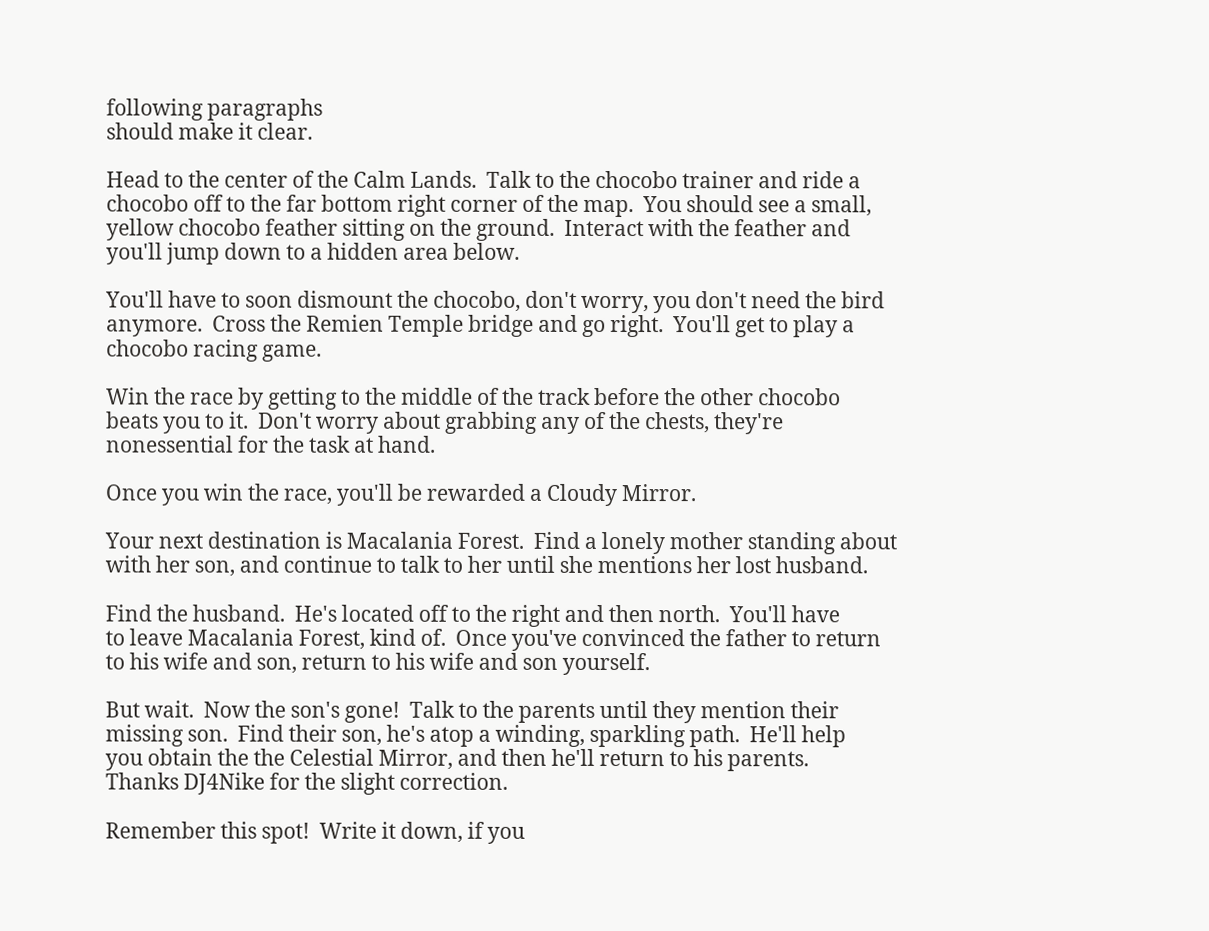following paragraphs
should make it clear.

Head to the center of the Calm Lands.  Talk to the chocobo trainer and ride a
chocobo off to the far bottom right corner of the map.  You should see a small,
yellow chocobo feather sitting on the ground.  Interact with the feather and
you'll jump down to a hidden area below.

You'll have to soon dismount the chocobo, don't worry, you don't need the bird
anymore.  Cross the Remien Temple bridge and go right.  You'll get to play a
chocobo racing game.

Win the race by getting to the middle of the track before the other chocobo
beats you to it.  Don't worry about grabbing any of the chests, they're
nonessential for the task at hand.

Once you win the race, you'll be rewarded a Cloudy Mirror.

Your next destination is Macalania Forest.  Find a lonely mother standing about
with her son, and continue to talk to her until she mentions her lost husband.

Find the husband.  He's located off to the right and then north.  You'll have
to leave Macalania Forest, kind of.  Once you've convinced the father to return
to his wife and son, return to his wife and son yourself.

But wait.  Now the son's gone!  Talk to the parents until they mention their
missing son.  Find their son, he's atop a winding, sparkling path.  He'll help
you obtain the the Celestial Mirror, and then he'll return to his parents.
Thanks DJ4Nike for the slight correction.

Remember this spot!  Write it down, if you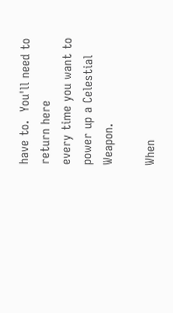have to.  You'll need to return here
every time you want to power up a Celestial Weapon.

When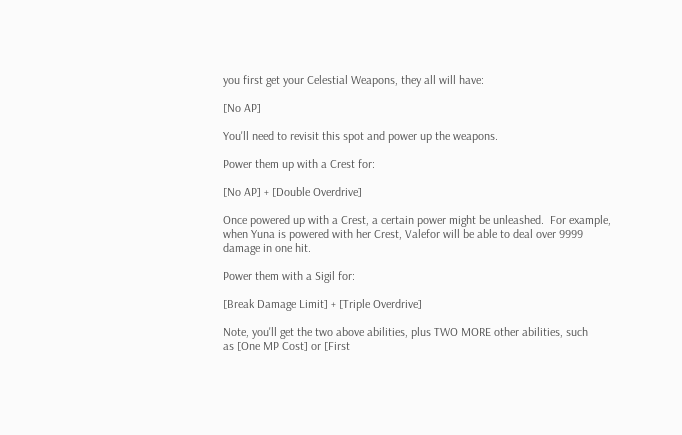you first get your Celestial Weapons, they all will have:

[No AP]

You'll need to revisit this spot and power up the weapons.

Power them up with a Crest for:

[No AP] + [Double Overdrive]

Once powered up with a Crest, a certain power might be unleashed.  For example,
when Yuna is powered with her Crest, Valefor will be able to deal over 9999
damage in one hit.

Power them with a Sigil for:

[Break Damage Limit] + [Triple Overdrive]

Note, you'll get the two above abilities, plus TWO MORE other abilities, such
as [One MP Cost] or [First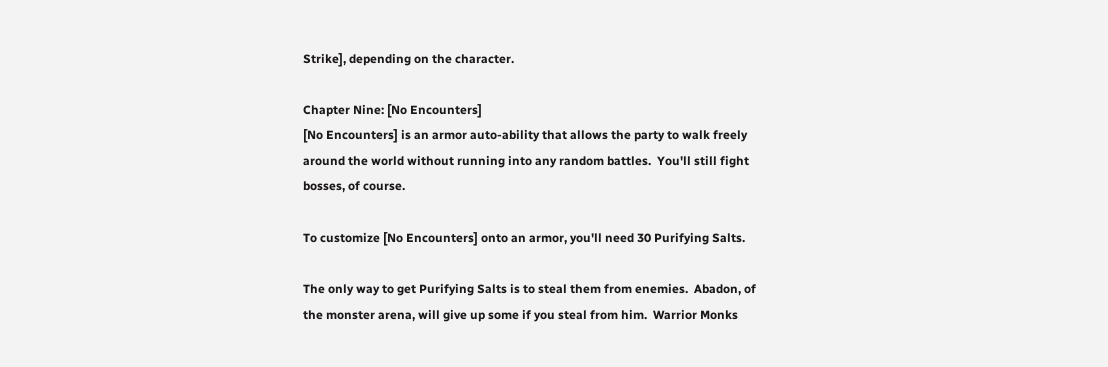Strike], depending on the character.

Chapter Nine: [No Encounters]
[No Encounters] is an armor auto-ability that allows the party to walk freely
around the world without running into any random battles.  You'll still fight
bosses, of course.

To customize [No Encounters] onto an armor, you'll need 30 Purifying Salts.

The only way to get Purifying Salts is to steal them from enemies.  Abadon, of
the monster arena, will give up some if you steal from him.  Warrior Monks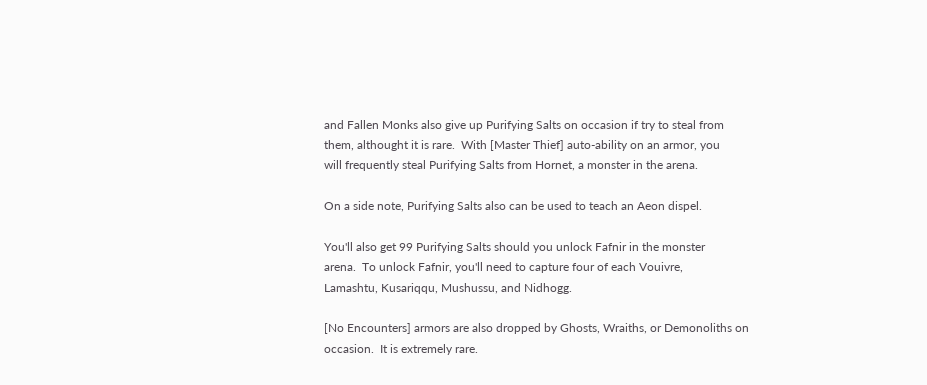and Fallen Monks also give up Purifying Salts on occasion if try to steal from
them, althought it is rare.  With [Master Thief] auto-ability on an armor, you
will frequently steal Purifying Salts from Hornet, a monster in the arena.

On a side note, Purifying Salts also can be used to teach an Aeon dispel.

You'll also get 99 Purifying Salts should you unlock Fafnir in the monster
arena.  To unlock Fafnir, you'll need to capture four of each Vouivre,
Lamashtu, Kusariqqu, Mushussu, and Nidhogg.

[No Encounters] armors are also dropped by Ghosts, Wraiths, or Demonoliths on
occasion.  It is extremely rare.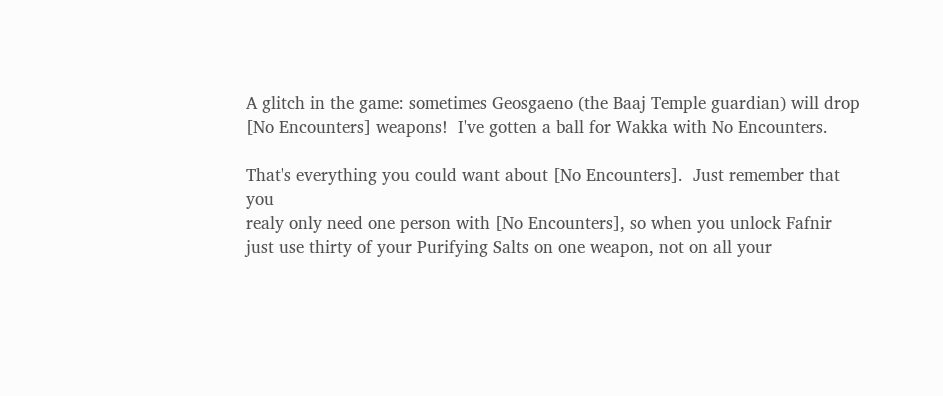A glitch in the game: sometimes Geosgaeno (the Baaj Temple guardian) will drop
[No Encounters] weapons!  I've gotten a ball for Wakka with No Encounters.

That's everything you could want about [No Encounters].  Just remember that you
realy only need one person with [No Encounters], so when you unlock Fafnir
just use thirty of your Purifying Salts on one weapon, not on all your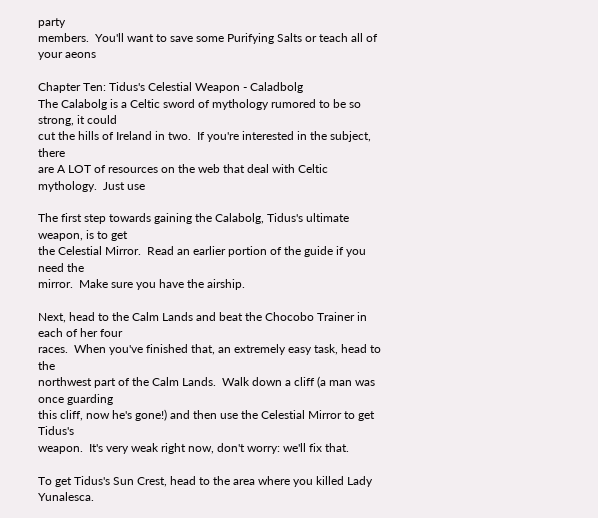party
members.  You'll want to save some Purifying Salts or teach all of your aeons

Chapter Ten: Tidus's Celestial Weapon - Caladbolg
The Calabolg is a Celtic sword of mythology rumored to be so strong, it could
cut the hills of Ireland in two.  If you're interested in the subject, there
are A LOT of resources on the web that deal with Celtic mythology.  Just use

The first step towards gaining the Calabolg, Tidus's ultimate weapon, is to get
the Celestial Mirror.  Read an earlier portion of the guide if you need the
mirror.  Make sure you have the airship.

Next, head to the Calm Lands and beat the Chocobo Trainer in each of her four
races.  When you've finished that, an extremely easy task, head to the
northwest part of the Calm Lands.  Walk down a cliff (a man was once guarding
this cliff, now he's gone!) and then use the Celestial Mirror to get Tidus's
weapon.  It's very weak right now, don't worry: we'll fix that.

To get Tidus's Sun Crest, head to the area where you killed Lady Yunalesca.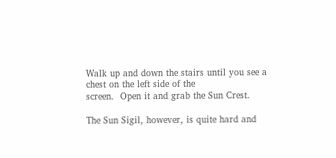Walk up and down the stairs until you see a chest on the left side of the
screen.  Open it and grab the Sun Crest.

The Sun Sigil, however, is quite hard and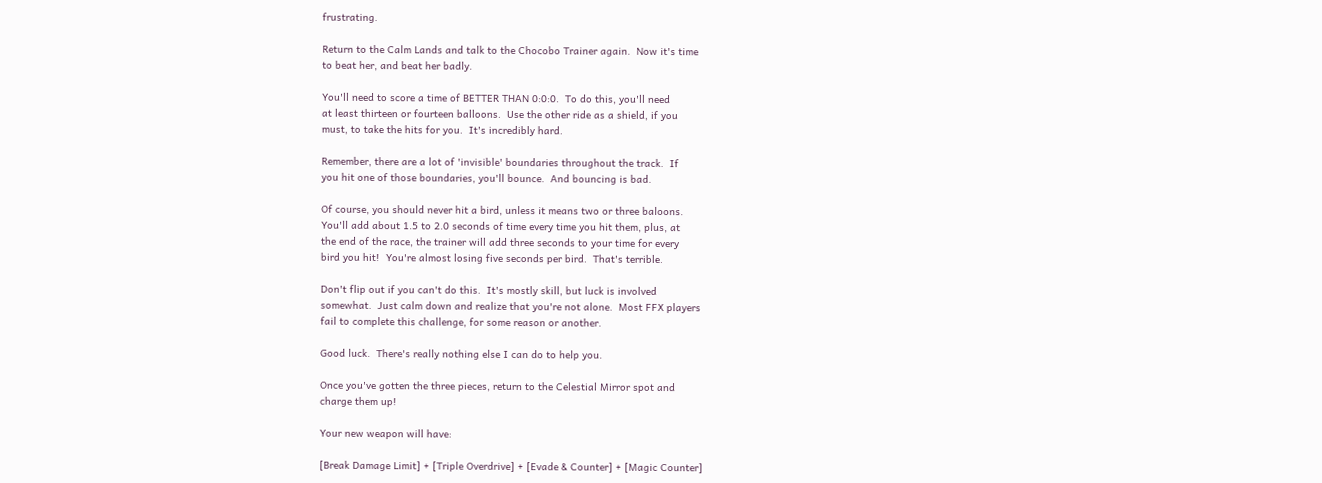frustrating.

Return to the Calm Lands and talk to the Chocobo Trainer again.  Now it's time
to beat her, and beat her badly.

You'll need to score a time of BETTER THAN 0:0:0.  To do this, you'll need
at least thirteen or fourteen balloons.  Use the other ride as a shield, if you
must, to take the hits for you.  It's incredibly hard.

Remember, there are a lot of 'invisible' boundaries throughout the track.  If
you hit one of those boundaries, you'll bounce.  And bouncing is bad.

Of course, you should never hit a bird, unless it means two or three baloons.
You'll add about 1.5 to 2.0 seconds of time every time you hit them, plus, at
the end of the race, the trainer will add three seconds to your time for every
bird you hit!  You're almost losing five seconds per bird.  That's terrible.

Don't flip out if you can't do this.  It's mostly skill, but luck is involved
somewhat.  Just calm down and realize that you're not alone.  Most FFX players
fail to complete this challenge, for some reason or another.

Good luck.  There's really nothing else I can do to help you.

Once you've gotten the three pieces, return to the Celestial Mirror spot and
charge them up!

Your new weapon will have:

[Break Damage Limit] + [Triple Overdrive] + [Evade & Counter] + [Magic Counter]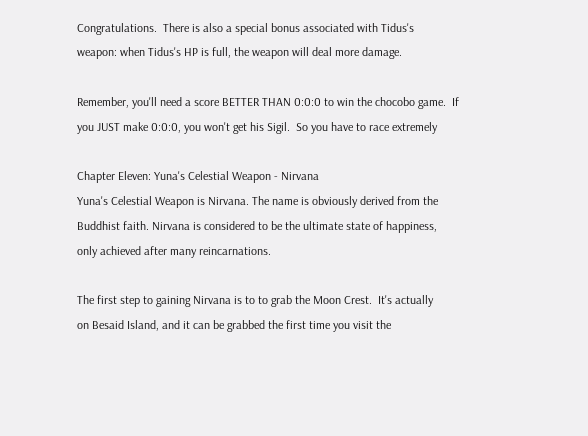Congratulations.  There is also a special bonus associated with Tidus's
weapon: when Tidus's HP is full, the weapon will deal more damage.

Remember, you'll need a score BETTER THAN 0:0:0 to win the chocobo game.  If
you JUST make 0:0:0, you won't get his Sigil.  So you have to race extremely

Chapter Eleven: Yuna's Celestial Weapon - Nirvana
Yuna's Celestial Weapon is Nirvana. The name is obviously derived from the
Buddhist faith. Nirvana is considered to be the ultimate state of happiness,
only achieved after many reincarnations.

The first step to gaining Nirvana is to to grab the Moon Crest.  It's actually
on Besaid Island, and it can be grabbed the first time you visit the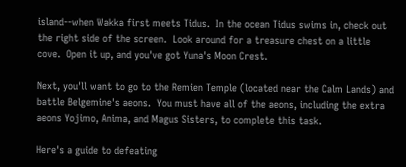island--when Wakka first meets Tidus.  In the ocean Tidus swims in, check out
the right side of the screen.  Look around for a treasure chest on a little
cove.  Open it up, and you've got Yuna's Moon Crest.

Next, you'll want to go to the Remien Temple (located near the Calm Lands) and
battle Belgemine's aeons.  You must have all of the aeons, including the extra
aeons Yojimo, Anima, and Magus Sisters, to complete this task.

Here's a guide to defeating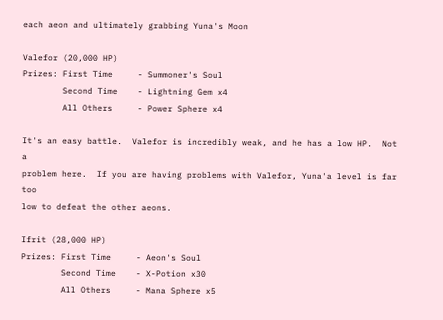each aeon and ultimately grabbing Yuna's Moon

Valefor (20,000 HP)
Prizes: First Time     - Summoner's Soul
        Second Time    - Lightning Gem x4
        All Others     - Power Sphere x4

It's an easy battle.  Valefor is incredibly weak, and he has a low HP.  Not a
problem here.  If you are having problems with Valefor, Yuna'a level is far too
low to defeat the other aeons.

Ifrit (28,000 HP)
Prizes: First Time     - Aeon's Soul
        Second Time    - X-Potion x30
        All Others     - Mana Sphere x5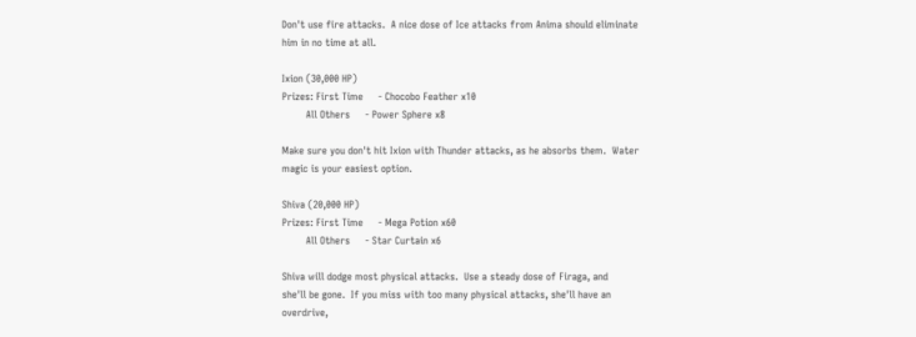Don't use fire attacks.  A nice dose of Ice attacks from Anima should eliminate
him in no time at all.

Ixion (30,000 HP)
Prizes: First Time     - Chocobo Feather x10
        All Others     - Power Sphere x8

Make sure you don't hit Ixion with Thunder attacks, as he absorbs them.  Water
magic is your easiest option.

Shiva (20,000 HP)
Prizes: First Time     - Mega Potion x60
        All Others     - Star Curtain x6

Shiva will dodge most physical attacks.  Use a steady dose of Firaga, and
she'll be gone.  If you miss with too many physical attacks, she'll have an
overdrive,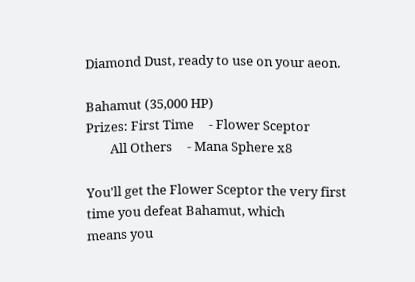Diamond Dust, ready to use on your aeon.

Bahamut (35,000 HP)
Prizes: First Time     - Flower Sceptor
        All Others     - Mana Sphere x8

You'll get the Flower Sceptor the very first time you defeat Bahamut, which
means you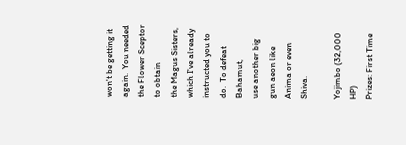won't be getting it again.  You needed the Flower Sceptor to obtain
the Magus Sisters, which I've already instructed you to do.  To defeat Bahamut,
use another big gun aeon like Anima or even Shiva.

Yojimbo (32,000 HP)
Prizes: First Time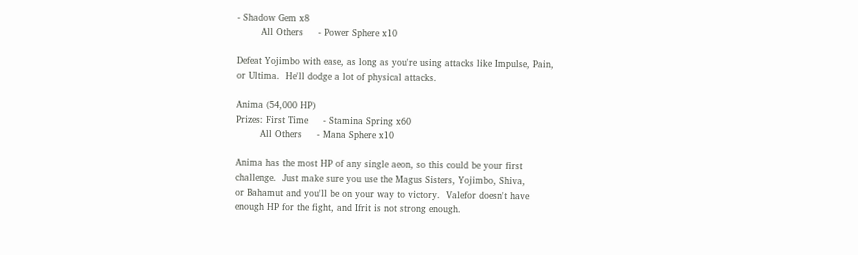- Shadow Gem x8
        All Others     - Power Sphere x10

Defeat Yojimbo with ease, as long as you're using attacks like Impulse, Pain,
or Ultima.  He'll dodge a lot of physical attacks.

Anima (54,000 HP)
Prizes: First Time     - Stamina Spring x60
        All Others     - Mana Sphere x10

Anima has the most HP of any single aeon, so this could be your first
challenge.  Just make sure you use the Magus Sisters, Yojimbo, Shiva,
or Bahamut and you'll be on your way to victory.  Valefor doesn't have
enough HP for the fight, and Ifrit is not strong enough.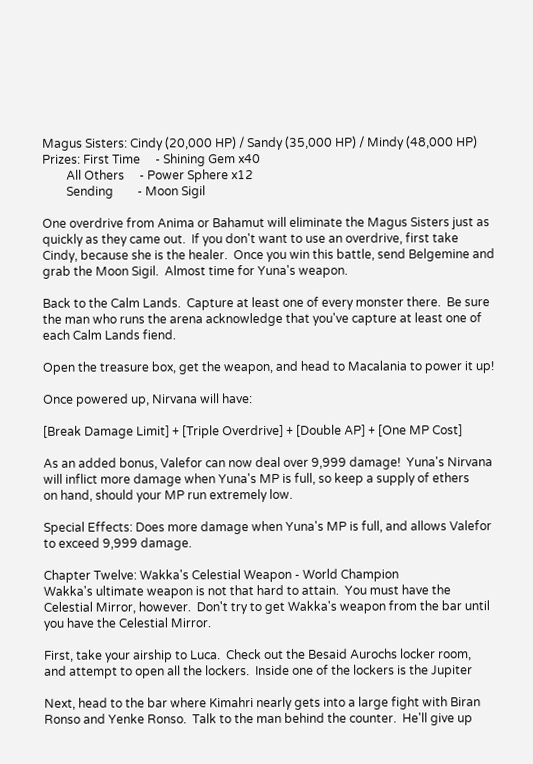Magus Sisters: Cindy (20,000 HP) / Sandy (35,000 HP) / Mindy (48,000 HP)
Prizes: First Time     - Shining Gem x40
        All Others     - Power Sphere x12
        Sending        - Moon Sigil

One overdrive from Anima or Bahamut will eliminate the Magus Sisters just as
quickly as they came out.  If you don't want to use an overdrive, first take
Cindy, because she is the healer.  Once you win this battle, send Belgemine and
grab the Moon Sigil.  Almost time for Yuna's weapon.

Back to the Calm Lands.  Capture at least one of every monster there.  Be sure
the man who runs the arena acknowledge that you've capture at least one of
each Calm Lands fiend.

Open the treasure box, get the weapon, and head to Macalania to power it up!

Once powered up, Nirvana will have:

[Break Damage Limit] + [Triple Overdrive] + [Double AP] + [One MP Cost]

As an added bonus, Valefor can now deal over 9,999 damage!  Yuna's Nirvana
will inflict more damage when Yuna's MP is full, so keep a supply of ethers
on hand, should your MP run extremely low.

Special Effects: Does more damage when Yuna's MP is full, and allows Valefor
to exceed 9,999 damage.

Chapter Twelve: Wakka's Celestial Weapon - World Champion
Wakka's ultimate weapon is not that hard to attain.  You must have the
Celestial Mirror, however.  Don't try to get Wakka's weapon from the bar until
you have the Celestial Mirror.

First, take your airship to Luca.  Check out the Besaid Aurochs locker room,
and attempt to open all the lockers.  Inside one of the lockers is the Jupiter

Next, head to the bar where Kimahri nearly gets into a large fight with Biran
Ronso and Yenke Ronso.  Talk to the man behind the counter.  He'll give up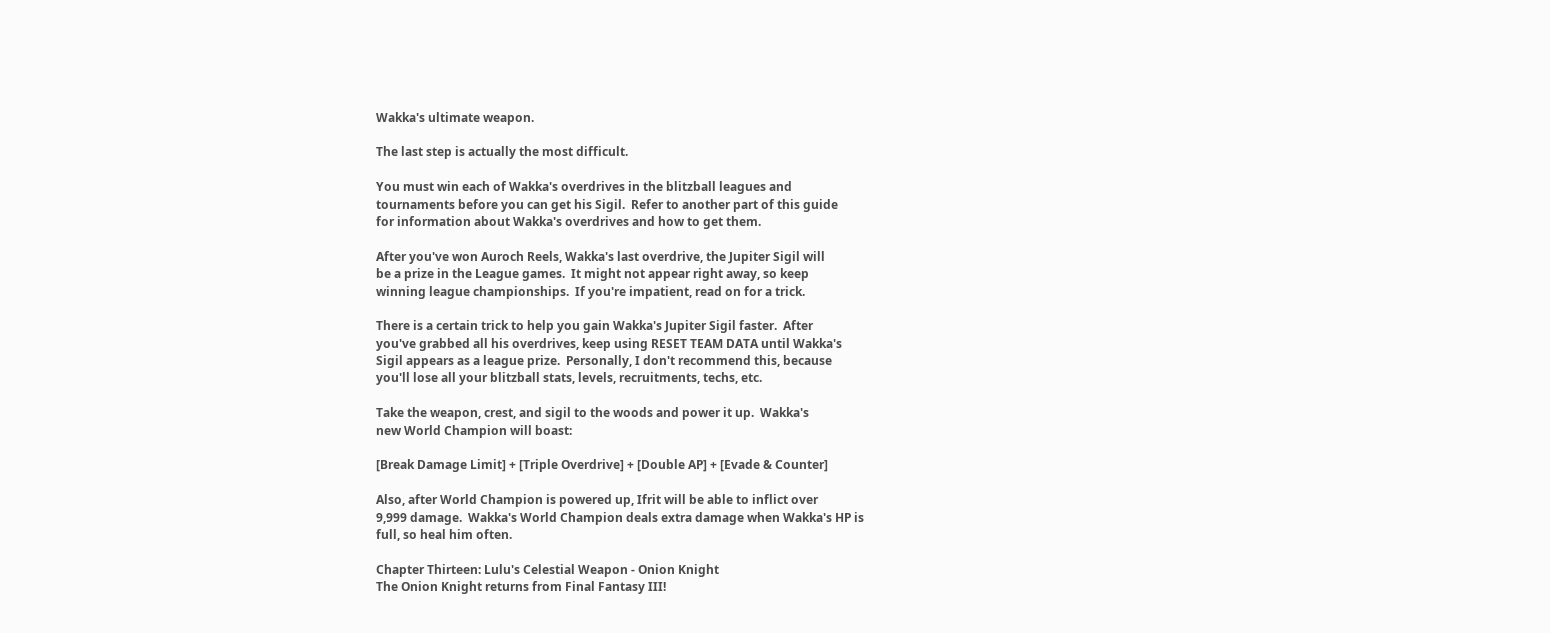Wakka's ultimate weapon.

The last step is actually the most difficult.

You must win each of Wakka's overdrives in the blitzball leagues and
tournaments before you can get his Sigil.  Refer to another part of this guide
for information about Wakka's overdrives and how to get them.

After you've won Auroch Reels, Wakka's last overdrive, the Jupiter Sigil will
be a prize in the League games.  It might not appear right away, so keep
winning league championships.  If you're impatient, read on for a trick.

There is a certain trick to help you gain Wakka's Jupiter Sigil faster.  After
you've grabbed all his overdrives, keep using RESET TEAM DATA until Wakka's
Sigil appears as a league prize.  Personally, I don't recommend this, because
you'll lose all your blitzball stats, levels, recruitments, techs, etc.

Take the weapon, crest, and sigil to the woods and power it up.  Wakka's
new World Champion will boast:

[Break Damage Limit] + [Triple Overdrive] + [Double AP] + [Evade & Counter]

Also, after World Champion is powered up, Ifrit will be able to inflict over
9,999 damage.  Wakka's World Champion deals extra damage when Wakka's HP is
full, so heal him often.

Chapter Thirteen: Lulu's Celestial Weapon - Onion Knight
The Onion Knight returns from Final Fantasy III!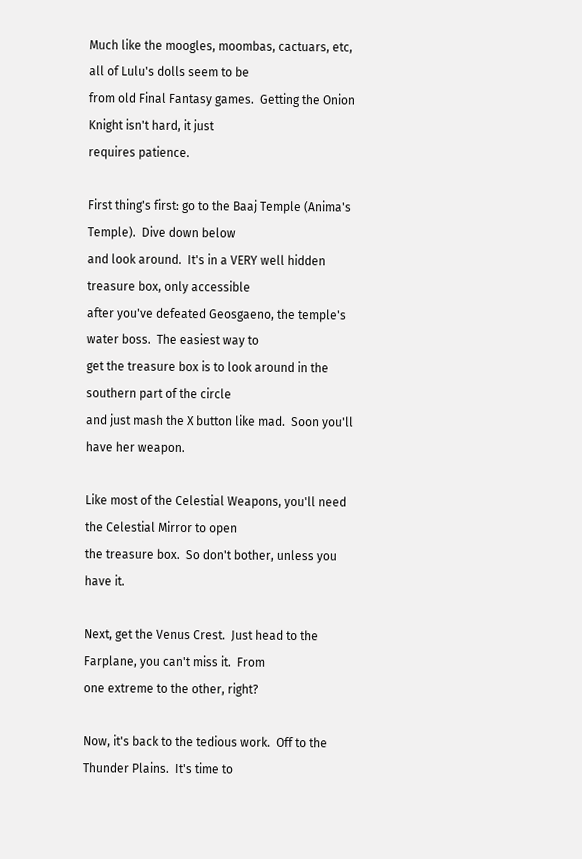Much like the moogles, moombas, cactuars, etc, all of Lulu's dolls seem to be
from old Final Fantasy games.  Getting the Onion Knight isn't hard, it just
requires patience.

First thing's first: go to the Baaj Temple (Anima's Temple).  Dive down below
and look around.  It's in a VERY well hidden treasure box, only accessible
after you've defeated Geosgaeno, the temple's water boss.  The easiest way to
get the treasure box is to look around in the southern part of the circle
and just mash the X button like mad.  Soon you'll have her weapon.

Like most of the Celestial Weapons, you'll need the Celestial Mirror to open
the treasure box.  So don't bother, unless you have it.

Next, get the Venus Crest.  Just head to the Farplane, you can't miss it.  From
one extreme to the other, right?

Now, it's back to the tedious work.  Off to the Thunder Plains.  It's time to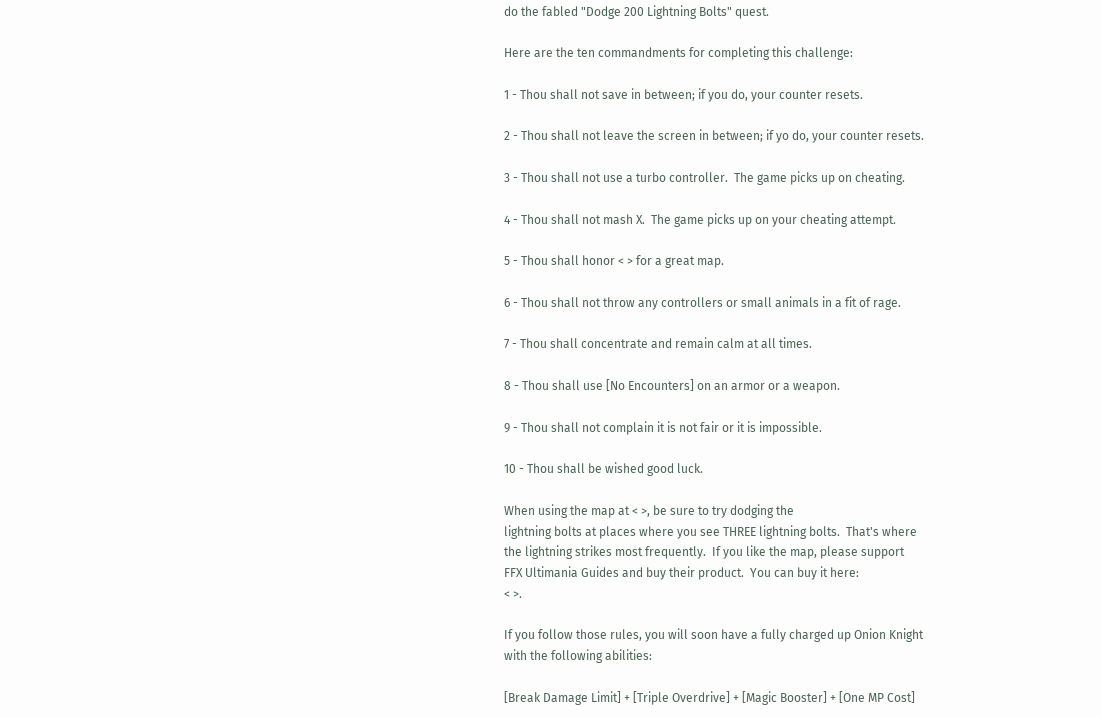do the fabled "Dodge 200 Lightning Bolts" quest.

Here are the ten commandments for completing this challenge:

1 - Thou shall not save in between; if you do, your counter resets.

2 - Thou shall not leave the screen in between; if yo do, your counter resets.

3 - Thou shall not use a turbo controller.  The game picks up on cheating.

4 - Thou shall not mash X.  The game picks up on your cheating attempt.

5 - Thou shall honor < > for a great map.

6 - Thou shall not throw any controllers or small animals in a fit of rage.

7 - Thou shall concentrate and remain calm at all times.

8 - Thou shall use [No Encounters] on an armor or a weapon.

9 - Thou shall not complain it is not fair or it is impossible.

10 - Thou shall be wished good luck.

When using the map at < >, be sure to try dodging the
lightning bolts at places where you see THREE lightning bolts.  That's where
the lightning strikes most frequently.  If you like the map, please support
FFX Ultimania Guides and buy their product.  You can buy it here:
< >.

If you follow those rules, you will soon have a fully charged up Onion Knight
with the following abilities:

[Break Damage Limit] + [Triple Overdrive] + [Magic Booster] + [One MP Cost]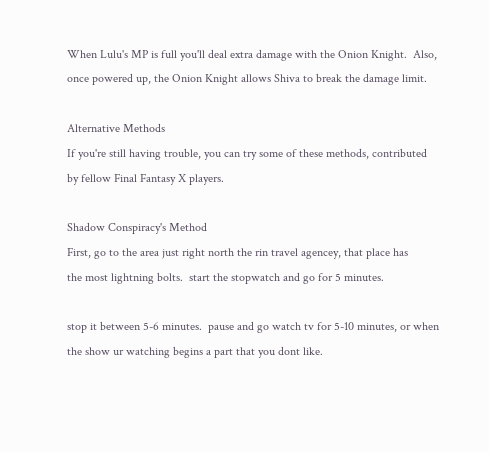When Lulu's MP is full you'll deal extra damage with the Onion Knight.  Also,
once powered up, the Onion Knight allows Shiva to break the damage limit.

Alternative Methods
If you're still having trouble, you can try some of these methods, contributed
by fellow Final Fantasy X players.

Shadow Conspiracy's Method
First, go to the area just right north the rin travel agencey, that place has
the most lightning bolts.  start the stopwatch and go for 5 minutes.

stop it between 5-6 minutes.  pause and go watch tv for 5-10 minutes, or when
the show ur watching begins a part that you dont like.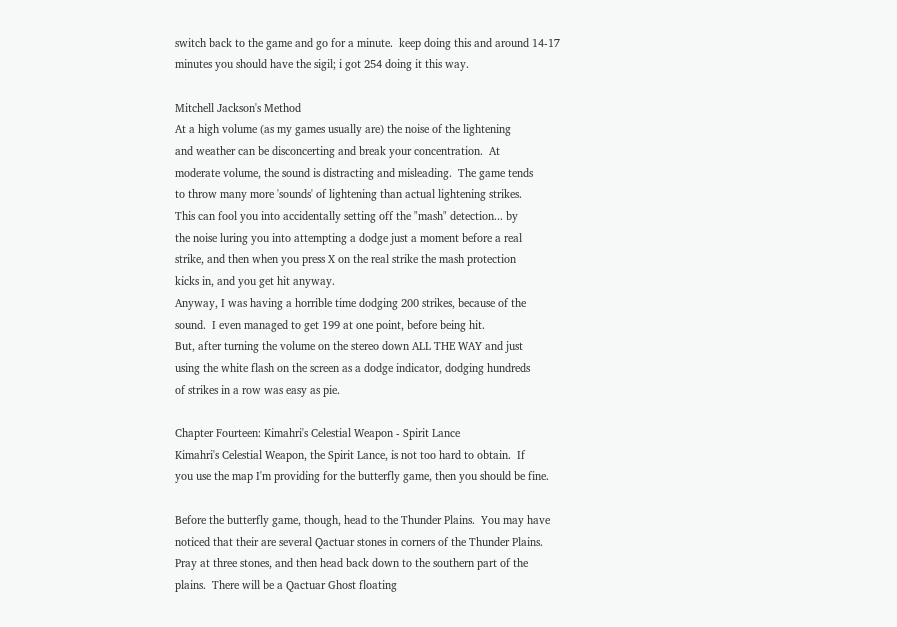switch back to the game and go for a minute.  keep doing this and around 14-17
minutes you should have the sigil; i got 254 doing it this way.

Mitchell Jackson's Method
At a high volume (as my games usually are) the noise of the lightening
and weather can be disconcerting and break your concentration.  At
moderate volume, the sound is distracting and misleading.  The game tends
to throw many more 'sounds' of lightening than actual lightening strikes.
This can fool you into accidentally setting off the "mash" detection... by
the noise luring you into attempting a dodge just a moment before a real
strike, and then when you press X on the real strike the mash protection
kicks in, and you get hit anyway.
Anyway, I was having a horrible time dodging 200 strikes, because of the
sound.  I even managed to get 199 at one point, before being hit.
But, after turning the volume on the stereo down ALL THE WAY and just
using the white flash on the screen as a dodge indicator, dodging hundreds
of strikes in a row was easy as pie.

Chapter Fourteen: Kimahri's Celestial Weapon - Spirit Lance
Kimahri's Celestial Weapon, the Spirit Lance, is not too hard to obtain.  If
you use the map I'm providing for the butterfly game, then you should be fine.

Before the butterfly game, though, head to the Thunder Plains.  You may have
noticed that their are several Qactuar stones in corners of the Thunder Plains.
Pray at three stones, and then head back down to the southern part of the
plains.  There will be a Qactuar Ghost floating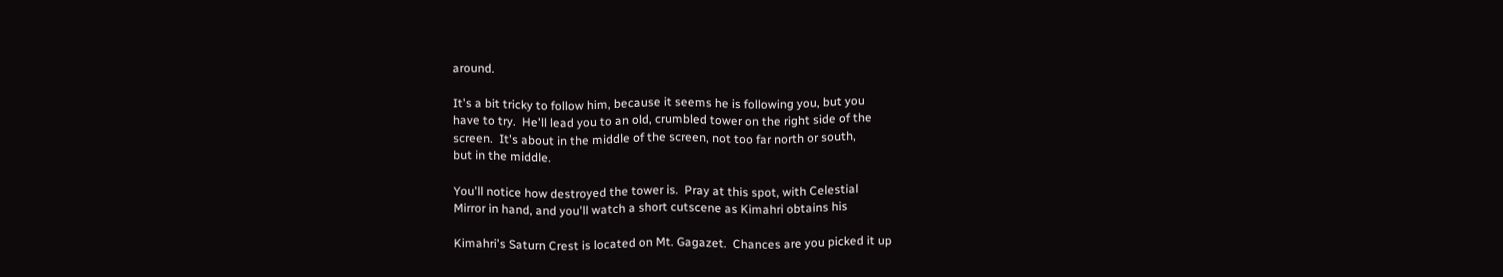around.

It's a bit tricky to follow him, because it seems he is following you, but you
have to try.  He'll lead you to an old, crumbled tower on the right side of the
screen.  It's about in the middle of the screen, not too far north or south,
but in the middle.

You'll notice how destroyed the tower is.  Pray at this spot, with Celestial
Mirror in hand, and you'll watch a short cutscene as Kimahri obtains his

Kimahri's Saturn Crest is located on Mt. Gagazet.  Chances are you picked it up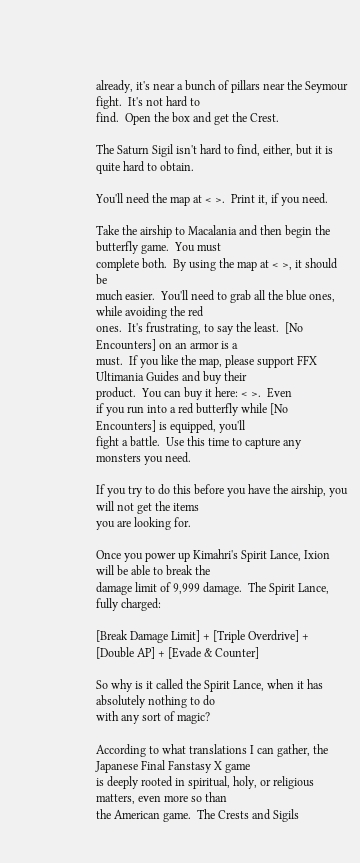already, it's near a bunch of pillars near the Seymour fight.  It's not hard to
find.  Open the box and get the Crest.

The Saturn Sigil isn't hard to find, either, but it is quite hard to obtain.

You'll need the map at < >.  Print it, if you need.

Take the airship to Macalania and then begin the butterfly game.  You must
complete both.  By using the map at < >, it should be
much easier.  You'll need to grab all the blue ones, while avoiding the red
ones.  It's frustrating, to say the least.  [No Encounters] on an armor is a
must.  If you like the map, please support FFX Ultimania Guides and buy their
product.  You can buy it here: < >.  Even
if you run into a red butterfly while [No Encounters] is equipped, you'll
fight a battle.  Use this time to capture any monsters you need.

If you try to do this before you have the airship, you will not get the items
you are looking for.

Once you power up Kimahri's Spirit Lance, Ixion will be able to break the
damage limit of 9,999 damage.  The Spirit Lance, fully charged:

[Break Damage Limit] + [Triple Overdrive] + [Double AP] + [Evade & Counter]

So why is it called the Spirit Lance, when it has absolutely nothing to do
with any sort of magic?

According to what translations I can gather, the Japanese Final Fanstasy X game
is deeply rooted in spiritual, holy, or religious matters, even more so than
the American game.  The Crests and Sigils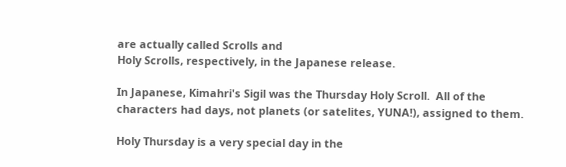are actually called Scrolls and
Holy Scrolls, respectively, in the Japanese release.

In Japanese, Kimahri's Sigil was the Thursday Holy Scroll.  All of the
characters had days, not planets (or satelites, YUNA!), assigned to them.

Holy Thursday is a very special day in the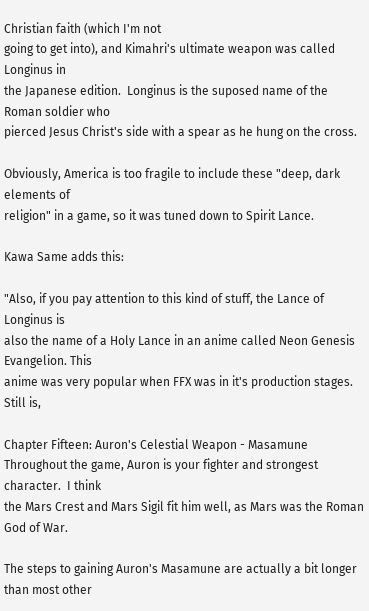Christian faith (which I'm not
going to get into), and Kimahri's ultimate weapon was called Longinus in
the Japanese edition.  Longinus is the suposed name of the Roman soldier who
pierced Jesus Christ's side with a spear as he hung on the cross.

Obviously, America is too fragile to include these "deep, dark elements of
religion" in a game, so it was tuned down to Spirit Lance.

Kawa Same adds this:

"Also, if you pay attention to this kind of stuff, the Lance of Longinus is
also the name of a Holy Lance in an anime called Neon Genesis Evangelion. This
anime was very popular when FFX was in it's production stages. Still is,

Chapter Fifteen: Auron's Celestial Weapon - Masamune
Throughout the game, Auron is your fighter and strongest character.  I think
the Mars Crest and Mars Sigil fit him well, as Mars was the Roman God of War.

The steps to gaining Auron's Masamune are actually a bit longer than most other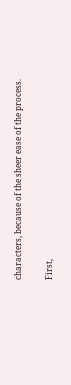characters, because of the sheer ease of the process.

First,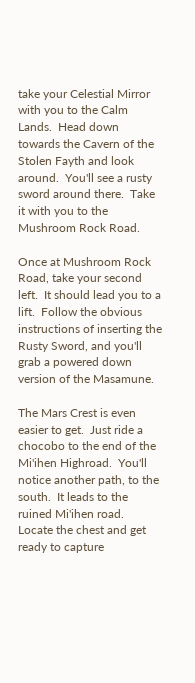take your Celestial Mirror with you to the Calm Lands.  Head down
towards the Cavern of the Stolen Fayth and look around.  You'll see a rusty
sword around there.  Take it with you to the Mushroom Rock Road.

Once at Mushroom Rock Road, take your second left.  It should lead you to a
lift.  Follow the obvious instructions of inserting the Rusty Sword, and you'll
grab a powered down version of the Masamune.

The Mars Crest is even easier to get.  Just ride a chocobo to the end of the
Mi'ihen Highroad.  You'll notice another path, to the south.  It leads to the
ruined Mi'ihen road.  Locate the chest and get ready to capture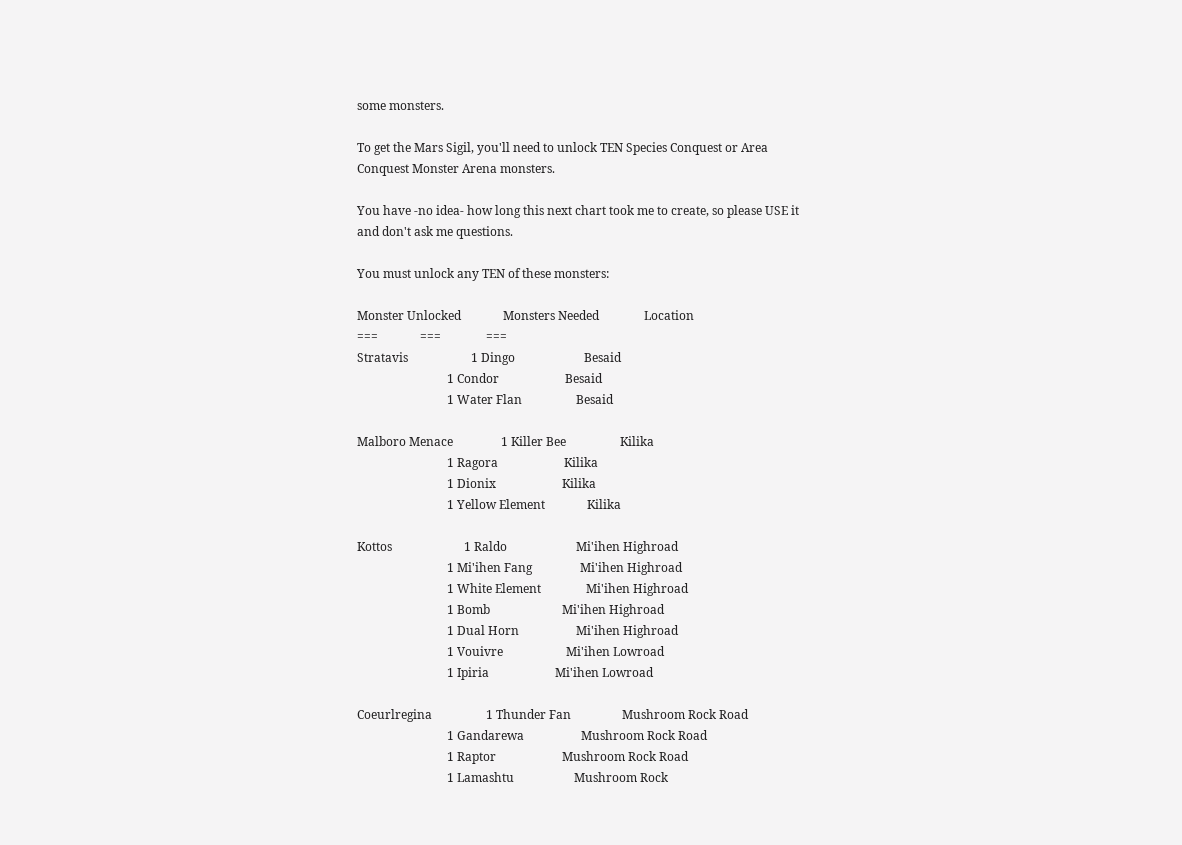some monsters.

To get the Mars Sigil, you'll need to unlock TEN Species Conquest or Area
Conquest Monster Arena monsters.

You have -no idea- how long this next chart took me to create, so please USE it
and don't ask me questions.

You must unlock any TEN of these monsters:

Monster Unlocked              Monsters Needed               Location
===              ===               ===
Stratavis                     1 Dingo                       Besaid
                              1 Condor                      Besaid
                              1 Water Flan                  Besaid

Malboro Menace                1 Killer Bee                  Kilika
                              1 Ragora                      Kilika
                              1 Dionix                      Kilika
                              1 Yellow Element              Kilika

Kottos                        1 Raldo                       Mi'ihen Highroad
                              1 Mi'ihen Fang                Mi'ihen Highroad
                              1 White Element               Mi'ihen Highroad
                              1 Bomb                        Mi'ihen Highroad
                              1 Dual Horn                   Mi'ihen Highroad
                              1 Vouivre                     Mi'ihen Lowroad
                              1 Ipiria                      Mi'ihen Lowroad

Coeurlregina                  1 Thunder Fan                 Mushroom Rock Road
                              1 Gandarewa                   Mushroom Rock Road
                              1 Raptor                      Mushroom Rock Road
                              1 Lamashtu                    Mushroom Rock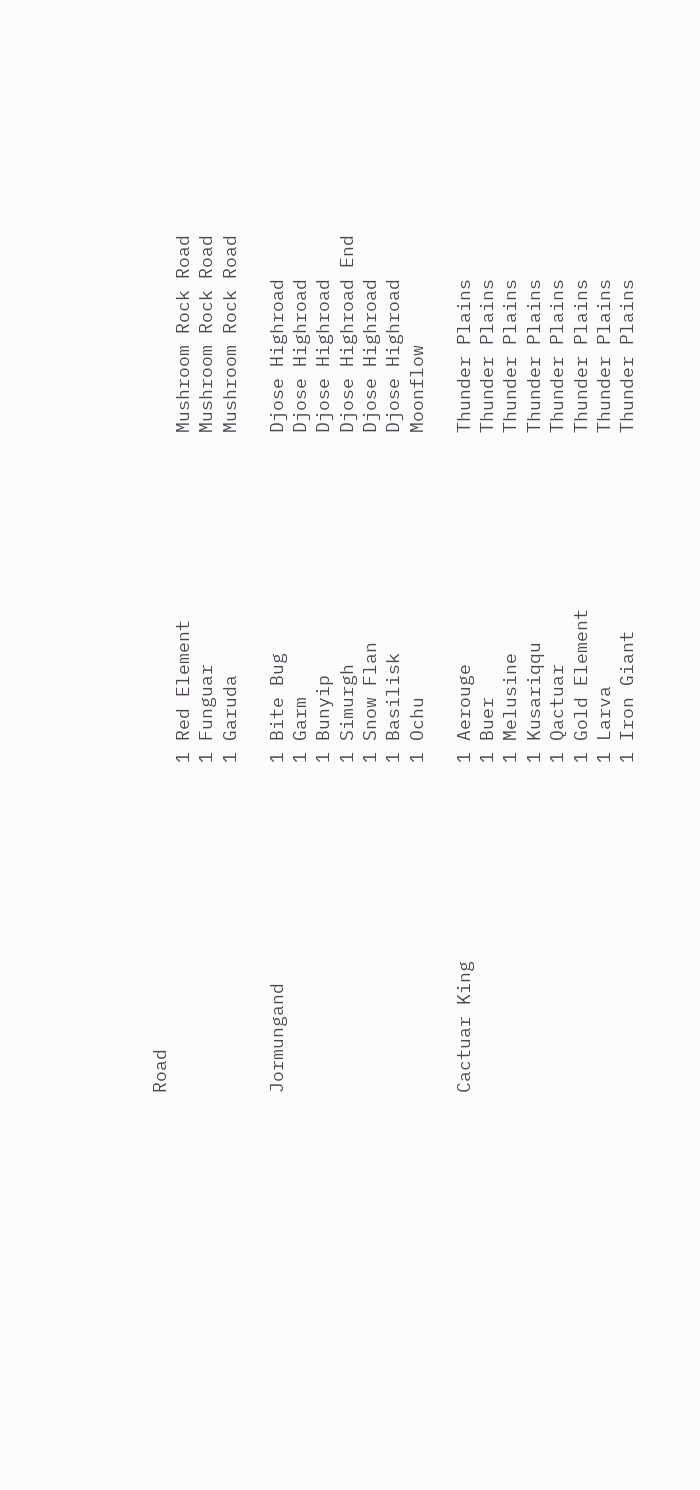Road
                              1 Red Element                 Mushroom Rock Road
                              1 Funguar                     Mushroom Rock Road
                              1 Garuda                      Mushroom Rock Road

Jormungand                    1 Bite Bug                    Djose Highroad
                              1 Garm                        Djose Highroad
                              1 Bunyip                      Djose Highroad
                              1 Simurgh                     Djose Highroad End
                              1 Snow Flan                   Djose Highroad
                              1 Basilisk                    Djose Highroad
                              1 Ochu                        Moonflow

Cactuar King                  1 Aerouge                     Thunder Plains
                              1 Buer                        Thunder Plains
                              1 Melusine                    Thunder Plains
                              1 Kusariqqu                   Thunder Plains
                              1 Qactuar                     Thunder Plains
                              1 Gold Element                Thunder Plains
                              1 Larva                       Thunder Plains
                              1 Iron Giant                  Thunder Plains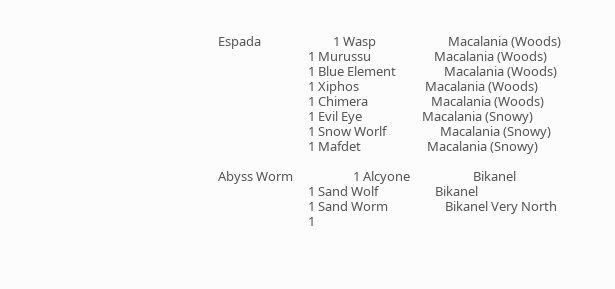Espada                        1 Wasp                        Macalania (Woods)
                              1 Murussu                     Macalania (Woods)
                              1 Blue Element                Macalania (Woods)
                              1 Xiphos                      Macalania (Woods)
                              1 Chimera                     Macalania (Woods)
                              1 Evil Eye                    Macalania (Snowy)
                              1 Snow Worlf                  Macalania (Snowy)
                              1 Mafdet                      Macalania (Snowy)

Abyss Worm                    1 Alcyone                     Bikanel
                              1 Sand Wolf                   Bikanel
                              1 Sand Worm                   Bikanel Very North
                              1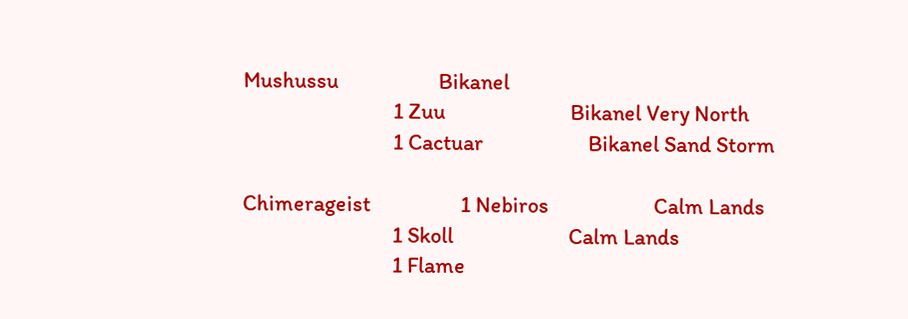Mushussu                    Bikanel
                              1 Zuu                         Bikanel Very North
                              1 Cactuar                     Bikanel Sand Storm

Chimerageist                  1 Nebiros                     Calm Lands
                              1 Skoll                       Calm Lands
                              1 Flame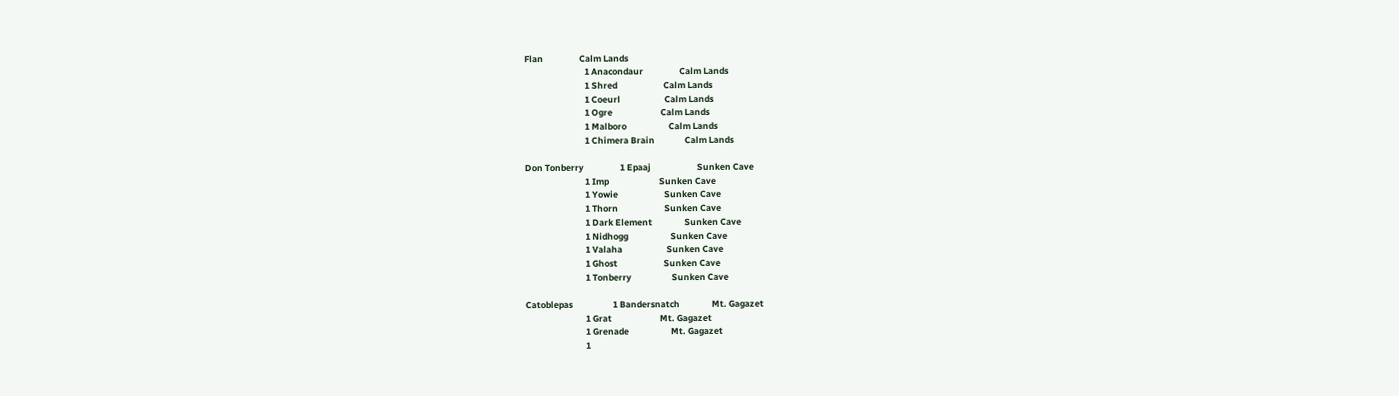Flan                  Calm Lands
                              1 Anacondaur                  Calm Lands
                              1 Shred                       Calm Lands
                              1 Coeurl                      Calm Lands
                              1 Ogre                        Calm Lands
                              1 Malboro                     Calm Lands
                              1 Chimera Brain               Calm Lands

Don Tonberry                  1 Epaaj                       Sunken Cave
                              1 Imp                         Sunken Cave
                              1 Yowie                       Sunken Cave
                              1 Thorn                       Sunken Cave
                              1 Dark Element                Sunken Cave
                              1 Nidhogg                     Sunken Cave
                              1 Valaha                      Sunken Cave
                              1 Ghost                       Sunken Cave
                              1 Tonberry                    Sunken Cave

Catoblepas                    1 Bandersnatch                Mt. Gagazet
                              1 Grat                        Mt. Gagazet
                              1 Grenade                     Mt. Gagazet
                              1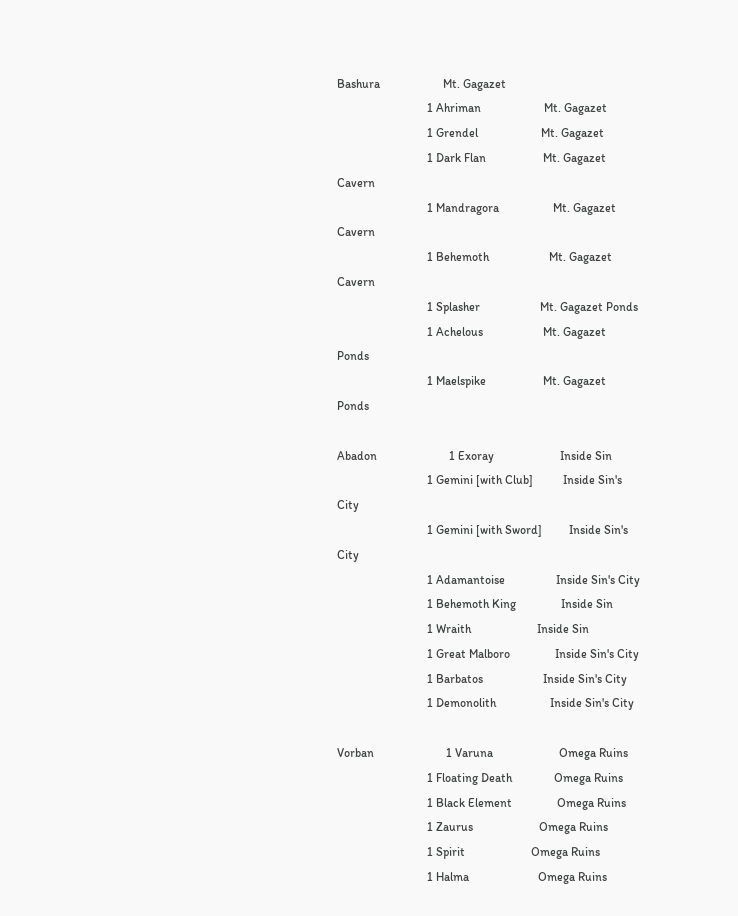Bashura                     Mt. Gagazet
                              1 Ahriman                     Mt. Gagazet
                              1 Grendel                     Mt. Gagazet
                              1 Dark Flan                   Mt. Gagazet Cavern
                              1 Mandragora                  Mt. Gagazet Cavern
                              1 Behemoth                    Mt. Gagazet Cavern
                              1 Splasher                    Mt. Gagazet Ponds
                              1 Achelous                    Mt. Gagazet Ponds
                              1 Maelspike                   Mt. Gagazet Ponds

Abadon                        1 Exoray                      Inside Sin
                              1 Gemini [with Club]          Inside Sin's City
                              1 Gemini [with Sword]         Inside Sin's City
                              1 Adamantoise                 Inside Sin's City
                              1 Behemoth King               Inside Sin
                              1 Wraith                      Inside Sin
                              1 Great Malboro               Inside Sin's City
                              1 Barbatos                    Inside Sin's City
                              1 Demonolith                  Inside Sin's City

Vorban                        1 Varuna                      Omega Ruins
                              1 Floating Death              Omega Ruins
                              1 Black Element               Omega Ruins
                              1 Zaurus                      Omega Ruins
                              1 Spirit                      Omega Ruins
                              1 Halma                       Omega Ruins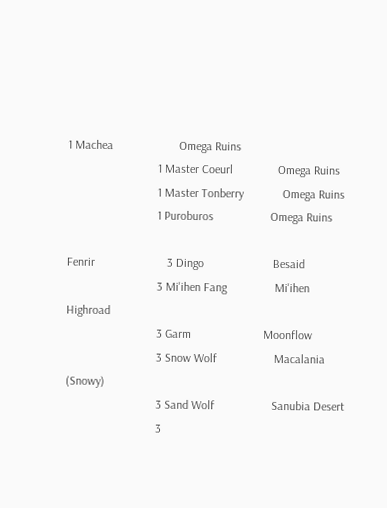1 Machea                      Omega Ruins
                              1 Master Coeurl               Omega Ruins
                              1 Master Tonberry             Omega Ruins
                              1 Puroburos                   Omega Ruins

Fenrir                        3 Dingo                       Besaid
                              3 Mi'ihen Fang                Mi'ihen Highroad
                              3 Garm                        Moonflow
                              3 Snow Wolf                   Macalania (Snowy)
                              3 Sand Wolf                   Sanubia Desert
                              3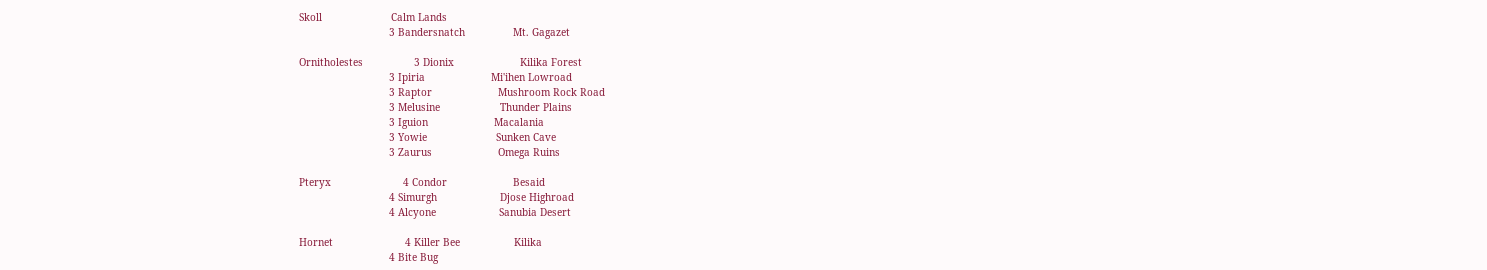Skoll                       Calm Lands
                              3 Bandersnatch                Mt. Gagazet

Ornitholestes                 3 Dionix                      Kilika Forest
                              3 Ipiria                      Mi'ihen Lowroad
                              3 Raptor                      Mushroom Rock Road
                              3 Melusine                    Thunder Plains
                              3 Iguion                      Macalania
                              3 Yowie                       Sunken Cave
                              3 Zaurus                      Omega Ruins

Pteryx                        4 Condor                      Besaid
                              4 Simurgh                     Djose Highroad
                              4 Alcyone                     Sanubia Desert

Hornet                        4 Killer Bee                  Kilika
                              4 Bite Bug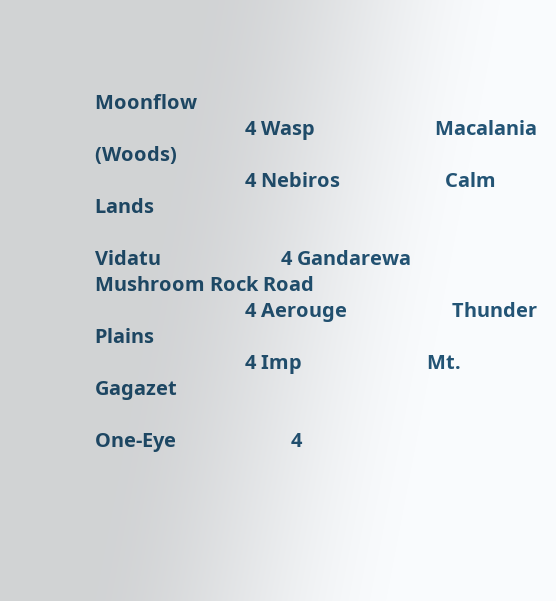Moonflow
                              4 Wasp                        Macalania (Woods)
                              4 Nebiros                     Calm Lands

Vidatu                        4 Gandarewa                   Mushroom Rock Road
                              4 Aerouge                     Thunder Plains
                              4 Imp                         Mt. Gagazet

One-Eye                       4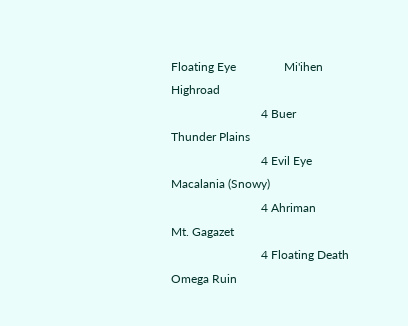Floating Eye                Mi'ihen Highroad
                              4 Buer                        Thunder Plains
                              4 Evil Eye                    Macalania (Snowy)
                              4 Ahriman                     Mt. Gagazet
                              4 Floating Death              Omega Ruin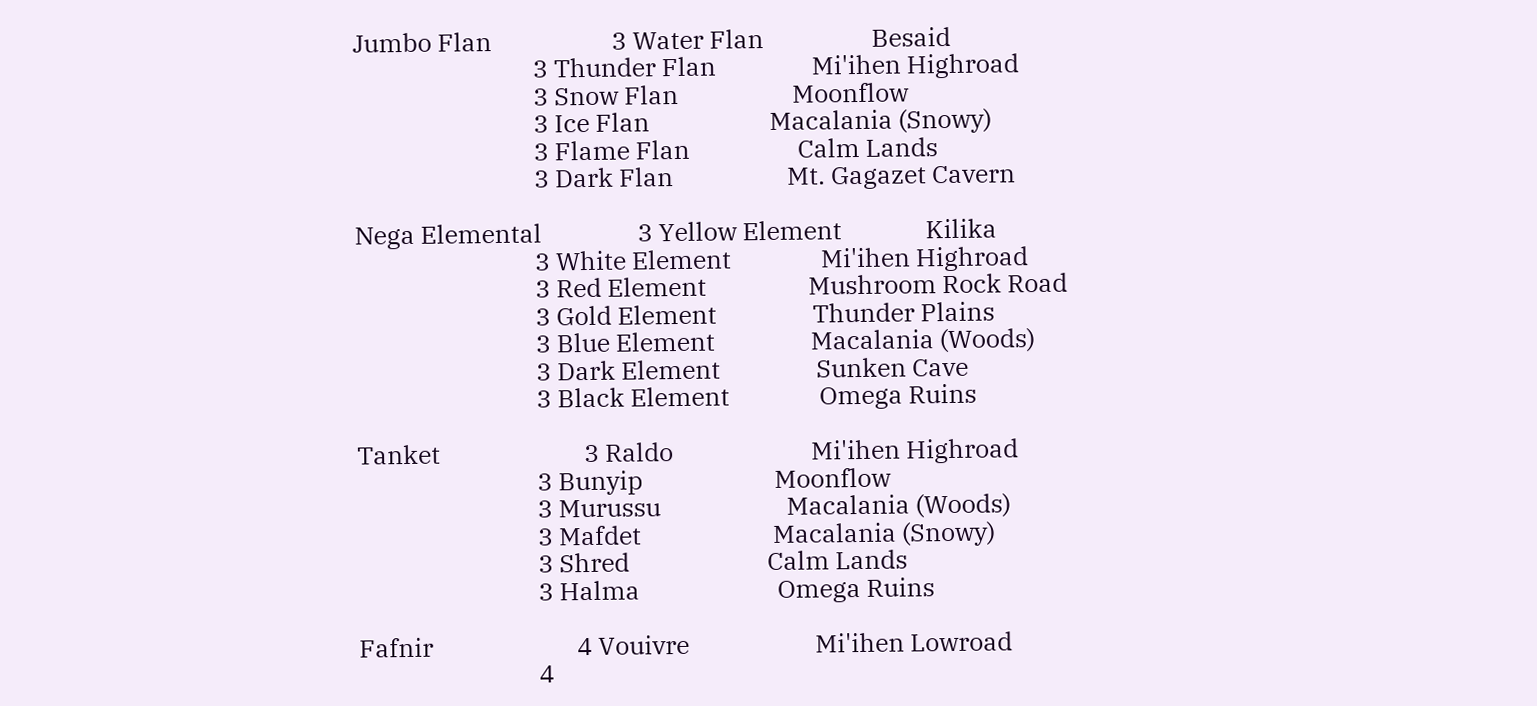Jumbo Flan                    3 Water Flan                  Besaid
                              3 Thunder Flan                Mi'ihen Highroad
                              3 Snow Flan                   Moonflow
                              3 Ice Flan                    Macalania (Snowy)
                              3 Flame Flan                  Calm Lands
                              3 Dark Flan                   Mt. Gagazet Cavern

Nega Elemental                3 Yellow Element              Kilika
                              3 White Element               Mi'ihen Highroad
                              3 Red Element                 Mushroom Rock Road
                              3 Gold Element                Thunder Plains
                              3 Blue Element                Macalania (Woods)
                              3 Dark Element                Sunken Cave
                              3 Black Element               Omega Ruins

Tanket                        3 Raldo                       Mi'ihen Highroad
                              3 Bunyip                      Moonflow
                              3 Murussu                     Macalania (Woods)
                              3 Mafdet                      Macalania (Snowy)
                              3 Shred                       Calm Lands
                              3 Halma                       Omega Ruins

Fafnir                        4 Vouivre                     Mi'ihen Lowroad
                              4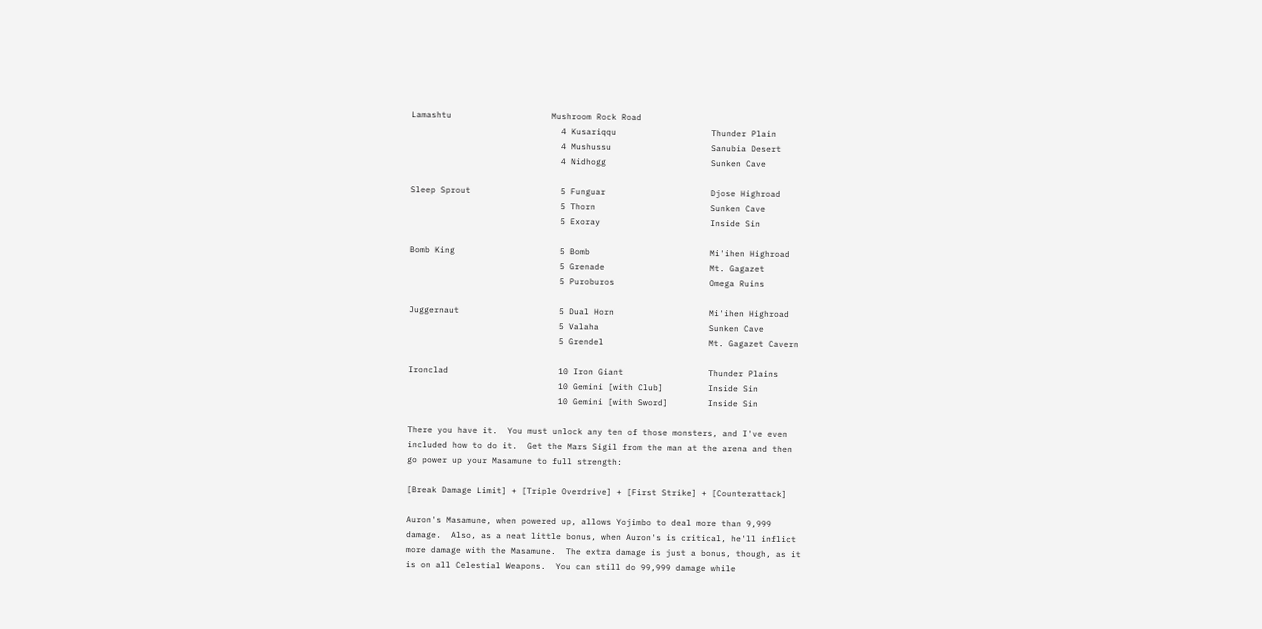Lamashtu                    Mushroom Rock Road
                              4 Kusariqqu                   Thunder Plain
                              4 Mushussu                    Sanubia Desert
                              4 Nidhogg                     Sunken Cave

Sleep Sprout                  5 Funguar                     Djose Highroad
                              5 Thorn                       Sunken Cave
                              5 Exoray                      Inside Sin

Bomb King                     5 Bomb                        Mi'ihen Highroad
                              5 Grenade                     Mt. Gagazet
                              5 Puroburos                   Omega Ruins

Juggernaut                    5 Dual Horn                   Mi'ihen Highroad
                              5 Valaha                      Sunken Cave
                              5 Grendel                     Mt. Gagazet Cavern

Ironclad                      10 Iron Giant                 Thunder Plains
                              10 Gemini [with Club]         Inside Sin
                              10 Gemini [with Sword]        Inside Sin

There you have it.  You must unlock any ten of those monsters, and I've even
included how to do it.  Get the Mars Sigil from the man at the arena and then
go power up your Masamune to full strength:

[Break Damage Limit] + [Triple Overdrive] + [First Strike] + [Counterattack]

Auron's Masamune, when powered up, allows Yojimbo to deal more than 9,999
damage.  Also, as a neat little bonus, when Auron's is critical, he'll inflict
more damage with the Masamune.  The extra damage is just a bonus, though, as it
is on all Celestial Weapons.  You can still do 99,999 damage while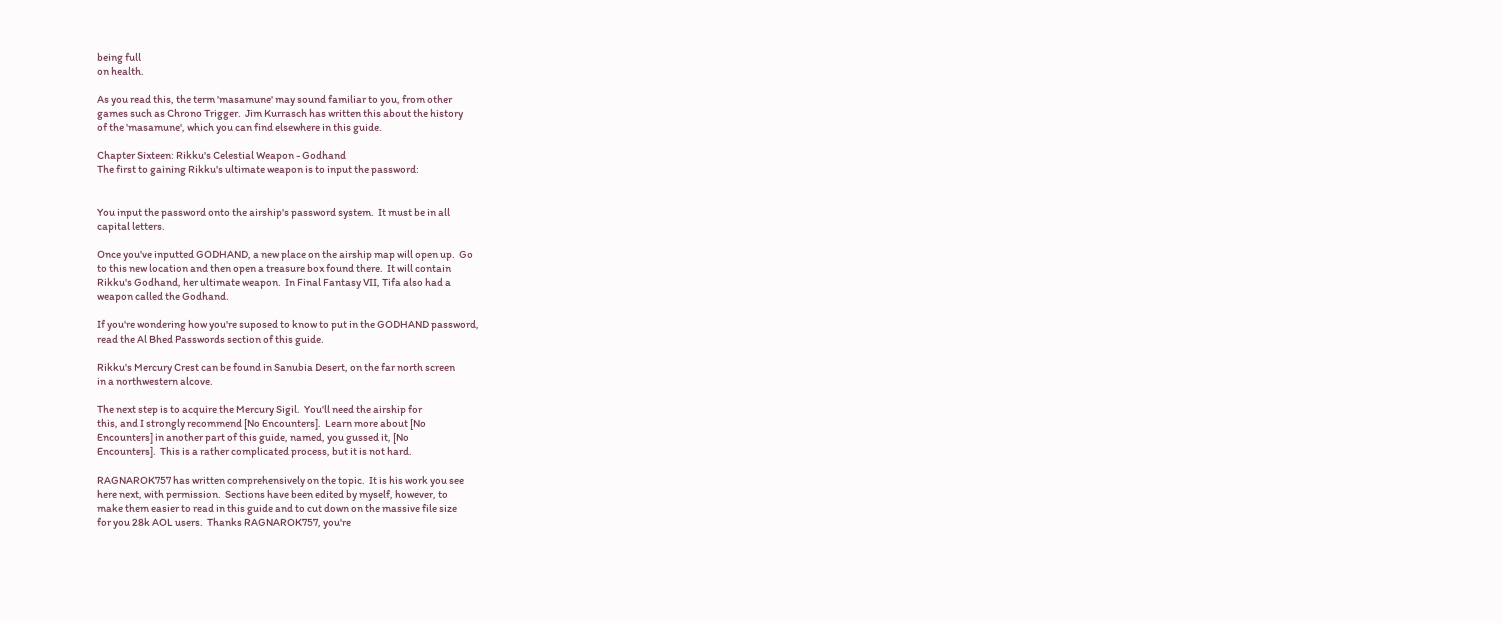being full
on health.

As you read this, the term 'masamune' may sound familiar to you, from other
games such as Chrono Trigger.  Jim Kurrasch has written this about the history
of the 'masamune', which you can find elsewhere in this guide.

Chapter Sixteen: Rikku's Celestial Weapon - Godhand
The first to gaining Rikku's ultimate weapon is to input the password:


You input the password onto the airship's password system.  It must be in all
capital letters.

Once you've inputted GODHAND, a new place on the airship map will open up.  Go
to this new location and then open a treasure box found there.  It will contain
Rikku's Godhand, her ultimate weapon.  In Final Fantasy VII, Tifa also had a
weapon called the Godhand.

If you're wondering how you're suposed to know to put in the GODHAND password,
read the Al Bhed Passwords section of this guide.

Rikku's Mercury Crest can be found in Sanubia Desert, on the far north screen
in a northwestern alcove.

The next step is to acquire the Mercury Sigil.  You'll need the airship for
this, and I strongly recommend [No Encounters].  Learn more about [No
Encounters] in another part of this guide, named, you gussed it, [No
Encounters].  This is a rather complicated process, but it is not hard.

RAGNAROK757 has written comprehensively on the topic.  It is his work you see
here next, with permission.  Sections have been edited by myself, however, to
make them easier to read in this guide and to cut down on the massive file size
for you 28k AOL users.  Thanks RAGNAROK757, you're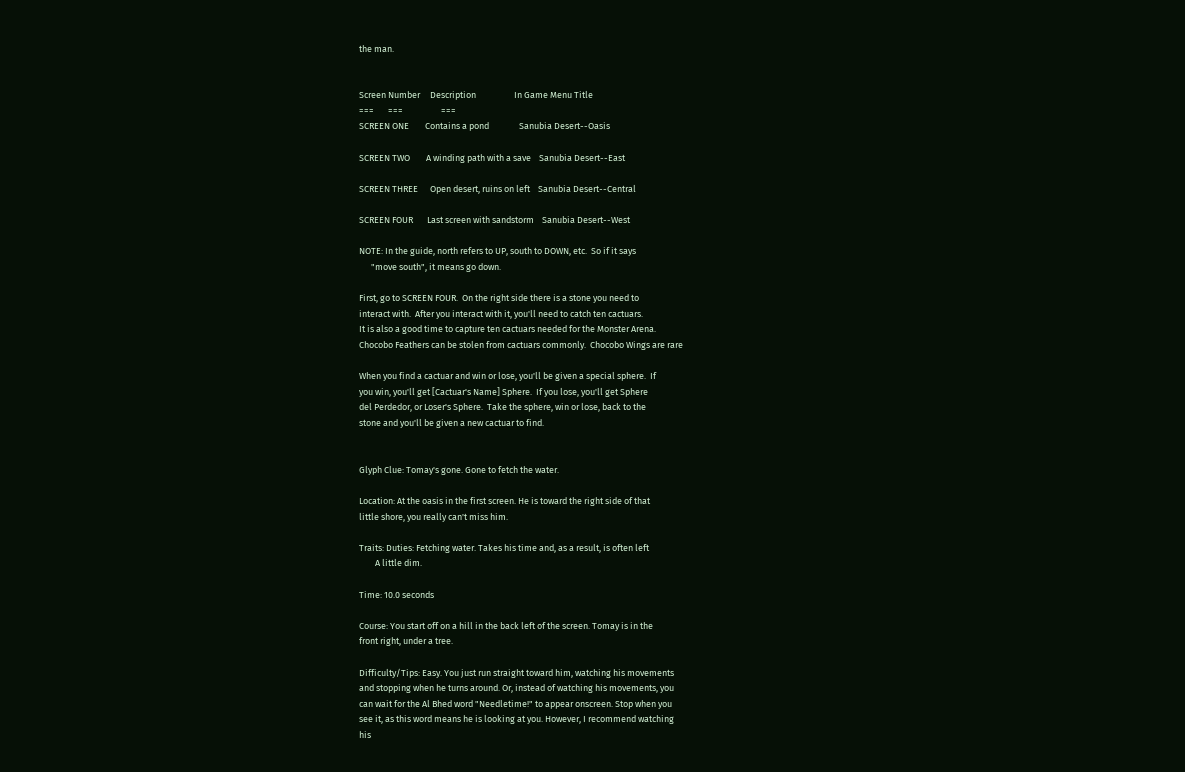the man.


Screen Number     Description                   In Game Menu Title
===       ===                   ===
SCREEN ONE        Contains a pond               Sanubia Desert--Oasis

SCREEN TWO        A winding path with a save    Sanubia Desert--East

SCREEN THREE      Open desert, ruins on left    Sanubia Desert--Central

SCREEN FOUR       Last screen with sandstorm    Sanubia Desert--West

NOTE: In the guide, north refers to UP, south to DOWN, etc.  So if it says
      "move south", it means go down.

First, go to SCREEN FOUR.  On the right side there is a stone you need to
interact with.  After you interact with it, you'll need to catch ten cactuars.
It is also a good time to capture ten cactuars needed for the Monster Arena.
Chocobo Feathers can be stolen from cactuars commonly.  Chocobo Wings are rare

When you find a cactuar and win or lose, you'll be given a special sphere.  If
you win, you'll get [Cactuar's Name] Sphere.  If you lose, you'll get Sphere
del Perdedor, or Loser's Sphere.  Take the sphere, win or lose, back to the
stone and you'll be given a new cactuar to find.


Glyph Clue: Tomay's gone. Gone to fetch the water.

Location: At the oasis in the first screen. He is toward the right side of that
little shore, you really can't miss him.

Traits: Duties: Fetching water. Takes his time and, as a result, is often left
        A little dim.

Time: 10.0 seconds

Course: You start off on a hill in the back left of the screen. Tomay is in the
front right, under a tree.

Difficulty/Tips: Easy. You just run straight toward him, watching his movements
and stopping when he turns around. Or, instead of watching his movements, you
can wait for the Al Bhed word "Needletime!" to appear onscreen. Stop when you
see it, as this word means he is looking at you. However, I recommend watching
his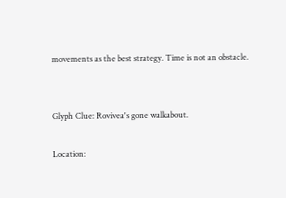movements as the best strategy. Time is not an obstacle.


Glyph Clue: Rovivea's gone walkabout.

Location: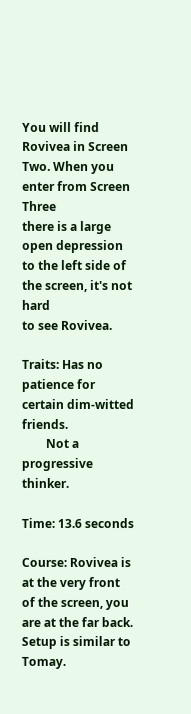You will find Rovivea in Screen Two. When you enter from Screen Three
there is a large open depression to the left side of the screen, it's not hard
to see Rovivea.

Traits: Has no patience for certain dim-witted friends.
        Not a progressive thinker.

Time: 13.6 seconds

Course: Rovivea is at the very front of the screen, you are at the far back.
Setup is similar to Tomay.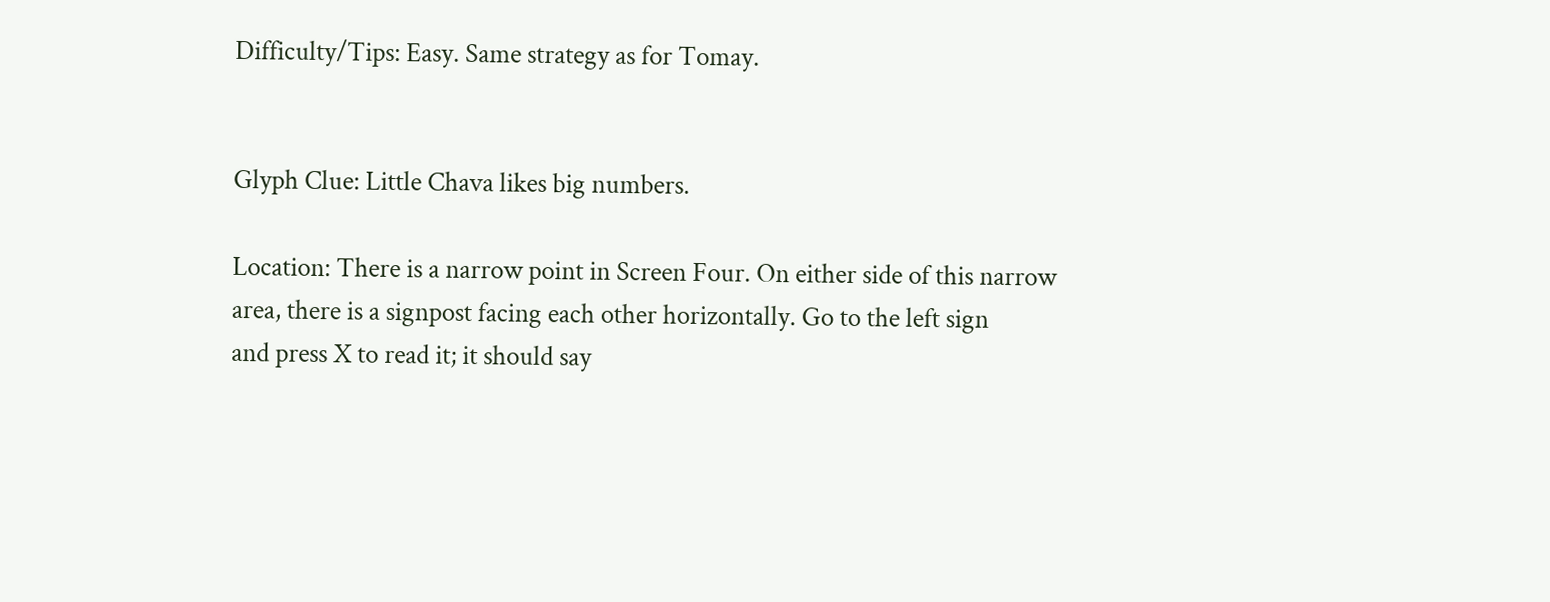Difficulty/Tips: Easy. Same strategy as for Tomay.


Glyph Clue: Little Chava likes big numbers.

Location: There is a narrow point in Screen Four. On either side of this narrow
area, there is a signpost facing each other horizontally. Go to the left sign
and press X to read it; it should say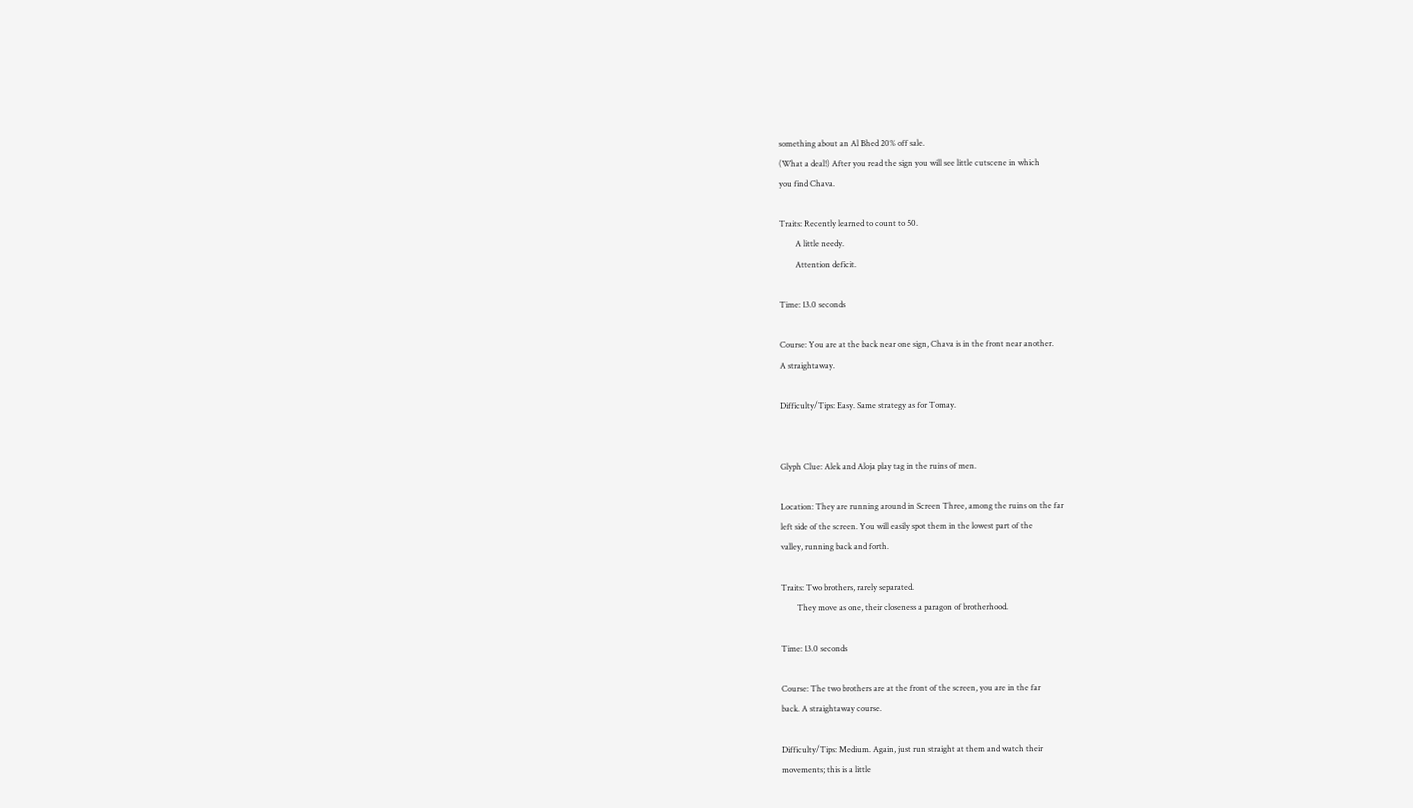something about an Al Bhed 20% off sale.
(What a deal!) After you read the sign you will see little cutscene in which
you find Chava.

Traits: Recently learned to count to 50.
        A little needy.
        Attention deficit.

Time: 13.0 seconds

Course: You are at the back near one sign, Chava is in the front near another.
A straightaway.

Difficulty/Tips: Easy. Same strategy as for Tomay.


Glyph Clue: Alek and Aloja play tag in the ruins of men.

Location: They are running around in Screen Three, among the ruins on the far
left side of the screen. You will easily spot them in the lowest part of the
valley, running back and forth.

Traits: Two brothers, rarely separated.
        They move as one, their closeness a paragon of brotherhood.

Time: 13.0 seconds

Course: The two brothers are at the front of the screen, you are in the far
back. A straightaway course.

Difficulty/Tips: Medium. Again, just run straight at them and watch their
movements; this is a little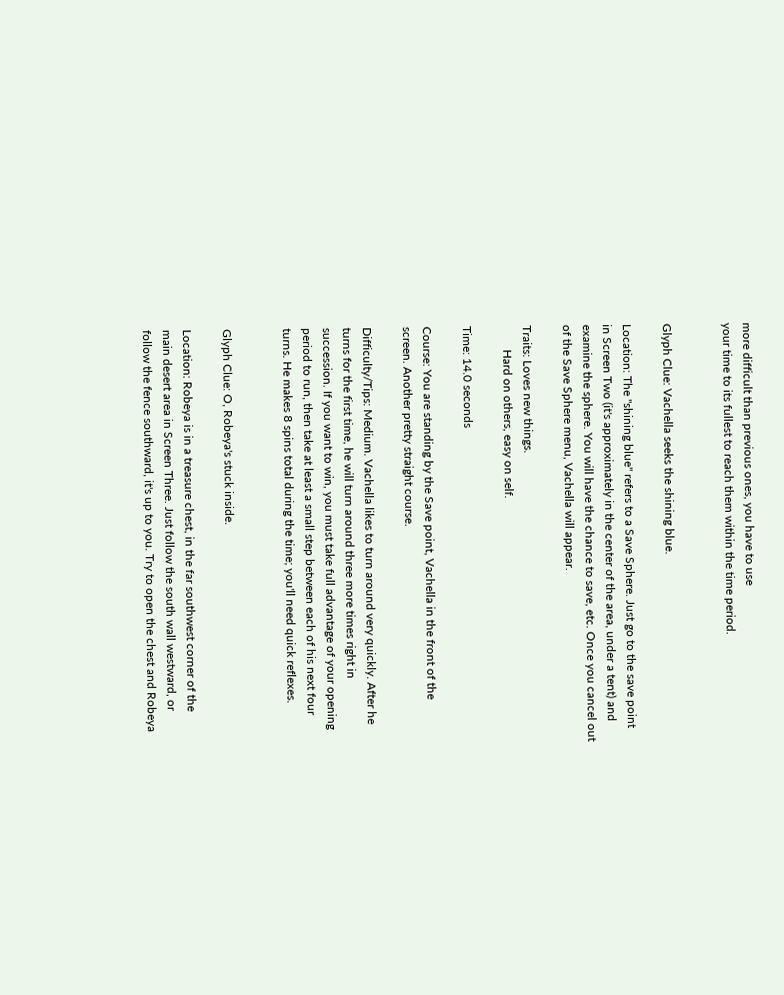more difficult than previous ones, you have to use
your time to its fullest to reach them within the time period.


Glyph Clue: Vachella seeks the shining blue.

Location: The "shining blue" refers to a Save Sphere. Just go to the save point
in Screen Two (it's approximately in the center of the area, under a tent) and
examine the sphere. You will have the chance to save, etc. Once you cancel out
of the Save Sphere menu, Vachella will appear.

Traits: Loves new things.
        Hard on others, easy on self.

Time: 14.0 seconds

Course: You are standing by the Save point, Vachella in the front of the
screen. Another pretty straight course.

Difficulty/Tips: Medium. Vachella likes to turn around very quickly. After he
turns for the first time, he will turn around three more times right in
succession. If you want to win, you must take full advantage of your opening
period to run, then take at least a small step between each of his next four
turns. He makes 8 spins total during the time; you'll need quick reflexes.


Glyph Clue: O, Robeya's stuck inside.

Location: Robeya is in a treasure chest, in the far southwest corner of the
main desert area in Screen Three. Just follow the south wall westward, or
follow the fence southward, it's up to you. Try to open the chest and Robeya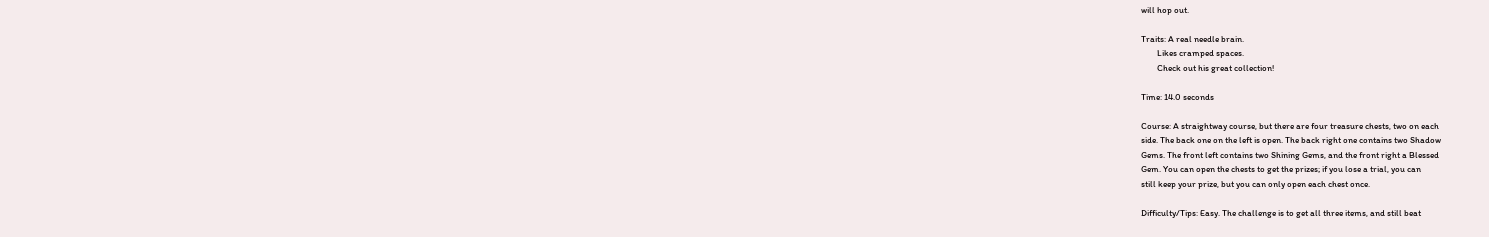will hop out.

Traits: A real needle brain.
        Likes cramped spaces.
        Check out his great collection!

Time: 14.0 seconds

Course: A straightway course, but there are four treasure chests, two on each
side. The back one on the left is open. The back right one contains two Shadow
Gems. The front left contains two Shining Gems, and the front right a Blessed
Gem. You can open the chests to get the prizes; if you lose a trial, you can
still keep your prize, but you can only open each chest once.

Difficulty/Tips: Easy. The challenge is to get all three items, and still beat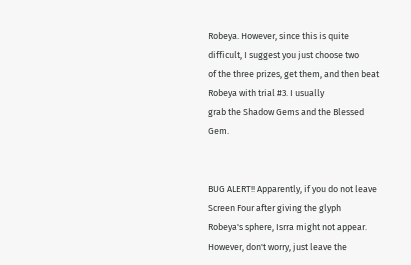Robeya. However, since this is quite difficult, I suggest you just choose two
of the three prizes, get them, and then beat Robeya with trial #3. I usually
grab the Shadow Gems and the Blessed Gem.


BUG ALERT!! Apparently, if you do not leave Screen Four after giving the glyph
Robeya's sphere, Isrra might not appear. However, don't worry, just leave the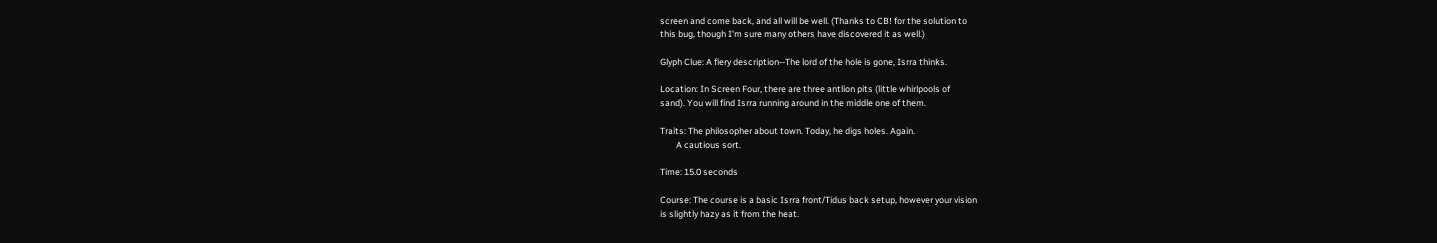screen and come back, and all will be well. (Thanks to CB! for the solution to
this bug, though I'm sure many others have discovered it as well.)

Glyph Clue: A fiery description--The lord of the hole is gone, Isrra thinks.

Location: In Screen Four, there are three antlion pits (little whirlpools of
sand). You will find Isrra running around in the middle one of them.

Traits: The philosopher about town. Today, he digs holes. Again.
        A cautious sort.

Time: 15.0 seconds

Course: The course is a basic Isrra front/Tidus back setup, however your vision
is slightly hazy as it from the heat.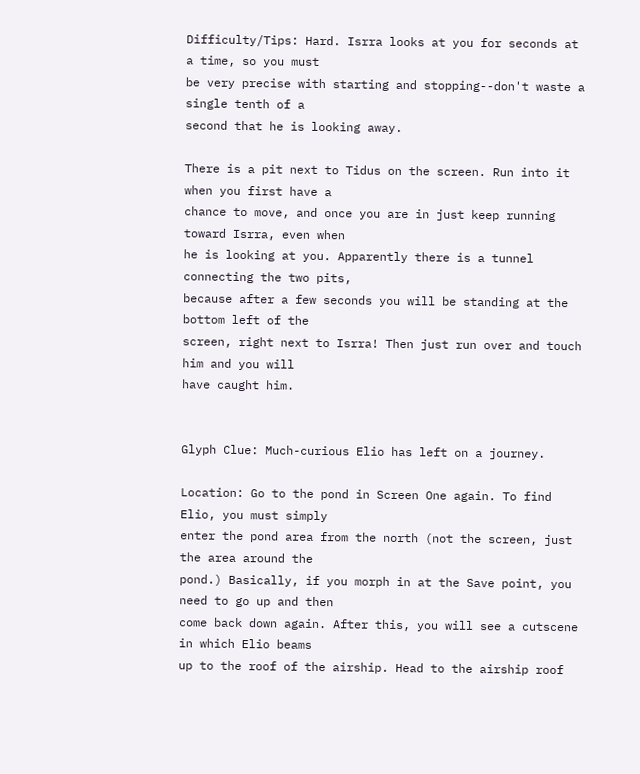Difficulty/Tips: Hard. Isrra looks at you for seconds at a time, so you must
be very precise with starting and stopping--don't waste a single tenth of a
second that he is looking away.

There is a pit next to Tidus on the screen. Run into it when you first have a
chance to move, and once you are in just keep running toward Isrra, even when
he is looking at you. Apparently there is a tunnel connecting the two pits,
because after a few seconds you will be standing at the bottom left of the
screen, right next to Isrra! Then just run over and touch him and you will
have caught him.


Glyph Clue: Much-curious Elio has left on a journey.

Location: Go to the pond in Screen One again. To find Elio, you must simply
enter the pond area from the north (not the screen, just the area around the
pond.) Basically, if you morph in at the Save point, you need to go up and then
come back down again. After this, you will see a cutscene in which Elio beams
up to the roof of the airship. Head to the airship roof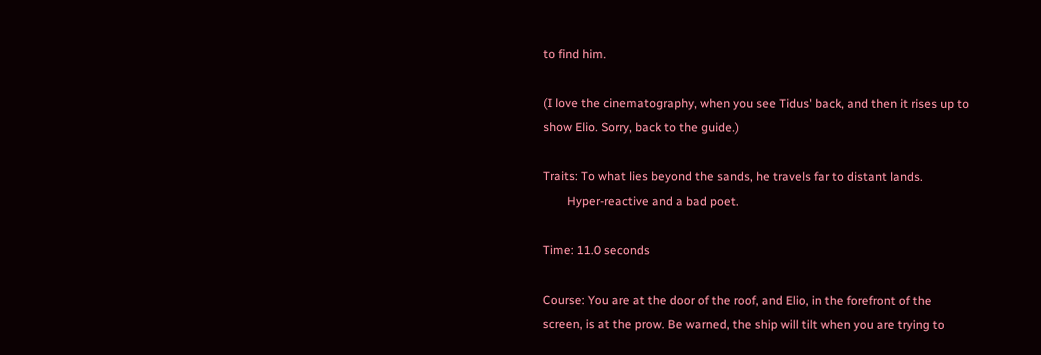to find him.

(I love the cinematography, when you see Tidus' back, and then it rises up to
show Elio. Sorry, back to the guide.)

Traits: To what lies beyond the sands, he travels far to distant lands.
        Hyper-reactive and a bad poet.

Time: 11.0 seconds

Course: You are at the door of the roof, and Elio, in the forefront of the
screen, is at the prow. Be warned, the ship will tilt when you are trying to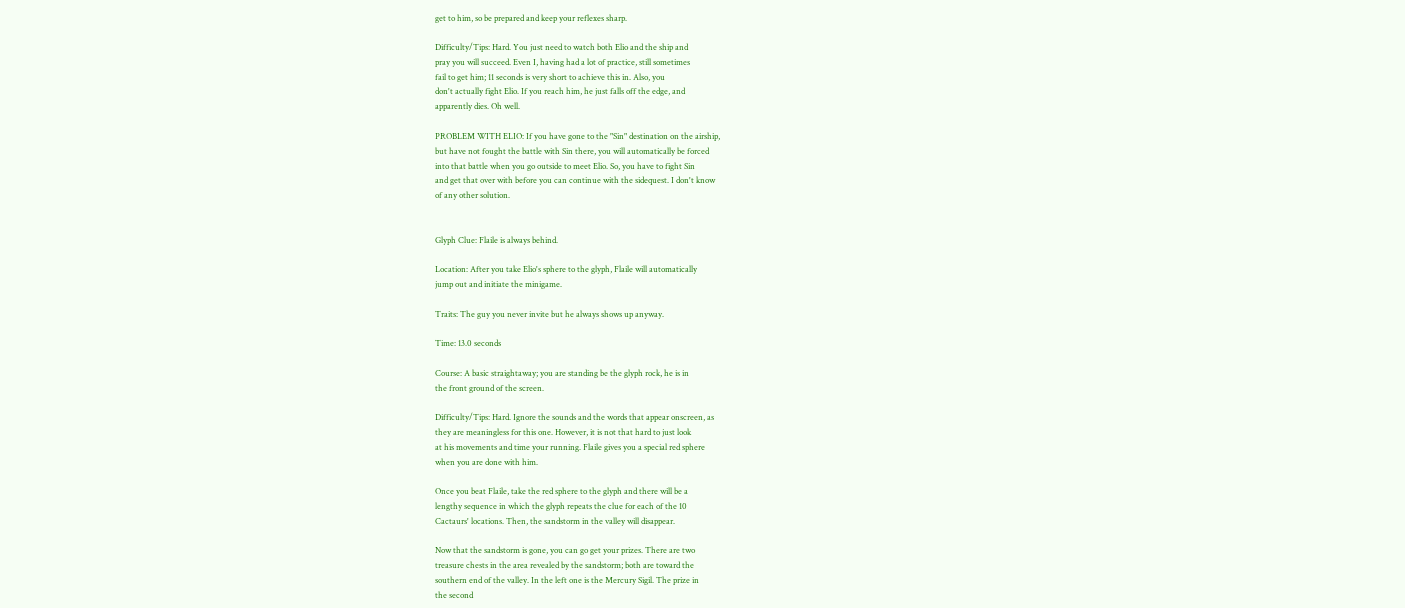get to him, so be prepared and keep your reflexes sharp.

Difficulty/Tips: Hard. You just need to watch both Elio and the ship and
pray you will succeed. Even I, having had a lot of practice, still sometimes
fail to get him; 11 seconds is very short to achieve this in. Also, you
don't actually fight Elio. If you reach him, he just falls off the edge, and
apparently dies. Oh well.

PROBLEM WITH ELIO: If you have gone to the "Sin" destination on the airship,
but have not fought the battle with Sin there, you will automatically be forced
into that battle when you go outside to meet Elio. So, you have to fight Sin
and get that over with before you can continue with the sidequest. I don't know
of any other solution.


Glyph Clue: Flaile is always behind.

Location: After you take Elio's sphere to the glyph, Flaile will automatically
jump out and initiate the minigame.

Traits: The guy you never invite but he always shows up anyway.

Time: 13.0 seconds

Course: A basic straightaway; you are standing be the glyph rock, he is in
the front ground of the screen.

Difficulty/Tips: Hard. Ignore the sounds and the words that appear onscreen, as
they are meaningless for this one. However, it is not that hard to just look
at his movements and time your running. Flaile gives you a special red sphere
when you are done with him.

Once you beat Flaile, take the red sphere to the glyph and there will be a
lengthy sequence in which the glyph repeats the clue for each of the 10
Cactaurs' locations. Then, the sandstorm in the valley will disappear.

Now that the sandstorm is gone, you can go get your prizes. There are two
treasure chests in the area revealed by the sandstorm; both are toward the
southern end of the valley. In the left one is the Mercury Sigil. The prize in
the second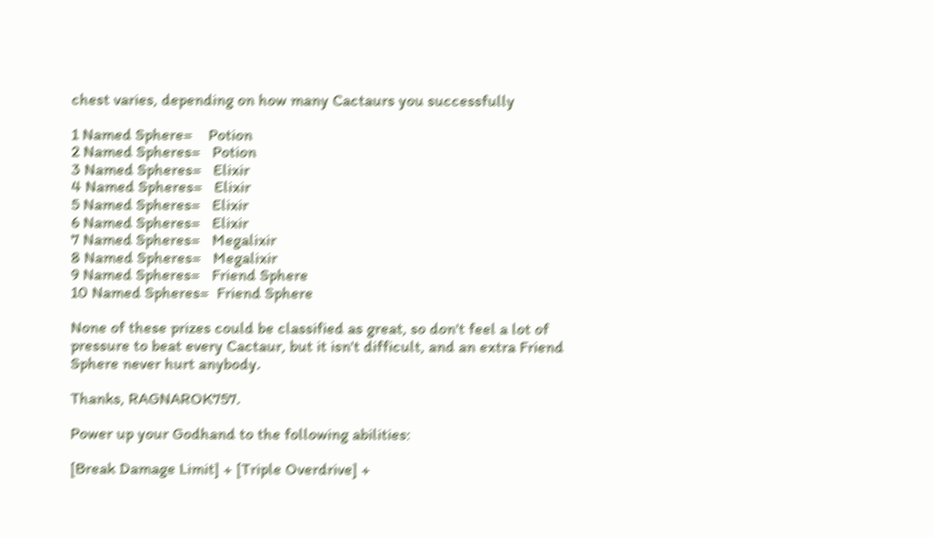chest varies, depending on how many Cactaurs you successfully

1 Named Sphere=    Potion
2 Named Spheres=   Potion
3 Named Spheres=   Elixir
4 Named Spheres=   Elixir
5 Named Spheres=   Elixir
6 Named Spheres=   Elixir
7 Named Spheres=   Megalixir
8 Named Spheres=   Megalixir
9 Named Spheres=   Friend Sphere
10 Named Spheres=  Friend Sphere

None of these prizes could be classified as great, so don't feel a lot of
pressure to beat every Cactaur, but it isn't difficult, and an extra Friend
Sphere never hurt anybody.

Thanks, RAGNAROK757.

Power up your Godhand to the following abilities:

[Break Damage Limit] + [Triple Overdrive] +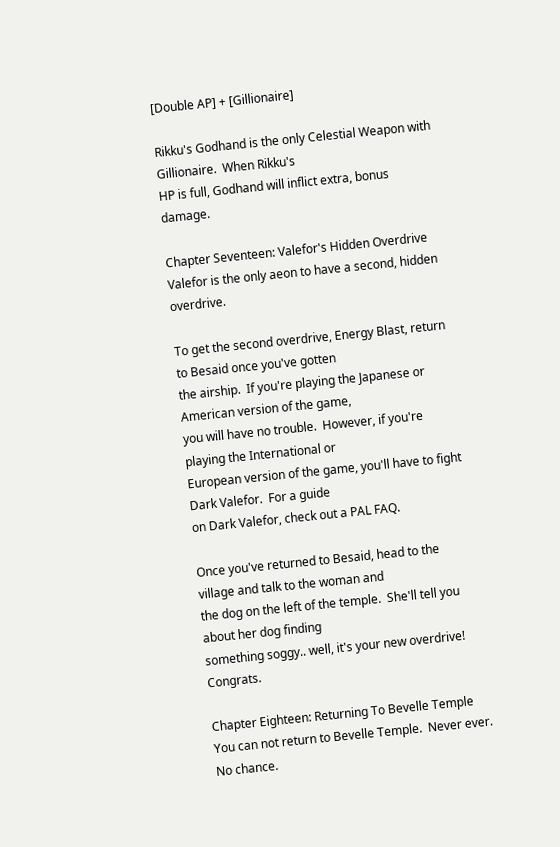[Double AP] + [Gillionaire]

Rikku's Godhand is the only Celestial Weapon with Gillionaire.  When Rikku's
HP is full, Godhand will inflict extra, bonus damage.

Chapter Seventeen: Valefor's Hidden Overdrive
Valefor is the only aeon to have a second, hidden overdrive.

To get the second overdrive, Energy Blast, return to Besaid once you've gotten
the airship.  If you're playing the Japanese or American version of the game,
you will have no trouble.  However, if you're playing the International or
European version of the game, you'll have to fight Dark Valefor.  For a guide
on Dark Valefor, check out a PAL FAQ.

Once you've returned to Besaid, head to the village and talk to the woman and
the dog on the left of the temple.  She'll tell you about her dog finding
something soggy.. well, it's your new overdrive!  Congrats.

Chapter Eighteen: Returning To Bevelle Temple
You can not return to Bevelle Temple.  Never ever.  No chance.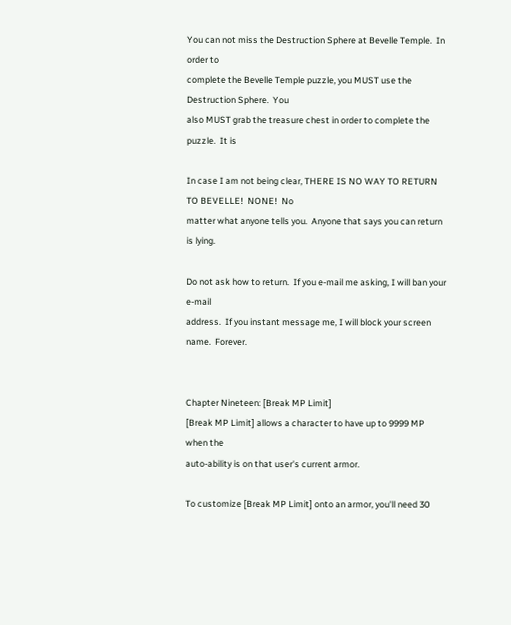You can not miss the Destruction Sphere at Bevelle Temple.  In order to
complete the Bevelle Temple puzzle, you MUST use the Destruction Sphere.  You
also MUST grab the treasure chest in order to complete the puzzle.  It is

In case I am not being clear, THERE IS NO WAY TO RETURN TO BEVELLE!  NONE!  No
matter what anyone tells you.  Anyone that says you can return is lying.

Do not ask how to return.  If you e-mail me asking, I will ban your e-mail
address.  If you instant message me, I will block your screen name.  Forever.


Chapter Nineteen: [Break MP Limit]
[Break MP Limit] allows a character to have up to 9999 MP when the
auto-ability is on that user's current armor.

To customize [Break MP Limit] onto an armor, you'll need 30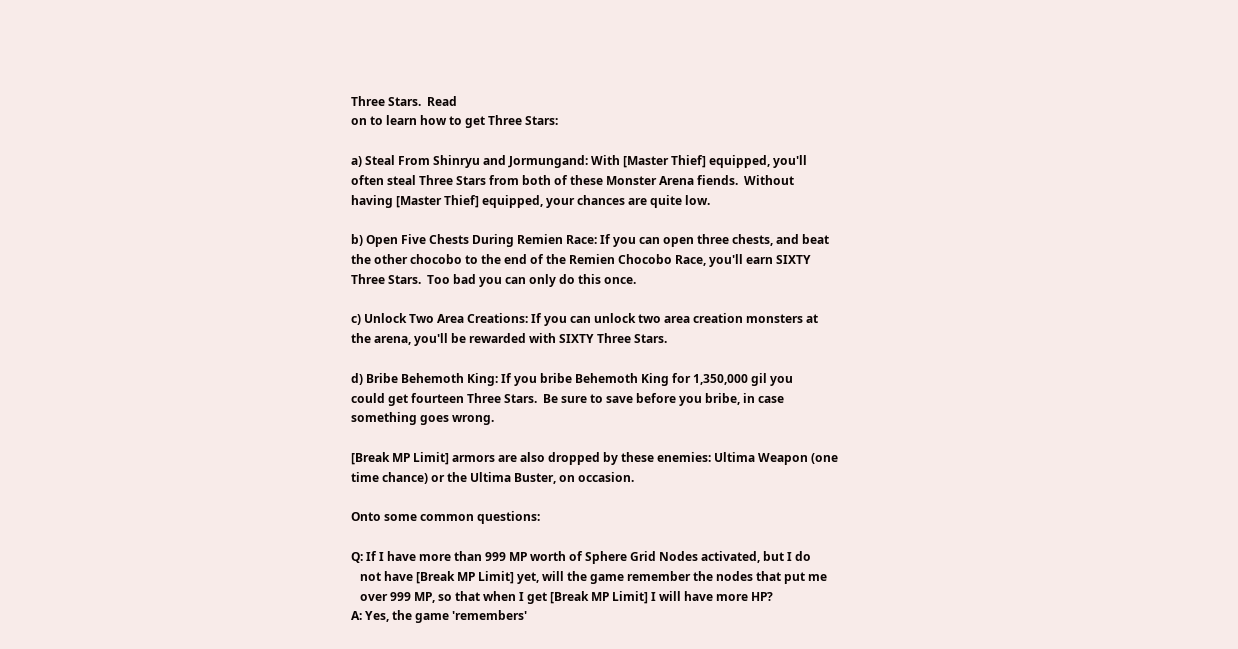Three Stars.  Read
on to learn how to get Three Stars:

a) Steal From Shinryu and Jormungand: With [Master Thief] equipped, you'll
often steal Three Stars from both of these Monster Arena fiends.  Without
having [Master Thief] equipped, your chances are quite low.

b) Open Five Chests During Remien Race: If you can open three chests, and beat
the other chocobo to the end of the Remien Chocobo Race, you'll earn SIXTY
Three Stars.  Too bad you can only do this once.

c) Unlock Two Area Creations: If you can unlock two area creation monsters at
the arena, you'll be rewarded with SIXTY Three Stars.

d) Bribe Behemoth King: If you bribe Behemoth King for 1,350,000 gil you
could get fourteen Three Stars.  Be sure to save before you bribe, in case
something goes wrong.

[Break MP Limit] armors are also dropped by these enemies: Ultima Weapon (one
time chance) or the Ultima Buster, on occasion.

Onto some common questions:

Q: If I have more than 999 MP worth of Sphere Grid Nodes activated, but I do
   not have [Break MP Limit] yet, will the game remember the nodes that put me
   over 999 MP, so that when I get [Break MP Limit] I will have more HP?
A: Yes, the game 'remembers'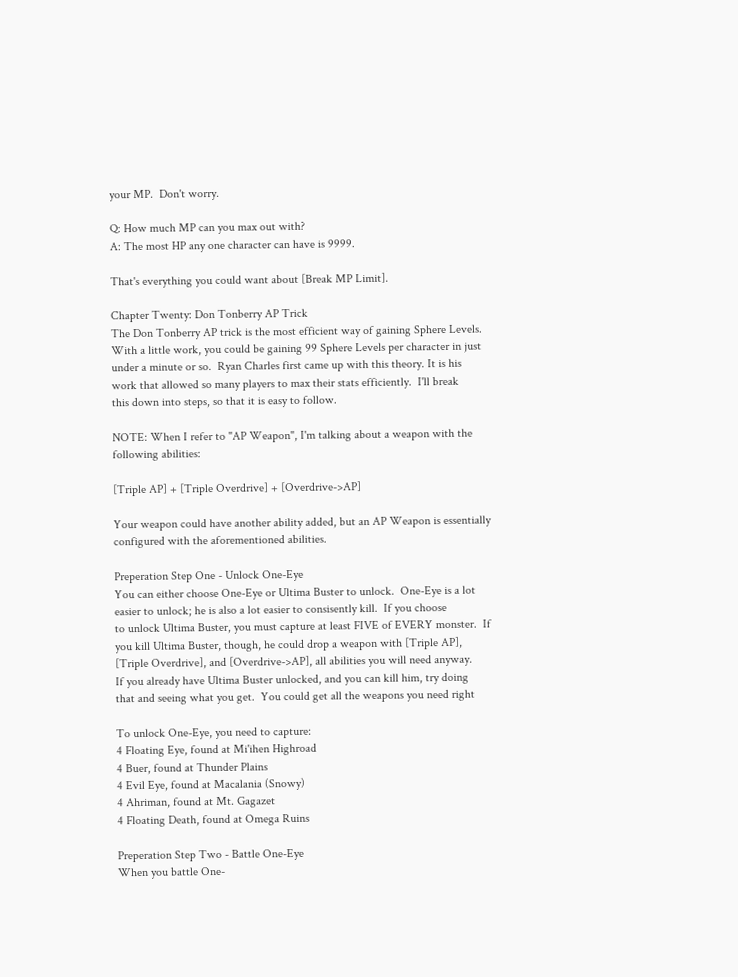your MP.  Don't worry.

Q: How much MP can you max out with?
A: The most HP any one character can have is 9999.

That's everything you could want about [Break MP Limit].

Chapter Twenty: Don Tonberry AP Trick
The Don Tonberry AP trick is the most efficient way of gaining Sphere Levels.
With a little work, you could be gaining 99 Sphere Levels per character in just
under a minute or so.  Ryan Charles first came up with this theory. It is his
work that allowed so many players to max their stats efficiently.  I'll break
this down into steps, so that it is easy to follow.

NOTE: When I refer to "AP Weapon", I'm talking about a weapon with the
following abilities:

[Triple AP] + [Triple Overdrive] + [Overdrive->AP]

Your weapon could have another ability added, but an AP Weapon is essentially
configured with the aforementioned abilities.

Preperation Step One - Unlock One-Eye
You can either choose One-Eye or Ultima Buster to unlock.  One-Eye is a lot
easier to unlock; he is also a lot easier to consisently kill.  If you choose
to unlock Ultima Buster, you must capture at least FIVE of EVERY monster.  If
you kill Ultima Buster, though, he could drop a weapon with [Triple AP],
[Triple Overdrive], and [Overdrive->AP], all abilities you will need anyway.
If you already have Ultima Buster unlocked, and you can kill him, try doing
that and seeing what you get.  You could get all the weapons you need right

To unlock One-Eye, you need to capture:
4 Floating Eye, found at Mi'ihen Highroad
4 Buer, found at Thunder Plains
4 Evil Eye, found at Macalania (Snowy)
4 Ahriman, found at Mt. Gagazet
4 Floating Death, found at Omega Ruins

Preperation Step Two - Battle One-Eye
When you battle One-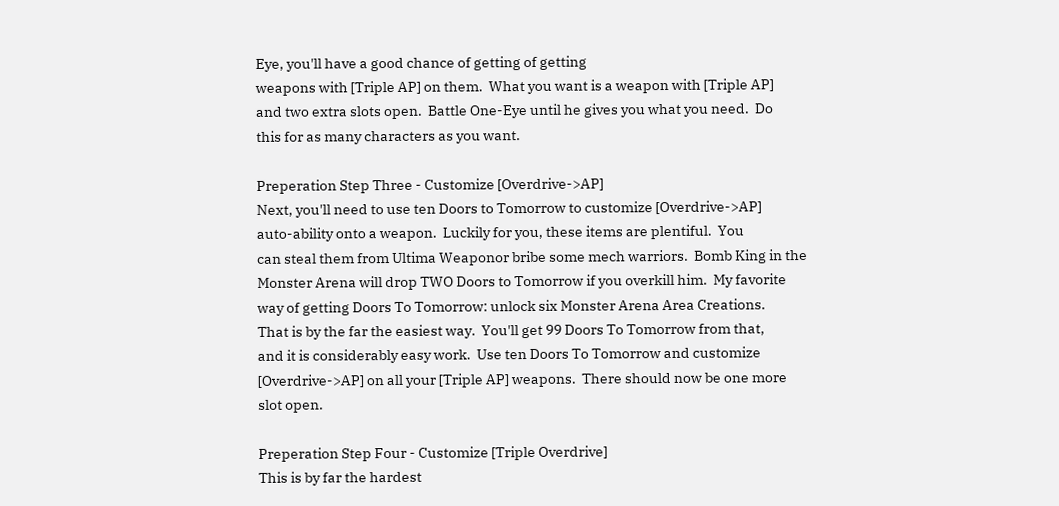Eye, you'll have a good chance of getting of getting
weapons with [Triple AP] on them.  What you want is a weapon with [Triple AP]
and two extra slots open.  Battle One-Eye until he gives you what you need.  Do
this for as many characters as you want.

Preperation Step Three - Customize [Overdrive->AP]
Next, you'll need to use ten Doors to Tomorrow to customize [Overdrive->AP]
auto-ability onto a weapon.  Luckily for you, these items are plentiful.  You
can steal them from Ultima Weaponor bribe some mech warriors.  Bomb King in the
Monster Arena will drop TWO Doors to Tomorrow if you overkill him.  My favorite
way of getting Doors To Tomorrow: unlock six Monster Arena Area Creations.
That is by the far the easiest way.  You'll get 99 Doors To Tomorrow from that,
and it is considerably easy work.  Use ten Doors To Tomorrow and customize
[Overdrive->AP] on all your [Triple AP] weapons.  There should now be one more
slot open.

Preperation Step Four - Customize [Triple Overdrive]
This is by far the hardest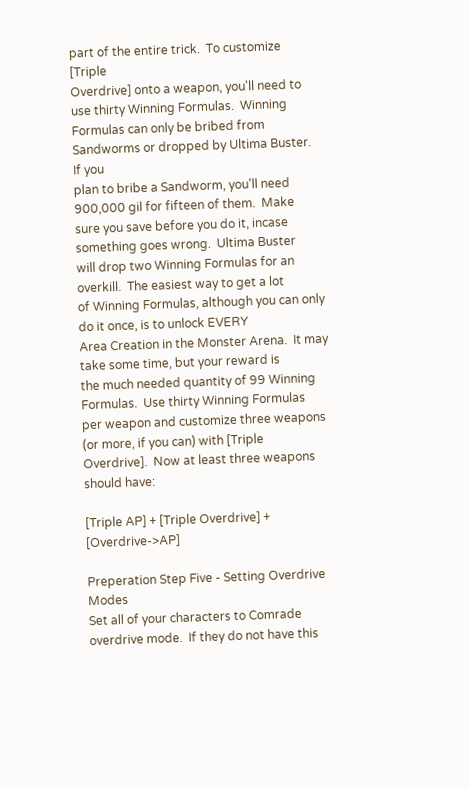part of the entire trick.  To customize [Triple
Overdrive] onto a weapon, you'll need to use thirty Winning Formulas.  Winning
Formulas can only be bribed from Sandworms or dropped by Ultima Buster.  If you
plan to bribe a Sandworm, you'll need 900,000 gil for fifteen of them.  Make
sure you save before you do it, incase something goes wrong.  Ultima Buster
will drop two Winning Formulas for an overkill.  The easiest way to get a lot
of Winning Formulas, although you can only do it once, is to unlock EVERY
Area Creation in the Monster Arena.  It may take some time, but your reward is
the much needed quantity of 99 Winning Formulas.  Use thirty Winning Formulas
per weapon and customize three weapons (or more, if you can) with [Triple
Overdrive].  Now at least three weapons should have:

[Triple AP] + [Triple Overdrive] + [Overdrive->AP]

Preperation Step Five - Setting Overdrive Modes
Set all of your characters to Comrade overdrive mode.  If they do not have this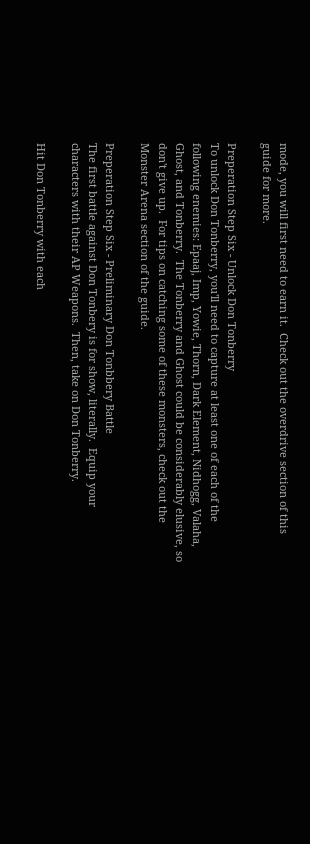mode, you will first need to earn it.  Check out the overdrive section of this
guide for more.

Preperation Step Six - Unlock Don Tonberry
To unlock Don Tonberry, you'll need to capture at least one of each of the
following enemies: Epaaj, Imp, Yowie, Thorn, Dark Element, Nidhogg, Valaha,
Ghost, and Tonberry.  The Tonberry and Ghost could be considerably elusive, so
don't give up.  For tips on catching some of these monsters, check out the
Monster Arena section of the guide.

Preperation Step Six - Preliminary Don Tonbbery Battle
The first battle against Don Tonbery is for show, literally.  Equip your
characters with their AP Weapons.  Then, take on Don Tonberry.

Hit Don Tonberry with each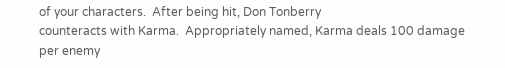of your characters.  After being hit, Don Tonberry
counteracts with Karma.  Appropriately named, Karma deals 100 damage per enemy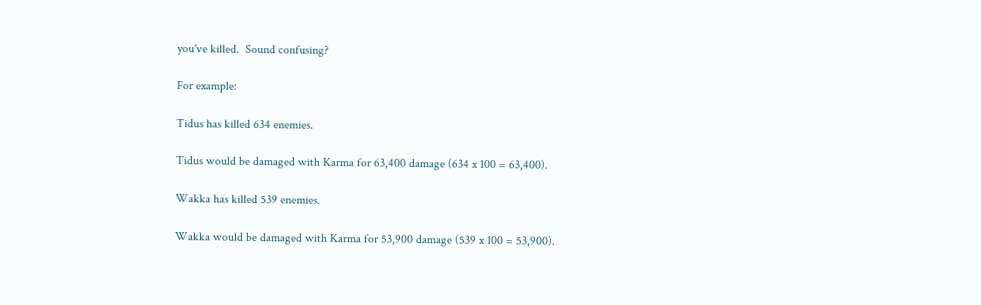you've killed.  Sound confusing?

For example:

Tidus has killed 634 enemies.

Tidus would be damaged with Karma for 63,400 damage (634 x 100 = 63,400).

Wakka has killed 539 enemies.

Wakka would be damaged with Karma for 53,900 damage (539 x 100 = 53,900).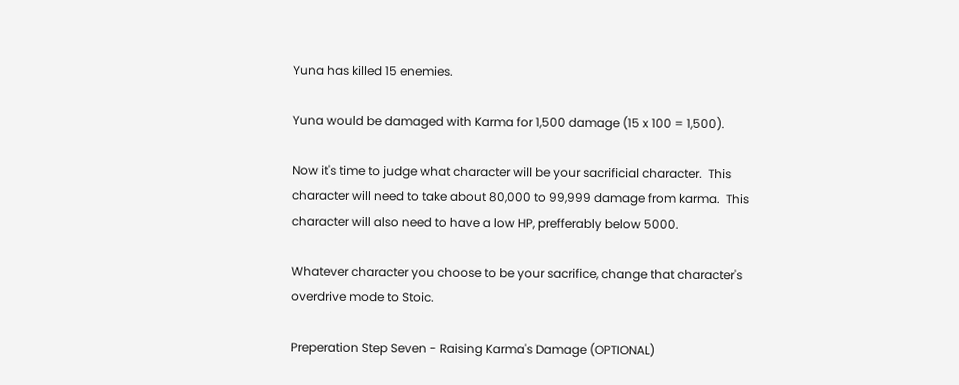Yuna has killed 15 enemies.

Yuna would be damaged with Karma for 1,500 damage (15 x 100 = 1,500).

Now it's time to judge what character will be your sacrificial character.  This
character will need to take about 80,000 to 99,999 damage from karma.  This
character will also need to have a low HP, prefferably below 5000.

Whatever character you choose to be your sacrifice, change that character's
overdrive mode to Stoic.

Preperation Step Seven - Raising Karma's Damage (OPTIONAL)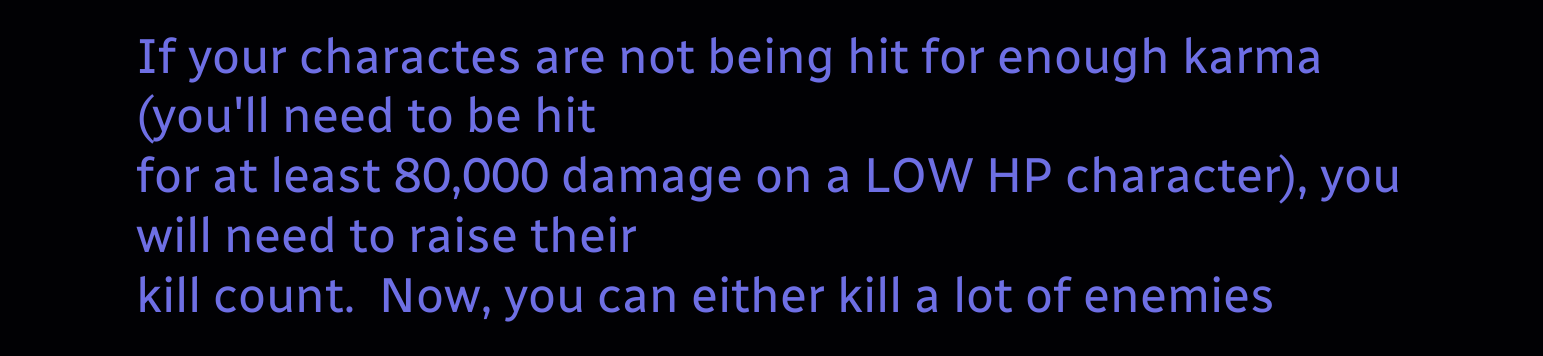If your charactes are not being hit for enough karma (you'll need to be hit
for at least 80,000 damage on a LOW HP character), you will need to raise their
kill count.  Now, you can either kill a lot of enemies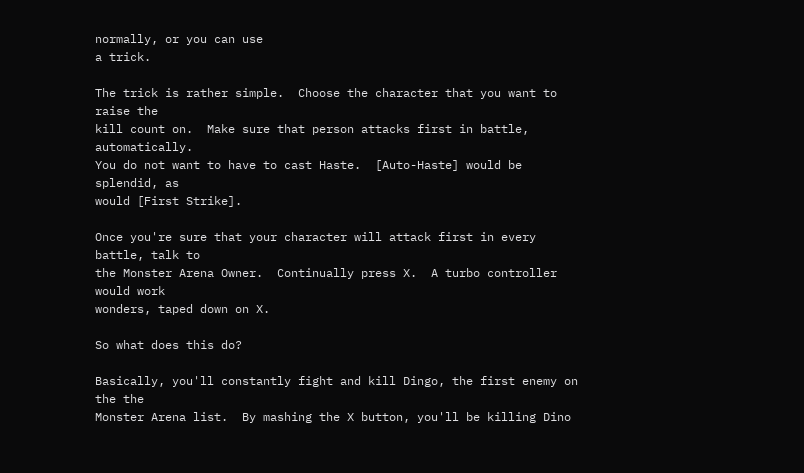normally, or you can use
a trick.

The trick is rather simple.  Choose the character that you want to raise the
kill count on.  Make sure that person attacks first in battle, automatically.
You do not want to have to cast Haste.  [Auto-Haste] would be splendid, as
would [First Strike].

Once you're sure that your character will attack first in every battle, talk to
the Monster Arena Owner.  Continually press X.  A turbo controller would work
wonders, taped down on X.

So what does this do?

Basically, you'll constantly fight and kill Dingo, the first enemy on the the
Monster Arena list.  By mashing the X button, you'll be killing Dino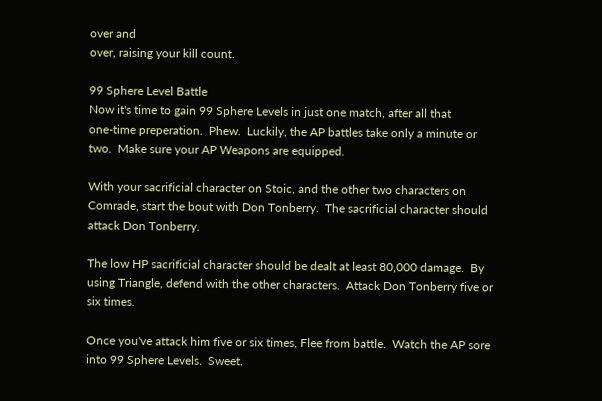over and
over, raising your kill count.

99 Sphere Level Battle
Now it's time to gain 99 Sphere Levels in just one match, after all that
one-time preperation.  Phew.  Luckily, the AP battles take only a minute or
two.  Make sure your AP Weapons are equipped.

With your sacrificial character on Stoic, and the other two characters on
Comrade, start the bout with Don Tonberry.  The sacrificial character should
attack Don Tonberry.

The low HP sacrificial character should be dealt at least 80,000 damage.  By
using Triangle, defend with the other characters.  Attack Don Tonberry five or
six times.

Once you've attack him five or six times, Flee from battle.  Watch the AP sore
into 99 Sphere Levels.  Sweet.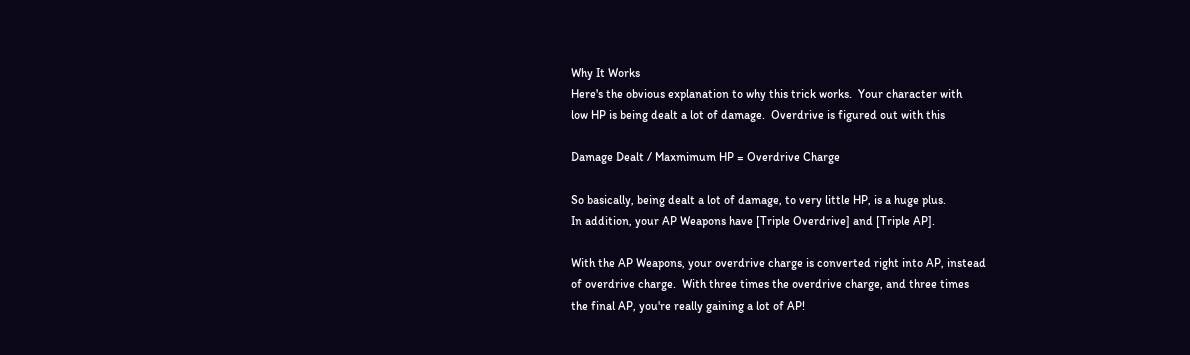Why It Works
Here's the obvious explanation to why this trick works.  Your character with
low HP is being dealt a lot of damage.  Overdrive is figured out with this

Damage Dealt / Maxmimum HP = Overdrive Charge

So basically, being dealt a lot of damage, to very little HP, is a huge plus.
In addition, your AP Weapons have [Triple Overdrive] and [Triple AP].

With the AP Weapons, your overdrive charge is converted right into AP, instead
of overdrive charge.  With three times the overdrive charge, and three times
the final AP, you're really gaining a lot of AP!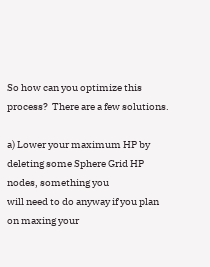So how can you optimize this process?  There are a few solutions.

a) Lower your maximum HP by deleting some Sphere Grid HP nodes, something you
will need to do anyway if you plan on maxing your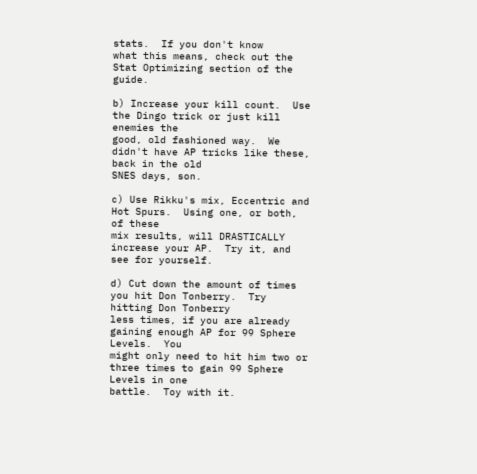stats.  If you don't know
what this means, check out the Stat Optimizing section of the guide.

b) Increase your kill count.  Use the Dingo trick or just kill enemies the
good, old fashioned way.  We didn't have AP tricks like these, back in the old
SNES days, son.

c) Use Rikku's mix, Eccentric and Hot Spurs.  Using one, or both, of these
mix results, will DRASTICALLY increase your AP.  Try it, and see for yourself.

d) Cut down the amount of times you hit Don Tonberry.  Try hitting Don Tonberry
less times, if you are already gaining enough AP for 99 Sphere Levels.  You
might only need to hit him two or three times to gain 99 Sphere Levels in one
battle.  Toy with it.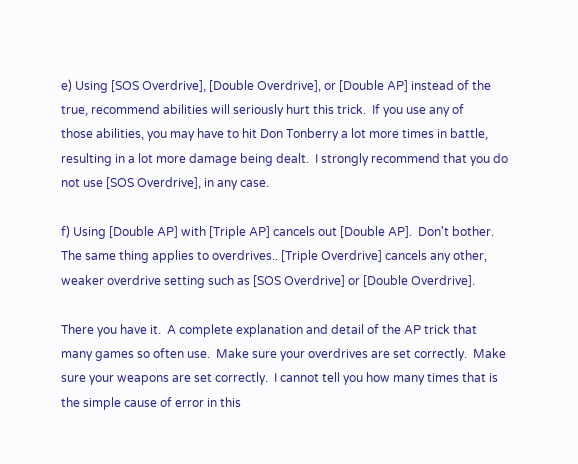e) Using [SOS Overdrive], [Double Overdrive], or [Double AP] instead of the
true, recommend abilities will seriously hurt this trick.  If you use any of
those abilities, you may have to hit Don Tonberry a lot more times in battle,
resulting in a lot more damage being dealt.  I strongly recommend that you do
not use [SOS Overdrive], in any case.

f) Using [Double AP] with [Triple AP] cancels out [Double AP].  Don't bother.
The same thing applies to overdrives.. [Triple Overdrive] cancels any other,
weaker overdrive setting such as [SOS Overdrive] or [Double Overdrive].

There you have it.  A complete explanation and detail of the AP trick that
many games so often use.  Make sure your overdrives are set correctly.  Make
sure your weapons are set correctly.  I cannot tell you how many times that is
the simple cause of error in this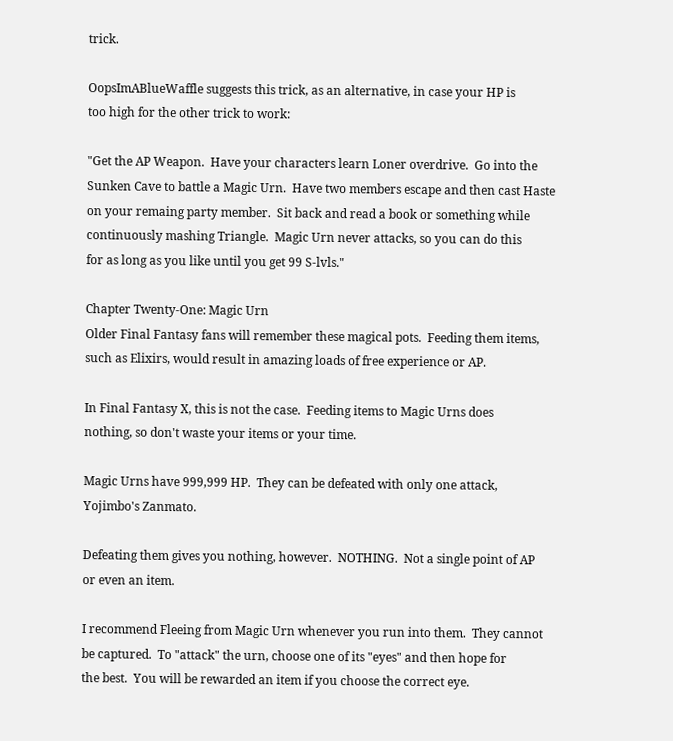trick.

OopsImABlueWaffle suggests this trick, as an alternative, in case your HP is
too high for the other trick to work:

"Get the AP Weapon.  Have your characters learn Loner overdrive.  Go into the
Sunken Cave to battle a Magic Urn.  Have two members escape and then cast Haste
on your remaing party member.  Sit back and read a book or something while
continuously mashing Triangle.  Magic Urn never attacks, so you can do this
for as long as you like until you get 99 S-lvls."

Chapter Twenty-One: Magic Urn
Older Final Fantasy fans will remember these magical pots.  Feeding them items,
such as Elixirs, would result in amazing loads of free experience or AP.

In Final Fantasy X, this is not the case.  Feeding items to Magic Urns does
nothing, so don't waste your items or your time.

Magic Urns have 999,999 HP.  They can be defeated with only one attack,
Yojimbo's Zanmato.

Defeating them gives you nothing, however.  NOTHING.  Not a single point of AP
or even an item.

I recommend Fleeing from Magic Urn whenever you run into them.  They cannot
be captured.  To "attack" the urn, choose one of its "eyes" and then hope for
the best.  You will be rewarded an item if you choose the correct eye.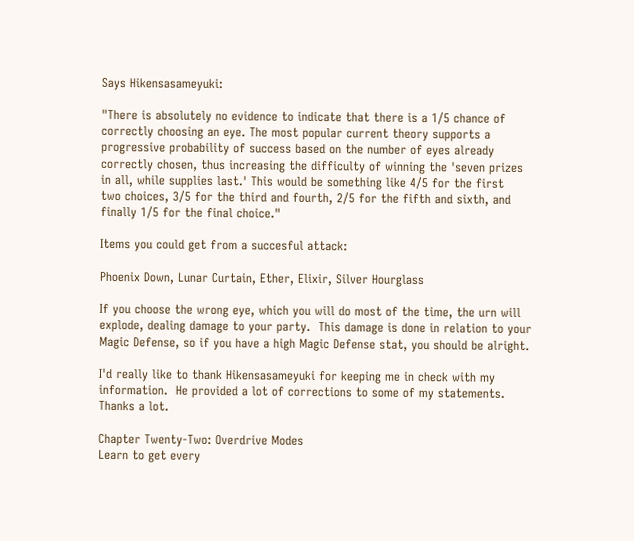Says Hikensasameyuki:

"There is absolutely no evidence to indicate that there is a 1/5 chance of
correctly choosing an eye. The most popular current theory supports a
progressive probability of success based on the number of eyes already
correctly chosen, thus increasing the difficulty of winning the 'seven prizes
in all, while supplies last.' This would be something like 4/5 for the first
two choices, 3/5 for the third and fourth, 2/5 for the fifth and sixth, and
finally 1/5 for the final choice."

Items you could get from a succesful attack:

Phoenix Down, Lunar Curtain, Ether, Elixir, Silver Hourglass

If you choose the wrong eye, which you will do most of the time, the urn will
explode, dealing damage to your party.  This damage is done in relation to your
Magic Defense, so if you have a high Magic Defense stat, you should be alright.

I'd really like to thank Hikensasameyuki for keeping me in check with my
information.  He provided a lot of corrections to some of my statements.
Thanks a lot.

Chapter Twenty-Two: Overdrive Modes
Learn to get every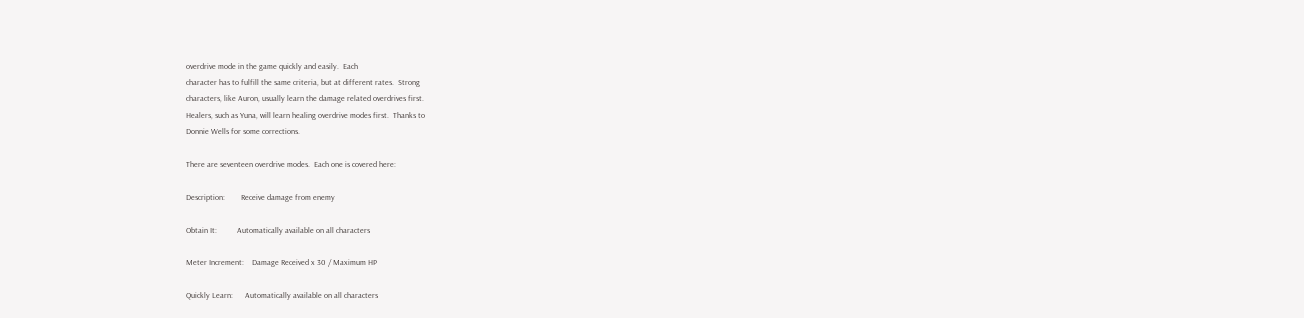overdrive mode in the game quickly and easily.  Each
character has to fulfill the same criteria, but at different rates.  Strong
characters, like Auron, usually learn the damage related overdrives first.
Healers, such as Yuna, will learn healing overdrive modes first.  Thanks to
Donnie Wells for some corrections.

There are seventeen overdrive modes.  Each one is covered here:

Description:        Receive damage from enemy

Obtain It:          Automatically available on all characters

Meter Increment:    Damage Received x 30 / Maximum HP

Quickly Learn:      Automatically available on all characters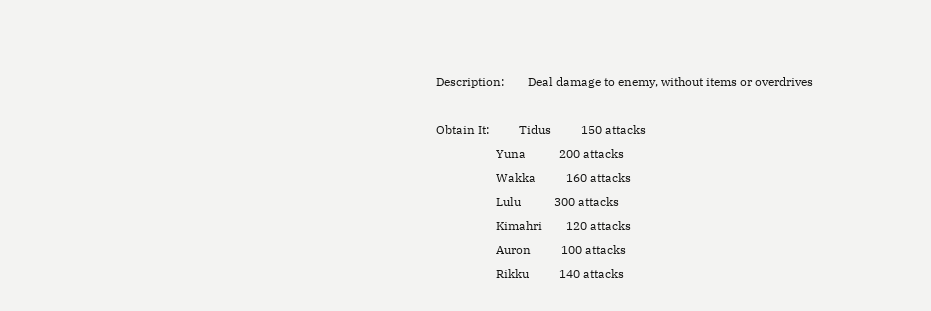Description:        Deal damage to enemy, without items or overdrives

Obtain It:          Tidus          150 attacks
                    Yuna           200 attacks
                    Wakka          160 attacks
                    Lulu           300 attacks
                    Kimahri        120 attacks
                    Auron          100 attacks
                    Rikku          140 attacks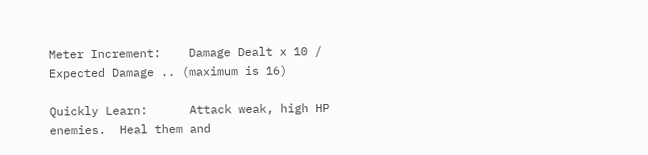Meter Increment:    Damage Dealt x 10 / Expected Damage .. (maximum is 16)

Quickly Learn:      Attack weak, high HP enemies.  Heal them and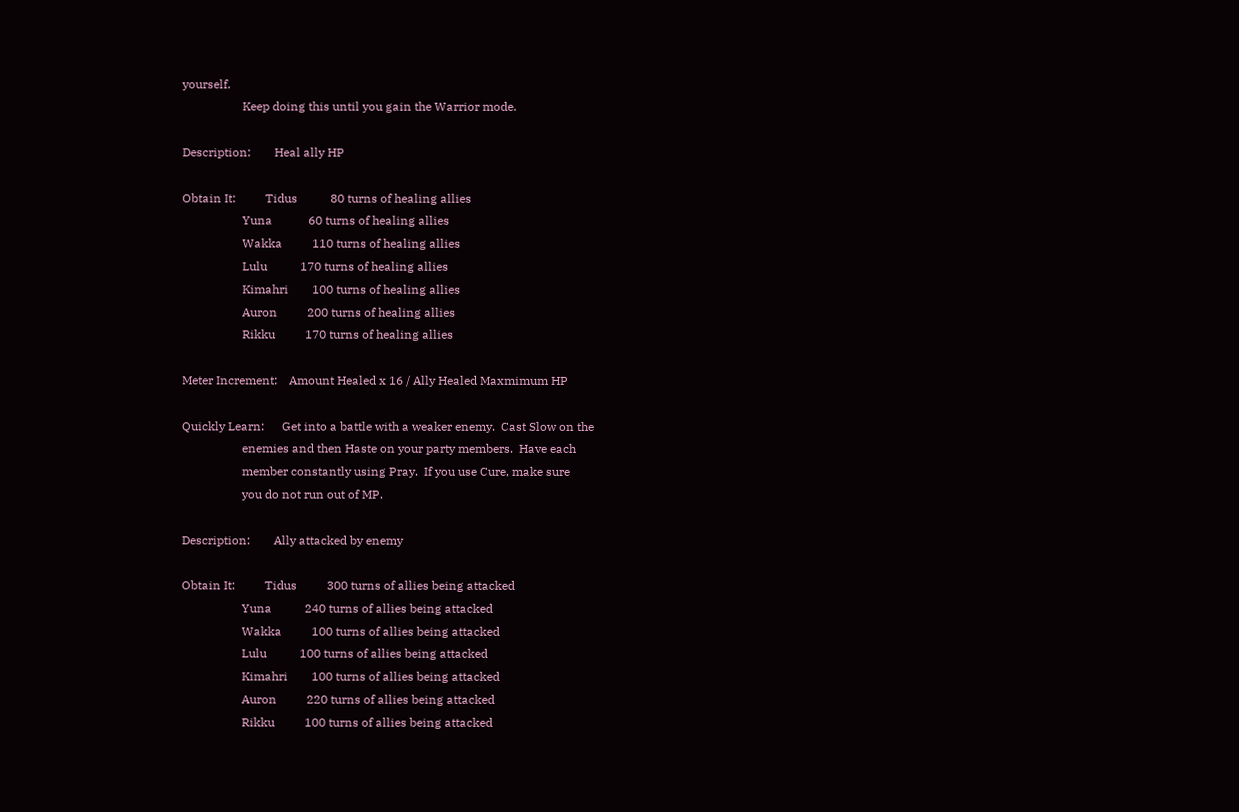yourself.
                    Keep doing this until you gain the Warrior mode.

Description:        Heal ally HP

Obtain It:          Tidus           80 turns of healing allies
                    Yuna            60 turns of healing allies
                    Wakka          110 turns of healing allies
                    Lulu           170 turns of healing allies
                    Kimahri        100 turns of healing allies
                    Auron          200 turns of healing allies
                    Rikku          170 turns of healing allies

Meter Increment:    Amount Healed x 16 / Ally Healed Maxmimum HP

Quickly Learn:      Get into a battle with a weaker enemy.  Cast Slow on the
                    enemies and then Haste on your party members.  Have each
                    member constantly using Pray.  If you use Cure, make sure
                    you do not run out of MP.

Description:        Ally attacked by enemy

Obtain It:          Tidus          300 turns of allies being attacked
                    Yuna           240 turns of allies being attacked
                    Wakka          100 turns of allies being attacked
                    Lulu           100 turns of allies being attacked
                    Kimahri        100 turns of allies being attacked
                    Auron          220 turns of allies being attacked
                    Rikku          100 turns of allies being attacked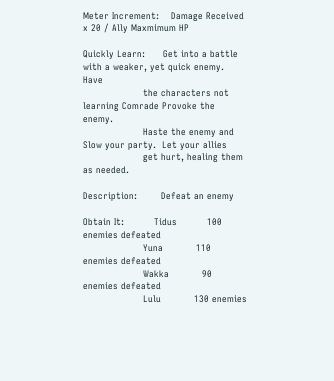Meter Increment:    Damage Received x 20 / Ally Maxmimum HP

Quickly Learn:      Get into a battle with a weaker, yet quick enemy.  Have
                    the characters not learning Comrade Provoke the enemy.
                    Haste the enemy and Slow your party.  Let your allies
                    get hurt, healing them as needed.

Description:        Defeat an enemy

Obtain It:          Tidus          100 enemies defeated
                    Yuna           110 enemies defeated
                    Wakka           90 enemies defeated
                    Lulu           130 enemies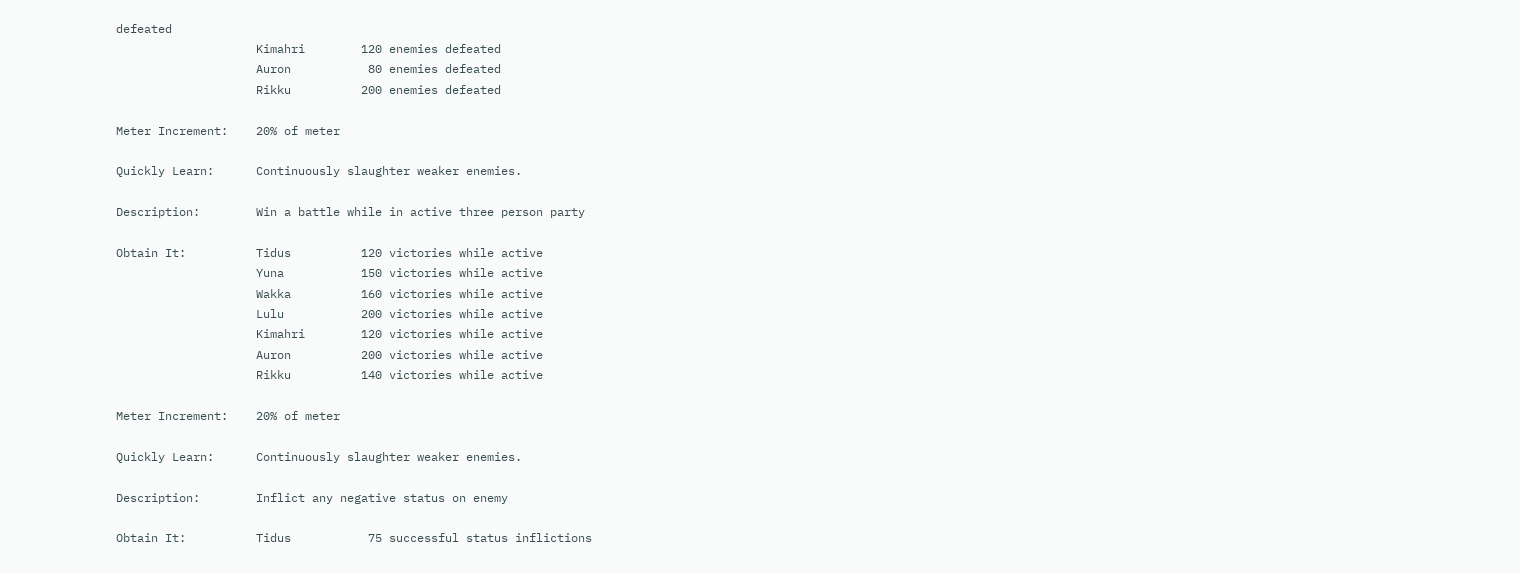defeated
                    Kimahri        120 enemies defeated
                    Auron           80 enemies defeated
                    Rikku          200 enemies defeated

Meter Increment:    20% of meter

Quickly Learn:      Continuously slaughter weaker enemies.

Description:        Win a battle while in active three person party

Obtain It:          Tidus          120 victories while active
                    Yuna           150 victories while active
                    Wakka          160 victories while active
                    Lulu           200 victories while active
                    Kimahri        120 victories while active
                    Auron          200 victories while active
                    Rikku          140 victories while active

Meter Increment:    20% of meter

Quickly Learn:      Continuously slaughter weaker enemies.

Description:        Inflict any negative status on enemy

Obtain It:          Tidus           75 successful status inflictions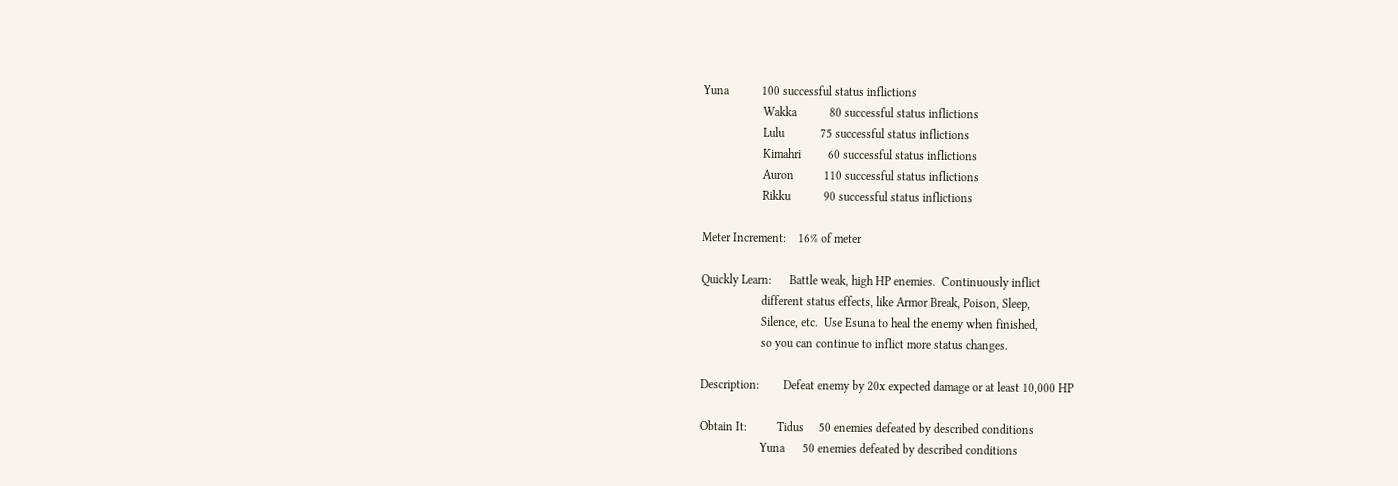Yuna           100 successful status inflictions
                    Wakka           80 successful status inflictions
                    Lulu            75 successful status inflictions
                    Kimahri         60 successful status inflictions
                    Auron          110 successful status inflictions
                    Rikku           90 successful status inflictions

Meter Increment:    16% of meter

Quickly Learn:      Battle weak, high HP enemies.  Continuously inflict
                    different status effects, like Armor Break, Poison, Sleep,
                    Silence, etc.  Use Esuna to heal the enemy when finished,
                    so you can continue to inflict more status changes.

Description:        Defeat enemy by 20x expected damage or at least 10,000 HP

Obtain It:          Tidus     50 enemies defeated by described conditions
                    Yuna      50 enemies defeated by described conditions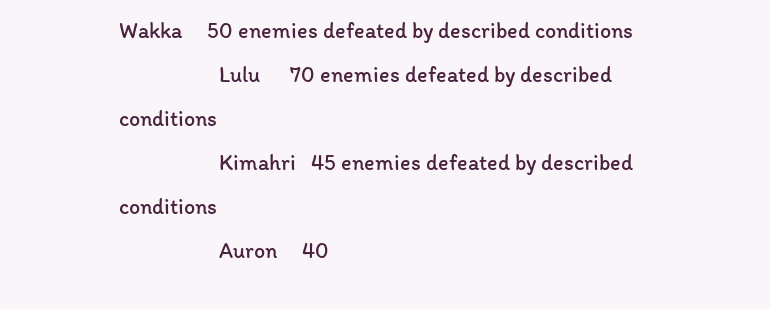Wakka     50 enemies defeated by described conditions
                    Lulu      70 enemies defeated by described conditions
                    Kimahri   45 enemies defeated by described conditions
                    Auron     40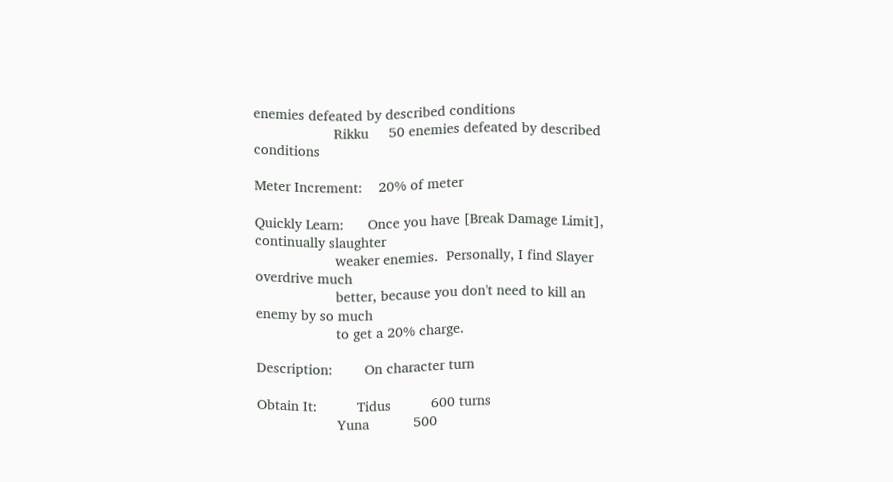enemies defeated by described conditions
                    Rikku     50 enemies defeated by described conditions

Meter Increment:    20% of meter

Quickly Learn:      Once you have [Break Damage Limit], continually slaughter
                    weaker enemies.  Personally, I find Slayer overdrive much
                    better, because you don't need to kill an enemy by so much
                    to get a 20% charge.

Description:        On character turn

Obtain It:          Tidus          600 turns
                    Yuna           500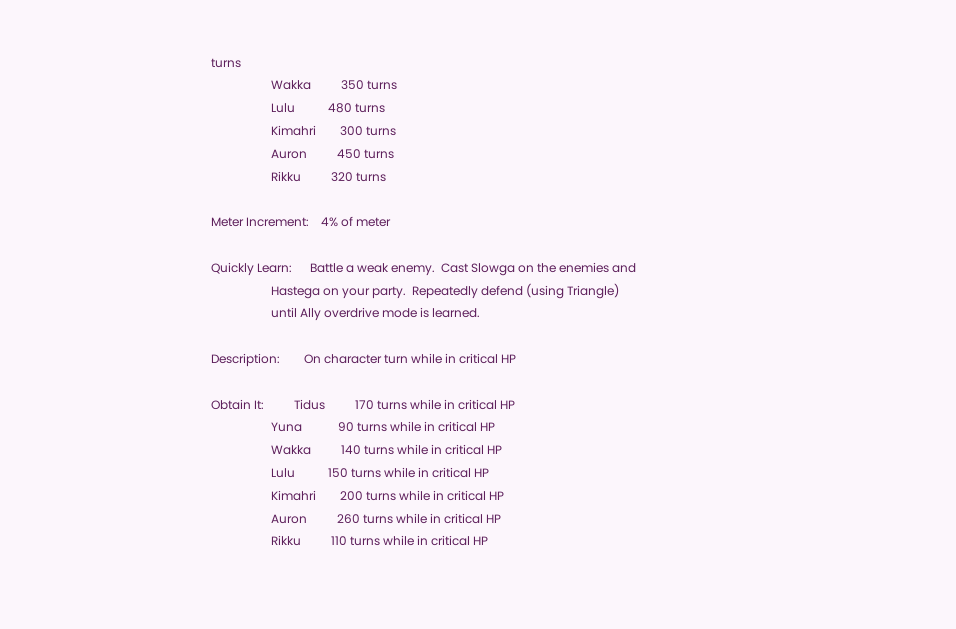turns
                    Wakka          350 turns
                    Lulu           480 turns
                    Kimahri        300 turns
                    Auron          450 turns
                    Rikku          320 turns

Meter Increment:    4% of meter

Quickly Learn:      Battle a weak enemy.  Cast Slowga on the enemies and
                    Hastega on your party.  Repeatedly defend (using Triangle)
                    until Ally overdrive mode is learned.

Description:        On character turn while in critical HP

Obtain It:          Tidus          170 turns while in critical HP
                    Yuna            90 turns while in critical HP
                    Wakka          140 turns while in critical HP
                    Lulu           150 turns while in critical HP
                    Kimahri        200 turns while in critical HP
                    Auron          260 turns while in critical HP
                    Rikku          110 turns while in critical HP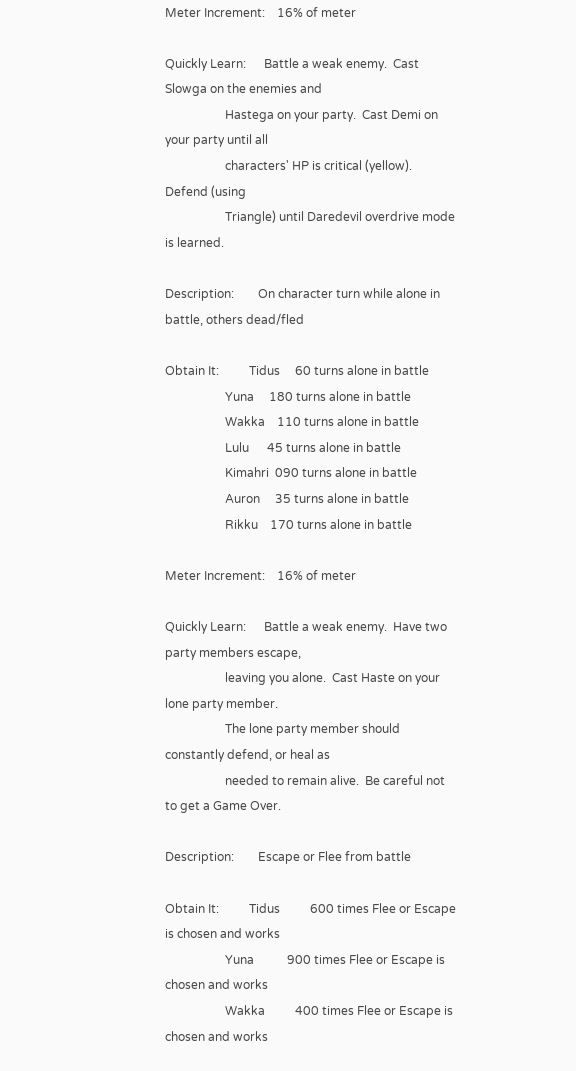Meter Increment:    16% of meter

Quickly Learn:      Battle a weak enemy.  Cast Slowga on the enemies and
                    Hastega on your party.  Cast Demi on your party until all
                    characters' HP is critical (yellow).  Defend (using
                    Triangle) until Daredevil overdrive mode is learned.

Description:        On character turn while alone in battle, others dead/fled

Obtain It:          Tidus     60 turns alone in battle
                    Yuna     180 turns alone in battle
                    Wakka    110 turns alone in battle
                    Lulu      45 turns alone in battle
                    Kimahri  090 turns alone in battle
                    Auron     35 turns alone in battle
                    Rikku    170 turns alone in battle

Meter Increment:    16% of meter

Quickly Learn:      Battle a weak enemy.  Have two party members escape,
                    leaving you alone.  Cast Haste on your lone party member.
                    The lone party member should constantly defend, or heal as
                    needed to remain alive.  Be careful not to get a Game Over.

Description:        Escape or Flee from battle

Obtain It:          Tidus          600 times Flee or Escape is chosen and works
                    Yuna           900 times Flee or Escape is chosen and works
                    Wakka          400 times Flee or Escape is chosen and works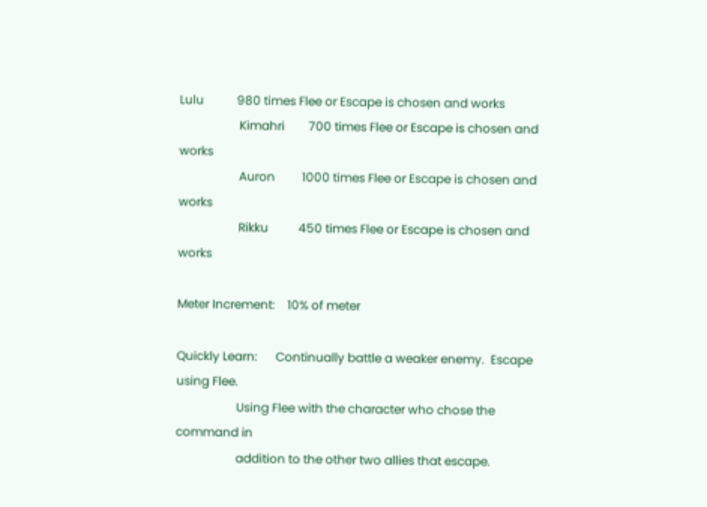Lulu           980 times Flee or Escape is chosen and works
                    Kimahri        700 times Flee or Escape is chosen and works
                    Auron         1000 times Flee or Escape is chosen and works
                    Rikku          450 times Flee or Escape is chosen and works

Meter Increment:    10% of meter

Quickly Learn:      Continually battle a weaker enemy.  Escape using Flee.
                    Using Flee with the character who chose the command in
                    addition to the other two allies that escape.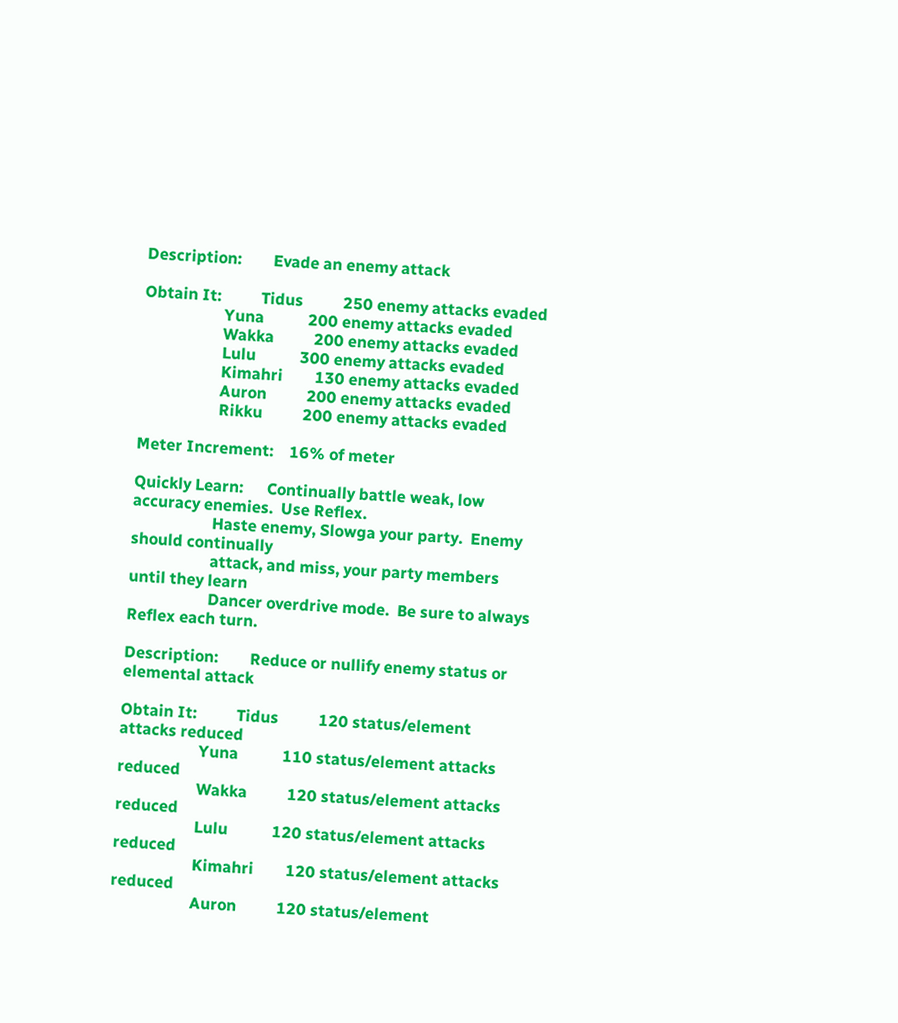Description:        Evade an enemy attack

Obtain It:          Tidus          250 enemy attacks evaded
                    Yuna           200 enemy attacks evaded
                    Wakka          200 enemy attacks evaded
                    Lulu           300 enemy attacks evaded
                    Kimahri        130 enemy attacks evaded
                    Auron          200 enemy attacks evaded
                    Rikku          200 enemy attacks evaded

Meter Increment:    16% of meter

Quickly Learn:      Continually battle weak, low accuracy enemies.  Use Reflex.
                    Haste enemy, Slowga your party.  Enemy should continually
                    attack, and miss, your party members until they learn
                    Dancer overdrive mode.  Be sure to always Reflex each turn.

Description:        Reduce or nullify enemy status or elemental attack

Obtain It:          Tidus          120 status/element attacks reduced
                    Yuna           110 status/element attacks reduced
                    Wakka          120 status/element attacks reduced
                    Lulu           120 status/element attacks reduced
                    Kimahri        120 status/element attacks reduced
                    Auron          120 status/element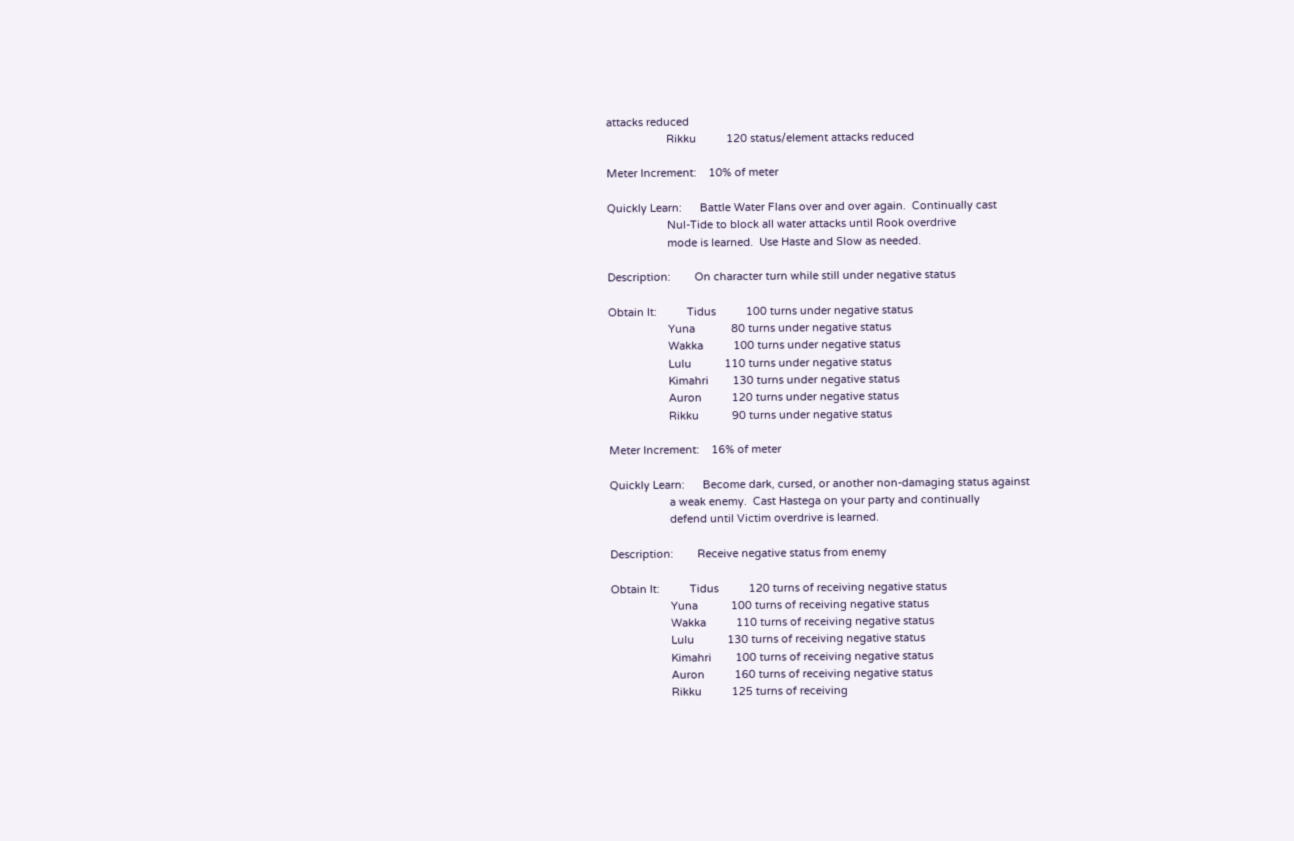attacks reduced
                    Rikku          120 status/element attacks reduced

Meter Increment:    10% of meter

Quickly Learn:      Battle Water Flans over and over again.  Continually cast
                    Nul-Tide to block all water attacks until Rook overdrive
                    mode is learned.  Use Haste and Slow as needed.

Description:        On character turn while still under negative status

Obtain It:          Tidus          100 turns under negative status
                    Yuna            80 turns under negative status
                    Wakka          100 turns under negative status
                    Lulu           110 turns under negative status
                    Kimahri        130 turns under negative status
                    Auron          120 turns under negative status
                    Rikku           90 turns under negative status

Meter Increment:    16% of meter

Quickly Learn:      Become dark, cursed, or another non-damaging status against
                    a weak enemy.  Cast Hastega on your party and continually
                    defend until Victim overdrive is learned.

Description:        Receive negative status from enemy

Obtain It:          Tidus          120 turns of receiving negative status
                    Yuna           100 turns of receiving negative status
                    Wakka          110 turns of receiving negative status
                    Lulu           130 turns of receiving negative status
                    Kimahri        100 turns of receiving negative status
                    Auron          160 turns of receiving negative status
                    Rikku          125 turns of receiving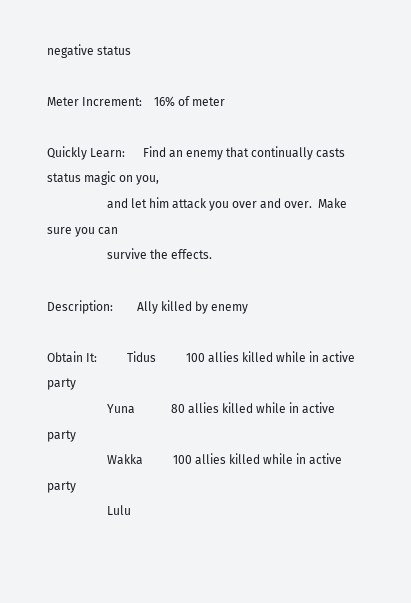negative status

Meter Increment:    16% of meter

Quickly Learn:      Find an enemy that continually casts status magic on you,
                    and let him attack you over and over.  Make sure you can
                    survive the effects.

Description:        Ally killed by enemy

Obtain It:          Tidus          100 allies killed while in active party
                    Yuna            80 allies killed while in active party
                    Wakka          100 allies killed while in active party
                    Lulu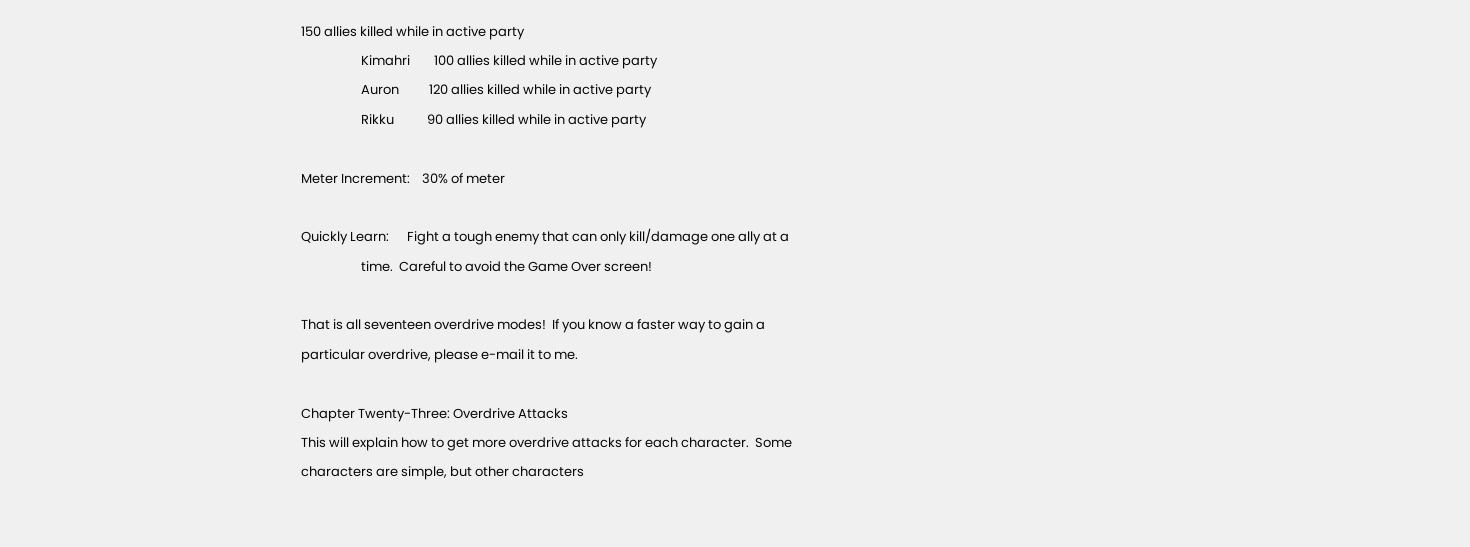150 allies killed while in active party
                    Kimahri        100 allies killed while in active party
                    Auron          120 allies killed while in active party
                    Rikku           90 allies killed while in active party

Meter Increment:    30% of meter

Quickly Learn:      Fight a tough enemy that can only kill/damage one ally at a
                    time.  Careful to avoid the Game Over screen!

That is all seventeen overdrive modes!  If you know a faster way to gain a
particular overdrive, please e-mail it to me.

Chapter Twenty-Three: Overdrive Attacks
This will explain how to get more overdrive attacks for each character.  Some
characters are simple, but other characters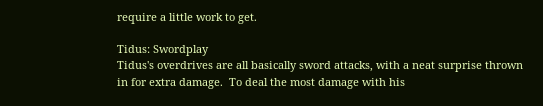require a little work to get.

Tidus: Swordplay
Tidus's overdrives are all basically sword attacks, with a neat surprise thrown
in for extra damage.  To deal the most damage with his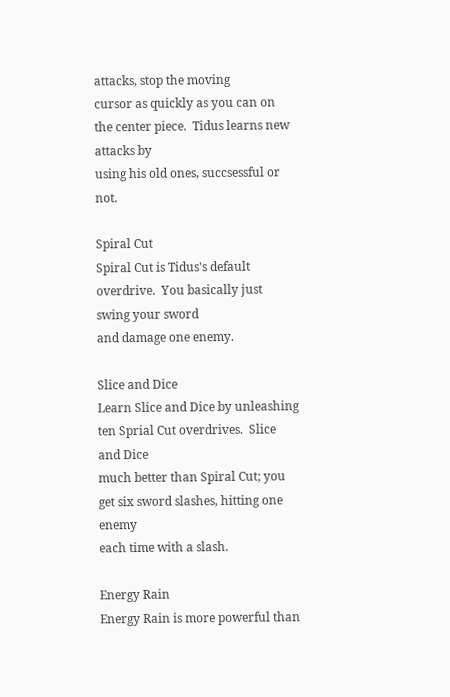attacks, stop the moving
cursor as quickly as you can on the center piece.  Tidus learns new attacks by
using his old ones, succsessful or not.

Spiral Cut
Spiral Cut is Tidus's default overdrive.  You basically just swing your sword
and damage one enemy.

Slice and Dice
Learn Slice and Dice by unleashing ten Sprial Cut overdrives.  Slice and Dice
much better than Spiral Cut; you get six sword slashes, hitting one enemy
each time with a slash.

Energy Rain
Energy Rain is more powerful than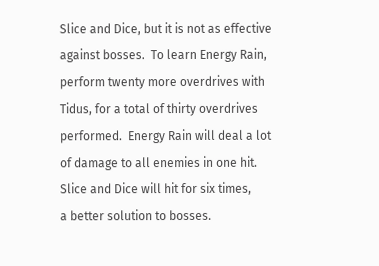Slice and Dice, but it is not as effective
against bosses.  To learn Energy Rain, perform twenty more overdrives with
Tidus, for a total of thirty overdrives performed.  Energy Rain will deal a lot
of damage to all enemies in one hit.  Slice and Dice will hit for six times,
a better solution to bosses.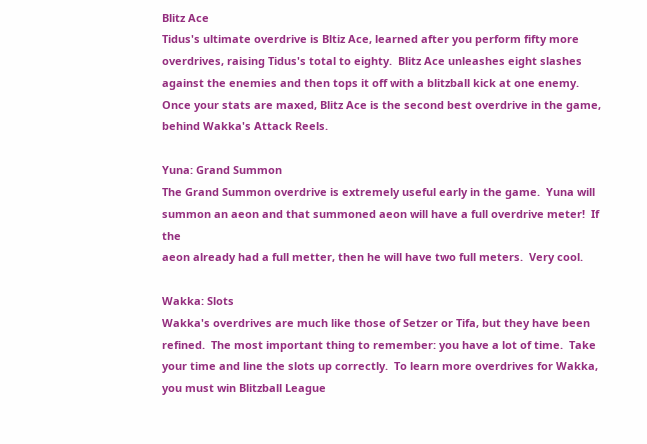Blitz Ace
Tidus's ultimate overdrive is Bltiz Ace, learned after you perform fifty more
overdrives, raising Tidus's total to eighty.  Blitz Ace unleashes eight slashes
against the enemies and then tops it off with a blitzball kick at one enemy.
Once your stats are maxed, Blitz Ace is the second best overdrive in the game,
behind Wakka's Attack Reels.

Yuna: Grand Summon
The Grand Summon overdrive is extremely useful early in the game.  Yuna will
summon an aeon and that summoned aeon will have a full overdrive meter!  If the
aeon already had a full metter, then he will have two full meters.  Very cool.

Wakka: Slots
Wakka's overdrives are much like those of Setzer or Tifa, but they have been
refined.  The most important thing to remember: you have a lot of time.  Take
your time and line the slots up correctly.  To learn more overdrives for Wakka,
you must win Blitzball League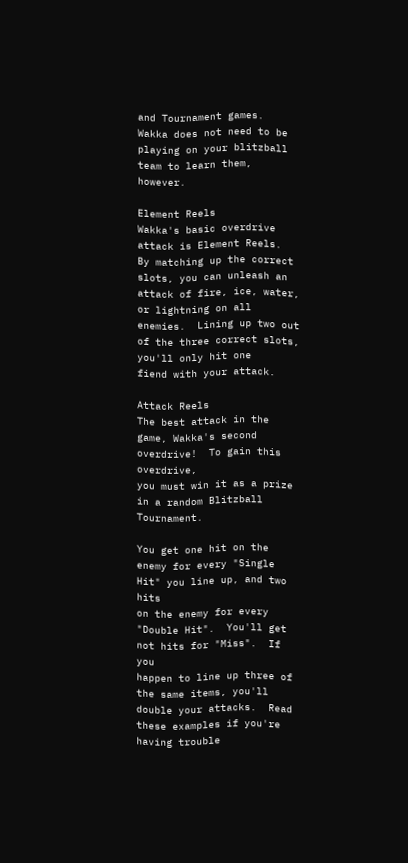and Tournament games.  Wakka does not need to be
playing on your blitzball team to learn them, however.

Element Reels
Wakka's basic overdrive attack is Element Reels.  By matching up the correct
slots, you can unleash an attack of fire, ice, water, or lightning on all
enemies.  Lining up two out of the three correct slots, you'll only hit one
fiend with your attack.

Attack Reels
The best attack in the game, Wakka's second overdrive!  To gain this overdrive,
you must win it as a prize in a random Blitzball Tournament.

You get one hit on the enemy for every "Single Hit" you line up, and two hits
on the enemy for every "Double Hit".  You'll get not hits for "Miss".  If you
happen to line up three of the same items, you'll double your attacks.  Read
these examples if you're having trouble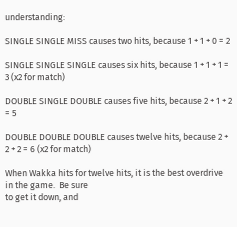understanding:

SINGLE SINGLE MISS causes two hits, because 1 + 1 + 0 = 2

SINGLE SINGLE SINGLE causes six hits, because 1 + 1 + 1 = 3 (x2 for match)

DOUBLE SINGLE DOUBLE causes five hits, because 2 + 1 + 2 = 5

DOUBLE DOUBLE DOUBLE causes twelve hits, because 2 + 2 + 2 = 6 (x2 for match)

When Wakka hits for twelve hits, it is the best overdrive in the game.  Be sure
to get it down, and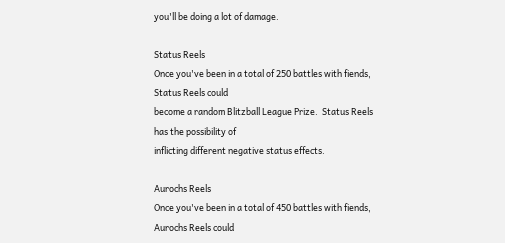you'll be doing a lot of damage.

Status Reels
Once you've been in a total of 250 battles with fiends, Status Reels could
become a random Blitzball League Prize.  Status Reels has the possibility of
inflicting different negative status effects.

Aurochs Reels
Once you've been in a total of 450 battles with fiends, Aurochs Reels could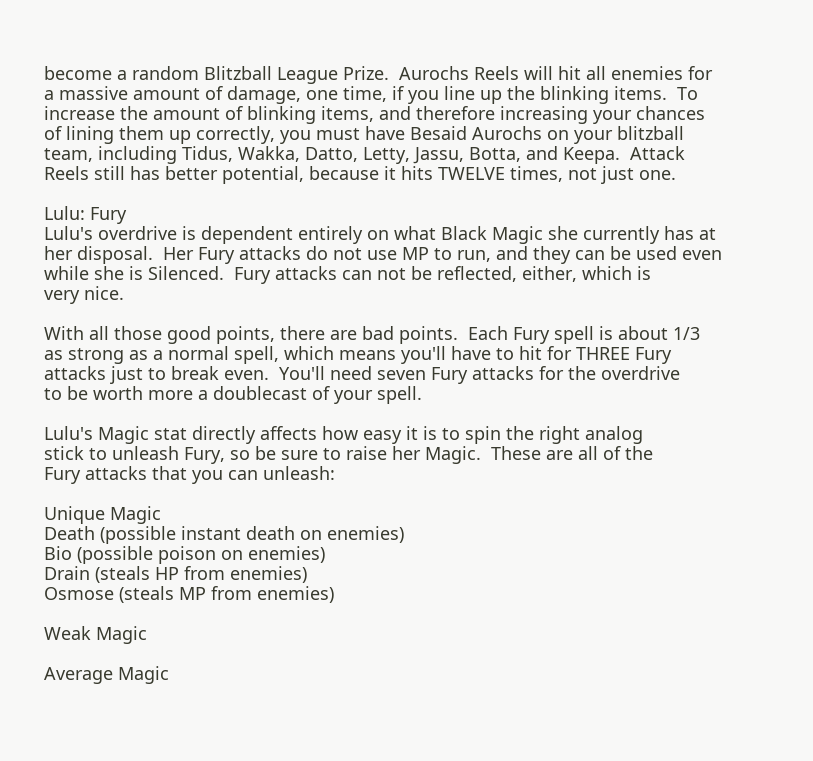become a random Blitzball League Prize.  Aurochs Reels will hit all enemies for
a massive amount of damage, one time, if you line up the blinking items.  To
increase the amount of blinking items, and therefore increasing your chances
of lining them up correctly, you must have Besaid Aurochs on your blitzball
team, including Tidus, Wakka, Datto, Letty, Jassu, Botta, and Keepa.  Attack
Reels still has better potential, because it hits TWELVE times, not just one.

Lulu: Fury
Lulu's overdrive is dependent entirely on what Black Magic she currently has at
her disposal.  Her Fury attacks do not use MP to run, and they can be used even
while she is Silenced.  Fury attacks can not be reflected, either, which is
very nice.

With all those good points, there are bad points.  Each Fury spell is about 1/3
as strong as a normal spell, which means you'll have to hit for THREE Fury
attacks just to break even.  You'll need seven Fury attacks for the overdrive
to be worth more a doublecast of your spell.

Lulu's Magic stat directly affects how easy it is to spin the right analog
stick to unleash Fury, so be sure to raise her Magic.  These are all of the
Fury attacks that you can unleash:

Unique Magic
Death (possible instant death on enemies)
Bio (possible poison on enemies)
Drain (steals HP from enemies)
Osmose (steals MP from enemies)

Weak Magic

Average Magic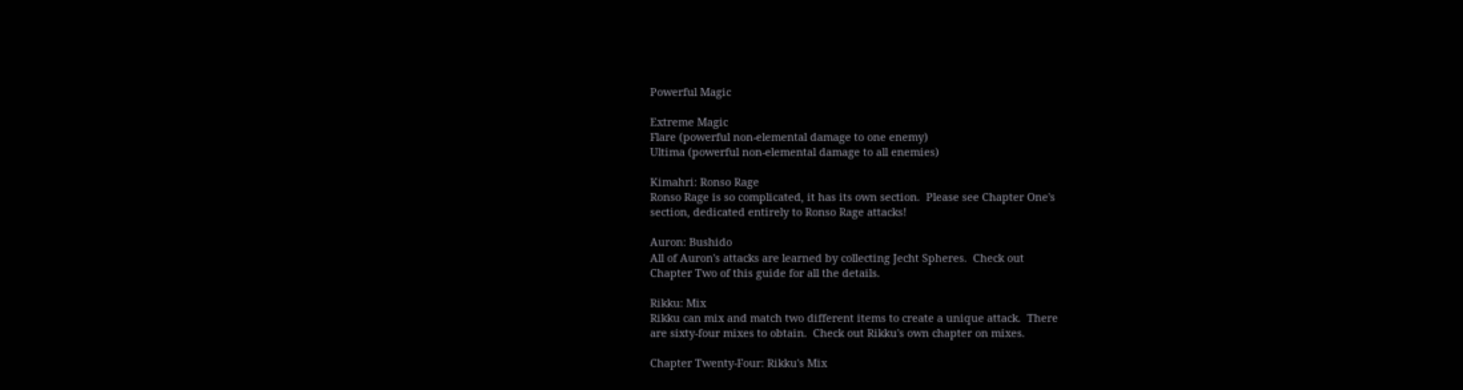Powerful Magic

Extreme Magic
Flare (powerful non-elemental damage to one enemy)
Ultima (powerful non-elemental damage to all enemies)

Kimahri: Ronso Rage
Ronso Rage is so complicated, it has its own section.  Please see Chapter One's
section, dedicated entirely to Ronso Rage attacks!

Auron: Bushido
All of Auron's attacks are learned by collecting Jecht Spheres.  Check out
Chapter Two of this guide for all the details.

Rikku: Mix
Rikku can mix and match two different items to create a unique attack.  There
are sixty-four mixes to obtain.  Check out Rikku's own chapter on mixes.

Chapter Twenty-Four: Rikku's Mix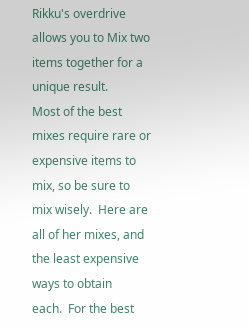Rikku's overdrive allows you to Mix two items together for a unique result.
Most of the best mixes require rare or expensive items to mix, so be sure to
mix wisely.  Here are all of her mixes, and the least expensive ways to obtain
each.  For the best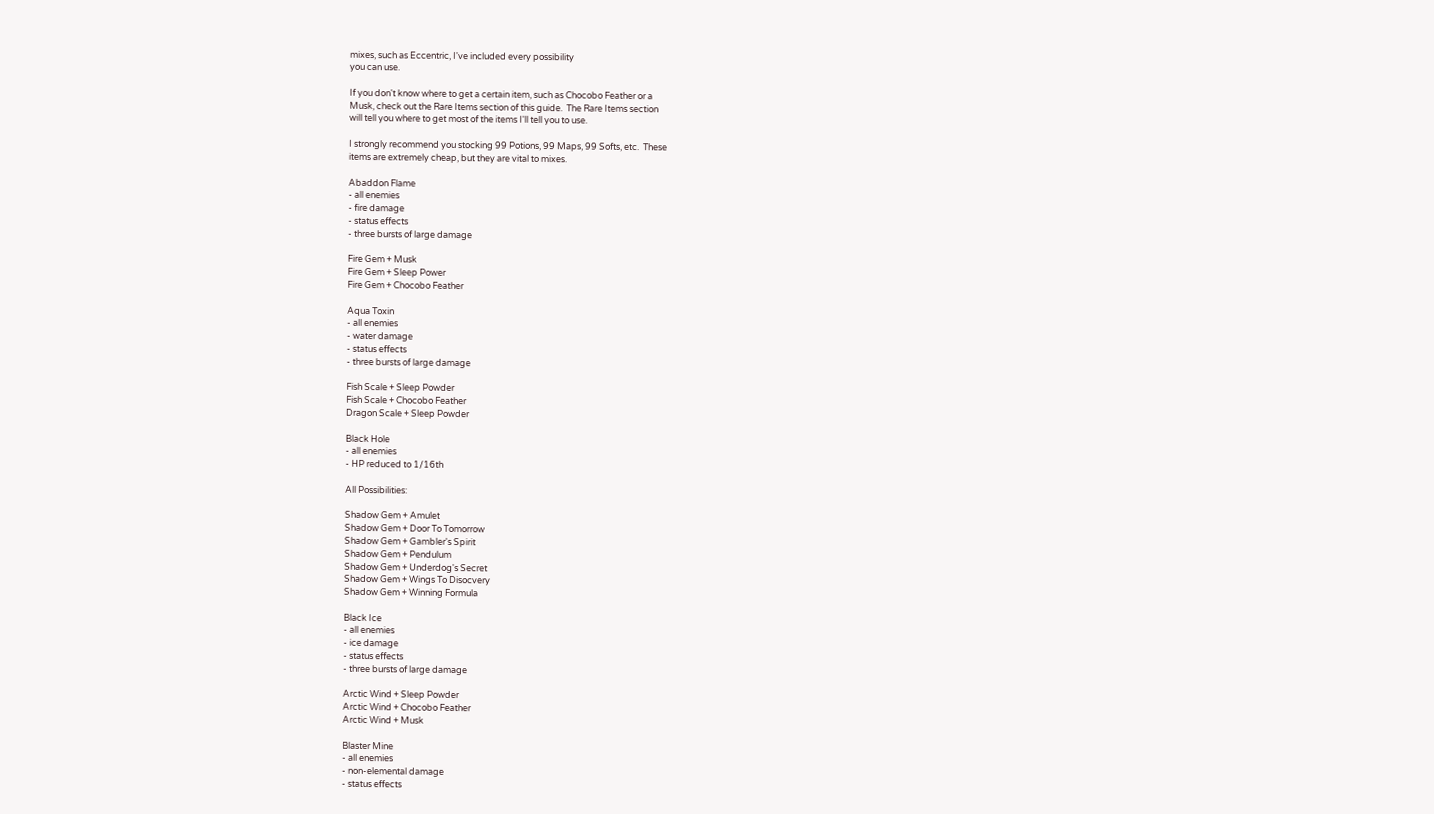mixes, such as Eccentric, I've included every possibility
you can use.

If you don't know where to get a certain item, such as Chocobo Feather or a
Musk, check out the Rare Items section of this guide.  The Rare Items section
will tell you where to get most of the items I'll tell you to use.

I strongly recommend you stocking 99 Potions, 99 Maps, 99 Softs, etc.  These
items are extremely cheap, but they are vital to mixes.

Abaddon Flame
- all enemies
- fire damage
- status effects
- three bursts of large damage

Fire Gem + Musk
Fire Gem + Sleep Power
Fire Gem + Chocobo Feather

Aqua Toxin
- all enemies
- water damage
- status effects
- three bursts of large damage

Fish Scale + Sleep Powder
Fish Scale + Chocobo Feather
Dragon Scale + Sleep Powder

Black Hole
- all enemies
- HP reduced to 1/16th

All Possibilities:

Shadow Gem + Amulet
Shadow Gem + Door To Tomorrow
Shadow Gem + Gambler's Spirit
Shadow Gem + Pendulum
Shadow Gem + Underdog's Secret
Shadow Gem + Wings To Disocvery
Shadow Gem + Winning Formula

Black Ice
- all enemies
- ice damage
- status effects
- three bursts of large damage

Arctic Wind + Sleep Powder
Arctic Wind + Chocobo Feather
Arctic Wind + Musk

Blaster Mine
- all enemies
- non-elemental damage
- status effects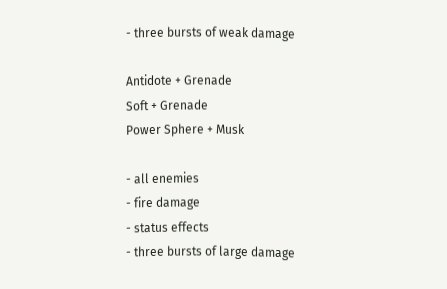- three bursts of weak damage

Antidote + Grenade
Soft + Grenade
Power Sphere + Musk

- all enemies
- fire damage
- status effects
- three bursts of large damage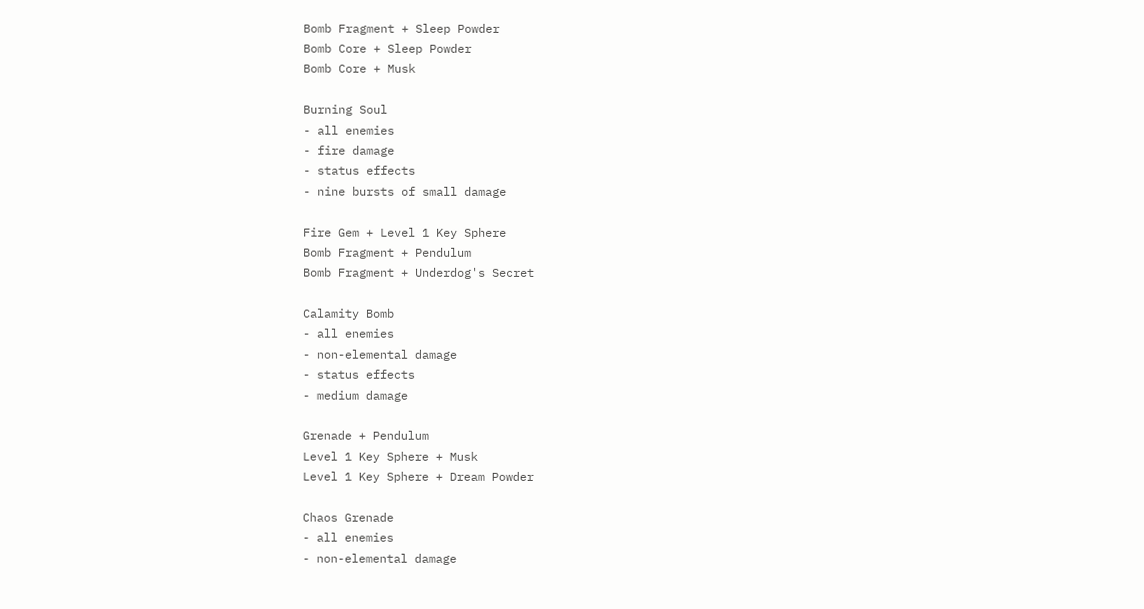Bomb Fragment + Sleep Powder
Bomb Core + Sleep Powder
Bomb Core + Musk

Burning Soul
- all enemies
- fire damage
- status effects
- nine bursts of small damage

Fire Gem + Level 1 Key Sphere
Bomb Fragment + Pendulum
Bomb Fragment + Underdog's Secret

Calamity Bomb
- all enemies
- non-elemental damage
- status effects
- medium damage

Grenade + Pendulum
Level 1 Key Sphere + Musk
Level 1 Key Sphere + Dream Powder

Chaos Grenade
- all enemies
- non-elemental damage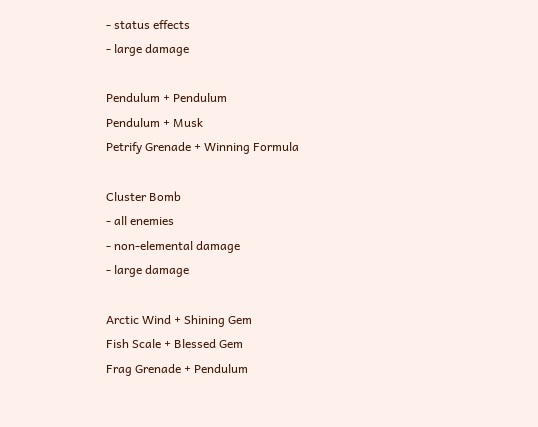- status effects
- large damage

Pendulum + Pendulum
Pendulum + Musk
Petrify Grenade + Winning Formula

Cluster Bomb
- all enemies
- non-elemental damage
- large damage

Arctic Wind + Shining Gem
Fish Scale + Blessed Gem
Frag Grenade + Pendulum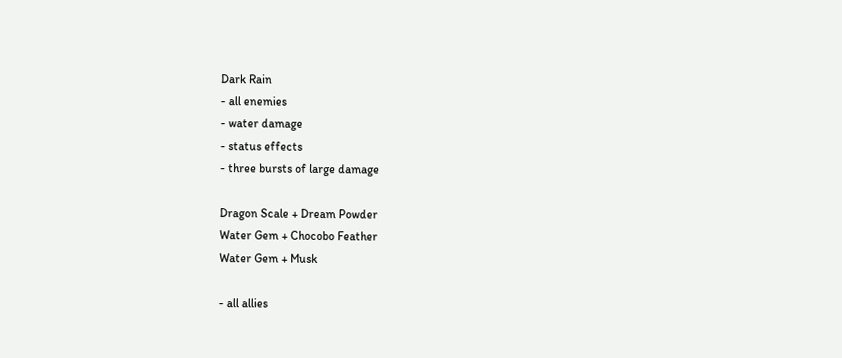Dark Rain
- all enemies
- water damage
- status effects
- three bursts of large damage

Dragon Scale + Dream Powder
Water Gem + Chocobo Feather
Water Gem + Musk

- all allies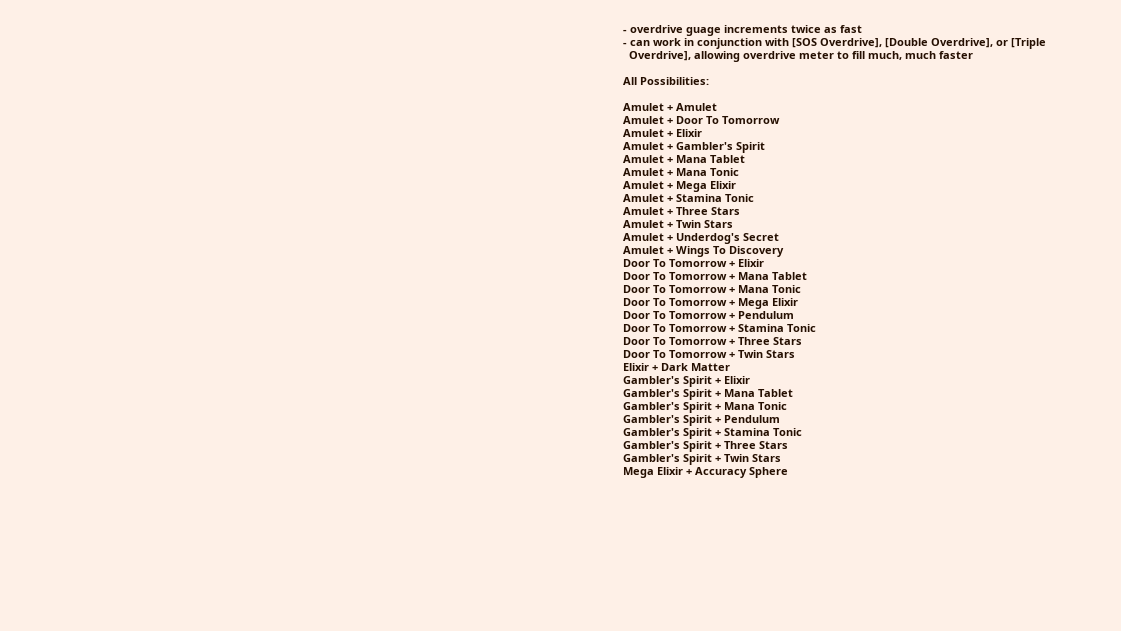- overdrive guage increments twice as fast
- can work in conjunction with [SOS Overdrive], [Double Overdrive], or [Triple
  Overdrive], allowing overdrive meter to fill much, much faster

All Possibilities:

Amulet + Amulet
Amulet + Door To Tomorrow
Amulet + Elixir
Amulet + Gambler's Spirit
Amulet + Mana Tablet
Amulet + Mana Tonic
Amulet + Mega Elixir
Amulet + Stamina Tonic
Amulet + Three Stars
Amulet + Twin Stars
Amulet + Underdog's Secret
Amulet + Wings To Discovery
Door To Tomorrow + Elixir
Door To Tomorrow + Mana Tablet
Door To Tomorrow + Mana Tonic
Door To Tomorrow + Mega Elixir
Door To Tomorrow + Pendulum
Door To Tomorrow + Stamina Tonic
Door To Tomorrow + Three Stars
Door To Tomorrow + Twin Stars
Elixir + Dark Matter
Gambler's Spirit + Elixir
Gambler's Spirit + Mana Tablet
Gambler's Spirit + Mana Tonic
Gambler's Spirit + Pendulum
Gambler's Spirit + Stamina Tonic
Gambler's Spirit + Three Stars
Gambler's Spirit + Twin Stars
Mega Elixir + Accuracy Sphere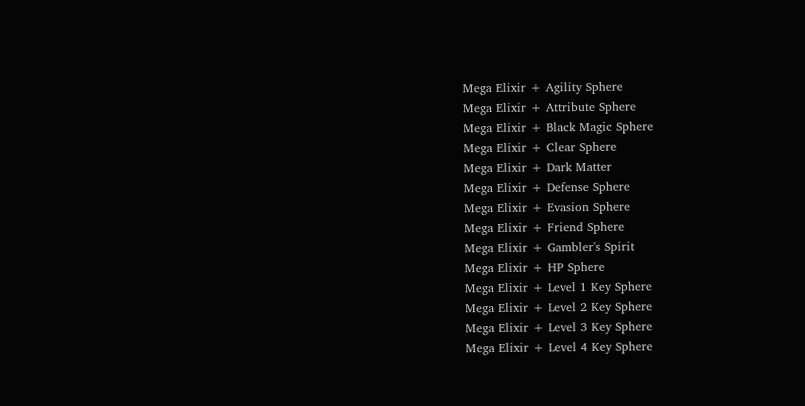Mega Elixir + Agility Sphere
Mega Elixir + Attribute Sphere
Mega Elixir + Black Magic Sphere
Mega Elixir + Clear Sphere
Mega Elixir + Dark Matter
Mega Elixir + Defense Sphere
Mega Elixir + Evasion Sphere
Mega Elixir + Friend Sphere
Mega Elixir + Gambler's Spirit
Mega Elixir + HP Sphere
Mega Elixir + Level 1 Key Sphere
Mega Elixir + Level 2 Key Sphere
Mega Elixir + Level 3 Key Sphere
Mega Elixir + Level 4 Key Sphere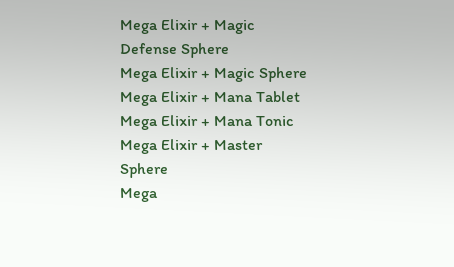Mega Elixir + Magic Defense Sphere
Mega Elixir + Magic Sphere
Mega Elixir + Mana Tablet
Mega Elixir + Mana Tonic
Mega Elixir + Master Sphere
Mega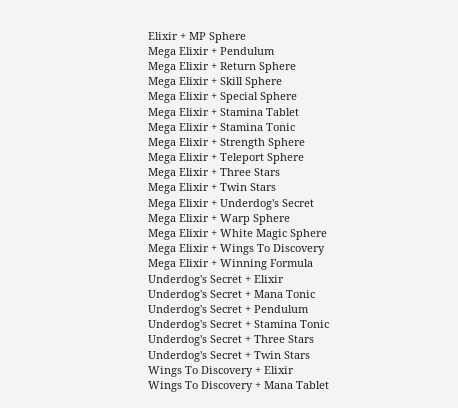Elixir + MP Sphere
Mega Elixir + Pendulum
Mega Elixir + Return Sphere
Mega Elixir + Skill Sphere
Mega Elixir + Special Sphere
Mega Elixir + Stamina Tablet
Mega Elixir + Stamina Tonic
Mega Elixir + Strength Sphere
Mega Elixir + Teleport Sphere
Mega Elixir + Three Stars
Mega Elixir + Twin Stars
Mega Elixir + Underdog's Secret
Mega Elixir + Warp Sphere
Mega Elixir + White Magic Sphere
Mega Elixir + Wings To Discovery
Mega Elixir + Winning Formula
Underdog's Secret + Elixir
Underdog's Secret + Mana Tonic
Underdog's Secret + Pendulum
Underdog's Secret + Stamina Tonic
Underdog's Secret + Three Stars
Underdog's Secret + Twin Stars
Wings To Discovery + Elixir
Wings To Discovery + Mana Tablet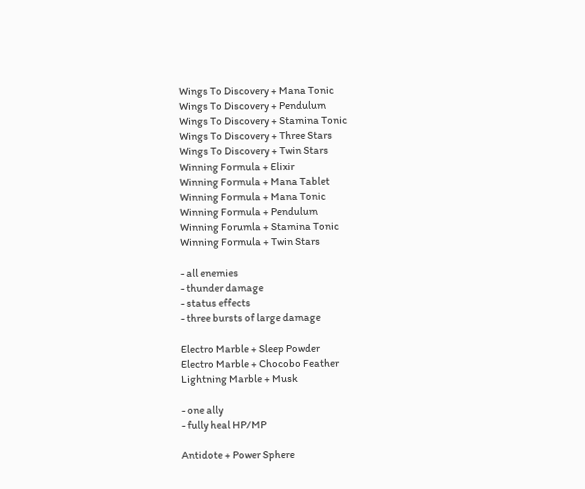Wings To Discovery + Mana Tonic
Wings To Discovery + Pendulum
Wings To Discovery + Stamina Tonic
Wings To Discovery + Three Stars
Wings To Discovery + Twin Stars
Winning Formula + Elixir
Winning Formula + Mana Tablet
Winning Formula + Mana Tonic
Winning Formula + Pendulum
Winning Forumla + Stamina Tonic
Winning Formula + Twin Stars

- all enemies
- thunder damage
- status effects
- three bursts of large damage

Electro Marble + Sleep Powder
Electro Marble + Chocobo Feather
Lightning Marble + Musk

- one ally
- fully heal HP/MP

Antidote + Power Sphere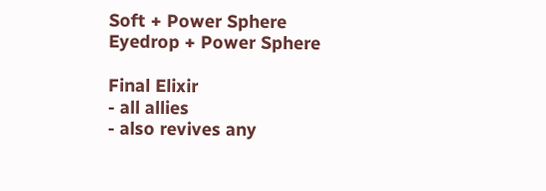Soft + Power Sphere
Eyedrop + Power Sphere

Final Elixir
- all allies
- also revives any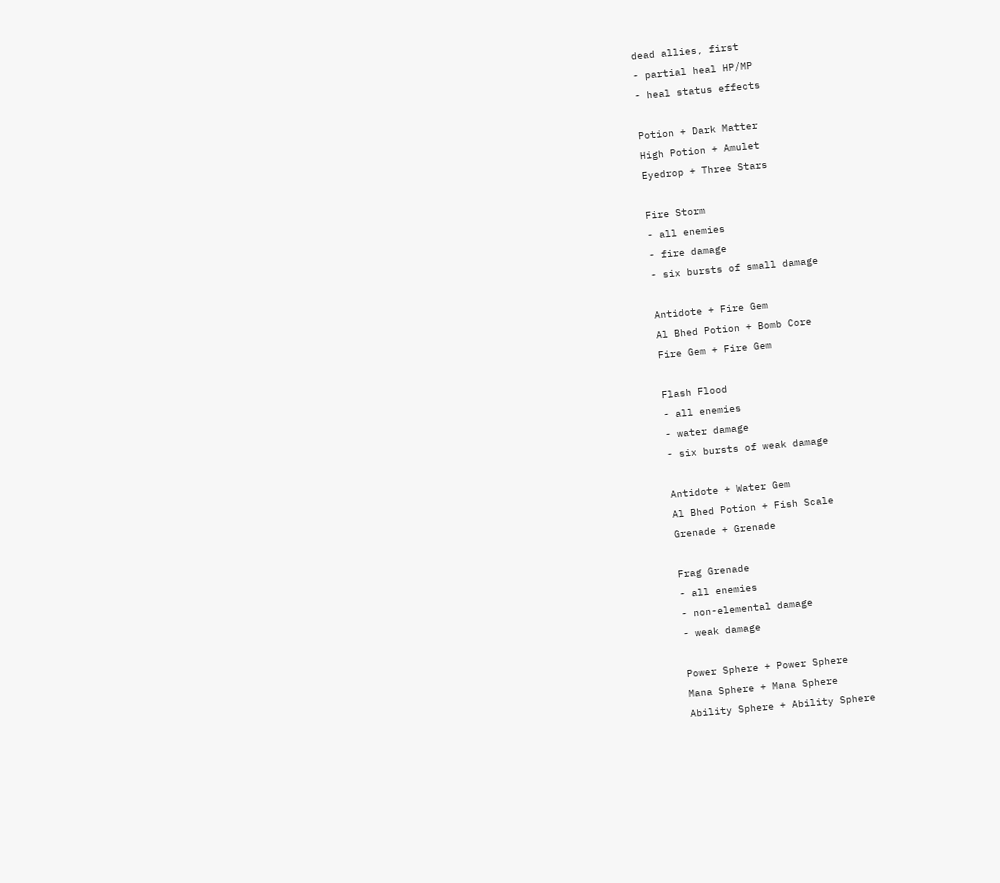dead allies, first
- partial heal HP/MP
- heal status effects

Potion + Dark Matter
High Potion + Amulet
Eyedrop + Three Stars

Fire Storm
- all enemies
- fire damage
- six bursts of small damage

Antidote + Fire Gem
Al Bhed Potion + Bomb Core
Fire Gem + Fire Gem

Flash Flood
- all enemies
- water damage
- six bursts of weak damage

Antidote + Water Gem
Al Bhed Potion + Fish Scale
Grenade + Grenade

Frag Grenade
- all enemies
- non-elemental damage
- weak damage

Power Sphere + Power Sphere
Mana Sphere + Mana Sphere
Ability Sphere + Ability Sphere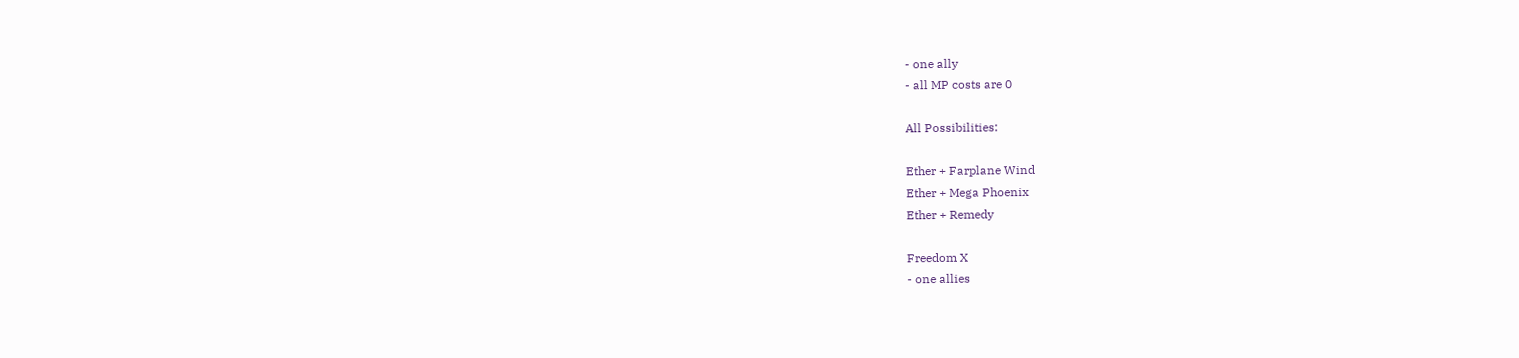- one ally
- all MP costs are 0

All Possibilities:

Ether + Farplane Wind
Ether + Mega Phoenix
Ether + Remedy

Freedom X
- one allies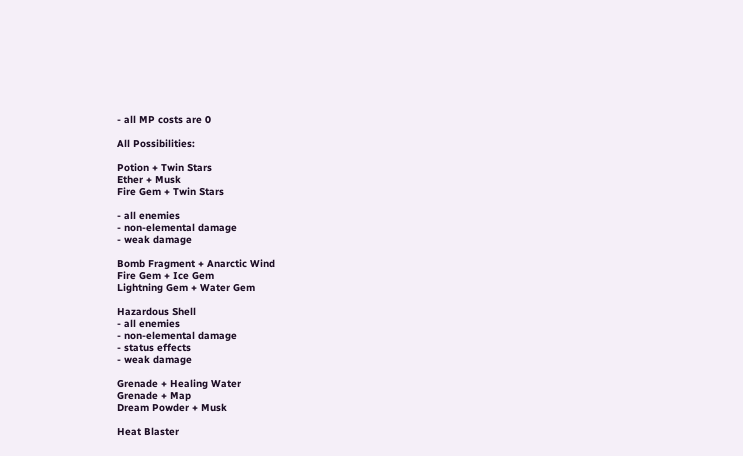- all MP costs are 0

All Possibilities:

Potion + Twin Stars
Ether + Musk
Fire Gem + Twin Stars

- all enemies
- non-elemental damage
- weak damage

Bomb Fragment + Anarctic Wind
Fire Gem + Ice Gem
Lightning Gem + Water Gem

Hazardous Shell
- all enemies
- non-elemental damage
- status effects
- weak damage

Grenade + Healing Water
Grenade + Map
Dream Powder + Musk

Heat Blaster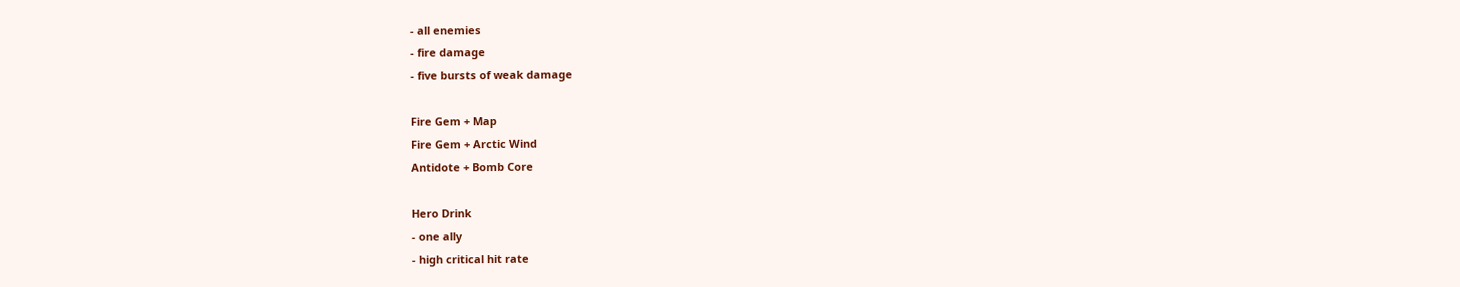- all enemies
- fire damage
- five bursts of weak damage

Fire Gem + Map
Fire Gem + Arctic Wind
Antidote + Bomb Core

Hero Drink
- one ally
- high critical hit rate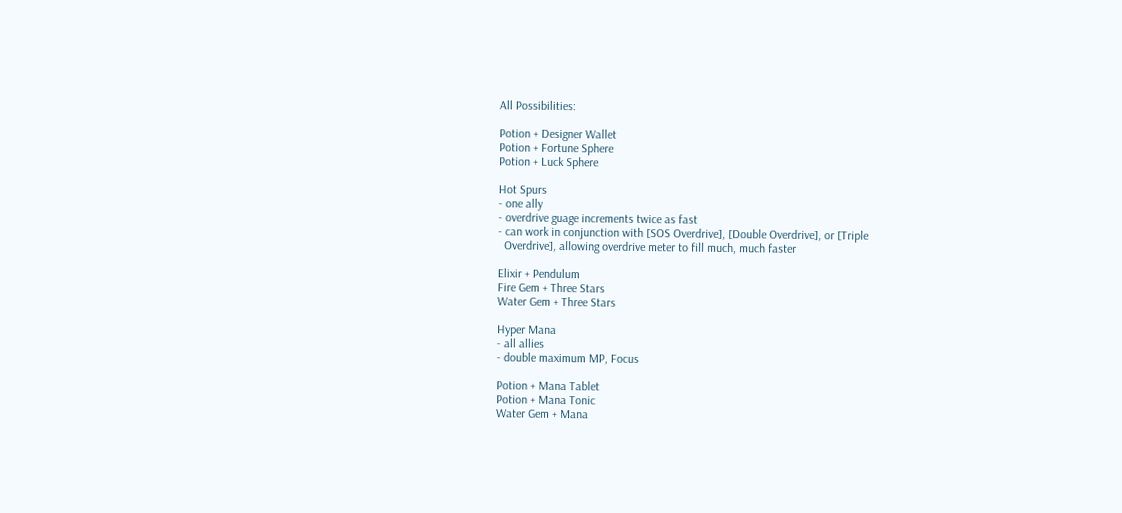All Possibilities:

Potion + Designer Wallet
Potion + Fortune Sphere
Potion + Luck Sphere

Hot Spurs
- one ally
- overdrive guage increments twice as fast
- can work in conjunction with [SOS Overdrive], [Double Overdrive], or [Triple
  Overdrive], allowing overdrive meter to fill much, much faster

Elixir + Pendulum
Fire Gem + Three Stars
Water Gem + Three Stars

Hyper Mana
- all allies
- double maximum MP, Focus

Potion + Mana Tablet
Potion + Mana Tonic
Water Gem + Mana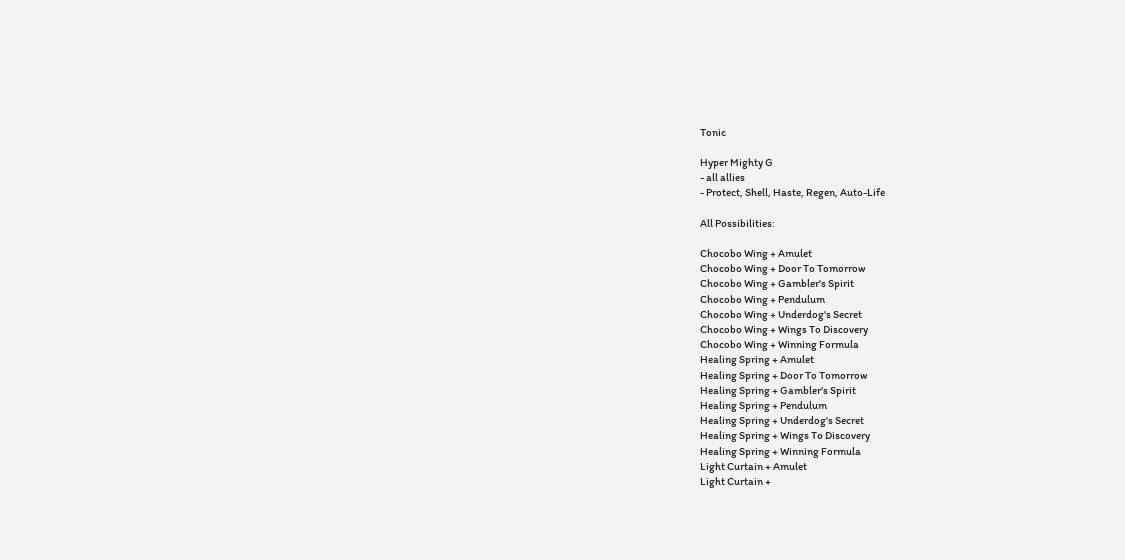Tonic

Hyper Mighty G
- all allies
- Protect, Shell, Haste, Regen, Auto-Life

All Possibilities:

Chocobo Wing + Amulet
Chocobo Wing + Door To Tomorrow
Chocobo Wing + Gambler's Spirit
Chocobo Wing + Pendulum
Chocobo Wing + Underdog's Secret
Chocobo Wing + Wings To Discovery
Chocobo Wing + Winning Formula
Healing Spring + Amulet
Healing Spring + Door To Tomorrow
Healing Spring + Gambler's Spirit
Healing Spring + Pendulum
Healing Spring + Underdog's Secret
Healing Spring + Wings To Discovery
Healing Spring + Winning Formula
Light Curtain + Amulet
Light Curtain +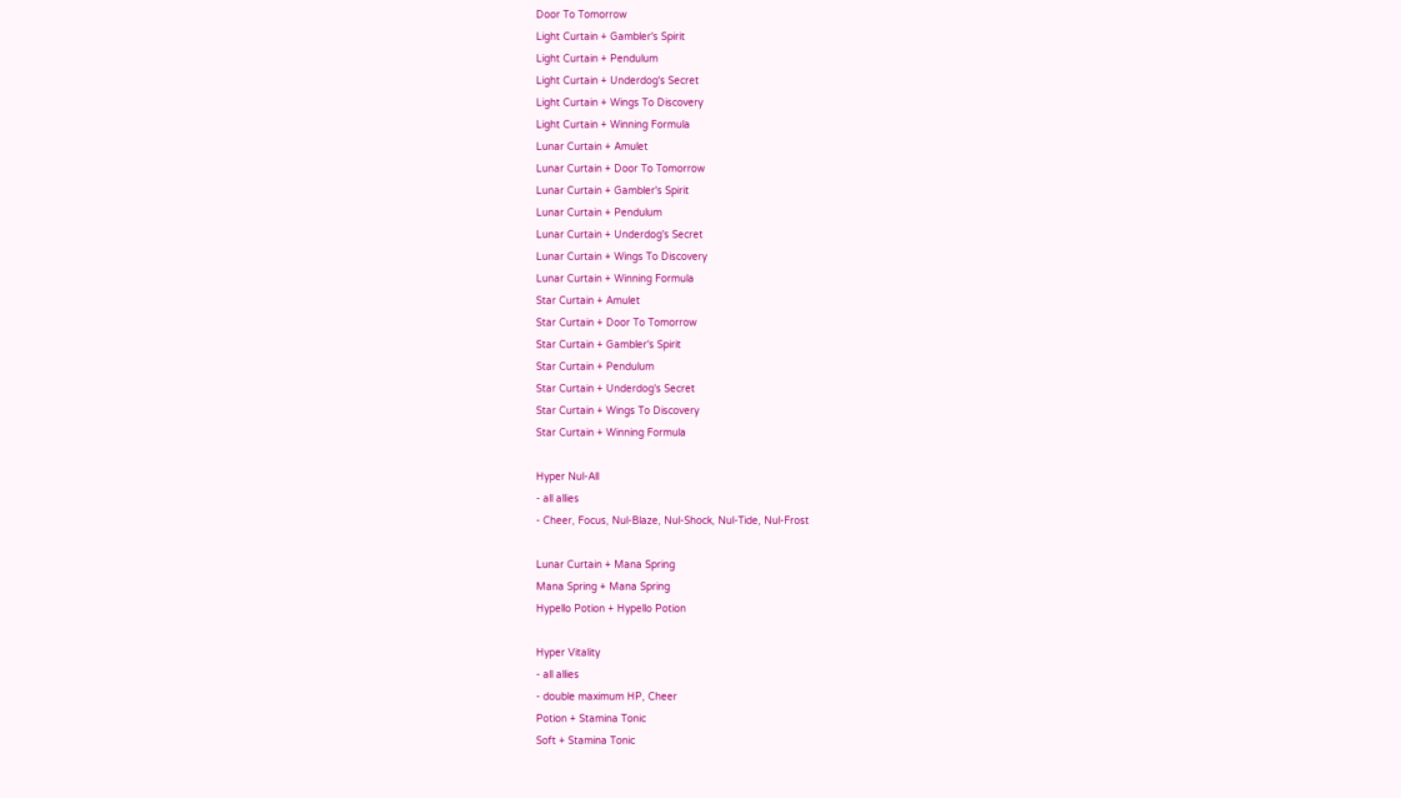Door To Tomorrow
Light Curtain + Gambler's Spirit
Light Curtain + Pendulum
Light Curtain + Underdog's Secret
Light Curtain + Wings To Discovery
Light Curtain + Winning Formula
Lunar Curtain + Amulet
Lunar Curtain + Door To Tomorrow
Lunar Curtain + Gambler's Spirit
Lunar Curtain + Pendulum
Lunar Curtain + Underdog's Secret
Lunar Curtain + Wings To Discovery
Lunar Curtain + Winning Formula
Star Curtain + Amulet
Star Curtain + Door To Tomorrow
Star Curtain + Gambler's Spirit
Star Curtain + Pendulum
Star Curtain + Underdog's Secret
Star Curtain + Wings To Discovery
Star Curtain + Winning Formula

Hyper Nul-All
- all allies
- Cheer, Focus, Nul-Blaze, Nul-Shock, Nul-Tide, Nul-Frost

Lunar Curtain + Mana Spring
Mana Spring + Mana Spring
Hypello Potion + Hypello Potion

Hyper Vitality
- all allies
- double maximum HP, Cheer
Potion + Stamina Tonic
Soft + Stamina Tonic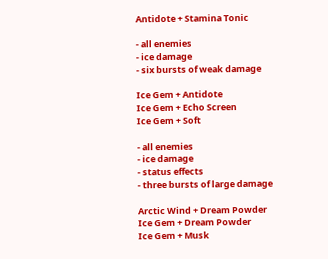Antidote + Stamina Tonic

- all enemies
- ice damage
- six bursts of weak damage

Ice Gem + Antidote
Ice Gem + Echo Screen
Ice Gem + Soft

- all enemies
- ice damage
- status effects
- three bursts of large damage

Arctic Wind + Dream Powder
Ice Gem + Dream Powder
Ice Gem + Musk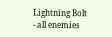Lightning Bolt
- all enemies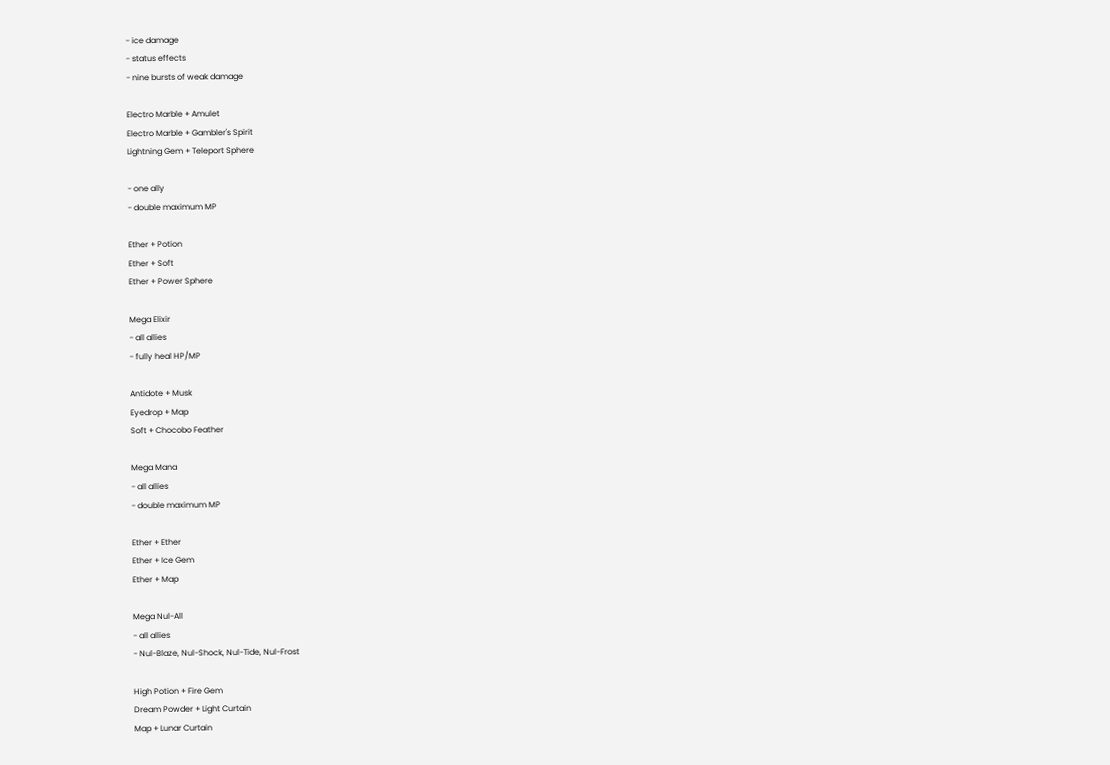- ice damage
- status effects
- nine bursts of weak damage

Electro Marble + Amulet
Electro Marble + Gambler's Spirit
Lightning Gem + Teleport Sphere

- one ally
- double maximum MP

Ether + Potion
Ether + Soft
Ether + Power Sphere

Mega Elixir
- all allies
- fully heal HP/MP

Antidote + Musk
Eyedrop + Map
Soft + Chocobo Feather

Mega Mana
- all allies
- double maximum MP

Ether + Ether
Ether + Ice Gem
Ether + Map

Mega Nul-All
- all allies
- Nul-Blaze, Nul-Shock, Nul-Tide, Nul-Frost

High Potion + Fire Gem
Dream Powder + Light Curtain
Map + Lunar Curtain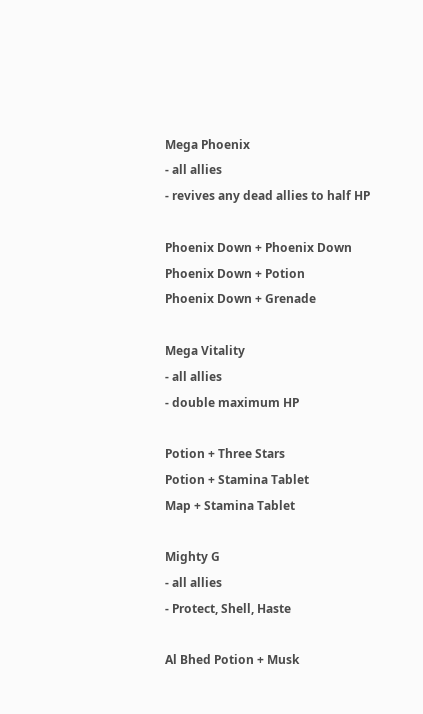Mega Phoenix
- all allies
- revives any dead allies to half HP

Phoenix Down + Phoenix Down
Phoenix Down + Potion
Phoenix Down + Grenade

Mega Vitality
- all allies
- double maximum HP

Potion + Three Stars
Potion + Stamina Tablet
Map + Stamina Tablet

Mighty G
- all allies
- Protect, Shell, Haste

Al Bhed Potion + Musk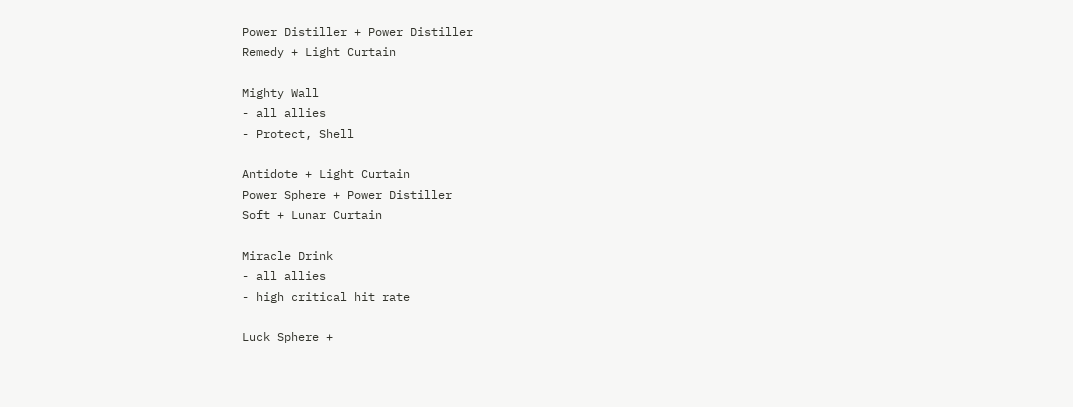Power Distiller + Power Distiller
Remedy + Light Curtain

Mighty Wall
- all allies
- Protect, Shell

Antidote + Light Curtain
Power Sphere + Power Distiller
Soft + Lunar Curtain

Miracle Drink
- all allies
- high critical hit rate

Luck Sphere +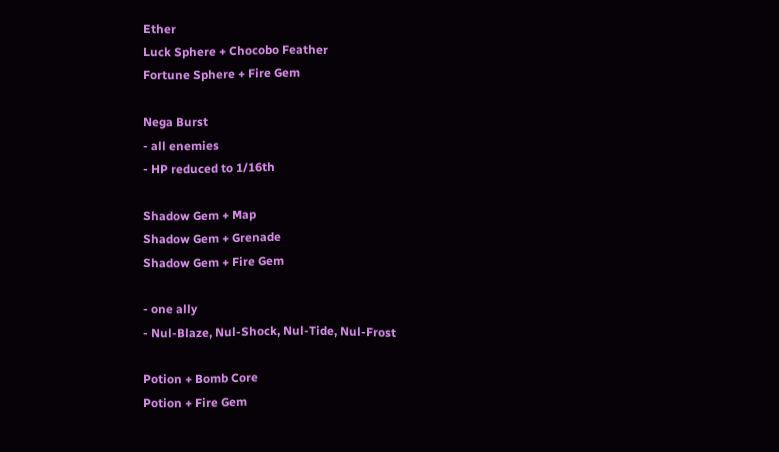Ether
Luck Sphere + Chocobo Feather
Fortune Sphere + Fire Gem

Nega Burst
- all enemies
- HP reduced to 1/16th

Shadow Gem + Map
Shadow Gem + Grenade
Shadow Gem + Fire Gem

- one ally
- Nul-Blaze, Nul-Shock, Nul-Tide, Nul-Frost

Potion + Bomb Core
Potion + Fire Gem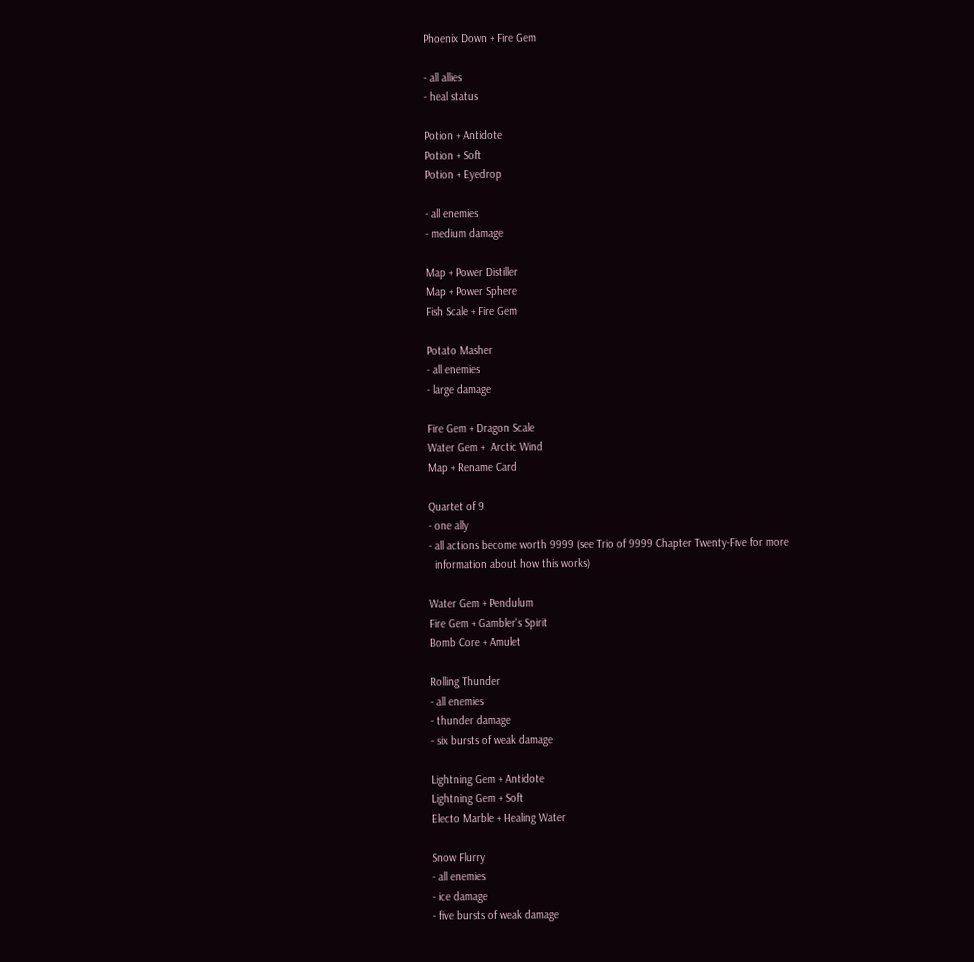Phoenix Down + Fire Gem

- all allies
- heal status

Potion + Antidote
Potion + Soft
Potion + Eyedrop

- all enemies
- medium damage

Map + Power Distiller
Map + Power Sphere
Fish Scale + Fire Gem

Potato Masher
- all enemies
- large damage

Fire Gem + Dragon Scale
Water Gem +  Arctic Wind
Map + Rename Card

Quartet of 9
- one ally
- all actions become worth 9999 (see Trio of 9999 Chapter Twenty-Five for more
  information about how this works)

Water Gem + Pendulum
Fire Gem + Gambler's Spirit
Bomb Core + Amulet

Rolling Thunder
- all enemies
- thunder damage
- six bursts of weak damage

Lightning Gem + Antidote
Lightning Gem + Soft
Electo Marble + Healing Water

Snow Flurry
- all enemies
- ice damage
- five bursts of weak damage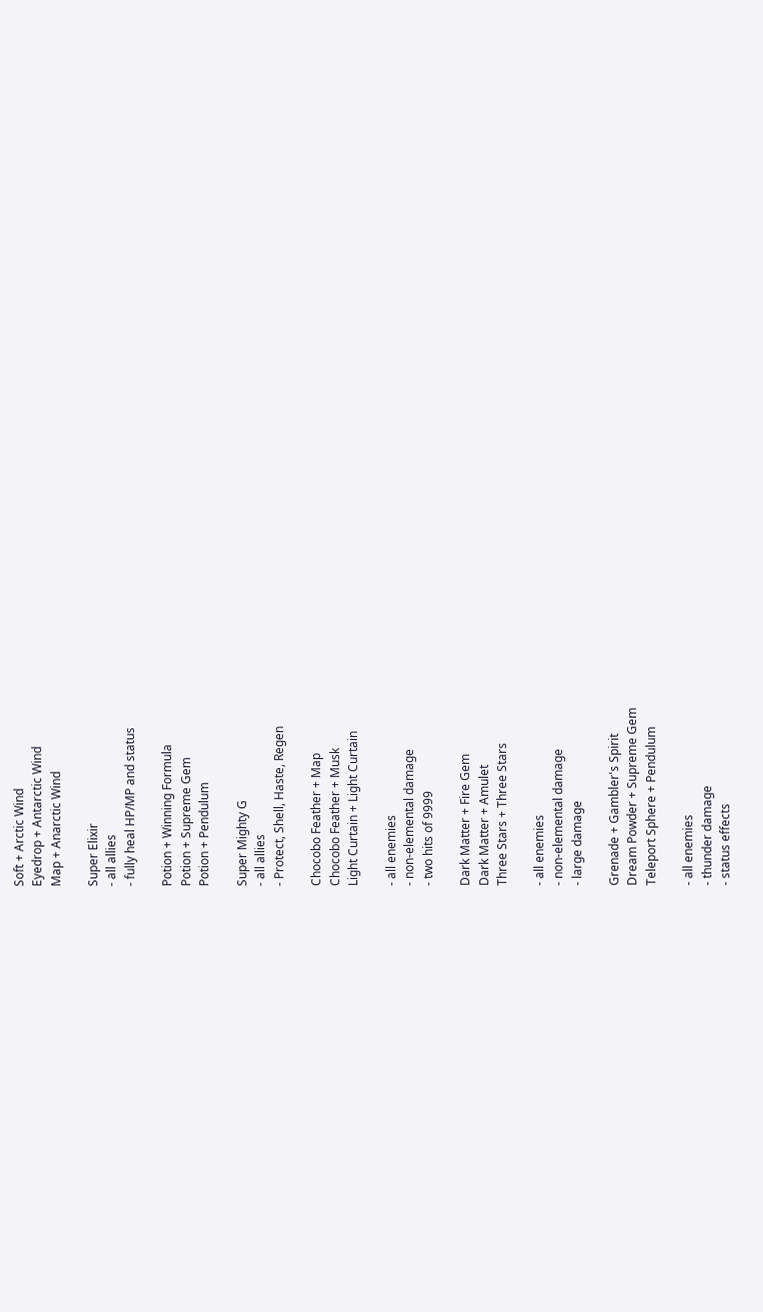Soft + Arctic Wind
Eyedrop + Antarctic Wind
Map + Anarctic Wind

Super Elixir
- all allies
- fully heal HP/MP and status

Potion + Winning Formula
Potion + Supreme Gem
Potion + Pendulum

Super Mighty G
- all allies
- Protect, Shell, Haste, Regen

Chocobo Feather + Map
Chocobo Feather + Musk
Light Curtain + Light Curtain

- all enemies
- non-elemental damage
- two hits of 9999

Dark Matter + Fire Gem
Dark Matter + Amulet
Three Stars + Three Stars

- all enemies
- non-elemental damage
- large damage

Grenade + Gambler's Spirit
Dream Powder + Supreme Gem
Teleport Sphere + Pendulum

- all enemies
- thunder damage
- status effects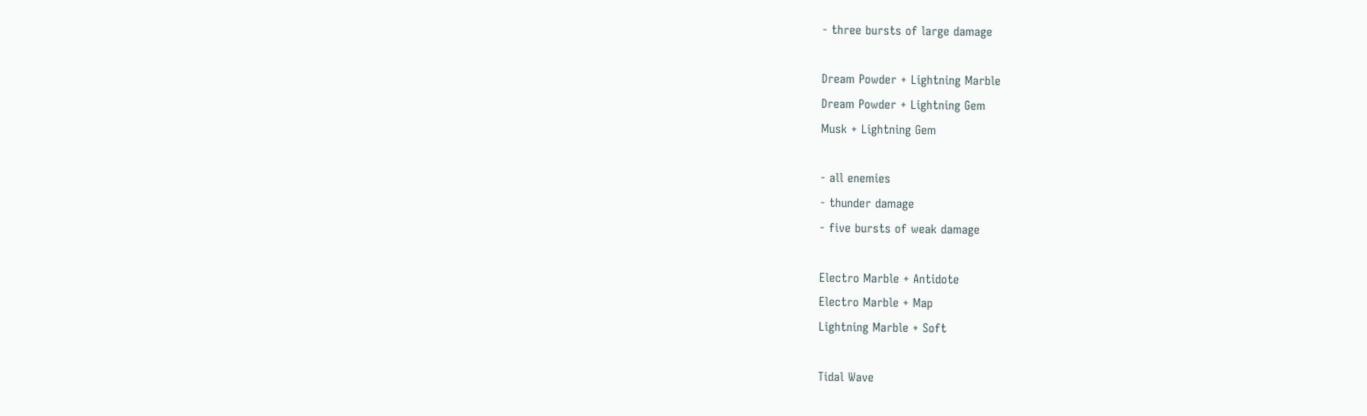- three bursts of large damage

Dream Powder + Lightning Marble
Dream Powder + Lightning Gem
Musk + Lightning Gem

- all enemies
- thunder damage
- five bursts of weak damage

Electro Marble + Antidote
Electro Marble + Map
Lightning Marble + Soft

Tidal Wave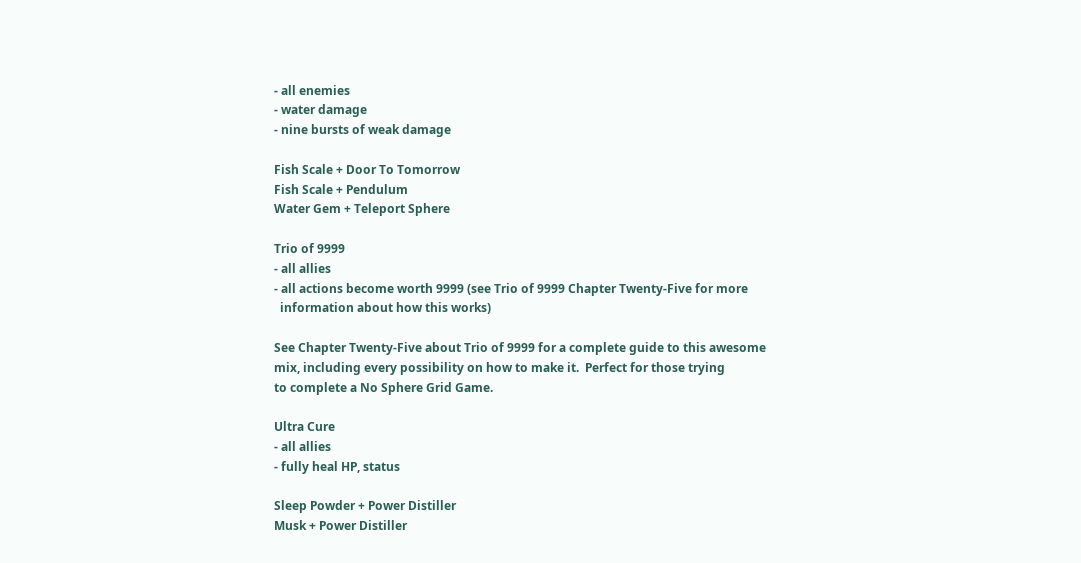- all enemies
- water damage
- nine bursts of weak damage

Fish Scale + Door To Tomorrow
Fish Scale + Pendulum
Water Gem + Teleport Sphere

Trio of 9999
- all allies
- all actions become worth 9999 (see Trio of 9999 Chapter Twenty-Five for more
  information about how this works)

See Chapter Twenty-Five about Trio of 9999 for a complete guide to this awesome
mix, including every possibility on how to make it.  Perfect for those trying
to complete a No Sphere Grid Game.

Ultra Cure
- all allies
- fully heal HP, status

Sleep Powder + Power Distiller
Musk + Power Distiller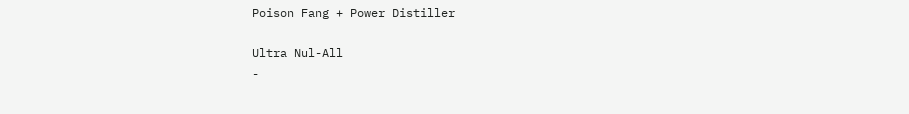Poison Fang + Power Distiller

Ultra Nul-All
-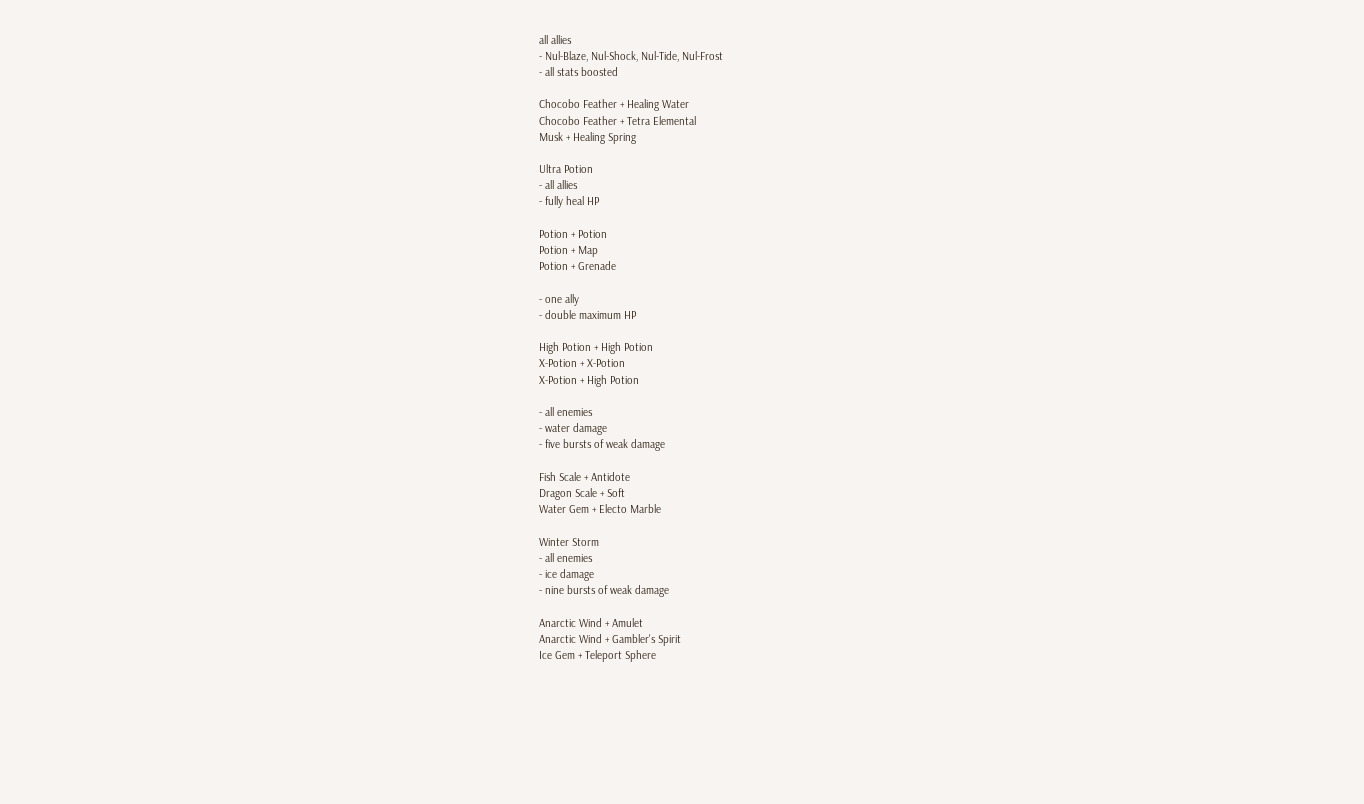all allies
- Nul-Blaze, Nul-Shock, Nul-Tide, Nul-Frost
- all stats boosted

Chocobo Feather + Healing Water
Chocobo Feather + Tetra Elemental
Musk + Healing Spring

Ultra Potion
- all allies
- fully heal HP

Potion + Potion
Potion + Map
Potion + Grenade

- one ally
- double maximum HP

High Potion + High Potion
X-Potion + X-Potion
X-Potion + High Potion

- all enemies
- water damage
- five bursts of weak damage

Fish Scale + Antidote
Dragon Scale + Soft
Water Gem + Electo Marble

Winter Storm
- all enemies
- ice damage
- nine bursts of weak damage

Anarctic Wind + Amulet
Anarctic Wind + Gambler's Spirit
Ice Gem + Teleport Sphere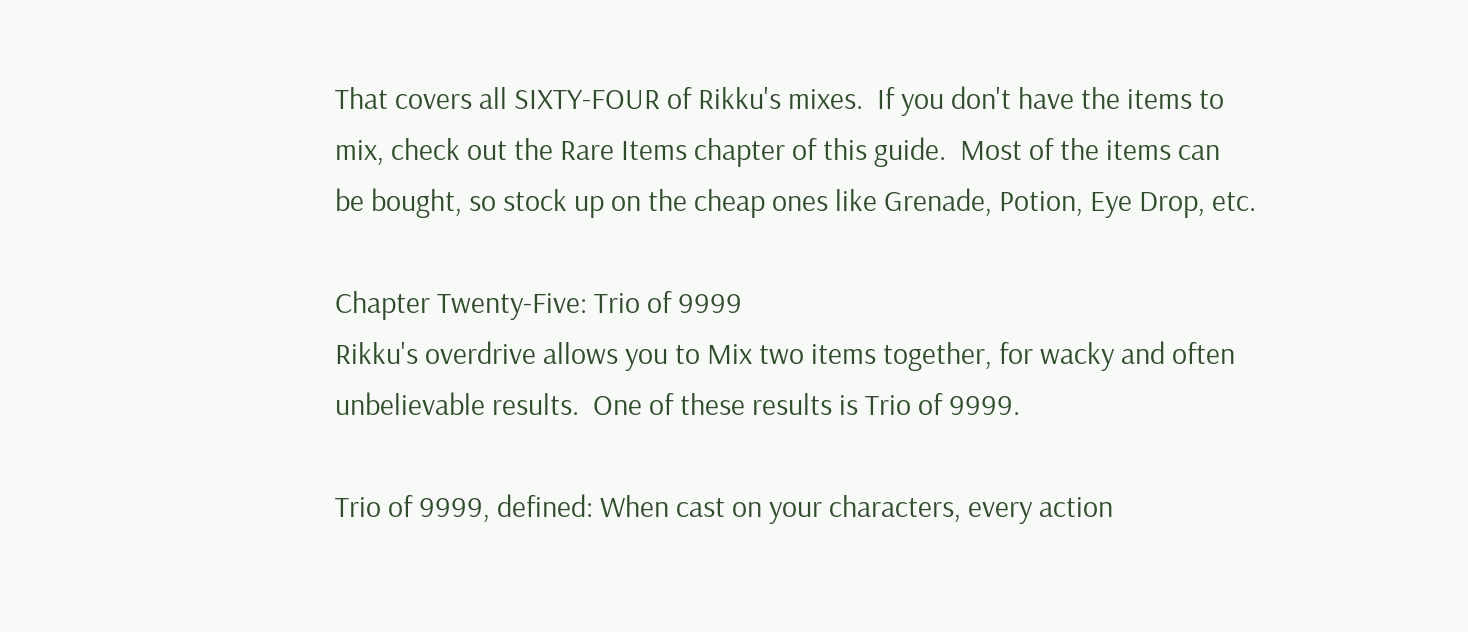That covers all SIXTY-FOUR of Rikku's mixes.  If you don't have the items to
mix, check out the Rare Items chapter of this guide.  Most of the items can
be bought, so stock up on the cheap ones like Grenade, Potion, Eye Drop, etc.

Chapter Twenty-Five: Trio of 9999
Rikku's overdrive allows you to Mix two items together, for wacky and often
unbelievable results.  One of these results is Trio of 9999.

Trio of 9999, defined: When cast on your characters, every action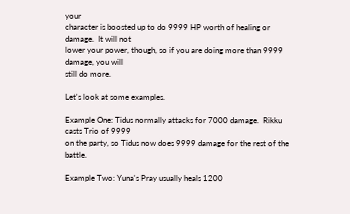your
character is boosted up to do 9999 HP worth of healing or damage.  It will not
lower your power, though, so if you are doing more than 9999 damage, you will
still do more.

Let's look at some examples.

Example One: Tidus normally attacks for 7000 damage.  Rikku casts Trio of 9999
on the party, so Tidus now does 9999 damage for the rest of the battle.

Example Two: Yuna's Pray usually heals 1200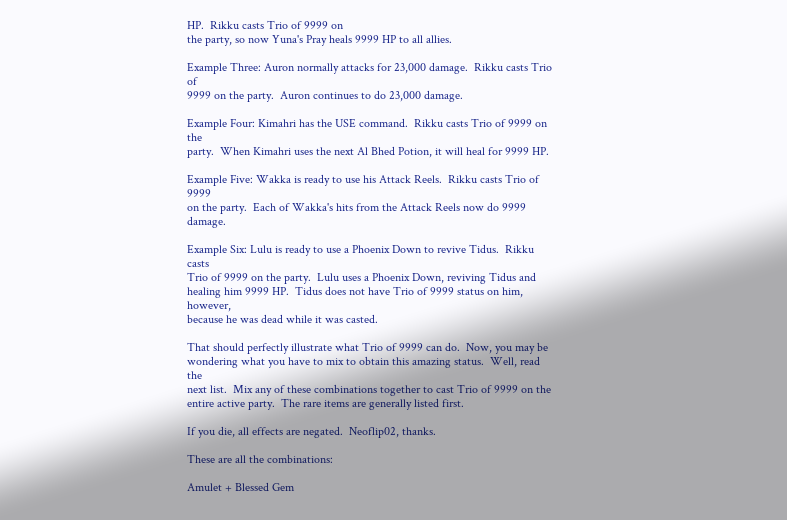HP.  Rikku casts Trio of 9999 on
the party, so now Yuna's Pray heals 9999 HP to all allies.

Example Three: Auron normally attacks for 23,000 damage.  Rikku casts Trio of
9999 on the party.  Auron continues to do 23,000 damage.

Example Four: Kimahri has the USE command.  Rikku casts Trio of 9999 on the
party.  When Kimahri uses the next Al Bhed Potion, it will heal for 9999 HP.

Example Five: Wakka is ready to use his Attack Reels.  Rikku casts Trio of 9999
on the party.  Each of Wakka's hits from the Attack Reels now do 9999 damage.

Example Six: Lulu is ready to use a Phoenix Down to revive Tidus.  Rikku casts
Trio of 9999 on the party.  Lulu uses a Phoenix Down, reviving Tidus and
healing him 9999 HP.  Tidus does not have Trio of 9999 status on him, however,
because he was dead while it was casted.

That should perfectly illustrate what Trio of 9999 can do.  Now, you may be
wondering what you have to mix to obtain this amazing status.  Well, read the
next list.  Mix any of these combinations together to cast Trio of 9999 on the
entire active party.  The rare items are generally listed first.

If you die, all effects are negated.  Neoflip02, thanks.

These are all the combinations:

Amulet + Blessed Gem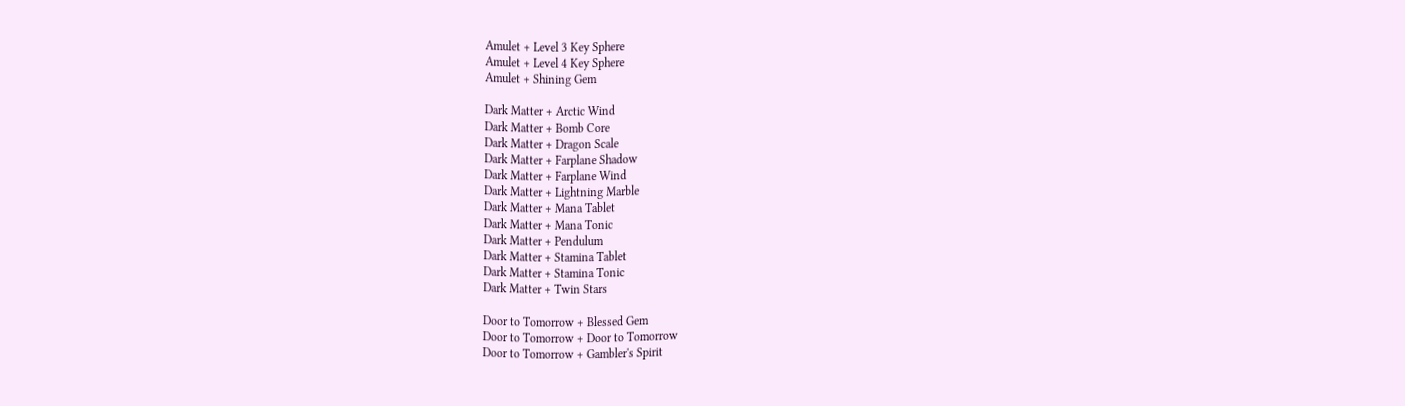Amulet + Level 3 Key Sphere
Amulet + Level 4 Key Sphere
Amulet + Shining Gem

Dark Matter + Arctic Wind
Dark Matter + Bomb Core
Dark Matter + Dragon Scale
Dark Matter + Farplane Shadow
Dark Matter + Farplane Wind
Dark Matter + Lightning Marble
Dark Matter + Mana Tablet
Dark Matter + Mana Tonic
Dark Matter + Pendulum
Dark Matter + Stamina Tablet
Dark Matter + Stamina Tonic
Dark Matter + Twin Stars

Door to Tomorrow + Blessed Gem
Door to Tomorrow + Door to Tomorrow
Door to Tomorrow + Gambler's Spirit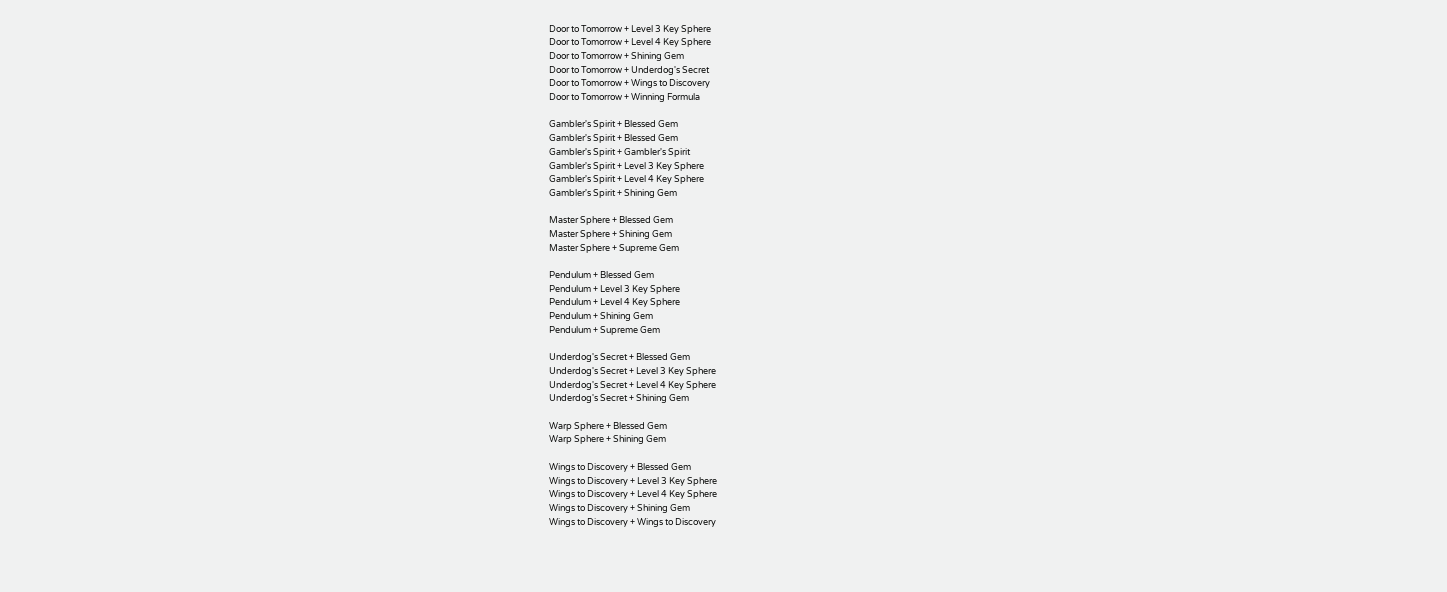Door to Tomorrow + Level 3 Key Sphere
Door to Tomorrow + Level 4 Key Sphere
Door to Tomorrow + Shining Gem
Door to Tomorrow + Underdog's Secret
Door to Tomorrow + Wings to Discovery
Door to Tomorrow + Winning Formula

Gambler's Spirit + Blessed Gem
Gambler's Spirit + Blessed Gem
Gambler's Spirit + Gambler's Spirit
Gambler's Spirit + Level 3 Key Sphere
Gambler's Spirit + Level 4 Key Sphere
Gambler's Spirit + Shining Gem

Master Sphere + Blessed Gem
Master Sphere + Shining Gem
Master Sphere + Supreme Gem

Pendulum + Blessed Gem
Pendulum + Level 3 Key Sphere
Pendulum + Level 4 Key Sphere
Pendulum + Shining Gem
Pendulum + Supreme Gem

Underdog's Secret + Blessed Gem
Underdog's Secret + Level 3 Key Sphere
Underdog's Secret + Level 4 Key Sphere
Underdog's Secret + Shining Gem

Warp Sphere + Blessed Gem
Warp Sphere + Shining Gem

Wings to Discovery + Blessed Gem
Wings to Discovery + Level 3 Key Sphere
Wings to Discovery + Level 4 Key Sphere
Wings to Discovery + Shining Gem
Wings to Discovery + Wings to Discovery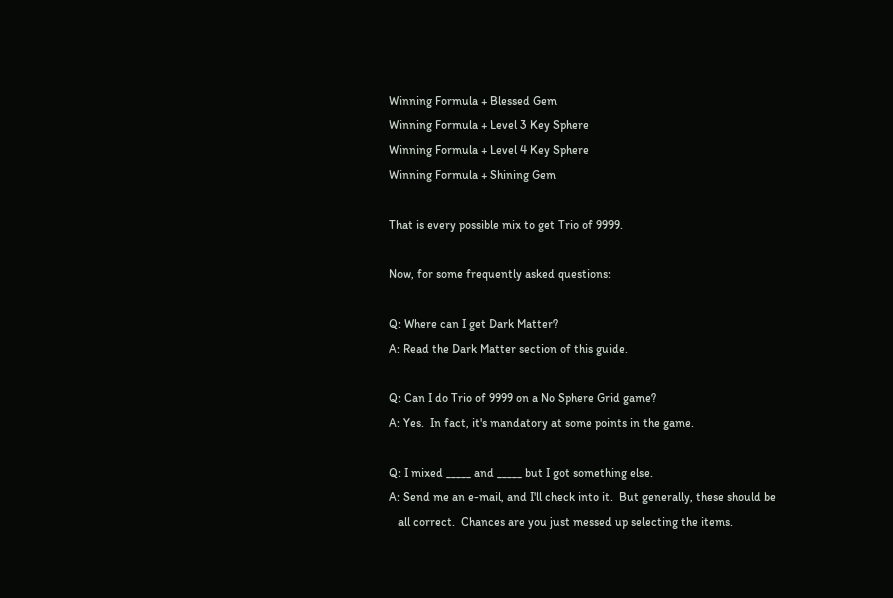Winning Formula + Blessed Gem
Winning Formula + Level 3 Key Sphere
Winning Formula + Level 4 Key Sphere
Winning Formula + Shining Gem

That is every possible mix to get Trio of 9999.

Now, for some frequently asked questions:

Q: Where can I get Dark Matter?
A: Read the Dark Matter section of this guide.

Q: Can I do Trio of 9999 on a No Sphere Grid game?
A: Yes.  In fact, it's mandatory at some points in the game.

Q: I mixed _____ and _____ but I got something else.
A: Send me an e-mail, and I'll check into it.  But generally, these should be
   all correct.  Chances are you just messed up selecting the items.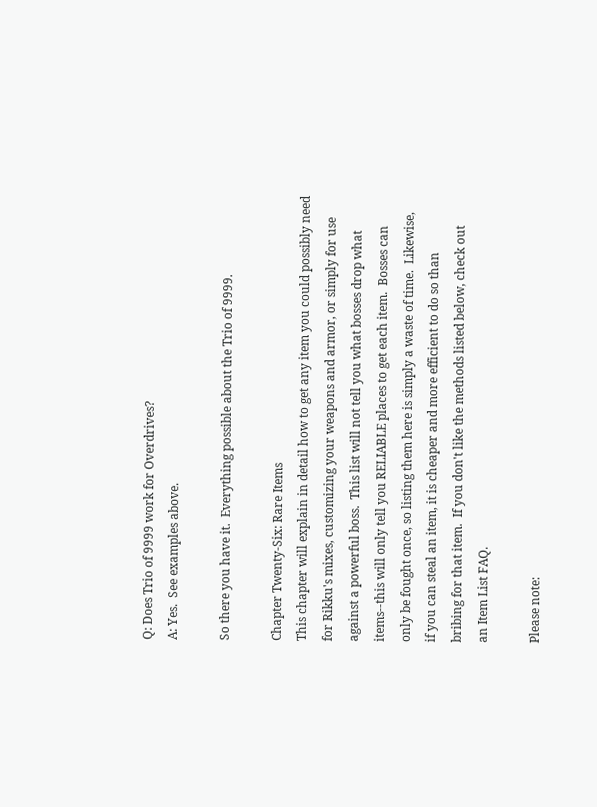Q: Does Trio of 9999 work for Overdrives?
A: Yes.  See examples above.

So there you have it.  Everything possible about the Trio of 9999.

Chapter Twenty-Six: Rare Items
This chapter will explain in detail how to get any item you could possibly need
for Rikku's mixes, customizing your weapons and armor, or simply for use
against a powerful boss.  This list will not tell you what bosses drop what
items--this will only tell you RELIABLE places to get each item.  Bosses can
only be fought once, so listing them here is simply a waste of time.  Likewise,
if you can steal an item, it is cheaper and more efficient to do so than
bribing for that item.  If you don't like the methods listed below, check out
an Item List FAQ.

Please note: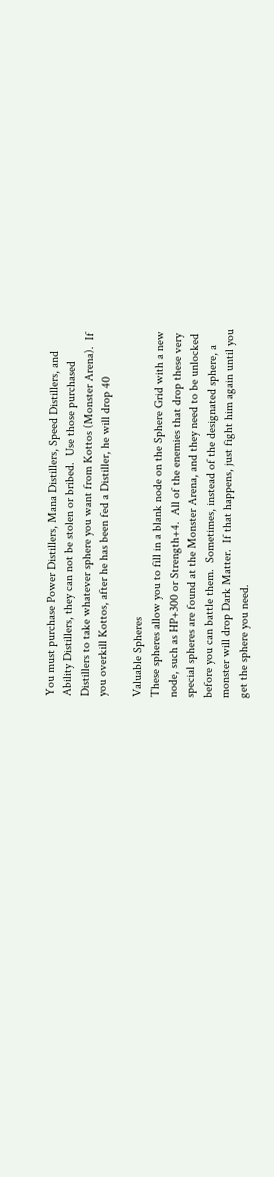You must purchase Power Distillers, Mana Distillers, Speed Distillers, and
Ability Distillers, they can not be stolen or bribed.  Use those purchased
Distillers to take whatever sphere you want from Kottos (Monster Arena).  If
you overkill Kottos, after he has been fed a Distiller, he will drop 40

Valuable Spheres
These spheres allow you to fill in a blank node on the Sphere Grid with a new
node, such as HP+300 or Strength+4.  All of the enemies that drop these very
special spheres are found at the Monster Arena, and they need to be unlocked
before you can battle them.  Sometimes, instead of the designated sphere, a
monster will drop Dark Matter.  If that happens, just fight him again until you
get the sphere you need.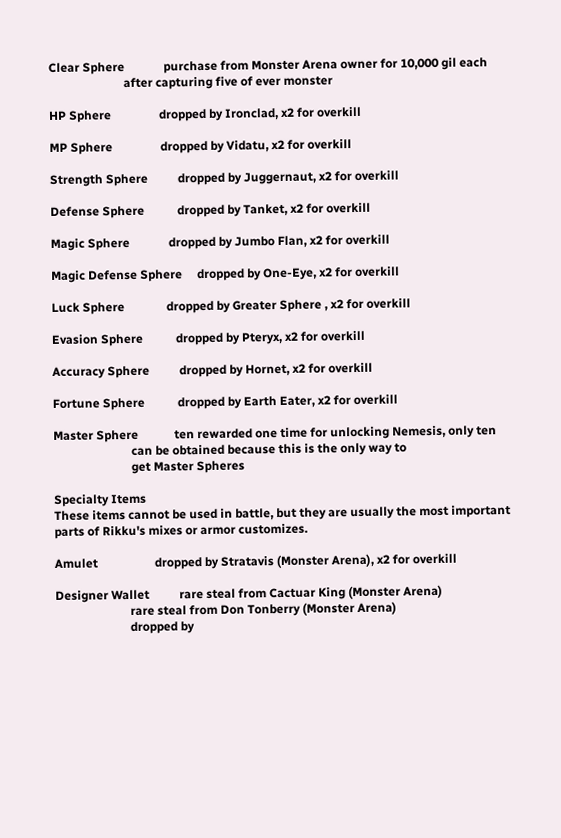Clear Sphere             purchase from Monster Arena owner for 10,000 gil each
                         after capturing five of ever monster

HP Sphere                dropped by Ironclad, x2 for overkill

MP Sphere                dropped by Vidatu, x2 for overkill

Strength Sphere          dropped by Juggernaut, x2 for overkill

Defense Sphere           dropped by Tanket, x2 for overkill

Magic Sphere             dropped by Jumbo Flan, x2 for overkill

Magic Defense Sphere     dropped by One-Eye, x2 for overkill

Luck Sphere              dropped by Greater Sphere , x2 for overkill

Evasion Sphere           dropped by Pteryx, x2 for overkill

Accuracy Sphere          dropped by Hornet, x2 for overkill

Fortune Sphere           dropped by Earth Eater, x2 for overkill

Master Sphere            ten rewarded one time for unlocking Nemesis, only ten
                          can be obtained because this is the only way to
                          get Master Spheres

Specialty Items
These items cannot be used in battle, but they are usually the most important
parts of Rikku's mixes or armor customizes.

Amulet                   dropped by Stratavis (Monster Arena), x2 for overkill

Designer Wallet          rare steal from Cactuar King (Monster Arena)
                         rare steal from Don Tonberry (Monster Arena)
                         dropped by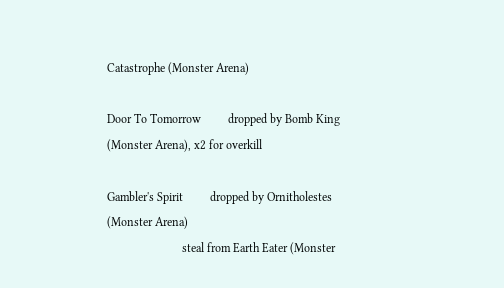Catastrophe (Monster Arena)

Door To Tomorrow         dropped by Bomb King (Monster Arena), x2 for overkill

Gambler's Spirit         dropped by Ornitholestes (Monster Arena)
                         steal from Earth Eater (Monster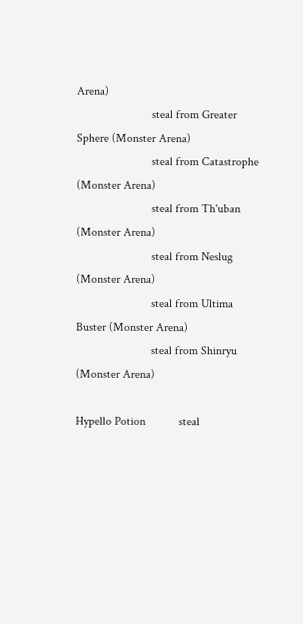Arena)
                         steal from Greater Sphere (Monster Arena)
                         steal from Catastrophe (Monster Arena)
                         steal from Th'uban (Monster Arena)
                         steal from Neslug (Monster Arena)
                         steal from Ultima Buster (Monster Arena)
                         steal from Shinryu (Monster Arena)

Hypello Potion           steal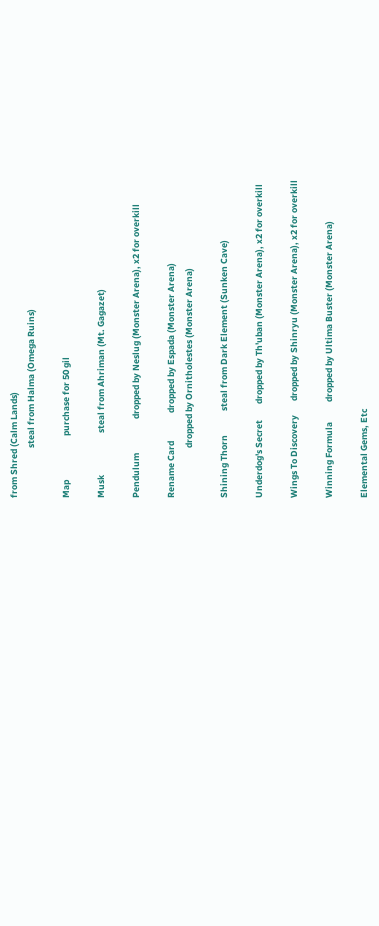from Shred (Calm Lands)
                         steal from Halma (Omega Ruins)

Map                      purchase for 50 gil

Musk                     steal from Ahriman (Mt. Gagazet)

Pendulum                 dropped by Neslug (Monster Arena), x2 for overkill

Rename Card              dropped by Espada (Monster Arena)
                         dropped by Ornitholestes (Monster Arena)

Shining Thorn            steal from Dark Element (Sunken Cave)

Underdog's Secret        dropped by Th'uban (Monster Arena), x2 for overkill

Wings To Discovery       dropped by Shinryu (Monster Arena), x2 for overkill

Winning Formula          dropped by Ultima Buster (Monster Arena)

Elemental Gems, Etc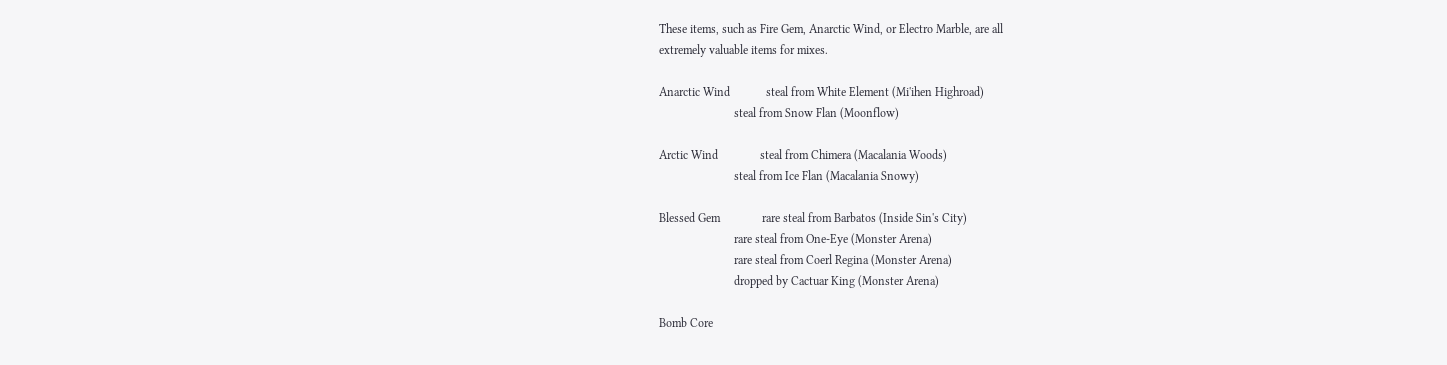These items, such as Fire Gem, Anarctic Wind, or Electro Marble, are all
extremely valuable items for mixes.

Anarctic Wind            steal from White Element (Mi'ihen Highroad)
                         steal from Snow Flan (Moonflow)

Arctic Wind              steal from Chimera (Macalania Woods)
                         steal from Ice Flan (Macalania Snowy)

Blessed Gem              rare steal from Barbatos (Inside Sin's City)
                         rare steal from One-Eye (Monster Arena)
                         rare steal from Coerl Regina (Monster Arena)
                         dropped by Cactuar King (Monster Arena)

Bomb Core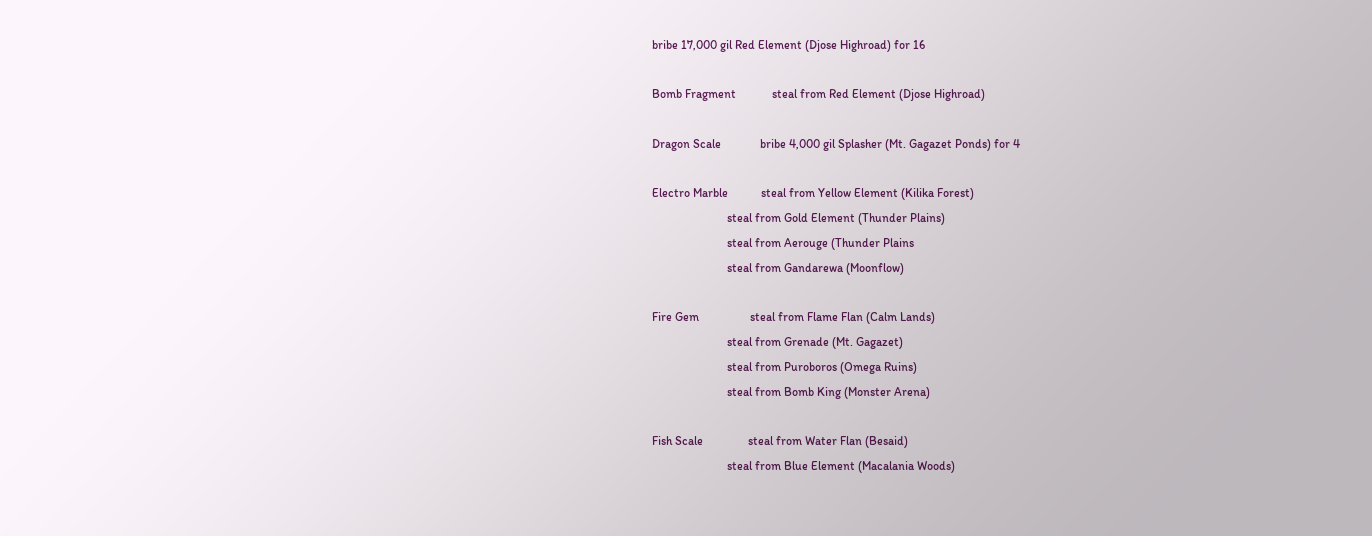bribe 17,000 gil Red Element (Djose Highroad) for 16

Bomb Fragment            steal from Red Element (Djose Highroad)

Dragon Scale             bribe 4,000 gil Splasher (Mt. Gagazet Ponds) for 4

Electro Marble           steal from Yellow Element (Kilika Forest)
                         steal from Gold Element (Thunder Plains)
                         steal from Aerouge (Thunder Plains
                         steal from Gandarewa (Moonflow)

Fire Gem                 steal from Flame Flan (Calm Lands)
                         steal from Grenade (Mt. Gagazet)
                         steal from Puroboros (Omega Ruins)
                         steal from Bomb King (Monster Arena)

Fish Scale               steal from Water Flan (Besaid)
                         steal from Blue Element (Macalania Woods)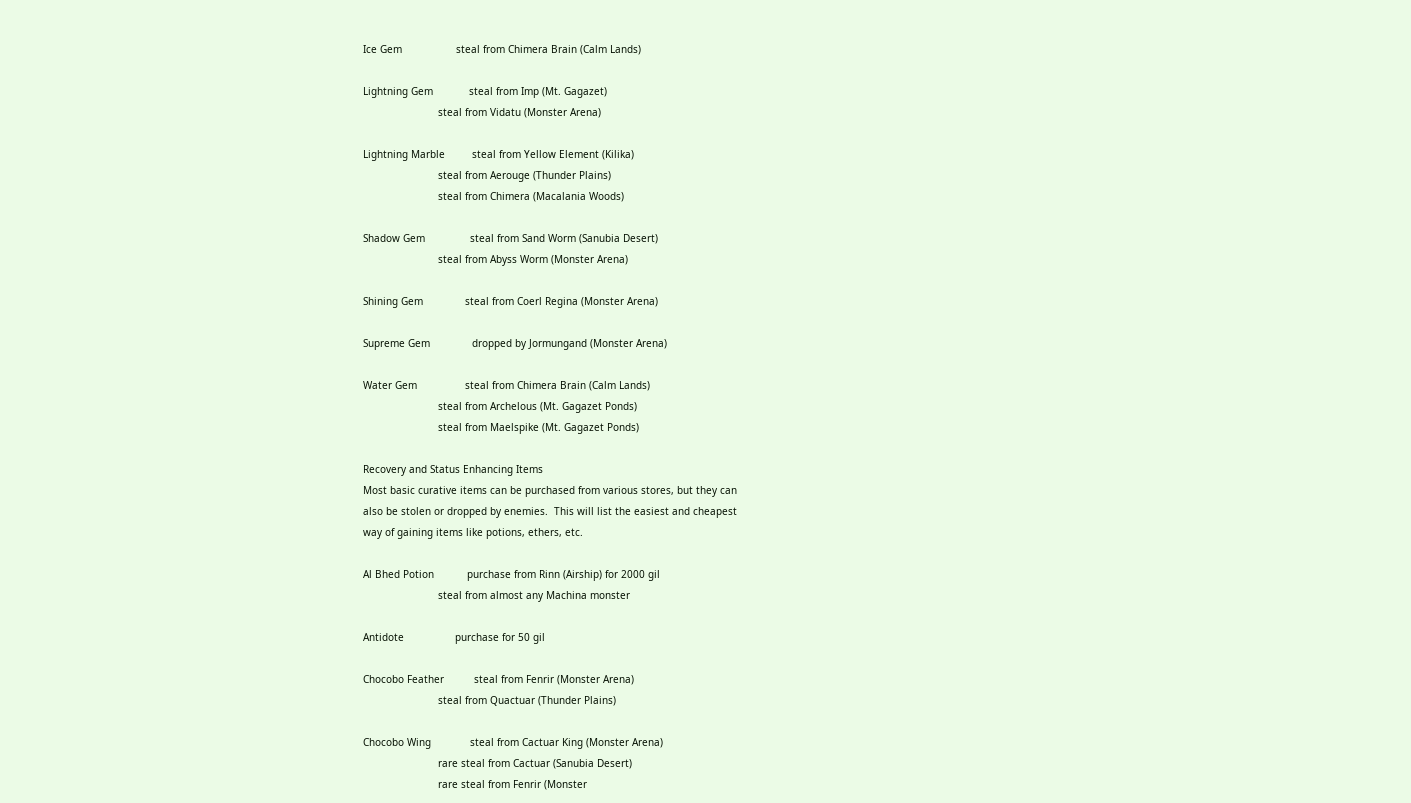Ice Gem                  steal from Chimera Brain (Calm Lands)

Lightning Gem            steal from Imp (Mt. Gagazet)
                         steal from Vidatu (Monster Arena)

Lightning Marble         steal from Yellow Element (Kilika)
                         steal from Aerouge (Thunder Plains)
                         steal from Chimera (Macalania Woods)

Shadow Gem               steal from Sand Worm (Sanubia Desert)
                         steal from Abyss Worm (Monster Arena)

Shining Gem              steal from Coerl Regina (Monster Arena)

Supreme Gem              dropped by Jormungand (Monster Arena)

Water Gem                steal from Chimera Brain (Calm Lands)
                         steal from Archelous (Mt. Gagazet Ponds)
                         steal from Maelspike (Mt. Gagazet Ponds)

Recovery and Status Enhancing Items
Most basic curative items can be purchased from various stores, but they can
also be stolen or dropped by enemies.  This will list the easiest and cheapest
way of gaining items like potions, ethers, etc.

Al Bhed Potion           purchase from Rinn (Airship) for 2000 gil
                         steal from almost any Machina monster

Antidote                 purchase for 50 gil

Chocobo Feather          steal from Fenrir (Monster Arena)
                         steal from Quactuar (Thunder Plains)

Chocobo Wing             steal from Cactuar King (Monster Arena)
                         rare steal from Cactuar (Sanubia Desert)
                         rare steal from Fenrir (Monster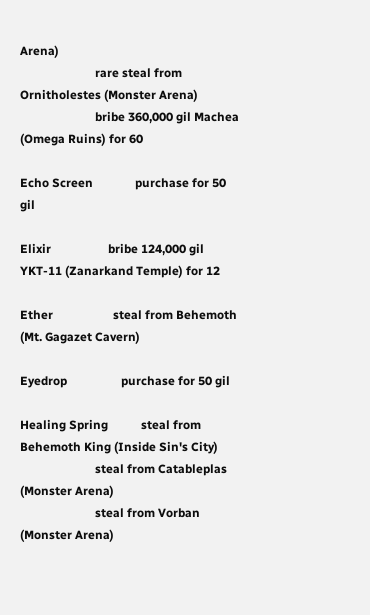Arena)
                         rare steal from Ornitholestes (Monster Arena)
                         bribe 360,000 gil Machea (Omega Ruins) for 60

Echo Screen              purchase for 50 gil

Elixir                   bribe 124,000 gil YKT-11 (Zanarkand Temple) for 12

Ether                    steal from Behemoth (Mt. Gagazet Cavern)

Eyedrop                  purchase for 50 gil

Healing Spring           steal from Behemoth King (Inside Sin's City)
                         steal from Catableplas (Monster Arena)
                         steal from Vorban (Monster Arena)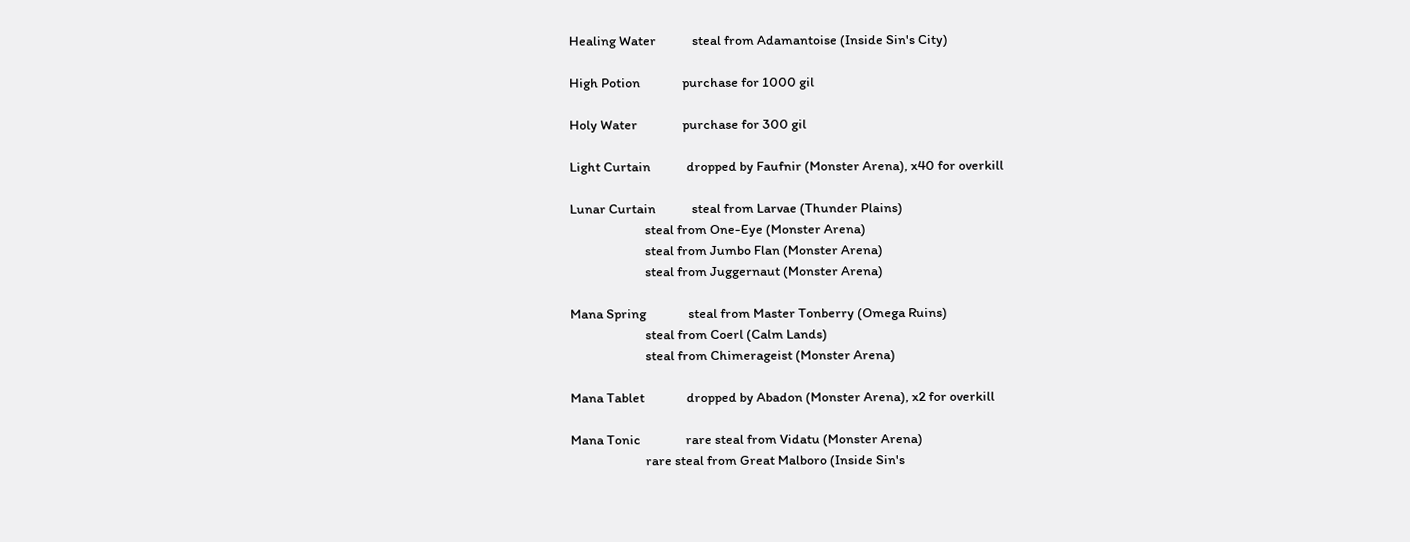Healing Water            steal from Adamantoise (Inside Sin's City)

High Potion              purchase for 1000 gil

Holy Water               purchase for 300 gil

Light Curtain            dropped by Faufnir (Monster Arena), x40 for overkill

Lunar Curtain            steal from Larvae (Thunder Plains)
                         steal from One-Eye (Monster Arena)
                         steal from Jumbo Flan (Monster Arena)
                         steal from Juggernaut (Monster Arena)

Mana Spring              steal from Master Tonberry (Omega Ruins)
                         steal from Coerl (Calm Lands)
                         steal from Chimerageist (Monster Arena)

Mana Tablet              dropped by Abadon (Monster Arena), x2 for overkill

Mana Tonic               rare steal from Vidatu (Monster Arena)
                         rare steal from Great Malboro (Inside Sin's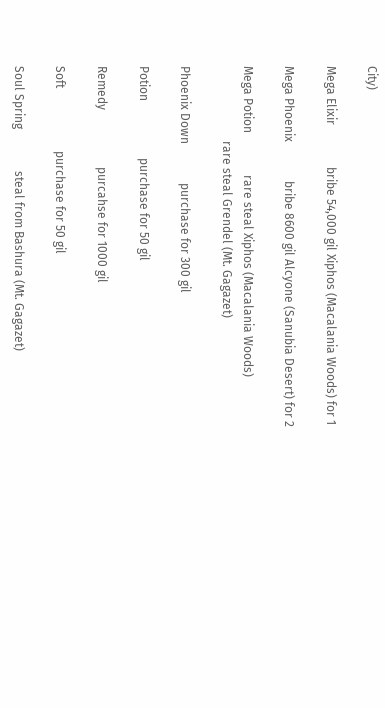City)

Mega Elixir              bribe 54,000 gil Xiphos (Macalania Woods) for 1

Mega Phoenix             bribe 8600 gil Alcyone (Sanubia Desert) for 2

Mega Potion              rare steal Xiphos (Macalania Woods)
                         rare steal Grendel (Mt. Gagazet)

Phoenix Down             purchase for 300 gil

Potion                   purchase for 50 gil

Remedy                   purcahse for 1000 gil

Soft                     purchase for 50 gil

Soul Spring              steal from Bashura (Mt. Gagazet)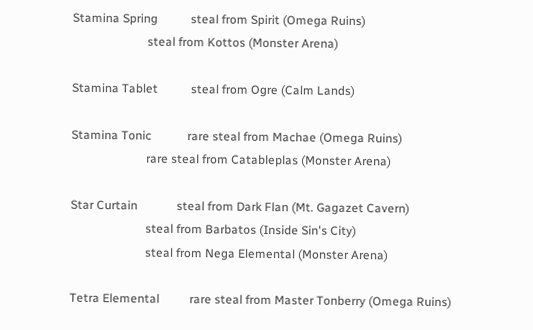Stamina Spring           steal from Spirit (Omega Ruins)
                         steal from Kottos (Monster Arena)

Stamina Tablet           steal from Ogre (Calm Lands)

Stamina Tonic            rare steal from Machae (Omega Ruins)
                         rare steal from Catableplas (Monster Arena)

Star Curtain             steal from Dark Flan (Mt. Gagazet Cavern)
                         steal from Barbatos (Inside Sin's City)
                         steal from Nega Elemental (Monster Arena)

Tetra Elemental          rare steal from Master Tonberry (Omega Ruins)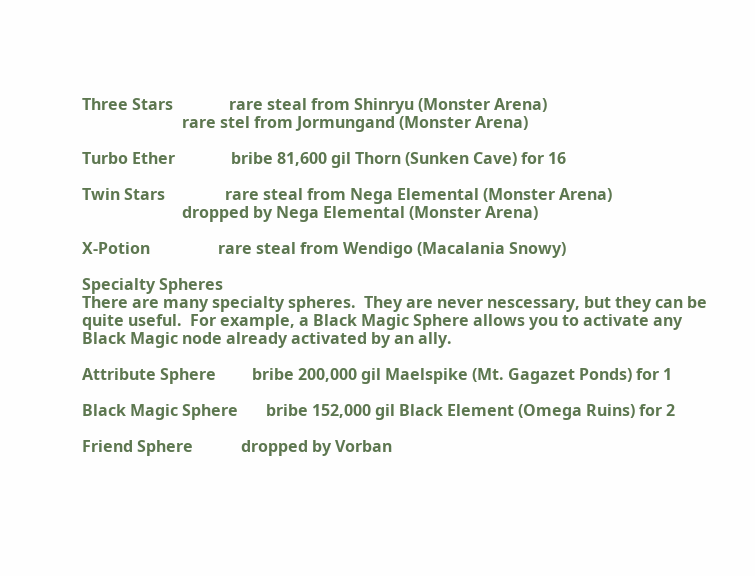Three Stars              rare steal from Shinryu (Monster Arena)
                         rare stel from Jormungand (Monster Arena)

Turbo Ether              bribe 81,600 gil Thorn (Sunken Cave) for 16

Twin Stars               rare steal from Nega Elemental (Monster Arena)
                         dropped by Nega Elemental (Monster Arena)

X-Potion                 rare steal from Wendigo (Macalania Snowy)

Specialty Spheres
There are many specialty spheres.  They are never nescessary, but they can be
quite useful.  For example, a Black Magic Sphere allows you to activate any
Black Magic node already activated by an ally.

Attribute Sphere         bribe 200,000 gil Maelspike (Mt. Gagazet Ponds) for 1

Black Magic Sphere       bribe 152,000 gil Black Element (Omega Ruins) for 2

Friend Sphere            dropped by Vorban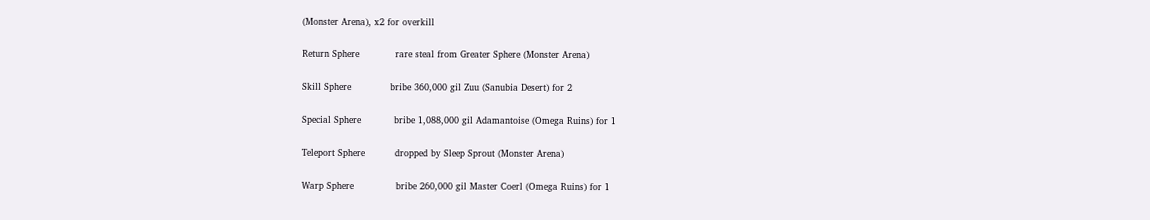(Monster Arena), x2 for overkill

Return Sphere            rare steal from Greater Sphere (Monster Arena)

Skill Sphere             bribe 360,000 gil Zuu (Sanubia Desert) for 2

Special Sphere           bribe 1,088,000 gil Adamantoise (Omega Ruins) for 1

Teleport Sphere          dropped by Sleep Sprout (Monster Arena)

Warp Sphere              bribe 260,000 gil Master Coerl (Omega Ruins) for 1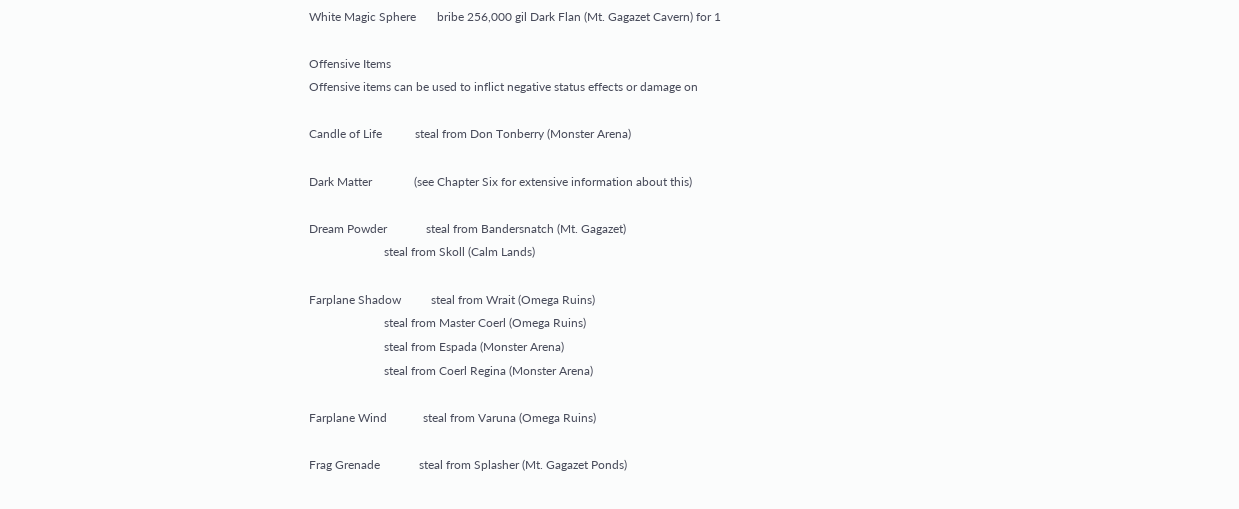White Magic Sphere       bribe 256,000 gil Dark Flan (Mt. Gagazet Cavern) for 1

Offensive Items
Offensive items can be used to inflict negative status effects or damage on

Candle of Life           steal from Don Tonberry (Monster Arena)

Dark Matter              (see Chapter Six for extensive information about this)

Dream Powder             steal from Bandersnatch (Mt. Gagazet)
                         steal from Skoll (Calm Lands)

Farplane Shadow          steal from Wrait (Omega Ruins)
                         steal from Master Coerl (Omega Ruins)
                         steal from Espada (Monster Arena)
                         steal from Coerl Regina (Monster Arena)

Farplane Wind            steal from Varuna (Omega Ruins)

Frag Grenade             steal from Splasher (Mt. Gagazet Ponds)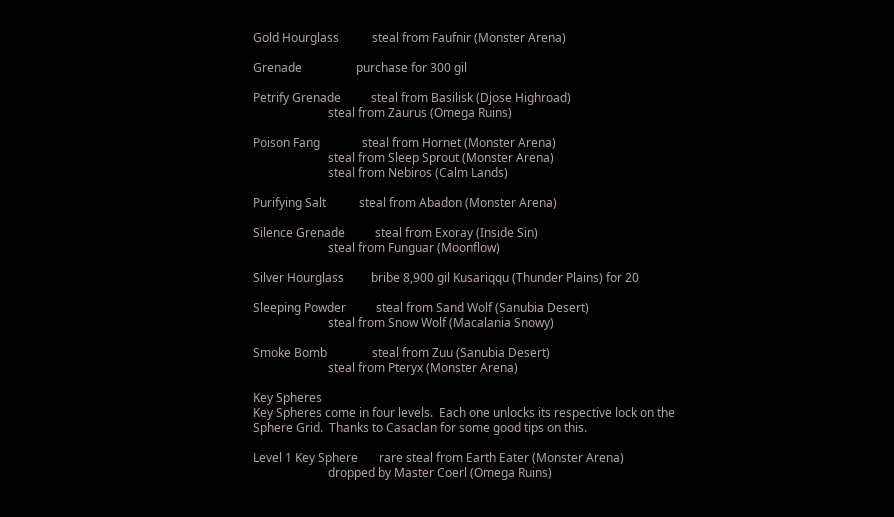Gold Hourglass           steal from Faufnir (Monster Arena)

Grenade                  purchase for 300 gil

Petrify Grenade          steal from Basilisk (Djose Highroad)
                         steal from Zaurus (Omega Ruins)

Poison Fang              steal from Hornet (Monster Arena)
                         steal from Sleep Sprout (Monster Arena)
                         steal from Nebiros (Calm Lands)

Purifying Salt           steal from Abadon (Monster Arena)

Silence Grenade          steal from Exoray (Inside Sin)
                         steal from Funguar (Moonflow)

Silver Hourglass         bribe 8,900 gil Kusariqqu (Thunder Plains) for 20

Sleeping Powder          steal from Sand Wolf (Sanubia Desert)
                         steal from Snow Wolf (Macalania Snowy)

Smoke Bomb               steal from Zuu (Sanubia Desert)
                         steal from Pteryx (Monster Arena)

Key Spheres
Key Spheres come in four levels.  Each one unlocks its respective lock on the
Sphere Grid.  Thanks to Casaclan for some good tips on this.

Level 1 Key Sphere       rare steal from Earth Eater (Monster Arena)
                         dropped by Master Coerl (Omega Ruins)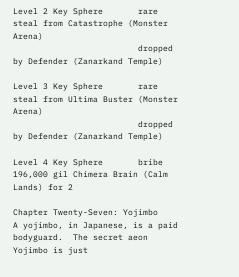Level 2 Key Sphere       rare steal from Catastrophe (Monster Arena)
                         dropped by Defender (Zanarkand Temple)

Level 3 Key Sphere       rare steal from Ultima Buster (Monster Arena)
                         dropped by Defender (Zanarkand Temple)

Level 4 Key Sphere       bribe 196,000 gil Chimera Brain (Calm Lands) for 2

Chapter Twenty-Seven: Yojimbo
A yojimbo, in Japanese, is a paid bodyguard.  The secret aeon Yojimbo is just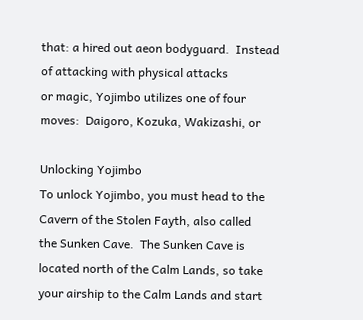that: a hired out aeon bodyguard.  Instead of attacking with physical attacks
or magic, Yojimbo utilizes one of four moves:  Daigoro, Kozuka, Wakizashi, or

Unlocking Yojimbo
To unlock Yojimbo, you must head to the Cavern of the Stolen Fayth, also called
the Sunken Cave.  The Sunken Cave is located north of the Calm Lands, so take
your airship to the Calm Lands and start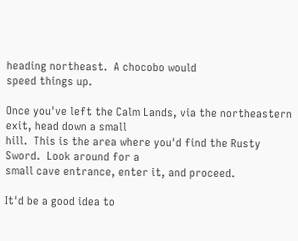heading northeast.  A chocobo would
speed things up.

Once you've left the Calm Lands, via the northeastern exit, head down a small
hill.  This is the area where you'd find the Rusty Sword.  Look around for a
small cave entrance, enter it, and proceed.

It'd be a good idea to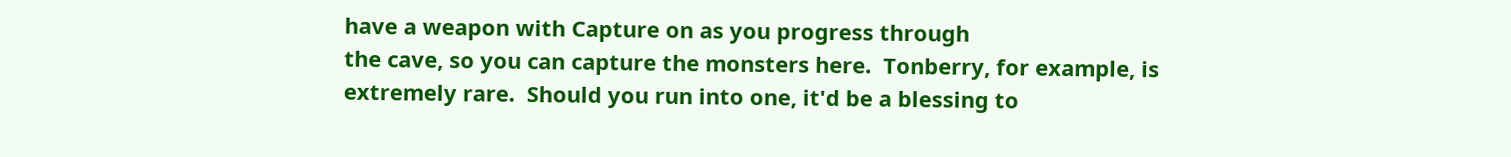have a weapon with Capture on as you progress through
the cave, so you can capture the monsters here.  Tonberry, for example, is
extremely rare.  Should you run into one, it'd be a blessing to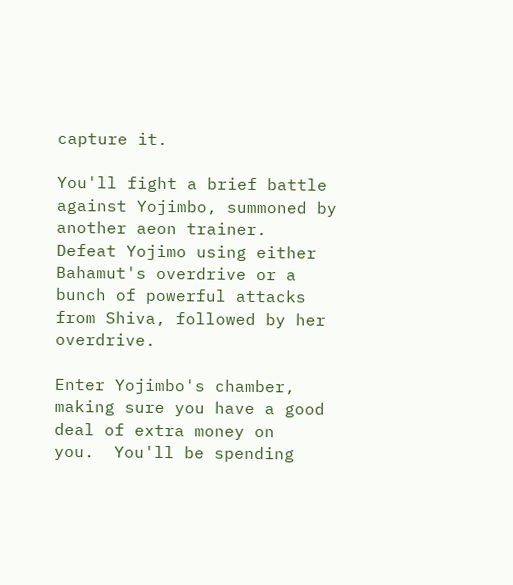capture it.

You'll fight a brief battle against Yojimbo, summoned by another aeon trainer.
Defeat Yojimo using either Bahamut's overdrive or a bunch of powerful attacks
from Shiva, followed by her overdrive.

Enter Yojimbo's chamber, making sure you have a good deal of extra money on
you.  You'll be spending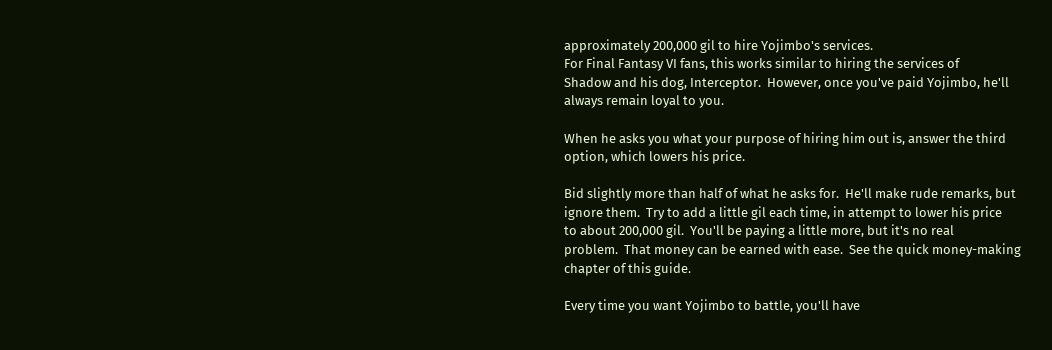approximately 200,000 gil to hire Yojimbo's services.
For Final Fantasy VI fans, this works similar to hiring the services of
Shadow and his dog, Interceptor.  However, once you've paid Yojimbo, he'll
always remain loyal to you.

When he asks you what your purpose of hiring him out is, answer the third
option, which lowers his price.

Bid slightly more than half of what he asks for.  He'll make rude remarks, but
ignore them.  Try to add a little gil each time, in attempt to lower his price
to about 200,000 gil.  You'll be paying a little more, but it's no real
problem.  That money can be earned with ease.  See the quick money-making
chapter of this guide.

Every time you want Yojimbo to battle, you'll have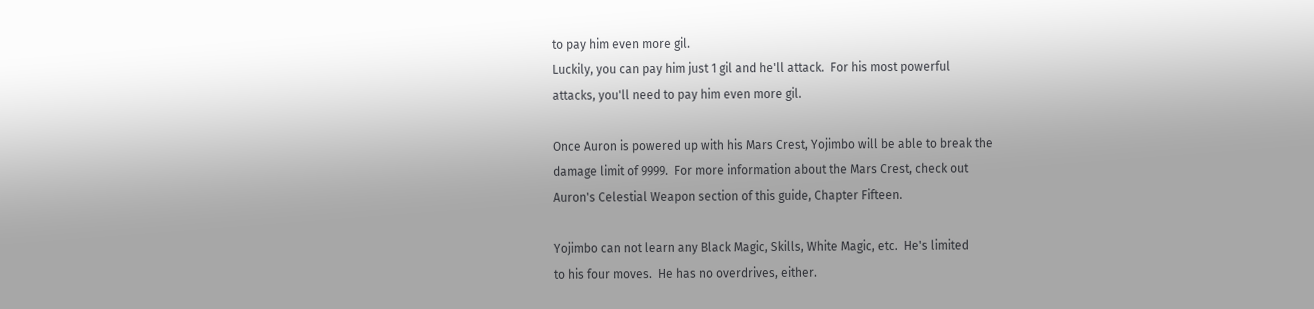to pay him even more gil.
Luckily, you can pay him just 1 gil and he'll attack.  For his most powerful
attacks, you'll need to pay him even more gil.

Once Auron is powered up with his Mars Crest, Yojimbo will be able to break the
damage limit of 9999.  For more information about the Mars Crest, check out
Auron's Celestial Weapon section of this guide, Chapter Fifteen.

Yojimbo can not learn any Black Magic, Skills, White Magic, etc.  He's limited
to his four moves.  He has no overdrives, either.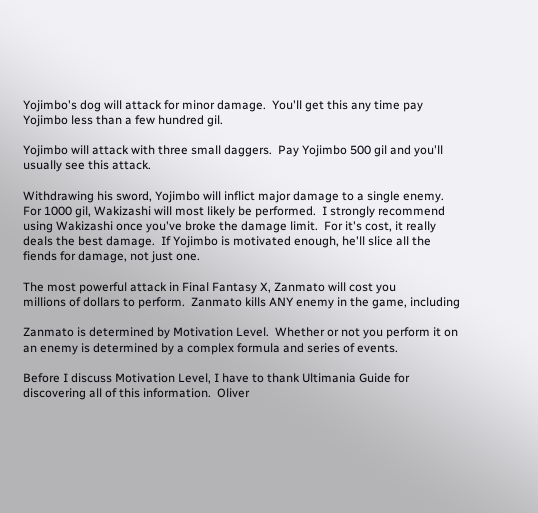Yojimbo's dog will attack for minor damage.  You'll get this any time pay
Yojimbo less than a few hundred gil.

Yojimbo will attack with three small daggers.  Pay Yojimbo 500 gil and you'll
usually see this attack.

Withdrawing his sword, Yojimbo will inflict major damage to a single enemy.
For 1000 gil, Wakizashi will most likely be performed.  I strongly recommend
using Wakizashi once you've broke the damage limit.  For it's cost, it really
deals the best damage.  If Yojimbo is motivated enough, he'll slice all the
fiends for damage, not just one.

The most powerful attack in Final Fantasy X, Zanmato will cost you
millions of dollars to perform.  Zanmato kills ANY enemy in the game, including

Zanmato is determined by Motivation Level.  Whether or not you perform it on
an enemy is determined by a complex formula and series of events.

Before I discuss Motivation Level, I have to thank Ultimania Guide for
discovering all of this information.  Oliver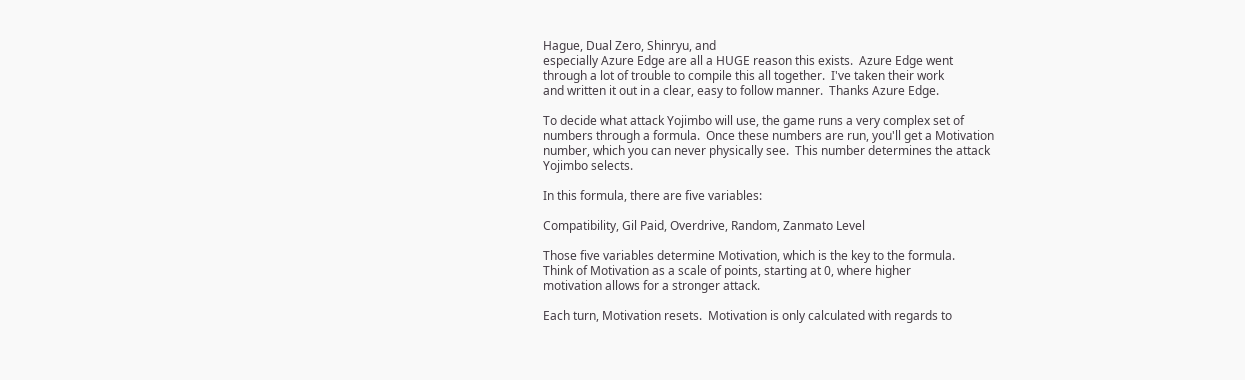Hague, Dual Zero, Shinryu, and
especially Azure Edge are all a HUGE reason this exists.  Azure Edge went
through a lot of trouble to compile this all together.  I've taken their work
and written it out in a clear, easy to follow manner.  Thanks Azure Edge.

To decide what attack Yojimbo will use, the game runs a very complex set of
numbers through a formula.  Once these numbers are run, you'll get a Motivation
number, which you can never physically see.  This number determines the attack
Yojimbo selects.

In this formula, there are five variables:

Compatibility, Gil Paid, Overdrive, Random, Zanmato Level

Those five variables determine Motivation, which is the key to the formula.
Think of Motivation as a scale of points, starting at 0, where higher
motivation allows for a stronger attack.

Each turn, Motivation resets.  Motivation is only calculated with regards to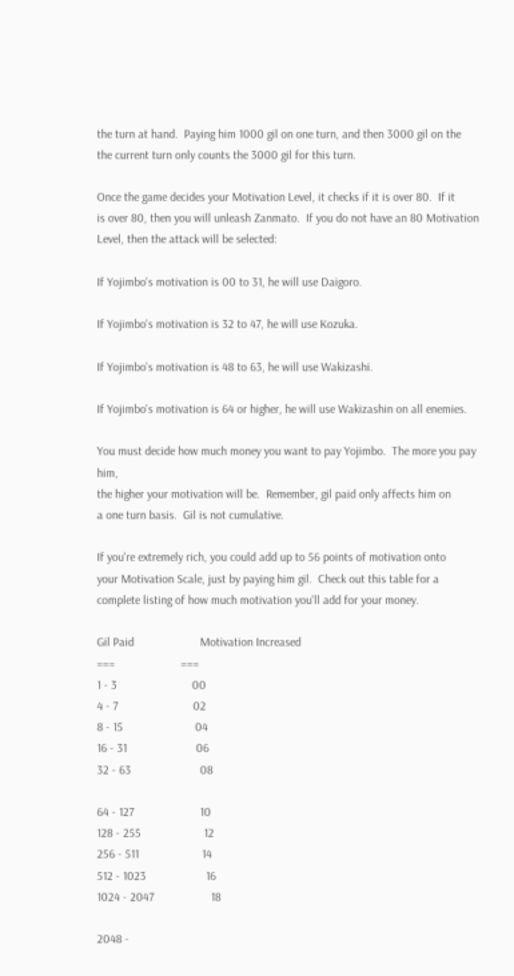the turn at hand.  Paying him 1000 gil on one turn, and then 3000 gil on the
the current turn only counts the 3000 gil for this turn.

Once the game decides your Motivation Level, it checks if it is over 80.  If it
is over 80, then you will unleash Zanmato.  If you do not have an 80 Motivation
Level, then the attack will be selected:

If Yojimbo's motivation is 00 to 31, he will use Daigoro.

If Yojimbo's motivation is 32 to 47, he will use Kozuka.

If Yojimbo's motivation is 48 to 63, he will use Wakizashi.

If Yojimbo's motivation is 64 or higher, he will use Wakizashin on all enemies.

You must decide how much money you want to pay Yojimbo.  The more you pay him,
the higher your motivation will be.  Remember, gil paid only affects him on
a one turn basis.  Gil is not cumulative.

If you're extremely rich, you could add up to 56 points of motivation onto
your Motivation Scale, just by paying him gil.  Check out this table for a
complete listing of how much motivation you'll add for your money.

Gil Paid                      Motivation Increased
===                      ===
1 - 3                         00
4 - 7                         02
8 - 15                        04
16 - 31                       06
32 - 63                       08

64 - 127                      10
128 - 255                     12
256 - 511                     14
512 - 1023                    16
1024 - 2047                   18

2048 -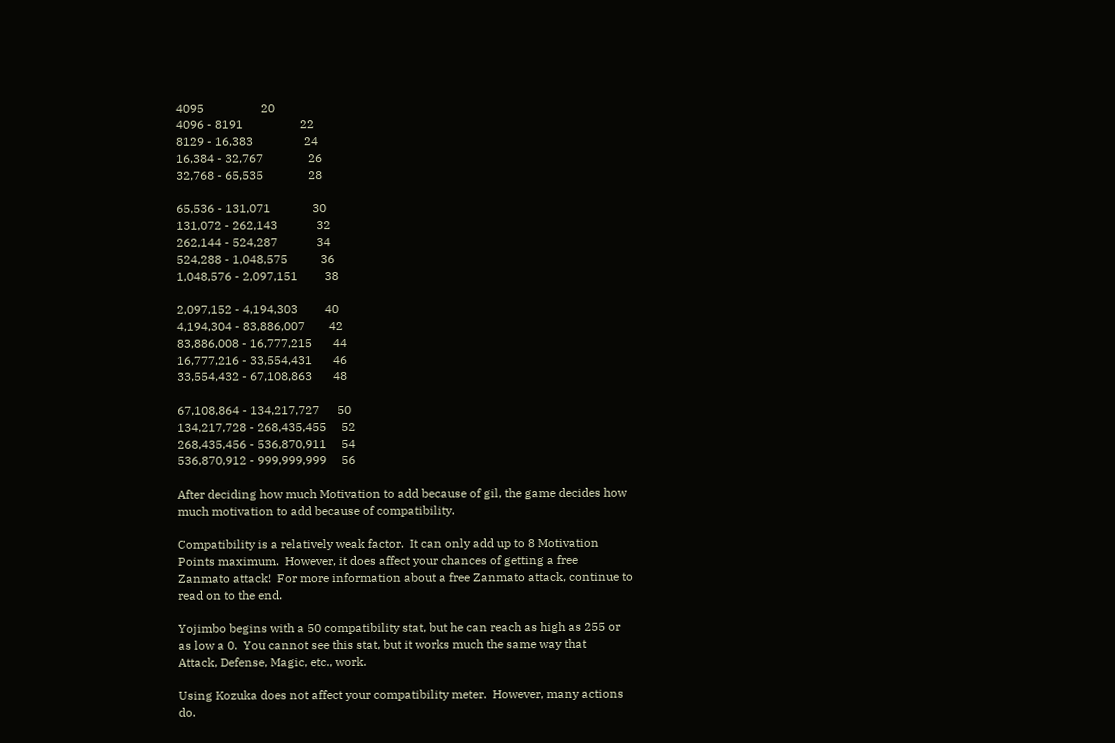4095                   20
4096 - 8191                   22
8129 - 16,383                 24
16,384 - 32,767               26
32,768 - 65,535               28

65,536 - 131,071              30
131,072 - 262,143             32
262,144 - 524,287             34
524,288 - 1,048,575           36
1,048,576 - 2,097,151         38

2,097,152 - 4,194,303         40
4,194,304 - 83,886,007        42
83,886,008 - 16,777,215       44
16,777,216 - 33,554,431       46
33,554,432 - 67,108,863       48

67,108,864 - 134,217,727      50
134,217,728 - 268,435,455     52
268,435,456 - 536,870,911     54
536,870,912 - 999,999,999     56

After deciding how much Motivation to add because of gil, the game decides how
much motivation to add because of compatibility.

Compatibility is a relatively weak factor.  It can only add up to 8 Motivation
Points maximum.  However, it does affect your chances of getting a free
Zanmato attack!  For more information about a free Zanmato attack, continue to
read on to the end.

Yojimbo begins with a 50 compatibility stat, but he can reach as high as 255 or
as low a 0.  You cannot see this stat, but it works much the same way that
Attack, Defense, Magic, etc., work.

Using Kozuka does not affect your compatibility meter.  However, many actions
do.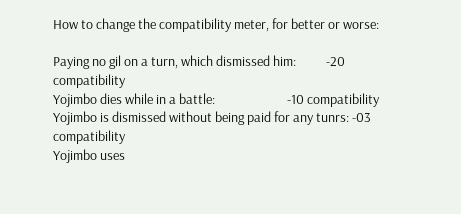How to change the compatibility meter, for better or worse:

Paying no gil on a turn, which dismissed him:          -20 compatibility
Yojimbo dies while in a battle:                        -10 compatibility
Yojimbo is dismissed without being paid for any tunrs: -03 compatibility
Yojimbo uses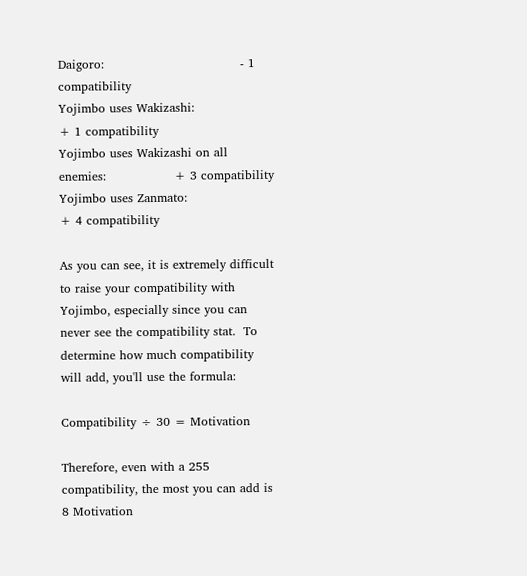Daigoro:                                  - 1 compatibility
Yojimbo uses Wakizashi:                                + 1 compatibility
Yojimbo uses Wakizashi on all enemies:                 + 3 compatibility
Yojimbo uses Zanmato:                                  + 4 compatibility

As you can see, it is extremely difficult to raise your compatibility with
Yojimbo, especially since you can never see the compatibility stat.  To
determine how much compatibility will add, you'll use the formula:

Compatibility ÷ 30 = Motivation

Therefore, even with a 255 compatibility, the most you can add is 8 Motivation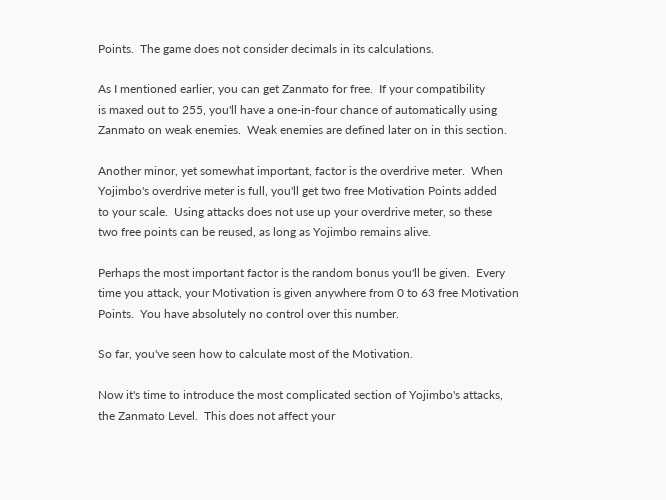Points.  The game does not consider decimals in its calculations.

As I mentioned earlier, you can get Zanmato for free.  If your compatibility
is maxed out to 255, you'll have a one-in-four chance of automatically using
Zanmato on weak enemies.  Weak enemies are defined later on in this section.

Another minor, yet somewhat important, factor is the overdrive meter.  When
Yojimbo's overdrive meter is full, you'll get two free Motivation Points added
to your scale.  Using attacks does not use up your overdrive meter, so these
two free points can be reused, as long as Yojimbo remains alive.

Perhaps the most important factor is the random bonus you'll be given.  Every
time you attack, your Motivation is given anywhere from 0 to 63 free Motivation
Points.  You have absolutely no control over this number.

So far, you've seen how to calculate most of the Motivation.

Now it's time to introduce the most complicated section of Yojimbo's attacks,
the Zanmato Level.  This does not affect your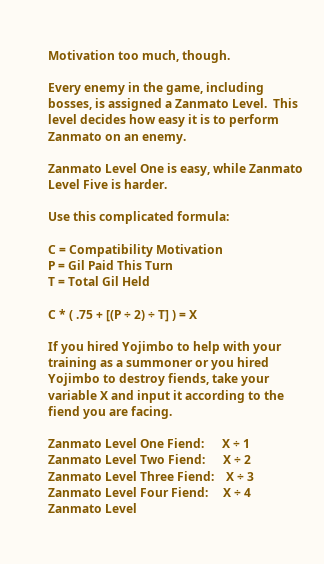Motivation too much, though.

Every enemy in the game, including bosses, is assigned a Zanmato Level.  This
level decides how easy it is to perform Zanmato on an enemy.

Zanmato Level One is easy, while Zanmato Level Five is harder.

Use this complicated formula:

C = Compatibility Motivation
P = Gil Paid This Turn
T = Total Gil Held

C * ( .75 + [(P ÷ 2) ÷ T] ) = X

If you hired Yojimbo to help with your training as a summoner or you hired
Yojimbo to destroy fiends, take your variable X and input it according to the
fiend you are facing.

Zanmato Level One Fiend:      X ÷ 1
Zanmato Level Two Fiend:      X ÷ 2
Zanmato Level Three Fiend:    X ÷ 3
Zanmato Level Four Fiend:     X ÷ 4
Zanmato Level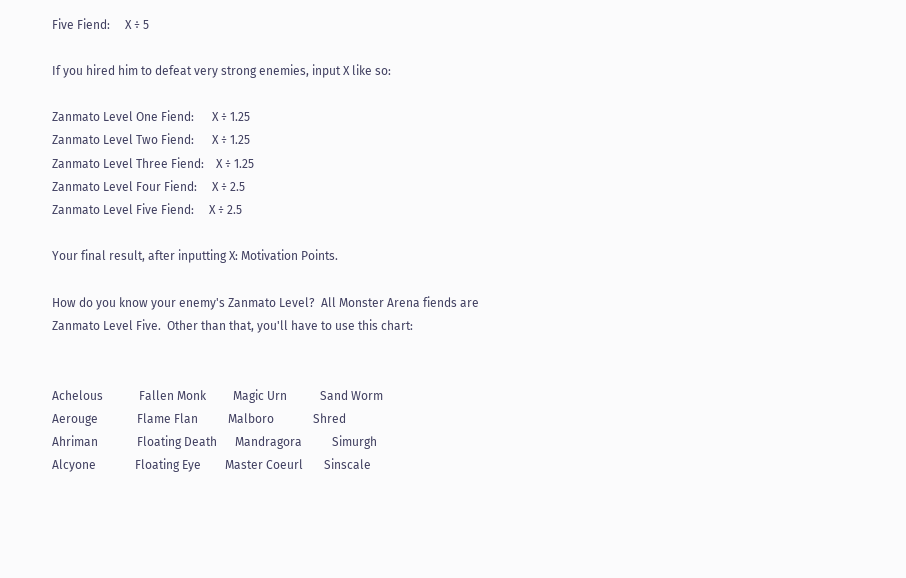Five Fiend:     X ÷ 5

If you hired him to defeat very strong enemies, input X like so:

Zanmato Level One Fiend:      X ÷ 1.25
Zanmato Level Two Fiend:      X ÷ 1.25
Zanmato Level Three Fiend:    X ÷ 1.25
Zanmato Level Four Fiend:     X ÷ 2.5
Zanmato Level Five Fiend:     X ÷ 2.5

Your final result, after inputting X: Motivation Points.

How do you know your enemy's Zanmato Level?  All Monster Arena fiends are
Zanmato Level Five.  Other than that, you'll have to use this chart:


Achelous            Fallen Monk         Magic Urn           Sand Worm
Aerouge             Flame Flan          Malboro             Shred
Ahriman             Floating Death      Mandragora          Simurgh
Alcyone             Floating Eye        Master Coeurl       Sinscale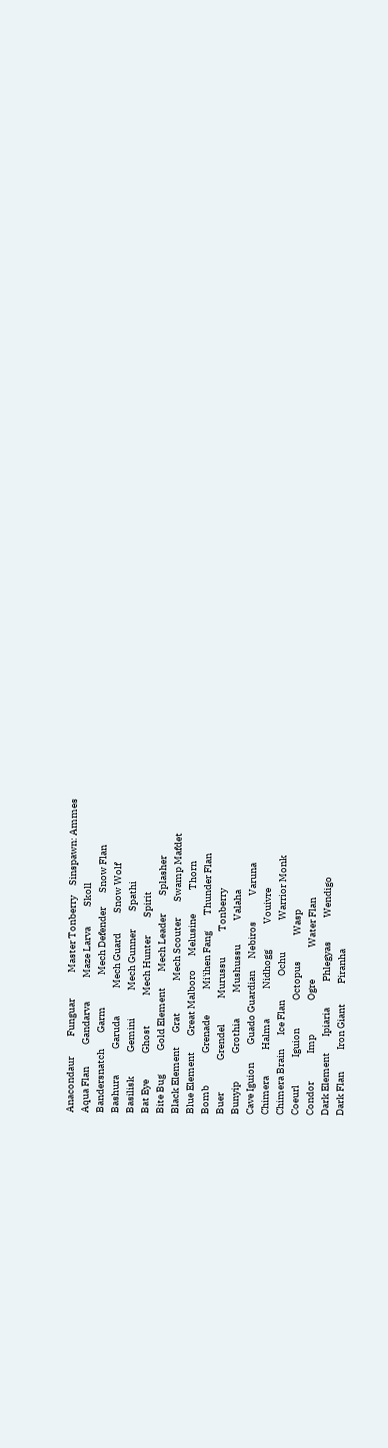Anacondaur          Funguar             Master Tonberry     Sinspawn: Ammes
Aqua Flan           Gandarva            Maze Larva          Skoll
Bandersnatch        Garm                Mech Defender       Snow Flan
Bashura             Garuda              Mech Guard          Snow Wolf
Basilisk            Gemini              Mech Gunner         Spathi
Bat Eye             Ghost               Mech Hunter         Spirit
Bite Bug            Gold Element        Mech Leader         Splasher
Black Element       Grat                Mech Scouter        Swamp Mafdet
Blue Element        Great Malboro       Melusine            Thorn
Bomb                Grenade             Mi'ihen Fang        Thunder Flan
Buer                Grendel             Murussu             Tonberry
Bunyip              Grothia             Mushussu            Valaha
Cave Iguion         Guado Guardian      Nebiros             Varuna
Chimera             Halma               Nidhogg             Vouivre
Chimera Brain       Ice Flan            Ochu                Warrior Monk
Coeurl              Iguion              Octopus             Wasp
Condor              Imp                 Ogre                Water Flan
Dark Element        Ipiaria             Phlegyas            Wendigo
Dark Flan           Iron Giant          Piranha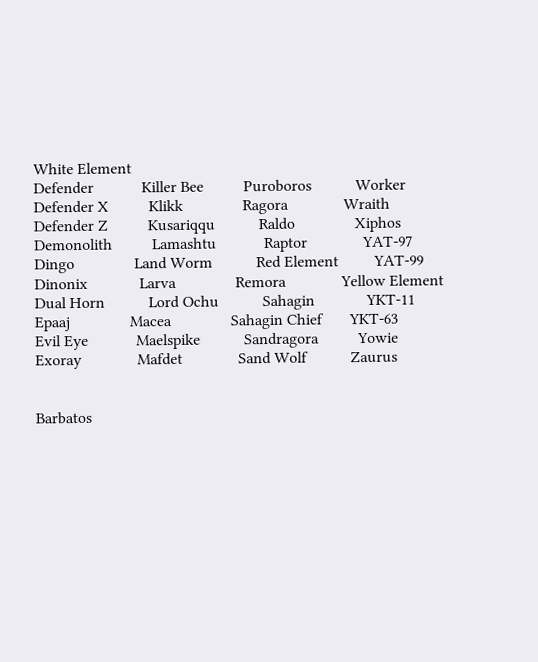White Element
Defender            Killer Bee          Puroboros           Worker
Defender X          Klikk               Ragora              Wraith
Defender Z          Kusariqqu           Raldo               Xiphos
Demonolith          Lamashtu            Raptor              YAT-97
Dingo               Land Worm           Red Element         YAT-99
Dinonix             Larva               Remora              Yellow Element
Dual Horn           Lord Ochu           Sahagin             YKT-11
Epaaj               Macea               Sahagin Chief       YKT-63
Evil Eye            Maelspike           Sandragora          Yowie
Exoray              Mafdet              Sand Wolf           Zaurus


Barbatos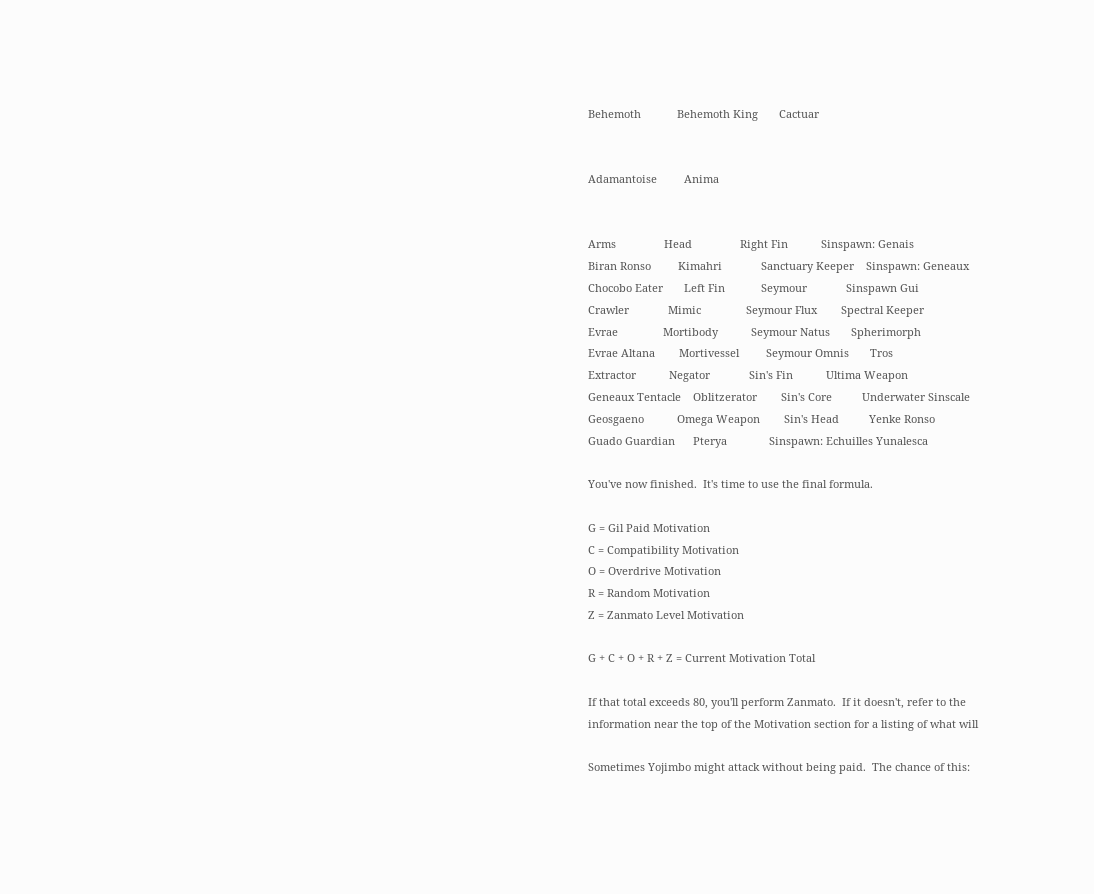Behemoth            Behemoth King       Cactuar


Adamantoise         Anima


Arms                Head                Right Fin           Sinspawn: Genais
Biran Ronso         Kimahri             Sanctuary Keeper    Sinspawn: Geneaux
Chocobo Eater       Left Fin            Seymour             Sinspawn Gui
Crawler             Mimic               Seymour Flux        Spectral Keeper
Evrae               Mortibody           Seymour Natus       Spherimorph
Evrae Altana        Mortivessel         Seymour Omnis       Tros
Extractor           Negator             Sin's Fin           Ultima Weapon
Geneaux Tentacle    Oblitzerator        Sin's Core          Underwater Sinscale
Geosgaeno           Omega Weapon        Sin's Head          Yenke Ronso
Guado Guardian      Pterya              Sinspawn: Echuilles Yunalesca

You've now finished.  It's time to use the final formula.

G = Gil Paid Motivation
C = Compatibility Motivation
O = Overdrive Motivation
R = Random Motivation
Z = Zanmato Level Motivation

G + C + O + R + Z = Current Motivation Total

If that total exceeds 80, you'll perform Zanmato.  If it doesn't, refer to the
information near the top of the Motivation section for a listing of what will

Sometimes Yojimbo might attack without being paid.  The chance of this: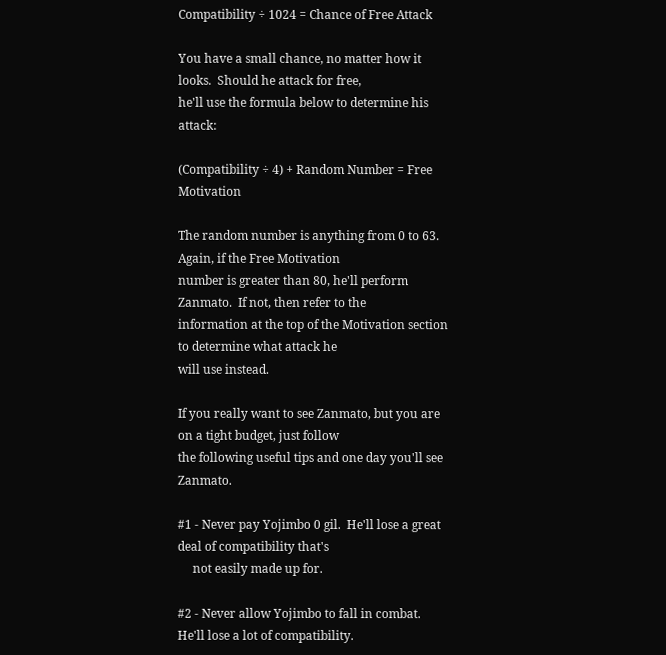Compatibility ÷ 1024 = Chance of Free Attack

You have a small chance, no matter how it looks.  Should he attack for free,
he'll use the formula below to determine his attack:

(Compatibility ÷ 4) + Random Number = Free Motivation

The random number is anything from 0 to 63.  Again, if the Free Motivation
number is greater than 80, he'll perform Zanmato.  If not, then refer to the
information at the top of the Motivation section to determine what attack he
will use instead.

If you really want to see Zanmato, but you are on a tight budget, just follow
the following useful tips and one day you'll see Zanmato.

#1 - Never pay Yojimbo 0 gil.  He'll lose a great deal of compatibility that's
     not easily made up for.

#2 - Never allow Yojimbo to fall in combat.  He'll lose a lot of compatibility.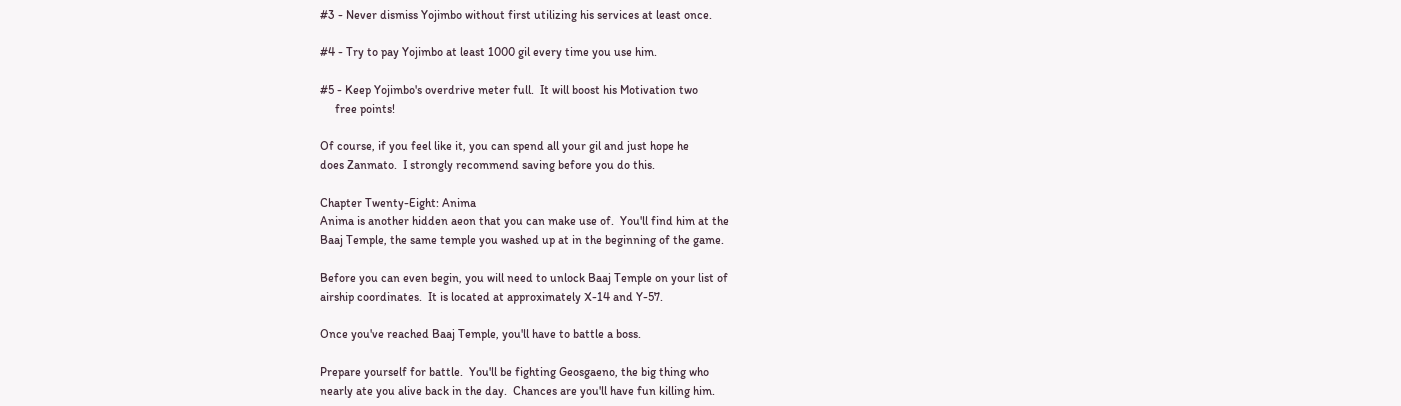#3 - Never dismiss Yojimbo without first utilizing his services at least once.

#4 - Try to pay Yojimbo at least 1000 gil every time you use him.

#5 - Keep Yojimbo's overdrive meter full.  It will boost his Motivation two
     free points!

Of course, if you feel like it, you can spend all your gil and just hope he
does Zanmato.  I strongly recommend saving before you do this.

Chapter Twenty-Eight: Anima
Anima is another hidden aeon that you can make use of.  You'll find him at the
Baaj Temple, the same temple you washed up at in the beginning of the game.

Before you can even begin, you will need to unlock Baaj Temple on your list of
airship coordinates.  It is located at approximately X-14 and Y-57.

Once you've reached Baaj Temple, you'll have to battle a boss.

Prepare yourself for battle.  You'll be fighting Geosgaeno, the big thing who
nearly ate you alive back in the day.  Chances are you'll have fun killing him.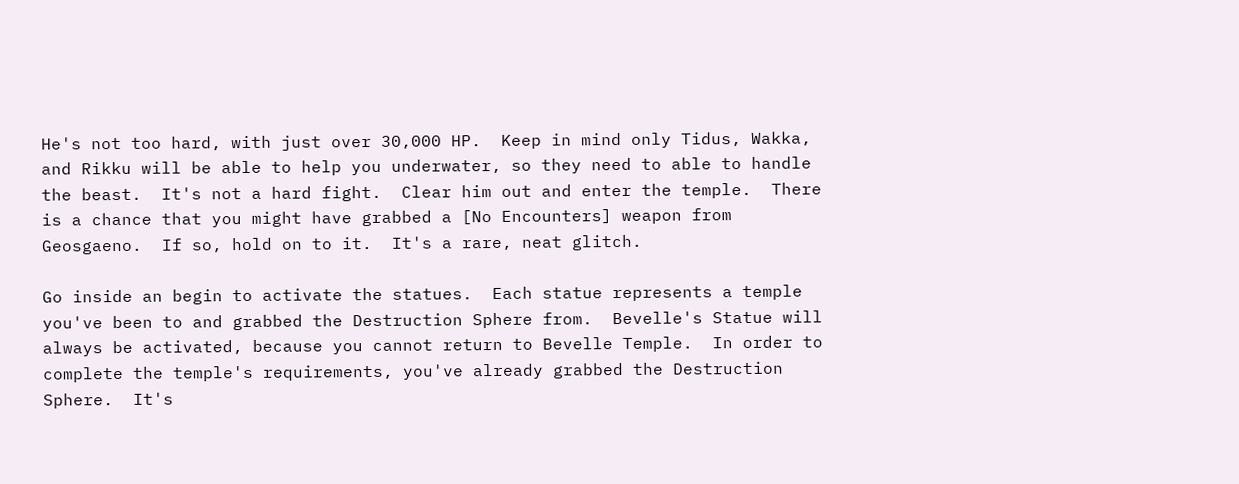He's not too hard, with just over 30,000 HP.  Keep in mind only Tidus, Wakka,
and Rikku will be able to help you underwater, so they need to able to handle
the beast.  It's not a hard fight.  Clear him out and enter the temple.  There
is a chance that you might have grabbed a [No Encounters] weapon from
Geosgaeno.  If so, hold on to it.  It's a rare, neat glitch.

Go inside an begin to activate the statues.  Each statue represents a temple
you've been to and grabbed the Destruction Sphere from.  Bevelle's Statue will
always be activated, because you cannot return to Bevelle Temple.  In order to
complete the temple's requirements, you've already grabbed the Destruction
Sphere.  It's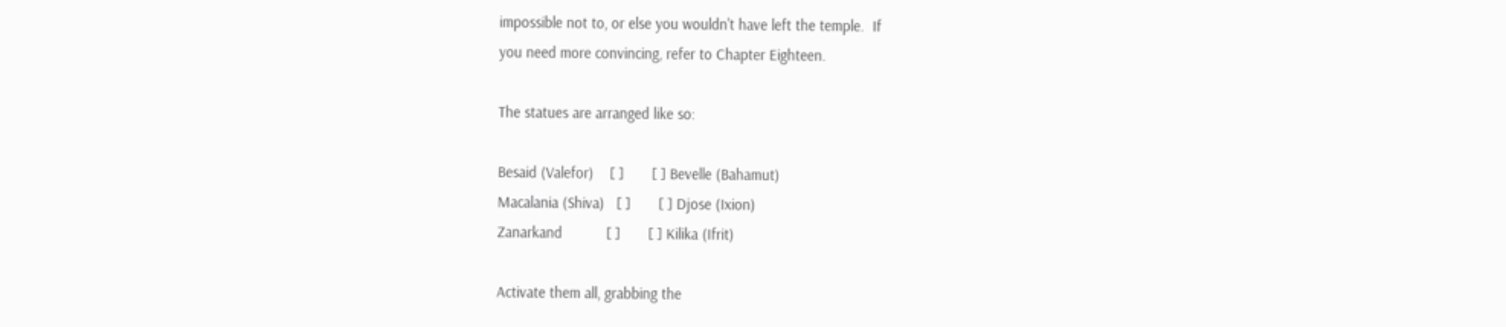impossible not to, or else you wouldn't have left the temple.  If
you need more convincing, refer to Chapter Eighteen.

The statues are arranged like so:

Besaid (Valefor)    [ ]       [ ] Bevelle (Bahamut)
Macalania (Shiva)   [ ]       [ ] Djose (Ixion)
Zanarkand           [ ]       [ ] Kilika (Ifrit)

Activate them all, grabbing the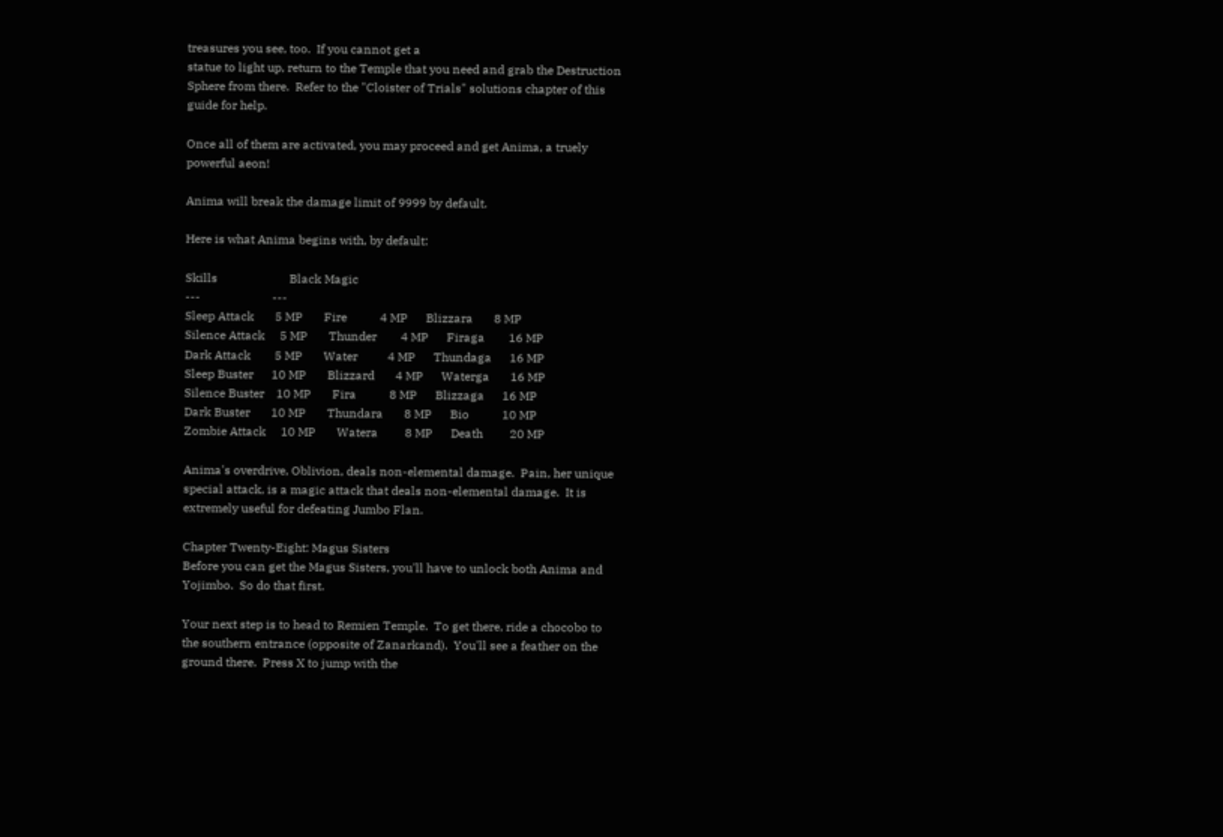treasures you see, too.  If you cannot get a
statue to light up, return to the Temple that you need and grab the Destruction
Sphere from there.  Refer to the "Cloister of Trials" solutions chapter of this
guide for help.

Once all of them are activated, you may proceed and get Anima, a truely
powerful aeon!

Anima will break the damage limit of 9999 by default.

Here is what Anima begins with, by default:

Skills                        Black Magic
---                        ---
Sleep Attack       5 MP       Fire           4 MP      Blizzara       8 MP
Silence Attack     5 MP       Thunder        4 MP      Firaga        16 MP
Dark Attack        5 MP       Water          4 MP      Thundaga      16 MP
Sleep Buster      10 MP       Blizzard       4 MP      Waterga       16 MP
Silence Buster    10 MP       Fira           8 MP      Blizzaga      16 MP
Dark Buster       10 MP       Thundara       8 MP      Bio           10 MP
Zombie Attack     10 MP       Watera         8 MP      Death         20 MP

Anima's overdrive, Oblivion, deals non-elemental damage.  Pain, her unique
special attack, is a magic attack that deals non-elemental damage.  It is
extremely useful for defeating Jumbo Flan.

Chapter Twenty-Eight: Magus Sisters
Before you can get the Magus Sisters, you'll have to unlock both Anima and
Yojimbo.  So do that first.

Your next step is to head to Remien Temple.  To get there, ride a chocobo to
the southern entrance (opposite of Zanarkand).  You'll see a feather on the
ground there.  Press X to jump with the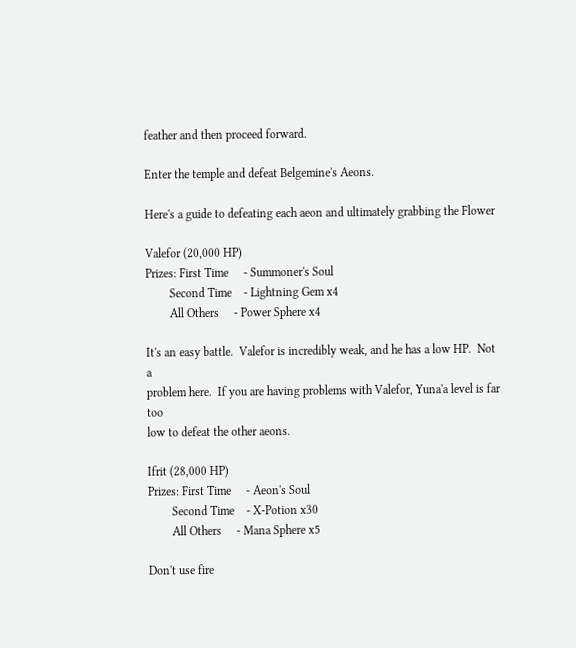feather and then proceed forward.

Enter the temple and defeat Belgemine's Aeons.

Here's a guide to defeating each aeon and ultimately grabbing the Flower

Valefor (20,000 HP)
Prizes: First Time     - Summoner's Soul
        Second Time    - Lightning Gem x4
        All Others     - Power Sphere x4

It's an easy battle.  Valefor is incredibly weak, and he has a low HP.  Not a
problem here.  If you are having problems with Valefor, Yuna'a level is far too
low to defeat the other aeons.

Ifrit (28,000 HP)
Prizes: First Time     - Aeon's Soul
        Second Time    - X-Potion x30
        All Others     - Mana Sphere x5

Don't use fire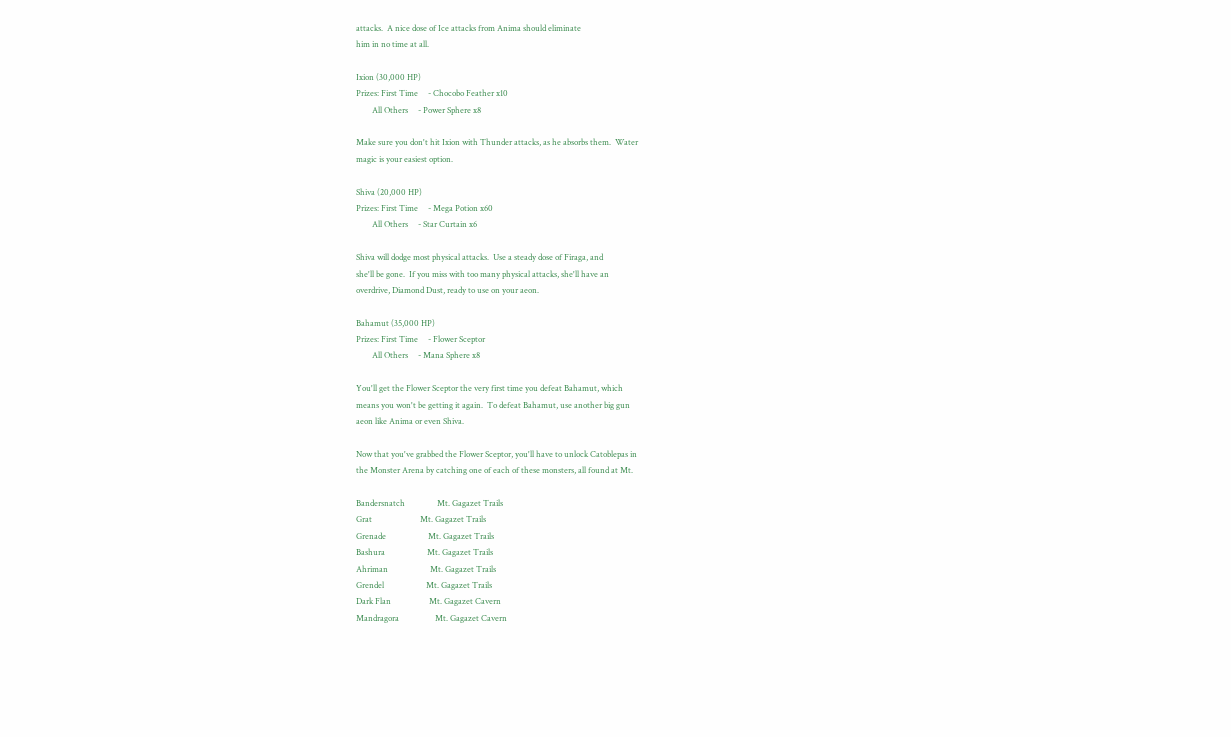attacks.  A nice dose of Ice attacks from Anima should eliminate
him in no time at all.

Ixion (30,000 HP)
Prizes: First Time     - Chocobo Feather x10
        All Others     - Power Sphere x8

Make sure you don't hit Ixion with Thunder attacks, as he absorbs them.  Water
magic is your easiest option.

Shiva (20,000 HP)
Prizes: First Time     - Mega Potion x60
        All Others     - Star Curtain x6

Shiva will dodge most physical attacks.  Use a steady dose of Firaga, and
she'll be gone.  If you miss with too many physical attacks, she'll have an
overdrive, Diamond Dust, ready to use on your aeon.

Bahamut (35,000 HP)
Prizes: First Time     - Flower Sceptor
        All Others     - Mana Sphere x8

You'll get the Flower Sceptor the very first time you defeat Bahamut, which
means you won't be getting it again.  To defeat Bahamut, use another big gun
aeon like Anima or even Shiva.

Now that you've grabbed the Flower Sceptor, you'll have to unlock Catoblepas in
the Monster Arena by catching one of each of these monsters, all found at Mt.

Bandersnatch                Mt. Gagazet Trails
Grat                        Mt. Gagazet Trails
Grenade                     Mt. Gagazet Trails
Bashura                     Mt. Gagazet Trails
Ahriman                     Mt. Gagazet Trails
Grendel                     Mt. Gagazet Trails
Dark Flan                   Mt. Gagazet Cavern
Mandragora                  Mt. Gagazet Cavern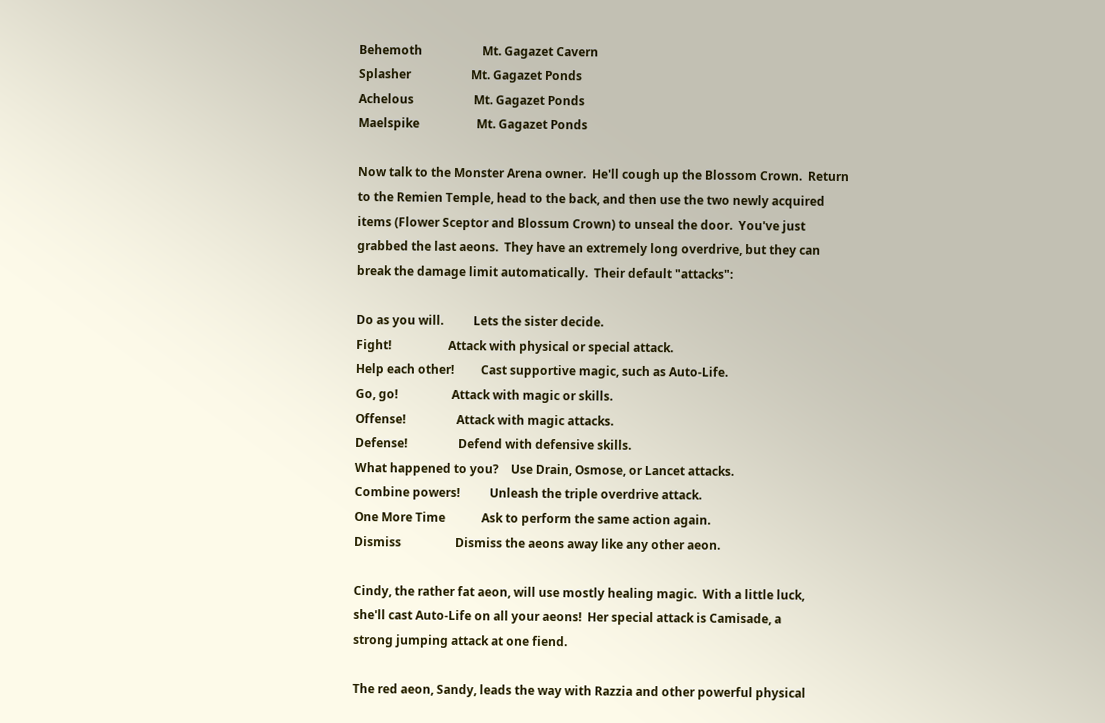Behemoth                    Mt. Gagazet Cavern
Splasher                    Mt. Gagazet Ponds
Achelous                    Mt. Gagazet Ponds
Maelspike                   Mt. Gagazet Ponds

Now talk to the Monster Arena owner.  He'll cough up the Blossom Crown.  Return
to the Remien Temple, head to the back, and then use the two newly acquired
items (Flower Sceptor and Blossum Crown) to unseal the door.  You've just
grabbed the last aeons.  They have an extremely long overdrive, but they can
break the damage limit automatically.  Their default "attacks":

Do as you will.          Lets the sister decide.
Fight!                   Attack with physical or special attack.
Help each other!         Cast supportive magic, such as Auto-Life.
Go, go!                  Attack with magic or skills.
Offense!                 Attack with magic attacks.
Defense!                 Defend with defensive skills.
What happened to you?    Use Drain, Osmose, or Lancet attacks.
Combine powers!          Unleash the triple overdrive attack.
One More Time            Ask to perform the same action again.
Dismiss                  Dismiss the aeons away like any other aeon.

Cindy, the rather fat aeon, will use mostly healing magic.  With a little luck,
she'll cast Auto-Life on all your aeons!  Her special attack is Camisade, a
strong jumping attack at one fiend.

The red aeon, Sandy, leads the way with Razzia and other powerful physical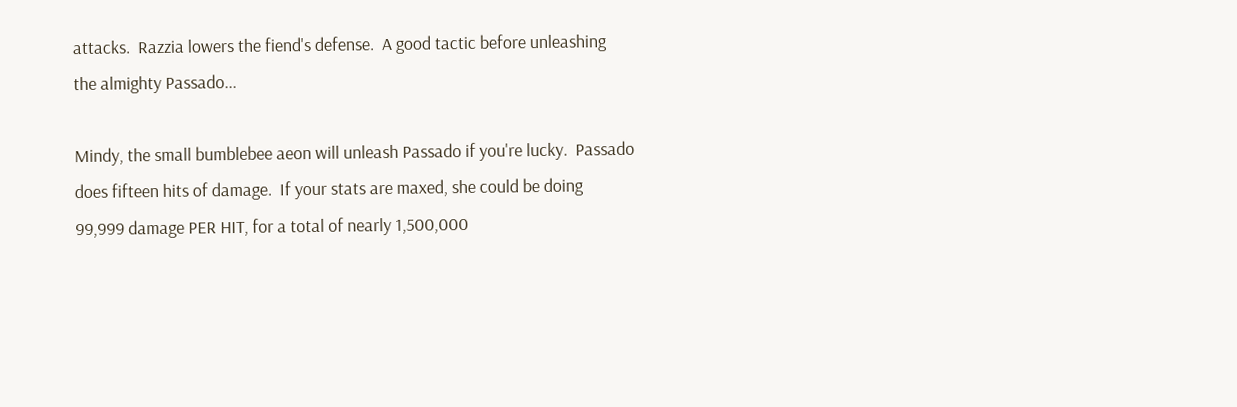attacks.  Razzia lowers the fiend's defense.  A good tactic before unleashing
the almighty Passado...

Mindy, the small bumblebee aeon will unleash Passado if you're lucky.  Passado
does fifteen hits of damage.  If your stats are maxed, she could be doing
99,999 damage PER HIT, for a total of nearly 1,500,000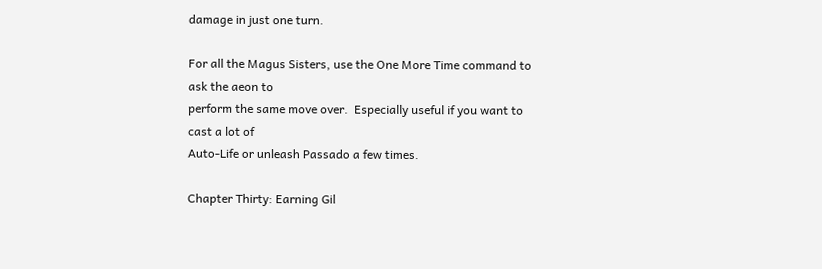damage in just one turn.

For all the Magus Sisters, use the One More Time command to ask the aeon to
perform the same move over.  Especially useful if you want to cast a lot of
Auto-Life or unleash Passado a few times.

Chapter Thirty: Earning Gil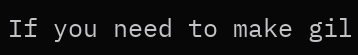If you need to make gil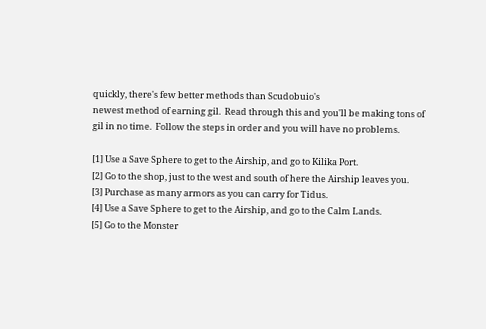quickly, there's few better methods than Scudobuio's
newest method of earning gil.  Read through this and you'll be making tons of
gil in no time.  Follow the steps in order and you will have no problems.

[1] Use a Save Sphere to get to the Airship, and go to Kilika Port.
[2] Go to the shop, just to the west and south of here the Airship leaves you.
[3] Purchase as many armors as you can carry for Tidus.
[4] Use a Save Sphere to get to the Airship, and go to the Calm Lands.
[5] Go to the Monster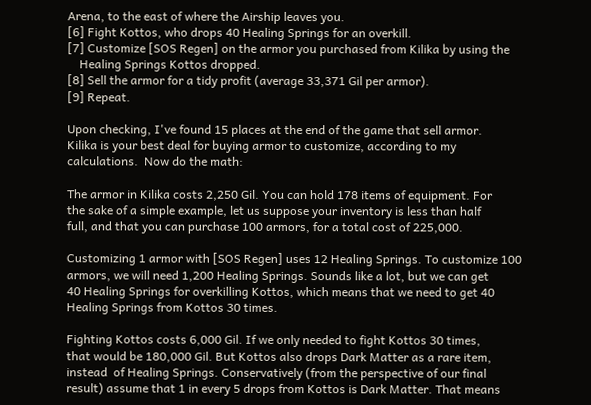Arena, to the east of where the Airship leaves you.
[6] Fight Kottos, who drops 40 Healing Springs for an overkill.
[7] Customize [SOS Regen] on the armor you purchased from Kilika by using the
    Healing Springs Kottos dropped.
[8] Sell the armor for a tidy profit (average 33,371 Gil per armor).
[9] Repeat.

Upon checking, I've found 15 places at the end of the game that sell armor.
Kilika is your best deal for buying armor to customize, according to my
calculations.  Now do the math:

The armor in Kilika costs 2,250 Gil. You can hold 178 items of equipment. For
the sake of a simple example, let us suppose your inventory is less than half
full, and that you can purchase 100 armors, for a total cost of 225,000.

Customizing 1 armor with [SOS Regen] uses 12 Healing Springs. To customize 100
armors, we will need 1,200 Healing Springs. Sounds like a lot, but we can get
40 Healing Springs for overkilling Kottos, which means that we need to get 40
Healing Springs from Kottos 30 times.

Fighting Kottos costs 6,000 Gil. If we only needed to fight Kottos 30 times,
that would be 180,000 Gil. But Kottos also drops Dark Matter as a rare item,
instead  of Healing Springs. Conservatively (from the perspective of our final
result) assume that 1 in every 5 drops from Kottos is Dark Matter. That means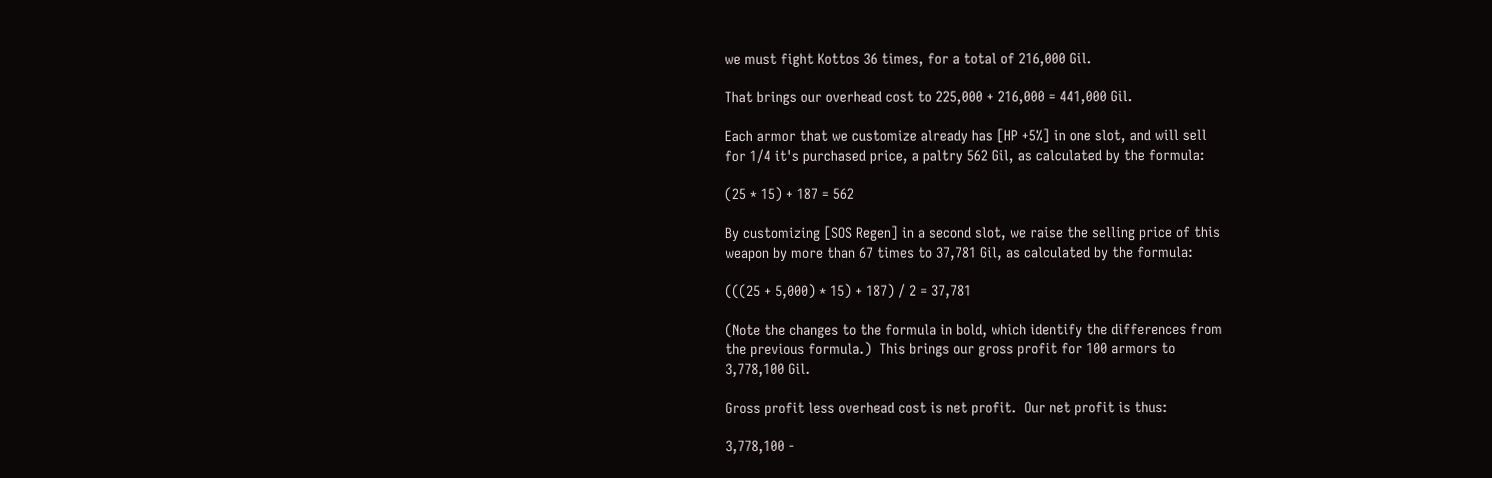we must fight Kottos 36 times, for a total of 216,000 Gil.

That brings our overhead cost to 225,000 + 216,000 = 441,000 Gil.

Each armor that we customize already has [HP +5%] in one slot, and will sell
for 1/4 it's purchased price, a paltry 562 Gil, as calculated by the formula:

(25 * 15) + 187 = 562

By customizing [SOS Regen] in a second slot, we raise the selling price of this
weapon by more than 67 times to 37,781 Gil, as calculated by the formula:

(((25 + 5,000) * 15) + 187) / 2 = 37,781

(Note the changes to the formula in bold, which identify the differences from
the previous formula.)  This brings our gross profit for 100 armors to
3,778,100 Gil.

Gross profit less overhead cost is net profit.  Our net profit is thus:

3,778,100 -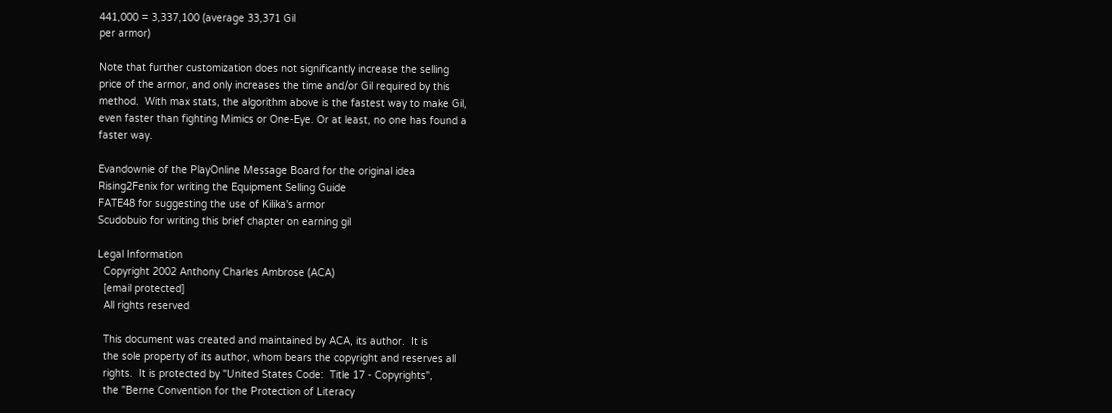441,000 = 3,337,100 (average 33,371 Gil
per armor)

Note that further customization does not significantly increase the selling
price of the armor, and only increases the time and/or Gil required by this
method.  With max stats, the algorithm above is the fastest way to make Gil,
even faster than fighting Mimics or One-Eye. Or at least, no one has found a
faster way.

Evandownie of the PlayOnline Message Board for the original idea
Rising2Fenix for writing the Equipment Selling Guide
FATE48 for suggesting the use of Kilika's armor
Scudobuio for writing this brief chapter on earning gil

Legal Information
  Copyright 2002 Anthony Charles Ambrose (ACA)
  [email protected]
  All rights reserved

  This document was created and maintained by ACA, its author.  It is
  the sole property of its author, whom bears the copyright and reserves all
  rights.  It is protected by "United States Code:  Title 17 - Copyrights",
  the "Berne Convention for the Protection of Literacy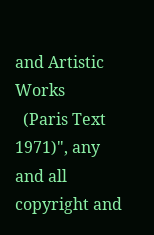and Artistic Works
  (Paris Text 1971)", any and all copyright and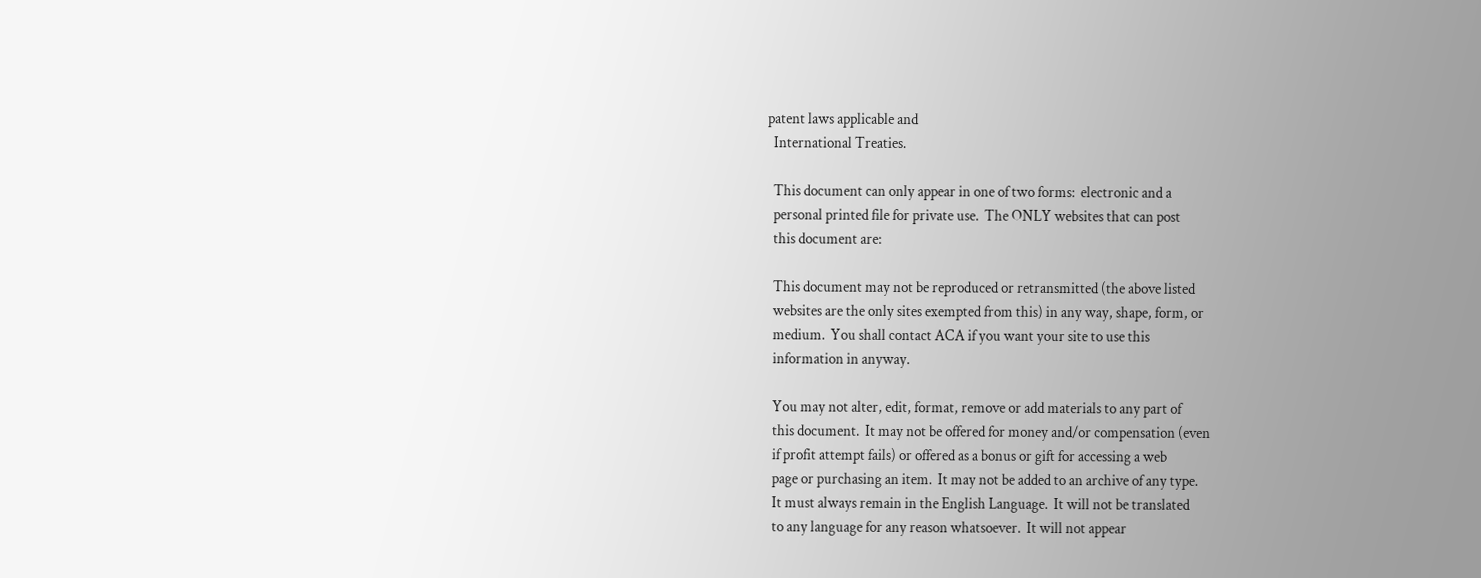patent laws applicable and
  International Treaties.

  This document can only appear in one of two forms:  electronic and a
  personal printed file for private use.  The ONLY websites that can post
  this document are:

  This document may not be reproduced or retransmitted (the above listed
  websites are the only sites exempted from this) in any way, shape, form, or
  medium.  You shall contact ACA if you want your site to use this
  information in anyway.

  You may not alter, edit, format, remove or add materials to any part of
  this document.  It may not be offered for money and/or compensation (even
  if profit attempt fails) or offered as a bonus or gift for accessing a web
  page or purchasing an item.  It may not be added to an archive of any type.
  It must always remain in the English Language.  It will not be translated
  to any language for any reason whatsoever.  It will not appear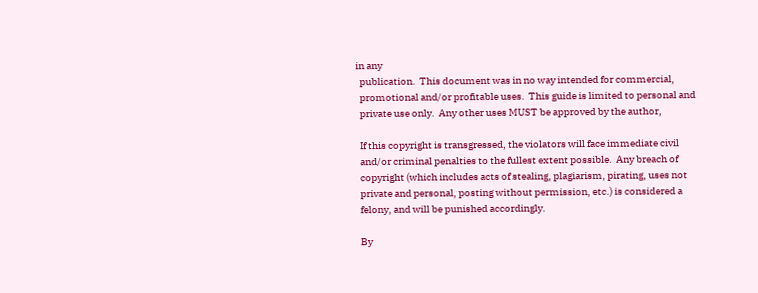in any
  publication.  This document was in no way intended for commercial,
  promotional and/or profitable uses.  This guide is limited to personal and
  private use only.  Any other uses MUST be approved by the author,

  If this copyright is transgressed, the violators will face immediate civil
  and/or criminal penalties to the fullest extent possible.  Any breach of
  copyright (which includes acts of stealing, plagiarism, pirating, uses not
  private and personal, posting without permission, etc.) is considered a
  felony, and will be punished accordingly.

  By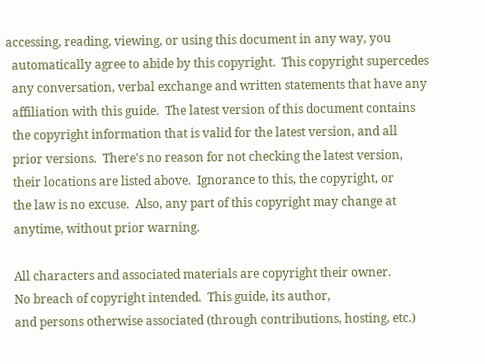accessing, reading, viewing, or using this document in any way, you
  automatically agree to abide by this copyright.  This copyright supercedes
  any conversation, verbal exchange and written statements that have any
  affiliation with this guide.  The latest version of this document contains
  the copyright information that is valid for the latest version, and all
  prior versions.  There's no reason for not checking the latest version,
  their locations are listed above.  Ignorance to this, the copyright, or
  the law is no excuse.  Also, any part of this copyright may change at
  anytime, without prior warning.

  All characters and associated materials are copyright their owner.
  No breach of copyright intended.  This guide, its author,
  and persons otherwise associated (through contributions, hosting, etc.)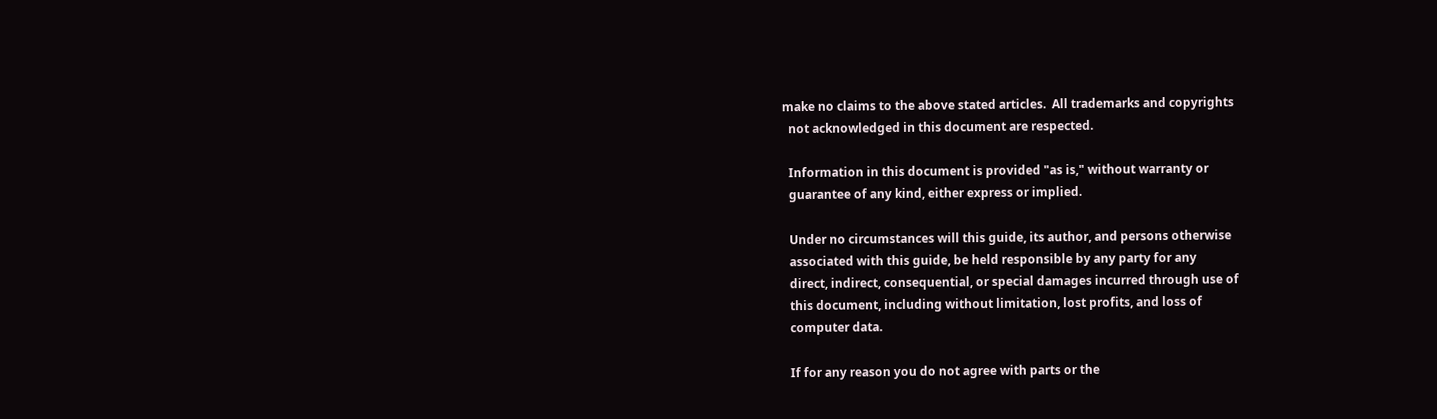make no claims to the above stated articles.  All trademarks and copyrights
  not acknowledged in this document are respected.

  Information in this document is provided "as is," without warranty or
  guarantee of any kind, either express or implied.

  Under no circumstances will this guide, its author, and persons otherwise
  associated with this guide, be held responsible by any party for any
  direct, indirect, consequential, or special damages incurred through use of
  this document, including without limitation, lost profits, and loss of
  computer data.

  If for any reason you do not agree with parts or the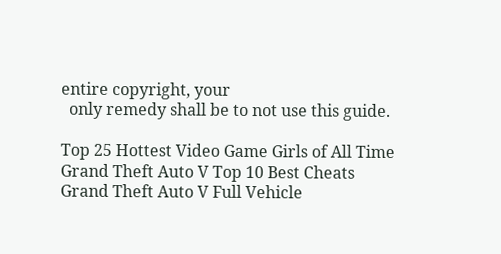entire copyright, your
  only remedy shall be to not use this guide.

Top 25 Hottest Video Game Girls of All Time
Grand Theft Auto V Top 10 Best Cheats
Grand Theft Auto V Full Vehicle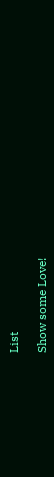List

Show some Love!